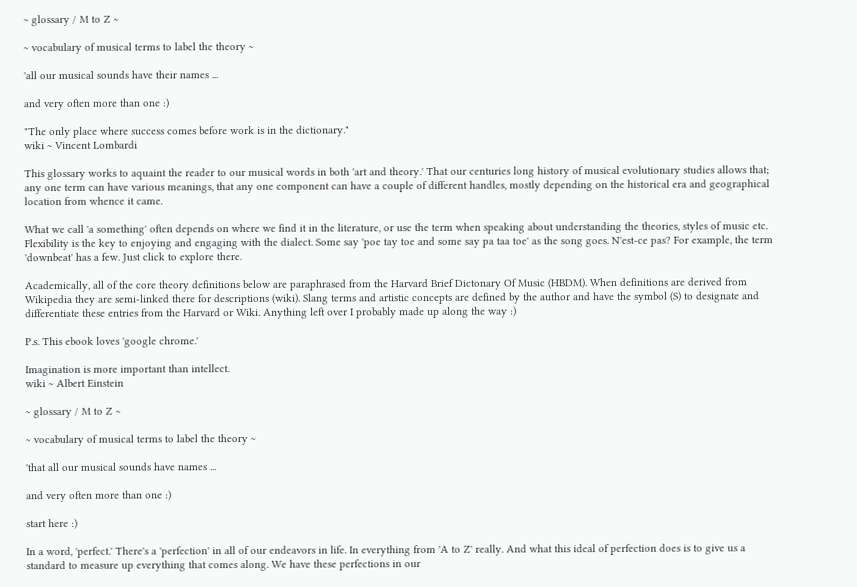~ glossary / M to Z ~

~ vocabulary of musical terms to label the theory ~

'all our musical sounds have their names ...

and very often more than one :)

"The only place where success comes before work is in the dictionary."
wiki ~ Vincent Lombardi

This glossary works to aquaint the reader to our musical words in both 'art and theory.' That our centuries long history of musical evolutionary studies allows that; any one term can have various meanings, that any one component can have a couple of different handles, mostly depending on the historical era and geographical location from whence it came.

What we call 'a something' often depends on where we find it in the literature, or use the term when speaking about understanding the theories, styles of music etc. Flexibility is the key to enjoying and engaging with the dialect. Some say 'poe tay toe and some say pa taa toe' as the song goes. N'est-ce pas? For example, the term 'downbeat' has a few. Just click to explore there.

Academically, all of the core theory definitions below are paraphrased from the Harvard Brief Dictonary Of Music (HBDM). When definitions are derived from Wikipedia they are semi-linked there for descriptions (wiki). Slang terms and artistic concepts are defined by the author and have the symbol (S) to designate and differentiate these entries from the Harvard or Wiki. Anything left over I probably made up along the way :)

P.s. This ebook loves 'google chrome.'

Imagination is more important than intellect.
wiki ~ Albert Einstein

~ glossary / M to Z ~

~ vocabulary of musical terms to label the theory ~

'that all our musical sounds have names ...

and very often more than one :)

start here :)

In a word, 'perfect.' There's a 'perfection' in all of our endeavors in life. In everything from 'A to Z' really. And what this ideal of perfection does is to give us a standard to measure up everything that comes along. We have these perfections in our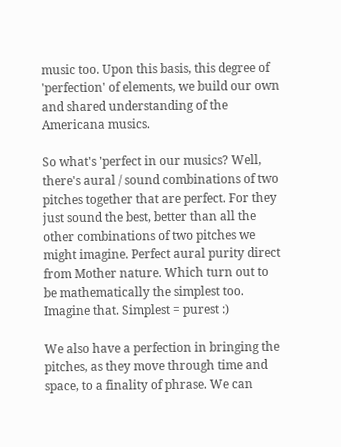music too. Upon this basis, this degree of 'perfection' of elements, we build our own and shared understanding of the Americana musics.

So what's 'perfect in our musics? Well, there's aural / sound combinations of two pitches together that are perfect. For they just sound the best, better than all the other combinations of two pitches we might imagine. Perfect aural purity direct from Mother nature. Which turn out to be mathematically the simplest too. Imagine that. Simplest = purest :)

We also have a perfection in bringing the pitches, as they move through time and space, to a finality of phrase. We can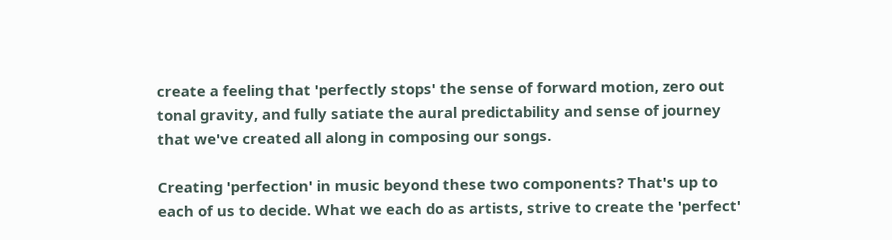create a feeling that 'perfectly stops' the sense of forward motion, zero out tonal gravity, and fully satiate the aural predictability and sense of journey that we've created all along in composing our songs.

Creating 'perfection' in music beyond these two components? That's up to each of us to decide. What we each do as artists, strive to create the 'perfect'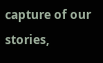capture of our stories,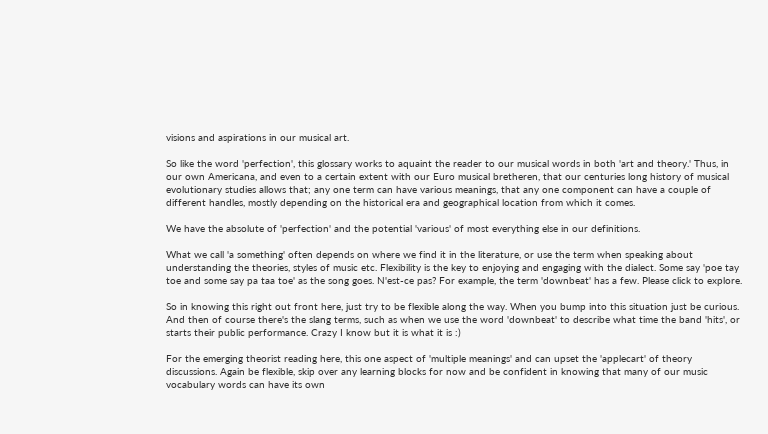visions and aspirations in our musical art.

So like the word 'perfection', this glossary works to aquaint the reader to our musical words in both 'art and theory.' Thus, in our own Americana, and even to a certain extent with our Euro musical bretheren, that our centuries long history of musical evolutionary studies allows that; any one term can have various meanings, that any one component can have a couple of different handles, mostly depending on the historical era and geographical location from which it comes.

We have the absolute of 'perfection' and the potential 'various' of most everything else in our definitions.

What we call 'a something' often depends on where we find it in the literature, or use the term when speaking about understanding the theories, styles of music etc. Flexibility is the key to enjoying and engaging with the dialect. Some say 'poe tay toe and some say pa taa toe' as the song goes. N'est-ce pas? For example, the term 'downbeat' has a few. Please click to explore.

So in knowing this right out front here, just try to be flexible along the way. When you bump into this situation just be curious. And then of course there's the slang terms, such as when we use the word 'downbeat' to describe what time the band 'hits', or starts their public performance. Crazy I know but it is what it is :)

For the emerging theorist reading here, this one aspect of 'multiple meanings' and can upset the 'applecart' of theory discussions. Again be flexible, skip over any learning blocks for now and be confident in knowing that many of our music vocabulary words can have its own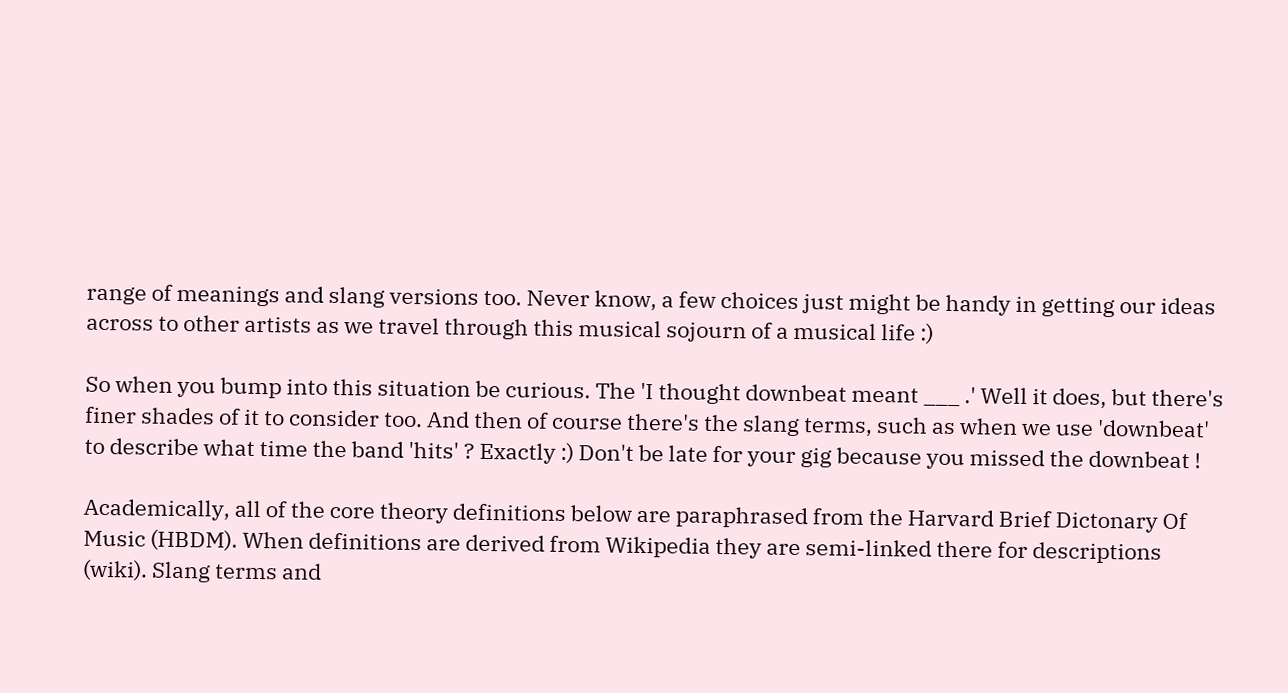range of meanings and slang versions too. Never know, a few choices just might be handy in getting our ideas across to other artists as we travel through this musical sojourn of a musical life :)

So when you bump into this situation be curious. The 'I thought downbeat meant ___ .' Well it does, but there's finer shades of it to consider too. And then of course there's the slang terms, such as when we use 'downbeat' to describe what time the band 'hits' ? Exactly :) Don't be late for your gig because you missed the downbeat !

Academically, all of the core theory definitions below are paraphrased from the Harvard Brief Dictonary Of Music (HBDM). When definitions are derived from Wikipedia they are semi-linked there for descriptions (wiki). Slang terms and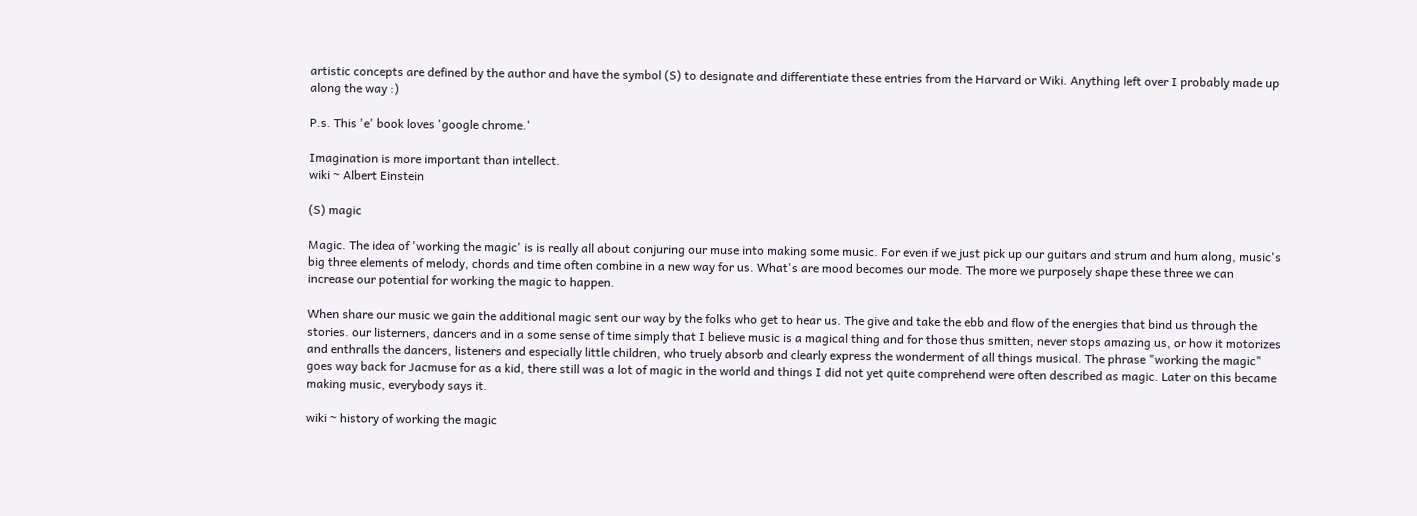artistic concepts are defined by the author and have the symbol (S) to designate and differentiate these entries from the Harvard or Wiki. Anything left over I probably made up along the way :)

P.s. This 'e' book loves 'google chrome.'

Imagination is more important than intellect.
wiki ~ Albert Einstein

(S) magic

Magic. The idea of 'working the magic' is is really all about conjuring our muse into making some music. For even if we just pick up our guitars and strum and hum along, music's big three elements of melody, chords and time often combine in a new way for us. What's are mood becomes our mode. The more we purposely shape these three we can increase our potential for working the magic to happen.

When share our music we gain the additional magic sent our way by the folks who get to hear us. The give and take the ebb and flow of the energies that bind us through the stories. our listerners, dancers and in a some sense of time simply that I believe music is a magical thing and for those thus smitten, never stops amazing us, or how it motorizes and enthralls the dancers, listeners and especially little children, who truely absorb and clearly express the wonderment of all things musical. The phrase "working the magic" goes way back for Jacmuse for as a kid, there still was a lot of magic in the world and things I did not yet quite comprehend were often described as magic. Later on this became making music, everybody says it.

wiki ~ history of working the magic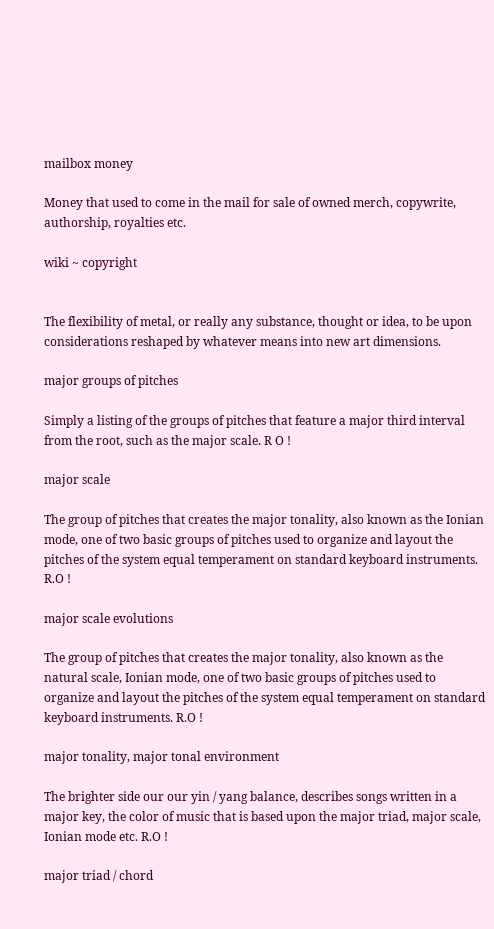mailbox money

Money that used to come in the mail for sale of owned merch, copywrite, authorship, royalties etc.

wiki ~ copyright


The flexibility of metal, or really any substance, thought or idea, to be upon considerations reshaped by whatever means into new art dimensions.

major groups of pitches

Simply a listing of the groups of pitches that feature a major third interval from the root, such as the major scale. R O !

major scale

The group of pitches that creates the major tonality, also known as the Ionian mode, one of two basic groups of pitches used to organize and layout the pitches of the system equal temperament on standard keyboard instruments. R.O !

major scale evolutions

The group of pitches that creates the major tonality, also known as the natural scale, Ionian mode, one of two basic groups of pitches used to organize and layout the pitches of the system equal temperament on standard keyboard instruments. R.O !

major tonality, major tonal environment

The brighter side our our yin / yang balance, describes songs written in a major key, the color of music that is based upon the major triad, major scale, Ionian mode etc. R.O !

major triad / chord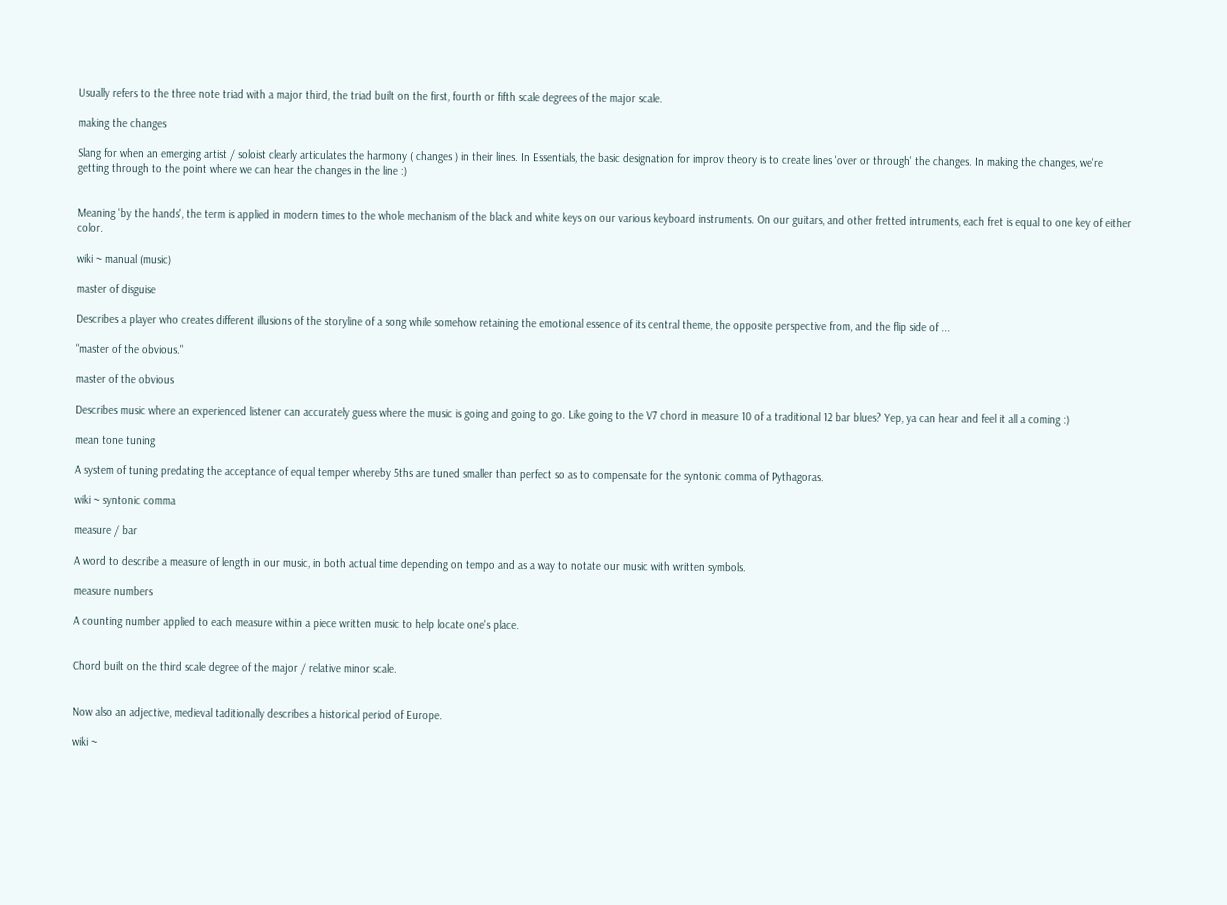Usually refers to the three note triad with a major third, the triad built on the first, fourth or fifth scale degrees of the major scale.

making the changes

Slang for when an emerging artist / soloist clearly articulates the harmony ( changes ) in their lines. In Essentials, the basic designation for improv theory is to create lines 'over or through' the changes. In making the changes, we're getting through to the point where we can hear the changes in the line :)


Meaning 'by the hands', the term is applied in modern times to the whole mechanism of the black and white keys on our various keyboard instruments. On our guitars, and other fretted intruments, each fret is equal to one key of either color.

wiki ~ manual (music)

master of disguise

Describes a player who creates different illusions of the storyline of a song while somehow retaining the emotional essence of its central theme, the opposite perspective from, and the flip side of ...

"master of the obvious."

master of the obvious

Describes music where an experienced listener can accurately guess where the music is going and going to go. Like going to the V7 chord in measure 10 of a traditional 12 bar blues? Yep, ya can hear and feel it all a coming :)

mean tone tuning

A system of tuning predating the acceptance of equal temper whereby 5ths are tuned smaller than perfect so as to compensate for the syntonic comma of Pythagoras.

wiki ~ syntonic comma

measure / bar

A word to describe a measure of length in our music, in both actual time depending on tempo and as a way to notate our music with written symbols.

measure numbers

A counting number applied to each measure within a piece written music to help locate one's place.


Chord built on the third scale degree of the major / relative minor scale.


Now also an adjective, medieval taditionally describes a historical period of Europe.

wiki ~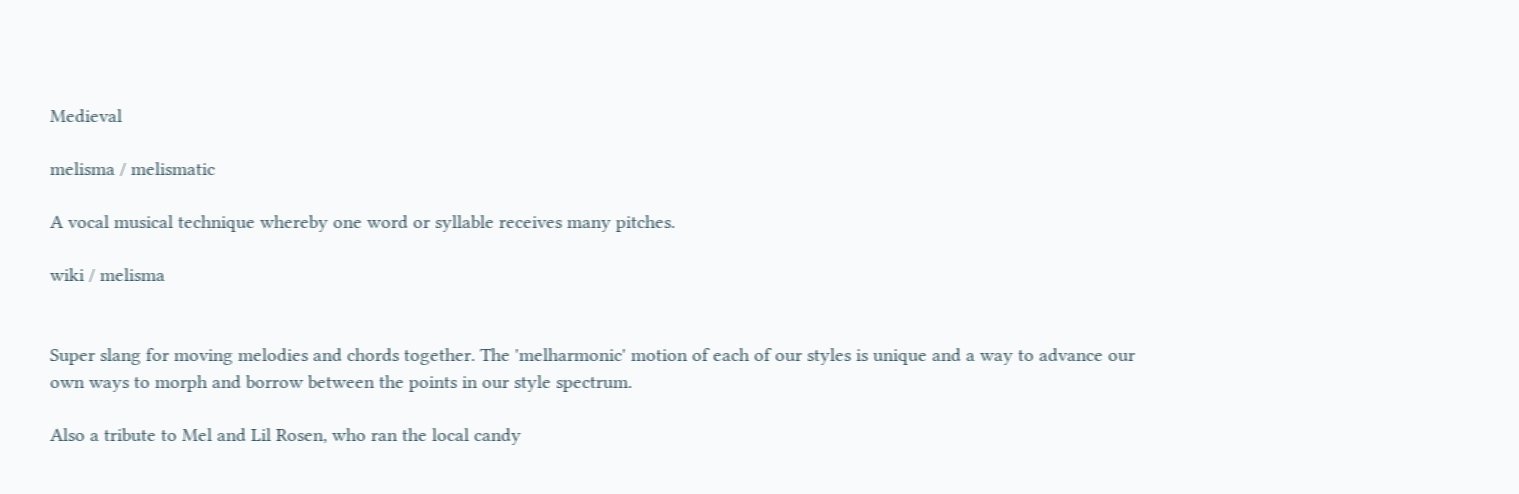Medieval

melisma / melismatic

A vocal musical technique whereby one word or syllable receives many pitches.

wiki / melisma


Super slang for moving melodies and chords together. The 'melharmonic' motion of each of our styles is unique and a way to advance our own ways to morph and borrow between the points in our style spectrum.

Also a tribute to Mel and Lil Rosen, who ran the local candy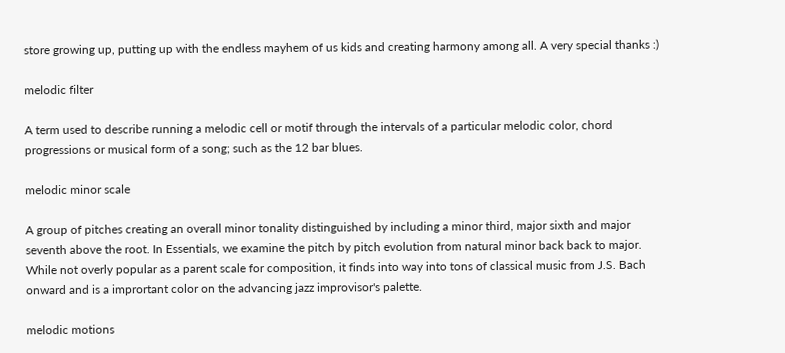store growing up, putting up with the endless mayhem of us kids and creating harmony among all. A very special thanks :)

melodic filter

A term used to describe running a melodic cell or motif through the intervals of a particular melodic color, chord progressions or musical form of a song; such as the 12 bar blues.

melodic minor scale

A group of pitches creating an overall minor tonality distinguished by including a minor third, major sixth and major seventh above the root. In Essentials, we examine the pitch by pitch evolution from natural minor back back to major. While not overly popular as a parent scale for composition, it finds into way into tons of classical music from J.S. Bach onward and is a imprortant color on the advancing jazz improvisor's palette.

melodic motions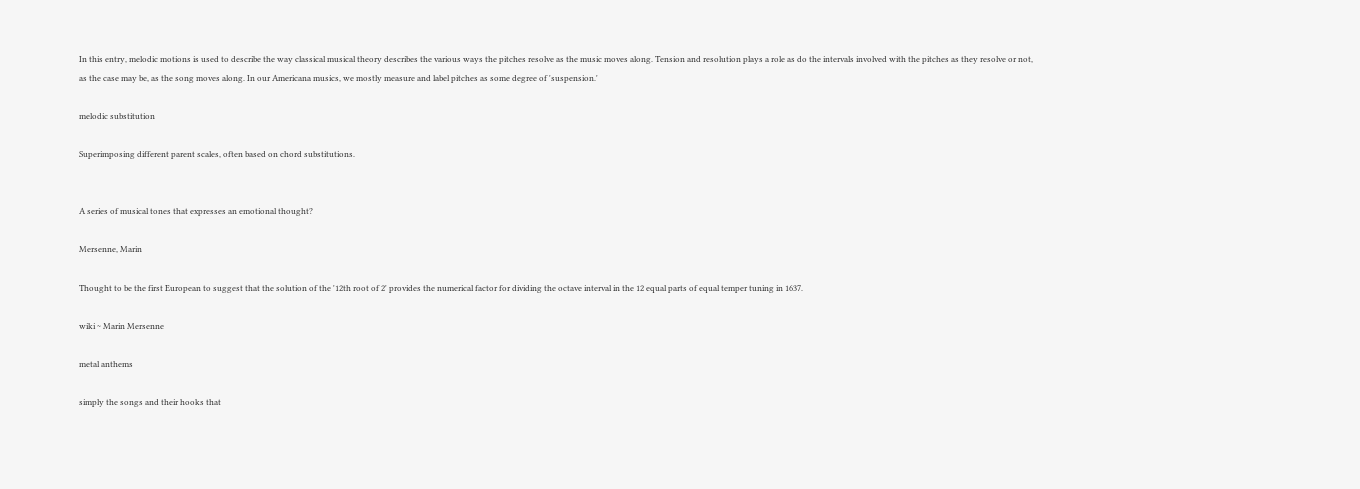In this entry, melodic motions is used to describe the way classical musical theory describes the various ways the pitches resolve as the music moves along. Tension and resolution plays a role as do the intervals involved with the pitches as they resolve or not, as the case may be, as the song moves along. In our Americana musics, we mostly measure and label pitches as some degree of 'suspension.'

melodic substitution

Superimposing different parent scales, often based on chord substitutions.


A series of musical tones that expresses an emotional thought?

Mersenne, Marin

Thought to be the first European to suggest that the solution of the '12th root of 2' provides the numerical factor for dividing the octave interval in the 12 equal parts of equal temper tuning in 1637.

wiki ~ Marin Mersenne

metal anthems

simply the songs and their hooks that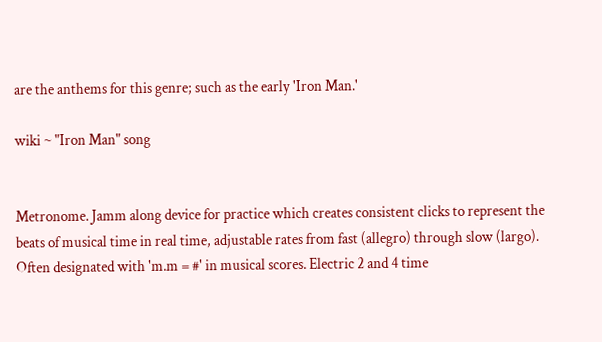are the anthems for this genre; such as the early 'Iron Man.'

wiki ~ "Iron Man" song


Metronome. Jamm along device for practice which creates consistent clicks to represent the beats of musical time in real time, adjustable rates from fast (allegro) through slow (largo). Often designated with 'm.m = #' in musical scores. Electric 2 and 4 time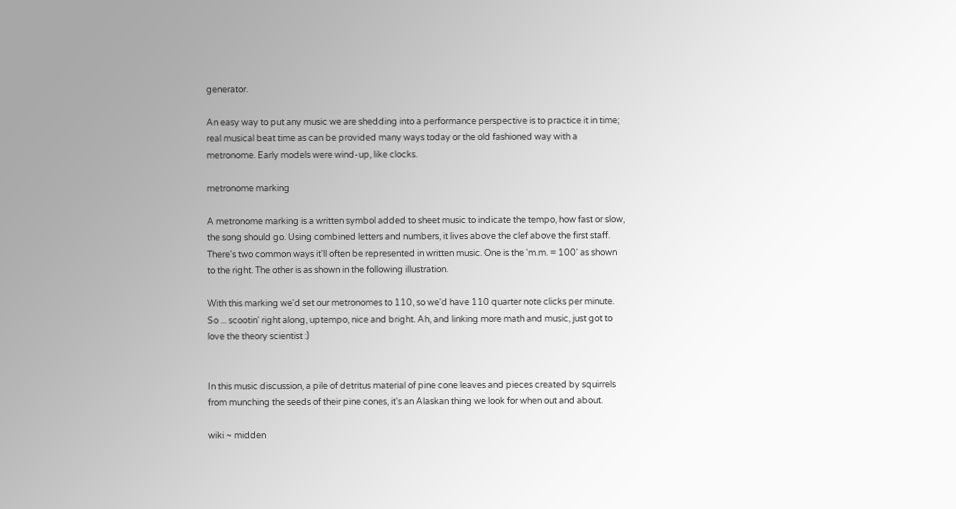generator.

An easy way to put any music we are shedding into a performance perspective is to practice it in time; real musical beat time as can be provided many ways today or the old fashioned way with a metronome. Early models were wind-up, like clocks.

metronome marking

A metronome marking is a written symbol added to sheet music to indicate the tempo, how fast or slow, the song should go. Using combined letters and numbers, it lives above the clef above the first staff. There's two common ways it'll often be represented in written music. One is the 'm.m. = 100' as shown to the right. The other is as shown in the following illustration.

With this marking we'd set our metronomes to 110, so we'd have 110 quarter note clicks per minute. So ... scootin' right along, uptempo, nice and bright. Ah, and linking more math and music, just got to love the theory scientist :)


In this music discussion, a pile of detritus material of pine cone leaves and pieces created by squirrels from munching the seeds of their pine cones, it's an Alaskan thing we look for when out and about.

wiki ~ midden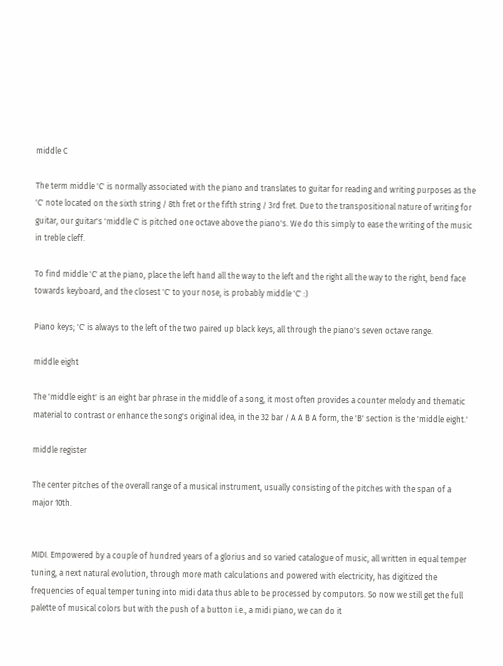middle C

The term middle 'C' is normally associated with the piano and translates to guitar for reading and writing purposes as the 'C' note located on the sixth string / 8th fret or the fifth string / 3rd fret. Due to the transpositional nature of writing for guitar, our guitar's 'middle C' is pitched one octave above the piano's. We do this simply to ease the writing of the music in treble cleff.

To find middle 'C' at the piano, place the left hand all the way to the left and the right all the way to the right, bend face towards keyboard, and the closest 'C' to your nose, is probably middle 'C' :)

Piano keys; 'C' is always to the left of the two paired up black keys, all through the piano's seven octave range.

middle eight

The 'middle eight' is an eight bar phrase in the middle of a song, it most often provides a counter melody and thematic material to contrast or enhance the song's original idea, in the 32 bar / A A B A form, the 'B' section is the 'middle eight.'

middle register

The center pitches of the overall range of a musical instrument, usually consisting of the pitches with the span of a major 10th.


MIDI. Empowered by a couple of hundred years of a glorius and so varied catalogue of music, all written in equal temper tuning, a next natural evolution, through more math calculations and powered with electricity, has digitized the frequencies of equal temper tuning into midi data thus able to be processed by computors. So now we still get the full palette of musical colors but with the push of a button i.e., a midi piano, we can do it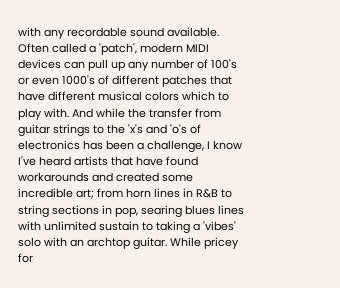with any recordable sound available. Often called a 'patch', modern MIDI devices can pull up any number of 100's or even 1000's of different patches that have different musical colors which to play with. And while the transfer from guitar strings to the 'x's and 'o's of electronics has been a challenge, I know I've heard artists that have found workarounds and created some incredible art; from horn lines in R&B to string sections in pop, searing blues lines with unlimited sustain to taking a 'vibes' solo with an archtop guitar. While pricey for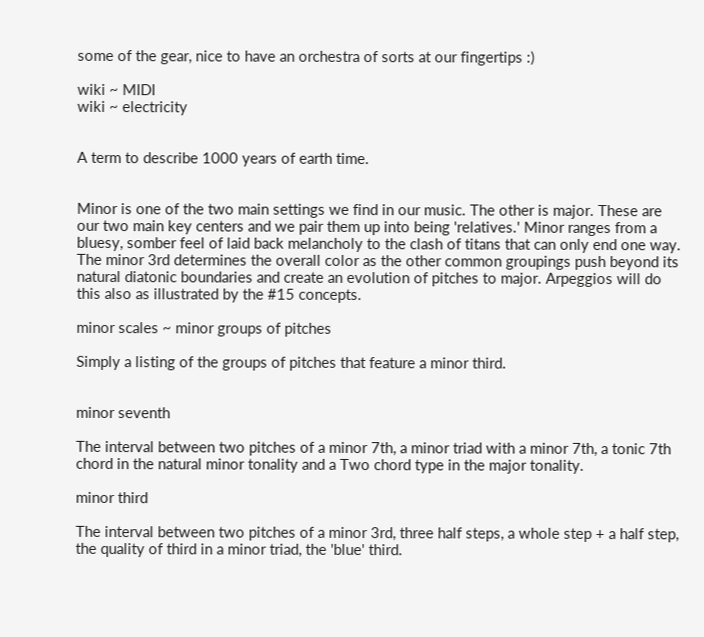some of the gear, nice to have an orchestra of sorts at our fingertips :)

wiki ~ MIDI
wiki ~ electricity


A term to describe 1000 years of earth time.


Minor is one of the two main settings we find in our music. The other is major. These are our two main key centers and we pair them up into being 'relatives.' Minor ranges from a bluesy, somber feel of laid back melancholy to the clash of titans that can only end one way. The minor 3rd determines the overall color as the other common groupings push beyond its natural diatonic boundaries and create an evolution of pitches to major. Arpeggios will do this also as illustrated by the #15 concepts.

minor scales ~ minor groups of pitches

Simply a listing of the groups of pitches that feature a minor third.


minor seventh

The interval between two pitches of a minor 7th, a minor triad with a minor 7th, a tonic 7th chord in the natural minor tonality and a Two chord type in the major tonality.

minor third

The interval between two pitches of a minor 3rd, three half steps, a whole step + a half step, the quality of third in a minor triad, the 'blue' third.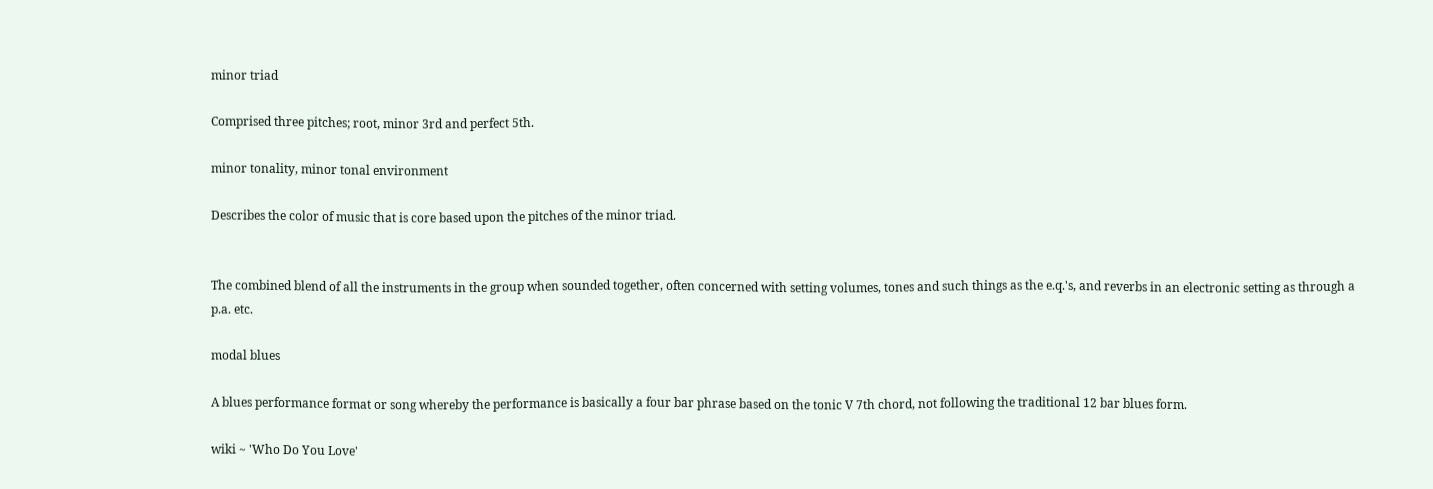minor triad

Comprised three pitches; root, minor 3rd and perfect 5th.

minor tonality, minor tonal environment

Describes the color of music that is core based upon the pitches of the minor triad.


The combined blend of all the instruments in the group when sounded together, often concerned with setting volumes, tones and such things as the e.q.'s, and reverbs in an electronic setting as through a p.a. etc.

modal blues

A blues performance format or song whereby the performance is basically a four bar phrase based on the tonic V 7th chord, not following the traditional 12 bar blues form.

wiki ~ 'Who Do You Love'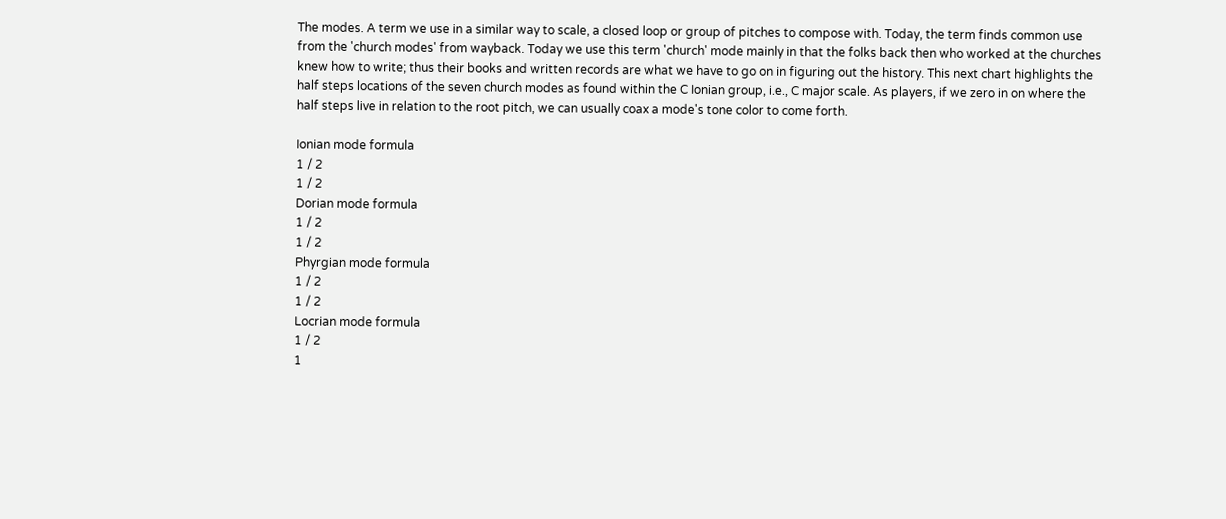The modes. A term we use in a similar way to scale, a closed loop or group of pitches to compose with. Today, the term finds common use from the 'church modes' from wayback. Today we use this term 'church' mode mainly in that the folks back then who worked at the churches knew how to write; thus their books and written records are what we have to go on in figuring out the history. This next chart highlights the half steps locations of the seven church modes as found within the C Ionian group, i.e., C major scale. As players, if we zero in on where the half steps live in relation to the root pitch, we can usually coax a mode's tone color to come forth.

Ionian mode formula
1 / 2
1 / 2
Dorian mode formula
1 / 2
1 / 2
Phyrgian mode formula
1 / 2
1 / 2
Locrian mode formula
1 / 2
1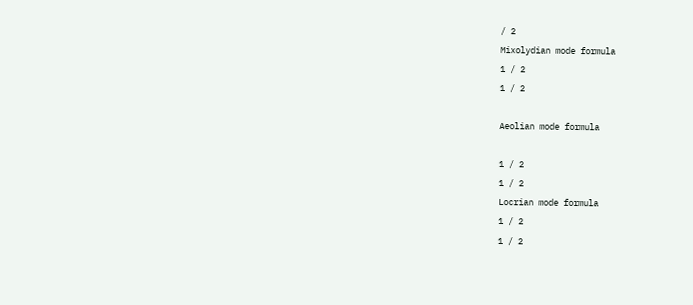/ 2
Mixolydian mode formula
1 / 2
1 / 2

Aeolian mode formula

1 / 2
1 / 2
Locrian mode formula
1 / 2
1 / 2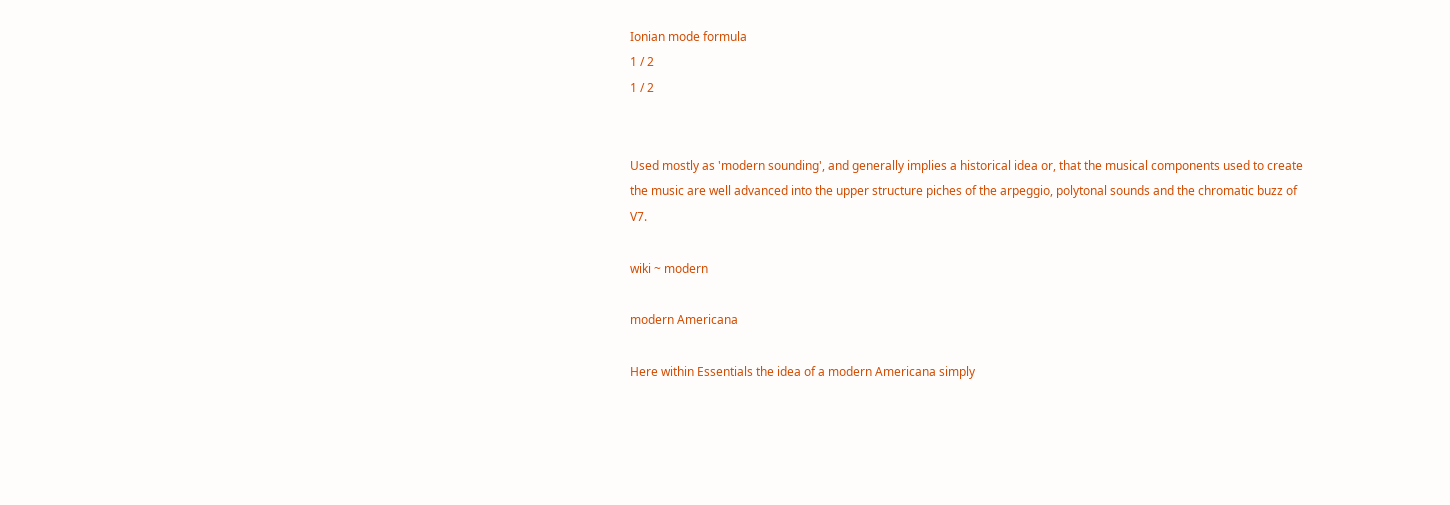Ionian mode formula
1 / 2
1 / 2


Used mostly as 'modern sounding', and generally implies a historical idea or, that the musical components used to create the music are well advanced into the upper structure piches of the arpeggio, polytonal sounds and the chromatic buzz of V7.

wiki ~ modern

modern Americana

Here within Essentials the idea of a modern Americana simply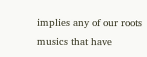implies any of our roots musics that have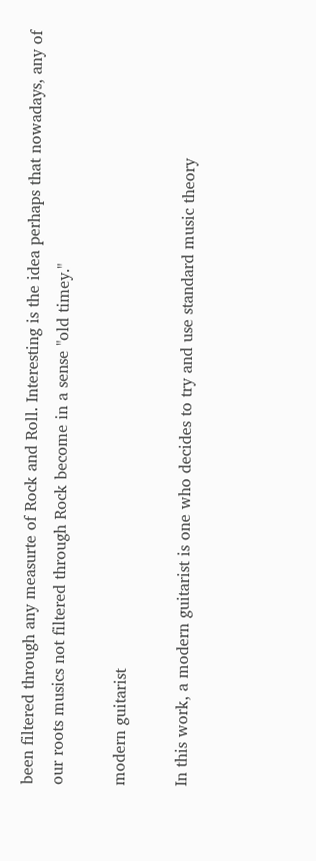been filtered through any measurte of Rock and Roll. Interesting is the idea perhaps that nowadays, any of our roots musics not filtered through Rock become in a sense "old timey."

modern guitarist

In this work, a modern guitarist is one who decides to try and use standard music theory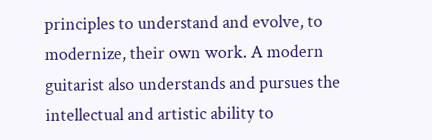principles to understand and evolve, to modernize, their own work. A modern guitarist also understands and pursues the intellectual and artistic ability to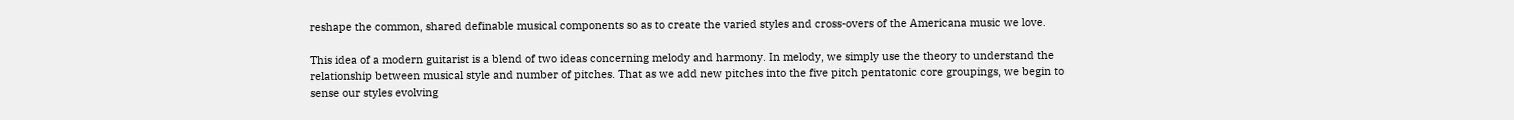reshape the common, shared definable musical components so as to create the varied styles and cross-overs of the Americana music we love.

This idea of a modern guitarist is a blend of two ideas concerning melody and harmony. In melody, we simply use the theory to understand the relationship between musical style and number of pitches. That as we add new pitches into the five pitch pentatonic core groupings, we begin to sense our styles evolving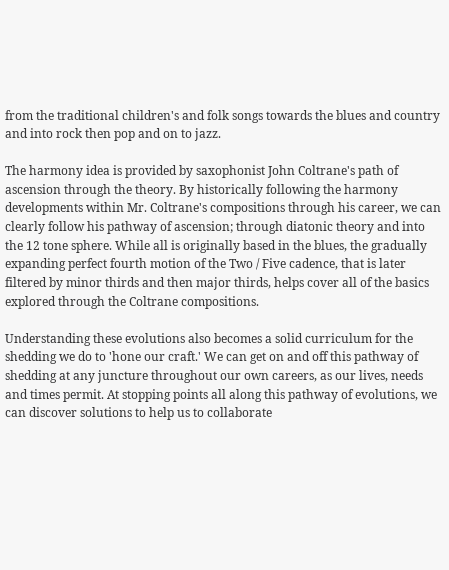from the traditional children's and folk songs towards the blues and country and into rock then pop and on to jazz.

The harmony idea is provided by saxophonist John Coltrane's path of ascension through the theory. By historically following the harmony developments within Mr. Coltrane's compositions through his career, we can clearly follow his pathway of ascension; through diatonic theory and into the 12 tone sphere. While all is originally based in the blues, the gradually expanding perfect fourth motion of the Two / Five cadence, that is later filtered by minor thirds and then major thirds, helps cover all of the basics explored through the Coltrane compositions.

Understanding these evolutions also becomes a solid curriculum for the shedding we do to 'hone our craft.' We can get on and off this pathway of shedding at any juncture throughout our own careers, as our lives, needs and times permit. At stopping points all along this pathway of evolutions, we can discover solutions to help us to collaborate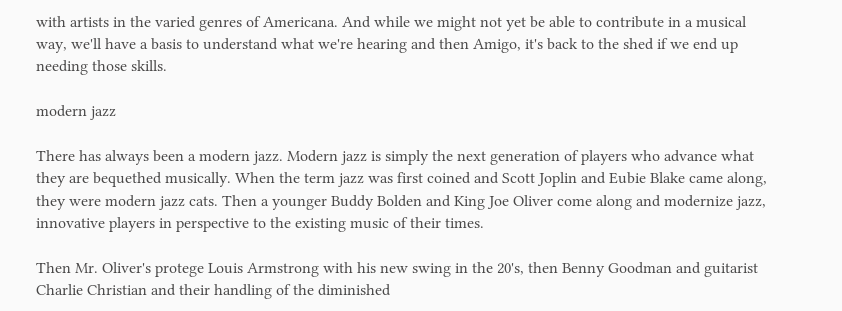with artists in the varied genres of Americana. And while we might not yet be able to contribute in a musical way, we'll have a basis to understand what we're hearing and then Amigo, it's back to the shed if we end up needing those skills.

modern jazz

There has always been a modern jazz. Modern jazz is simply the next generation of players who advance what they are bequethed musically. When the term jazz was first coined and Scott Joplin and Eubie Blake came along, they were modern jazz cats. Then a younger Buddy Bolden and King Joe Oliver come along and modernize jazz, innovative players in perspective to the existing music of their times.

Then Mr. Oliver's protege Louis Armstrong with his new swing in the 20's, then Benny Goodman and guitarist Charlie Christian and their handling of the diminished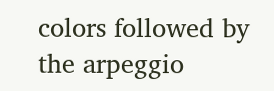colors followed by the arpeggio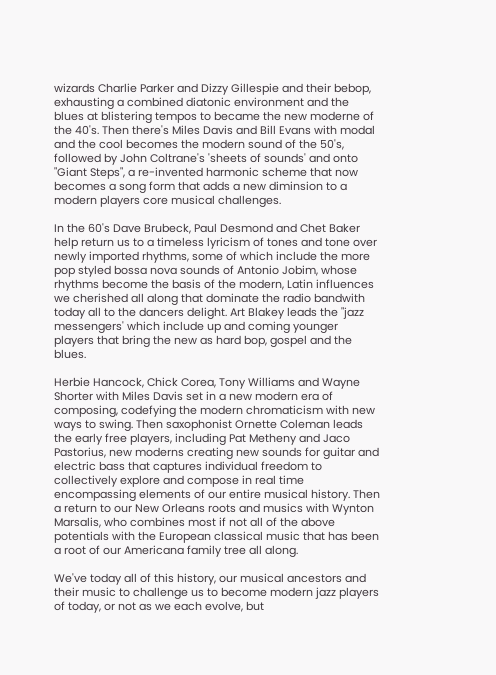wizards Charlie Parker and Dizzy Gillespie and their bebop, exhausting a combined diatonic environment and the blues at blistering tempos to became the new moderne of the 40's. Then there's Miles Davis and Bill Evans with modal and the cool becomes the modern sound of the 50's, followed by John Coltrane's 'sheets of sounds' and onto "Giant Steps", a re-invented harmonic scheme that now becomes a song form that adds a new diminsion to a modern players core musical challenges.

In the 60's Dave Brubeck, Paul Desmond and Chet Baker help return us to a timeless lyricism of tones and tone over newly imported rhythms, some of which include the more pop styled bossa nova sounds of Antonio Jobim, whose rhythms become the basis of the modern, Latin influences we cherished all along that dominate the radio bandwith today all to the dancers delight. Art Blakey leads the "jazz messengers' which include up and coming younger players that bring the new as hard bop, gospel and the blues.

Herbie Hancock, Chick Corea, Tony Williams and Wayne Shorter with Miles Davis set in a new modern era of composing, codefying the modern chromaticism with new ways to swing. Then saxophonist Ornette Coleman leads the early free players, including Pat Metheny and Jaco Pastorius, new moderns creating new sounds for guitar and electric bass that captures individual freedom to collectively explore and compose in real time encompassing elements of our entire musical history. Then a return to our New Orleans roots and musics with Wynton Marsalis, who combines most if not all of the above potentials with the European classical music that has been a root of our Americana family tree all along.

We've today all of this history, our musical ancestors and their music to challenge us to become modern jazz players of today, or not as we each evolve, but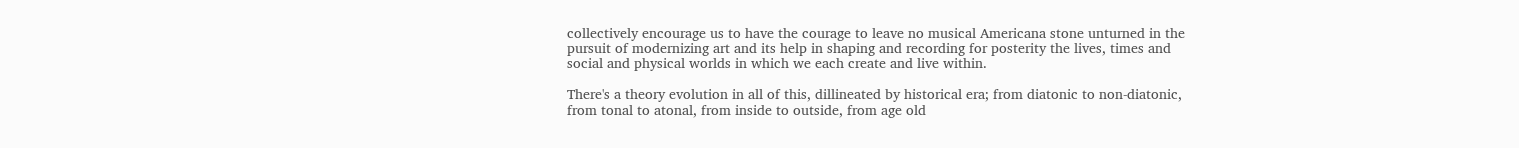collectively encourage us to have the courage to leave no musical Americana stone unturned in the pursuit of modernizing art and its help in shaping and recording for posterity the lives, times and social and physical worlds in which we each create and live within.

There's a theory evolution in all of this, dillineated by historical era; from diatonic to non-diatonic, from tonal to atonal, from inside to outside, from age old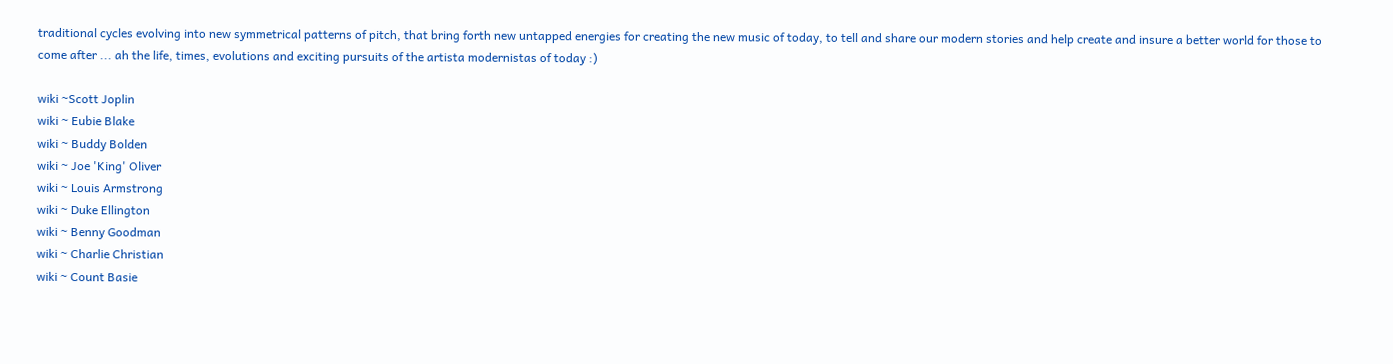traditional cycles evolving into new symmetrical patterns of pitch, that bring forth new untapped energies for creating the new music of today, to tell and share our modern stories and help create and insure a better world for those to come after ... ah the life, times, evolutions and exciting pursuits of the artista modernistas of today :)

wiki ~Scott Joplin
wiki ~ Eubie Blake
wiki ~ Buddy Bolden
wiki ~ Joe 'King' Oliver
wiki ~ Louis Armstrong
wiki ~ Duke Ellington
wiki ~ Benny Goodman
wiki ~ Charlie Christian
wiki ~ Count Basie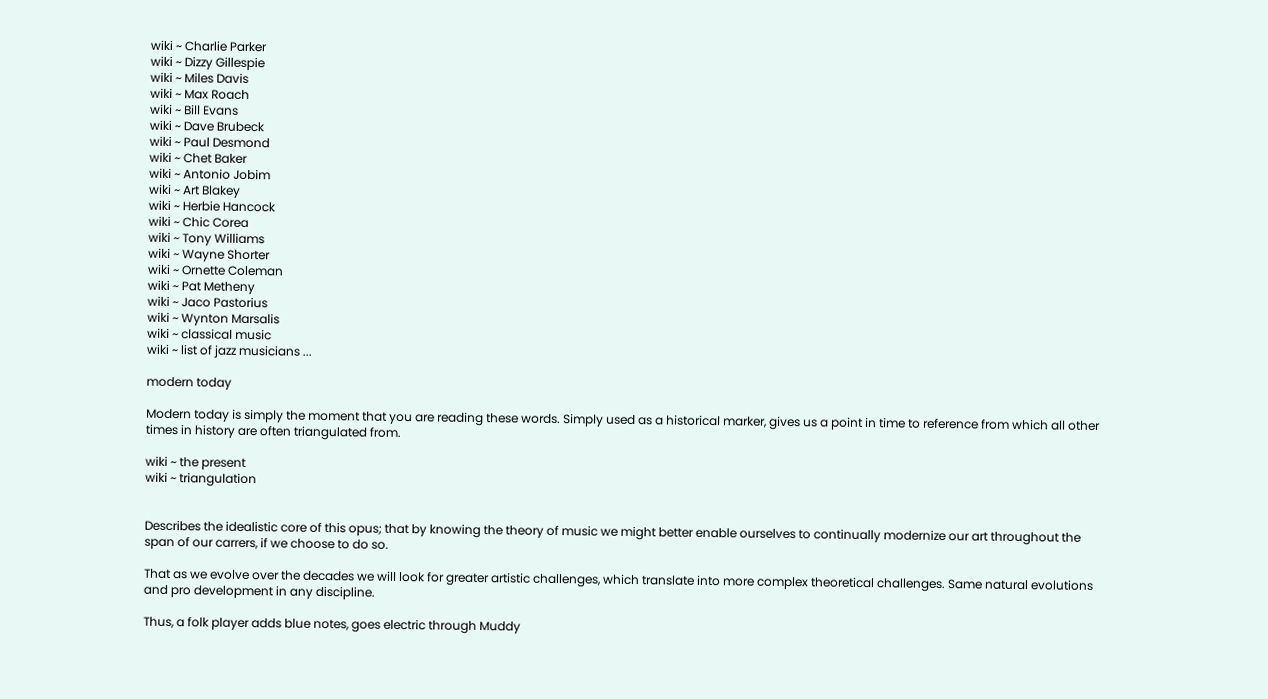wiki ~ Charlie Parker
wiki ~ Dizzy Gillespie
wiki ~ Miles Davis
wiki ~ Max Roach
wiki ~ Bill Evans
wiki ~ Dave Brubeck
wiki ~ Paul Desmond
wiki ~ Chet Baker
wiki ~ Antonio Jobim
wiki ~ Art Blakey
wiki ~ Herbie Hancock
wiki ~ Chic Corea
wiki ~ Tony Williams
wiki ~ Wayne Shorter
wiki ~ Ornette Coleman
wiki ~ Pat Metheny
wiki ~ Jaco Pastorius
wiki ~ Wynton Marsalis
wiki ~ classical music
wiki ~ list of jazz musicians ...

modern today

Modern today is simply the moment that you are reading these words. Simply used as a historical marker, gives us a point in time to reference from which all other times in history are often triangulated from.

wiki ~ the present
wiki ~ triangulation


Describes the idealistic core of this opus; that by knowing the theory of music we might better enable ourselves to continually modernize our art throughout the span of our carrers, if we choose to do so.

That as we evolve over the decades we will look for greater artistic challenges, which translate into more complex theoretical challenges. Same natural evolutions and pro development in any discipline.

Thus, a folk player adds blue notes, goes electric through Muddy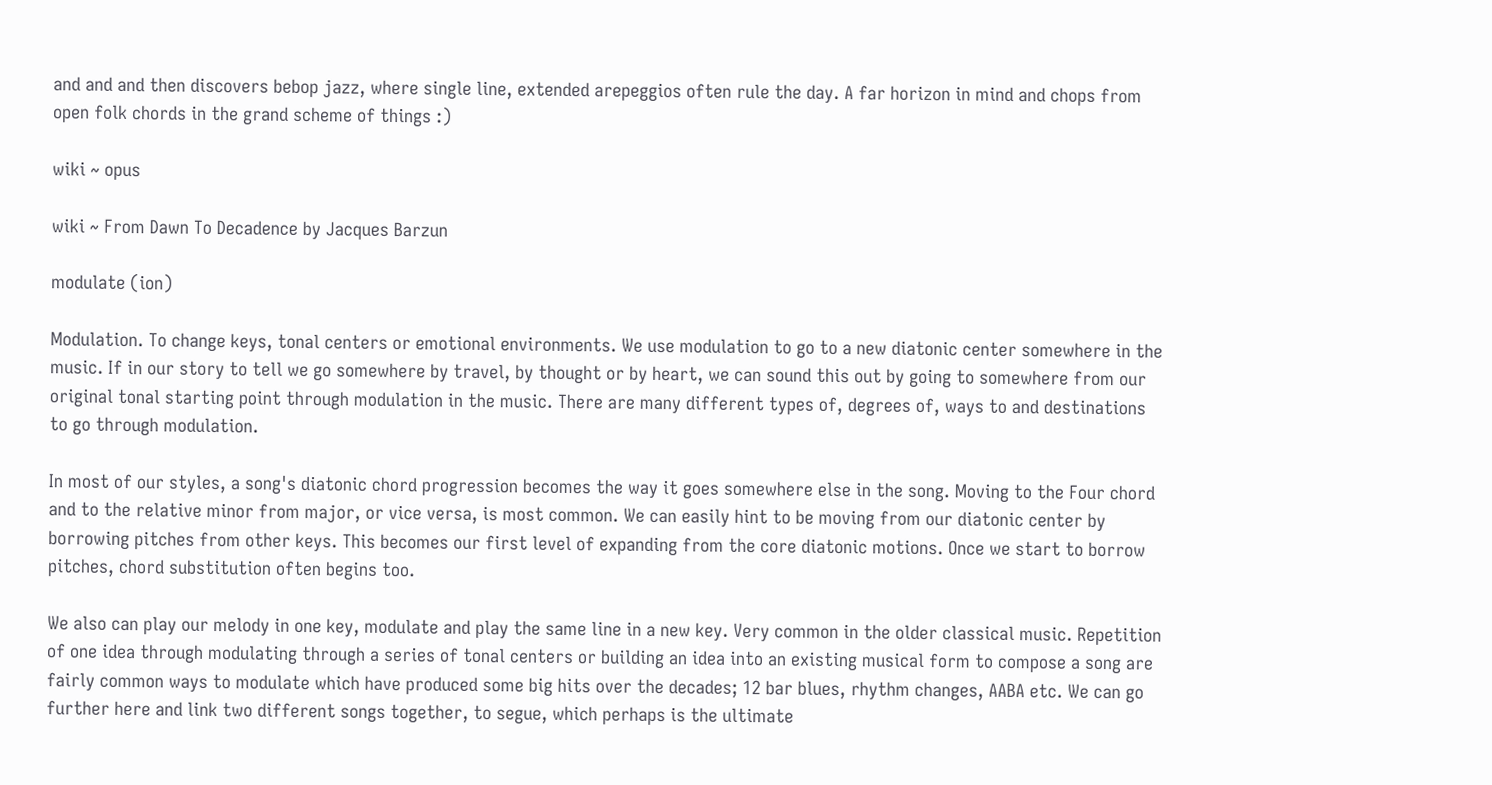and and and then discovers bebop jazz, where single line, extended arepeggios often rule the day. A far horizon in mind and chops from open folk chords in the grand scheme of things :)

wiki ~ opus

wiki ~ From Dawn To Decadence by Jacques Barzun

modulate (ion)

Modulation. To change keys, tonal centers or emotional environments. We use modulation to go to a new diatonic center somewhere in the music. If in our story to tell we go somewhere by travel, by thought or by heart, we can sound this out by going to somewhere from our original tonal starting point through modulation in the music. There are many different types of, degrees of, ways to and destinations to go through modulation.

In most of our styles, a song's diatonic chord progression becomes the way it goes somewhere else in the song. Moving to the Four chord and to the relative minor from major, or vice versa, is most common. We can easily hint to be moving from our diatonic center by borrowing pitches from other keys. This becomes our first level of expanding from the core diatonic motions. Once we start to borrow pitches, chord substitution often begins too.

We also can play our melody in one key, modulate and play the same line in a new key. Very common in the older classical music. Repetition of one idea through modulating through a series of tonal centers or building an idea into an existing musical form to compose a song are fairly common ways to modulate which have produced some big hits over the decades; 12 bar blues, rhythm changes, AABA etc. We can go further here and link two different songs together, to segue, which perhaps is the ultimate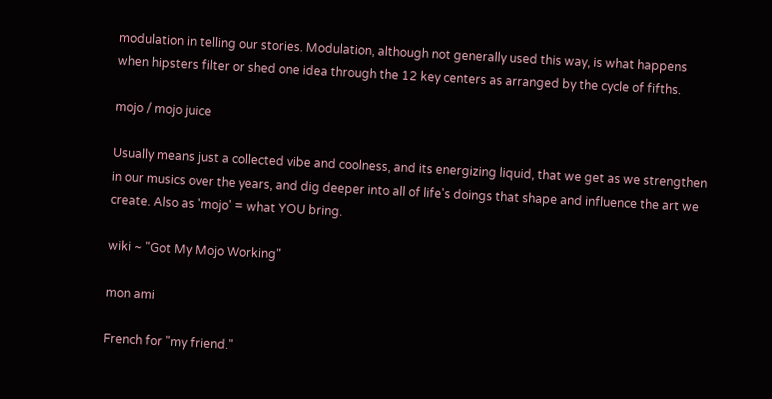modulation in telling our stories. Modulation, although not generally used this way, is what happens when hipsters filter or shed one idea through the 12 key centers as arranged by the cycle of fifths.

mojo / mojo juice

Usually means just a collected vibe and coolness, and its energizing liquid, that we get as we strengthen in our musics over the years, and dig deeper into all of life's doings that shape and influence the art we create. Also as 'mojo' = what YOU bring.

wiki ~ "Got My Mojo Working"

mon ami

French for "my friend."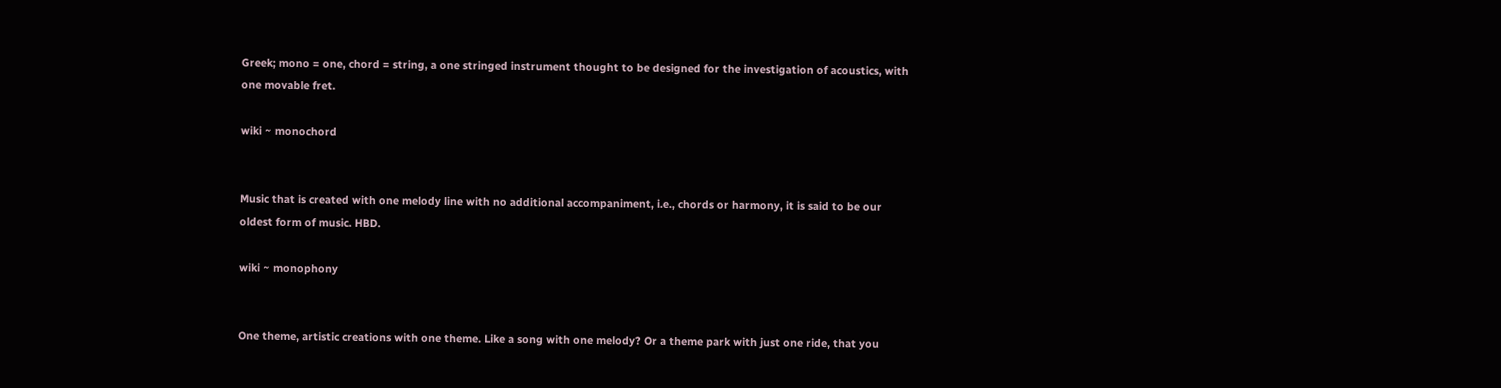Greek; mono = one, chord = string, a one stringed instrument thought to be designed for the investigation of acoustics, with one movable fret.

wiki ~ monochord


Music that is created with one melody line with no additional accompaniment, i.e., chords or harmony, it is said to be our oldest form of music. HBD.

wiki ~ monophony


One theme, artistic creations with one theme. Like a song with one melody? Or a theme park with just one ride, that you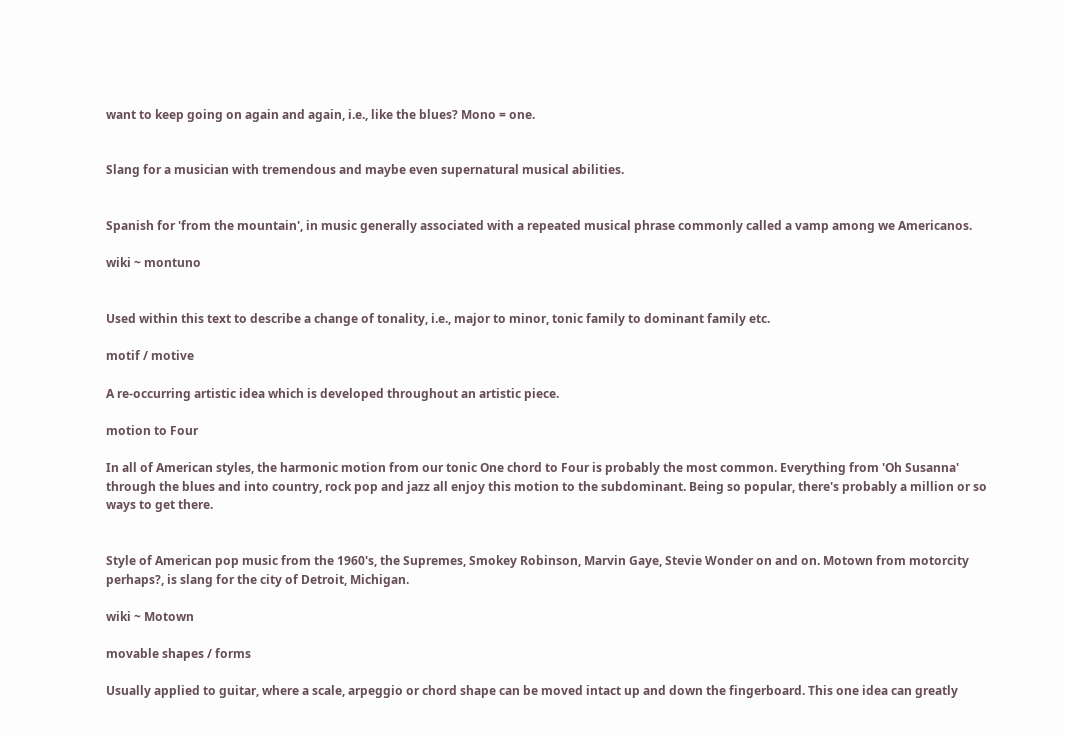want to keep going on again and again, i.e., like the blues? Mono = one.


Slang for a musician with tremendous and maybe even supernatural musical abilities.


Spanish for 'from the mountain', in music generally associated with a repeated musical phrase commonly called a vamp among we Americanos.

wiki ~ montuno


Used within this text to describe a change of tonality, i.e., major to minor, tonic family to dominant family etc.

motif / motive

A re-occurring artistic idea which is developed throughout an artistic piece.

motion to Four

In all of American styles, the harmonic motion from our tonic One chord to Four is probably the most common. Everything from 'Oh Susanna' through the blues and into country, rock pop and jazz all enjoy this motion to the subdominant. Being so popular, there's probably a million or so ways to get there.


Style of American pop music from the 1960's, the Supremes, Smokey Robinson, Marvin Gaye, Stevie Wonder on and on. Motown from motorcity perhaps?, is slang for the city of Detroit, Michigan.

wiki ~ Motown

movable shapes / forms

Usually applied to guitar, where a scale, arpeggio or chord shape can be moved intact up and down the fingerboard. This one idea can greatly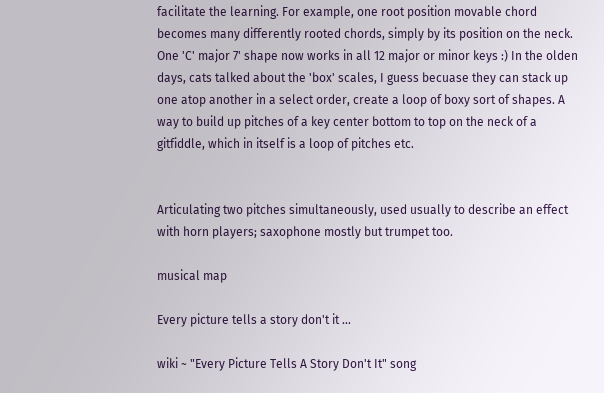facilitate the learning. For example, one root position movable chord becomes many differently rooted chords, simply by its position on the neck. One 'C' major 7' shape now works in all 12 major or minor keys :) In the olden days, cats talked about the 'box' scales, I guess becuase they can stack up one atop another in a select order, create a loop of boxy sort of shapes. A way to build up pitches of a key center bottom to top on the neck of a gitfiddle, which in itself is a loop of pitches etc.


Articulating two pitches simultaneously, used usually to describe an effect with horn players; saxophone mostly but trumpet too.

musical map

Every picture tells a story don't it ...

wiki ~ "Every Picture Tells A Story Don't It" song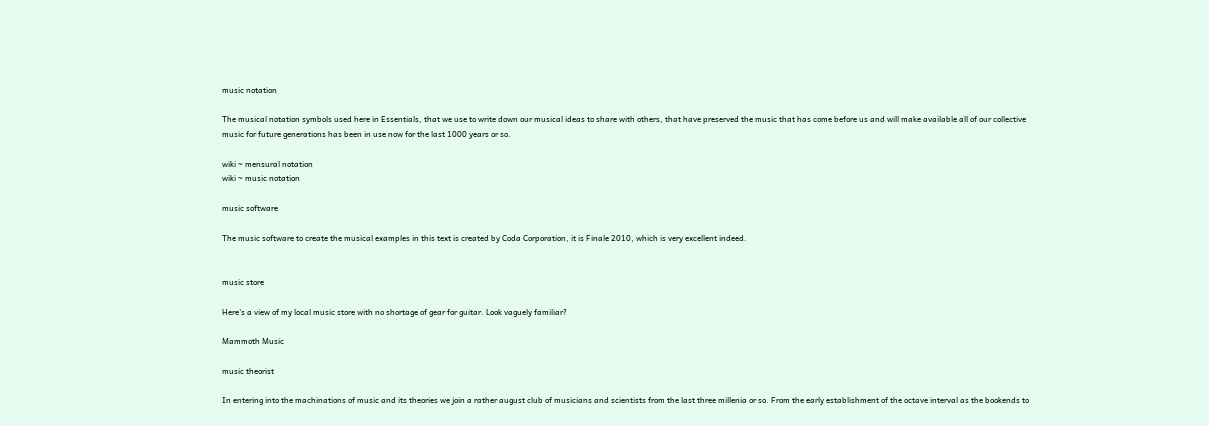music notation

The musical notation symbols used here in Essentials, that we use to write down our musical ideas to share with others, that have preserved the music that has come before us and will make available all of our collective music for future generations has been in use now for the last 1000 years or so.

wiki ~ mensural notation
wiki ~ music notation

music software

The music software to create the musical examples in this text is created by Coda Corporation, it is Finale 2010, which is very excellent indeed.


music store

Here's a view of my local music store with no shortage of gear for guitar. Look vaguely familiar?

Mammoth Music

music theorist

In entering into the machinations of music and its theories we join a rather august club of musicians and scientists from the last three millenia or so. From the early establishment of the octave interval as the bookends to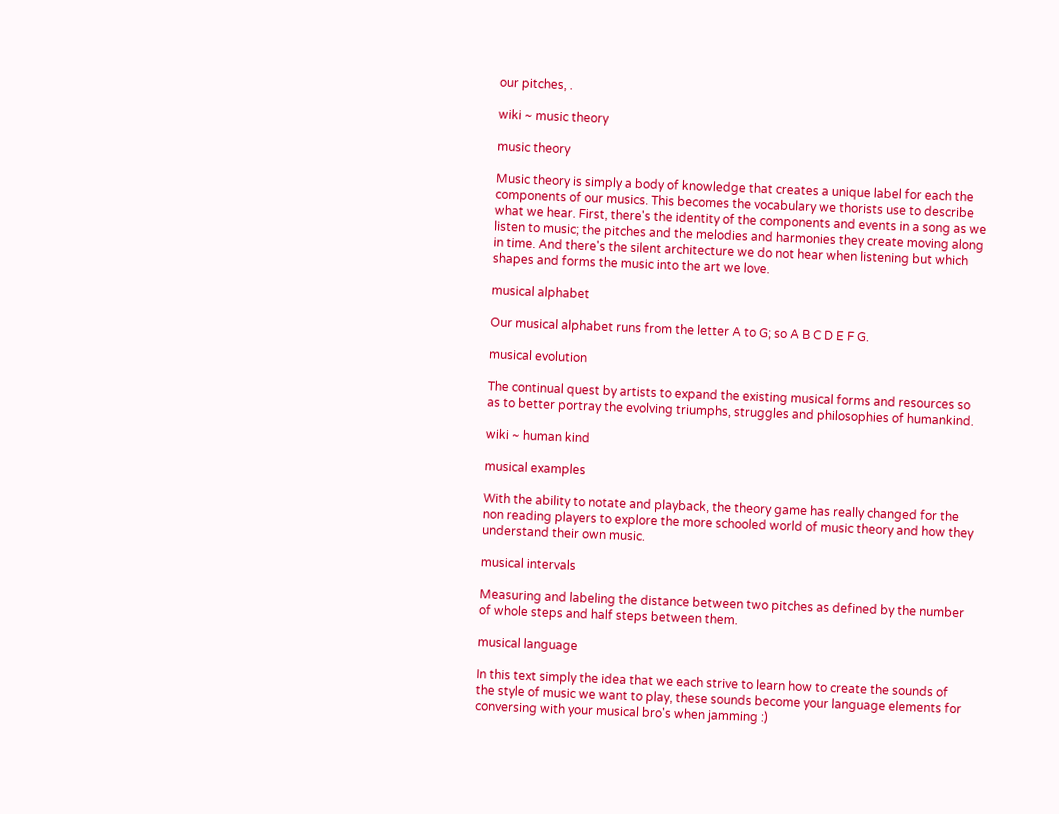our pitches, .

wiki ~ music theory

music theory

Music theory is simply a body of knowledge that creates a unique label for each the components of our musics. This becomes the vocabulary we thorists use to describe what we hear. First, there's the identity of the components and events in a song as we listen to music; the pitches and the melodies and harmonies they create moving along in time. And there's the silent architecture we do not hear when listening but which shapes and forms the music into the art we love.

musical alphabet

Our musical alphabet runs from the letter A to G; so A B C D E F G.

musical evolution

The continual quest by artists to expand the existing musical forms and resources so as to better portray the evolving triumphs, struggles and philosophies of humankind.

wiki ~ human kind

musical examples

With the ability to notate and playback, the theory game has really changed for the non reading players to explore the more schooled world of music theory and how they understand their own music.

musical intervals

Measuring and labeling the distance between two pitches as defined by the number of whole steps and half steps between them.

musical language

In this text simply the idea that we each strive to learn how to create the sounds of the style of music we want to play, these sounds become your language elements for conversing with your musical bro's when jamming :)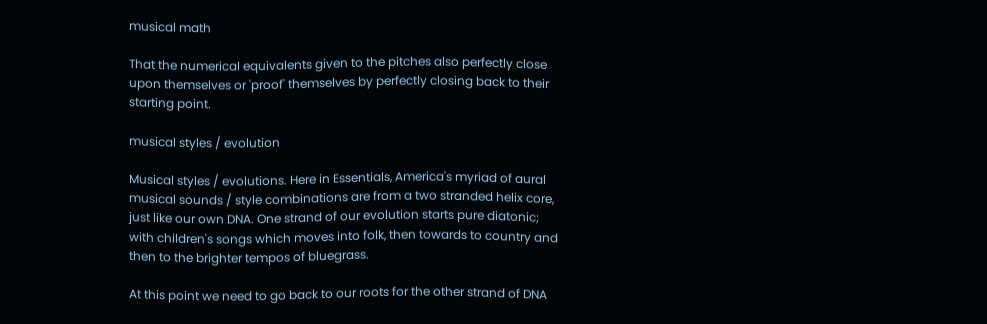musical math

That the numerical equivalents given to the pitches also perfectly close upon themselves or 'proof' themselves by perfectly closing back to their starting point.

musical styles / evolution

Musical styles / evolutions. Here in Essentials, America's myriad of aural musical sounds / style combinations are from a two stranded helix core, just like our own DNA. One strand of our evolution starts pure diatonic; with children's songs which moves into folk, then towards to country and then to the brighter tempos of bluegrass.

At this point we need to go back to our roots for the other strand of DNA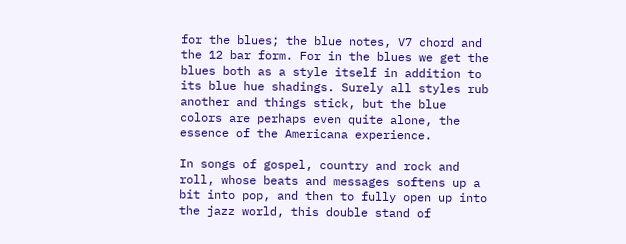for the blues; the blue notes, V7 chord and the 12 bar form. For in the blues we get the blues both as a style itself in addition to its blue hue shadings. Surely all styles rub another and things stick, but the blue colors are perhaps even quite alone, the essence of the Americana experience.

In songs of gospel, country and rock and roll, whose beats and messages softens up a bit into pop, and then to fully open up into the jazz world, this double stand of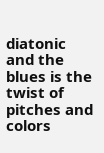diatonic and the blues is the twist of pitches and colors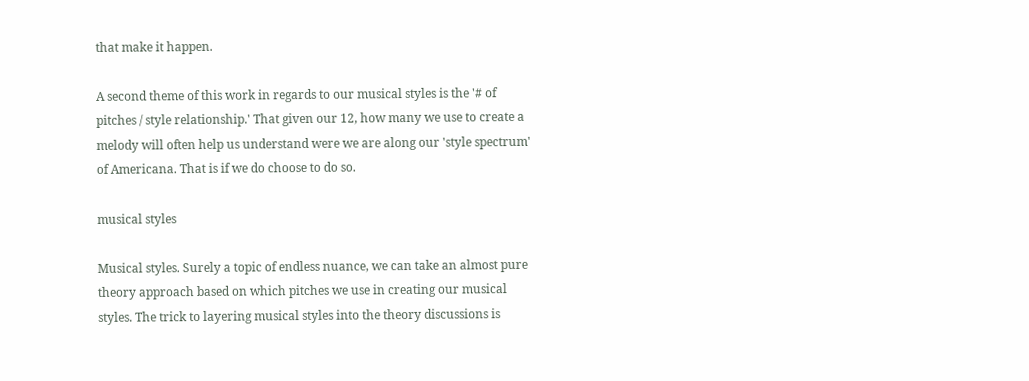that make it happen.

A second theme of this work in regards to our musical styles is the '# of pitches / style relationship.' That given our 12, how many we use to create a melody will often help us understand were we are along our 'style spectrum' of Americana. That is if we do choose to do so.

musical styles

Musical styles. Surely a topic of endless nuance, we can take an almost pure theory approach based on which pitches we use in creating our musical styles. The trick to layering musical styles into the theory discussions is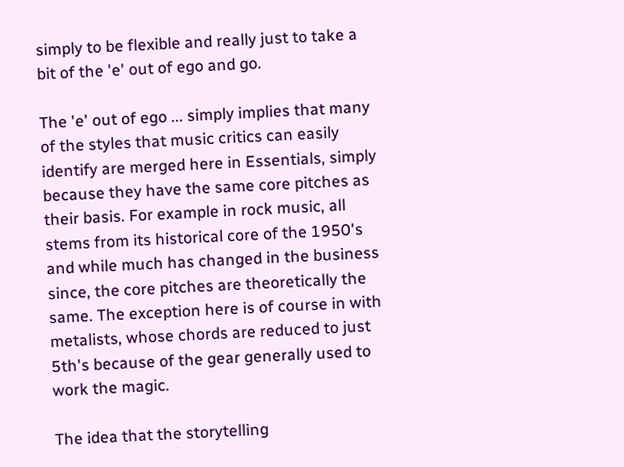simply to be flexible and really just to take a bit of the 'e' out of ego and go.

The 'e' out of ego ... simply implies that many of the styles that music critics can easily identify are merged here in Essentials, simply because they have the same core pitches as their basis. For example in rock music, all stems from its historical core of the 1950's and while much has changed in the business since, the core pitches are theoretically the same. The exception here is of course in with metalists, whose chords are reduced to just 5th's because of the gear generally used to work the magic.

The idea that the storytelling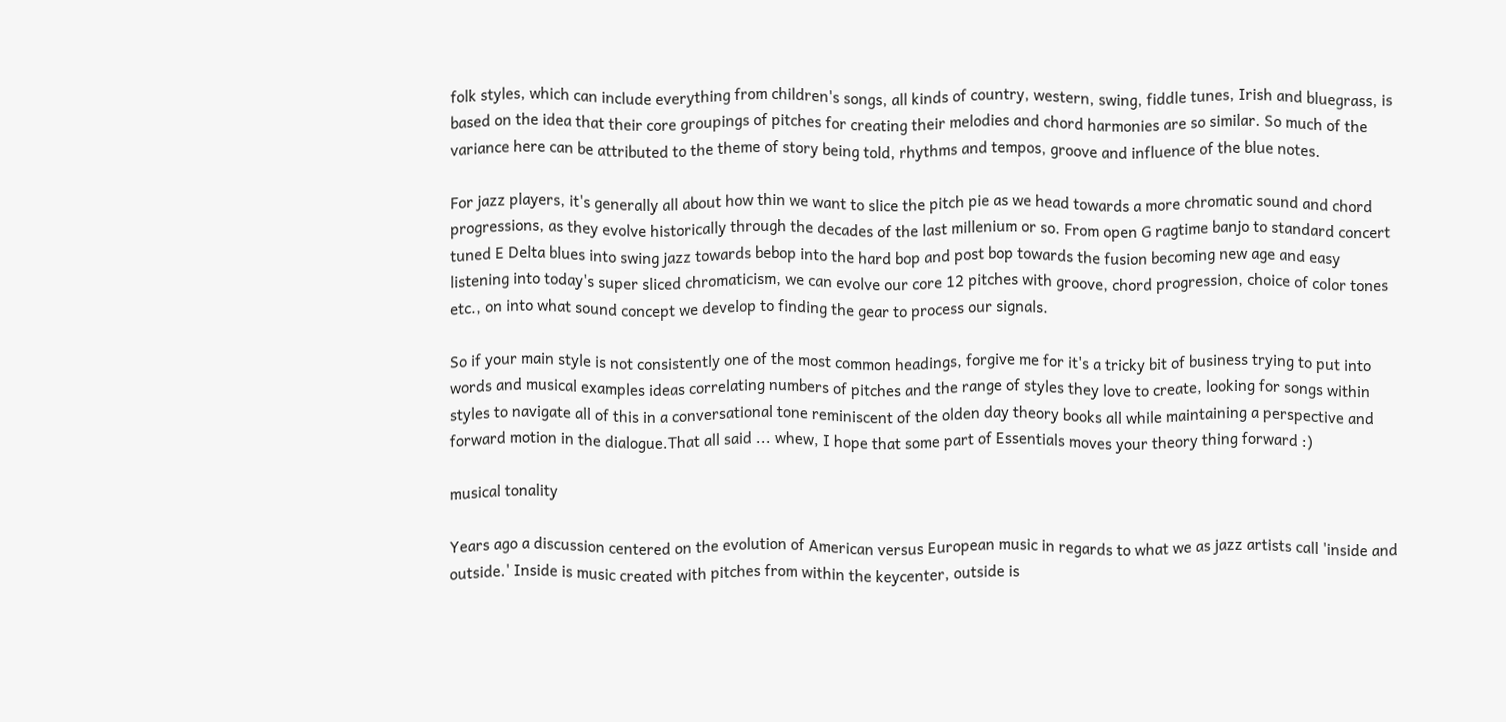folk styles, which can include everything from children's songs, all kinds of country, western, swing, fiddle tunes, Irish and bluegrass, is based on the idea that their core groupings of pitches for creating their melodies and chord harmonies are so similar. So much of the variance here can be attributed to the theme of story being told, rhythms and tempos, groove and influence of the blue notes.

For jazz players, it's generally all about how thin we want to slice the pitch pie as we head towards a more chromatic sound and chord progressions, as they evolve historically through the decades of the last millenium or so. From open G ragtime banjo to standard concert tuned E Delta blues into swing jazz towards bebop into the hard bop and post bop towards the fusion becoming new age and easy listening into today's super sliced chromaticism, we can evolve our core 12 pitches with groove, chord progression, choice of color tones etc., on into what sound concept we develop to finding the gear to process our signals.

So if your main style is not consistently one of the most common headings, forgive me for it's a tricky bit of business trying to put into words and musical examples ideas correlating numbers of pitches and the range of styles they love to create, looking for songs within styles to navigate all of this in a conversational tone reminiscent of the olden day theory books all while maintaining a perspective and forward motion in the dialogue.That all said ... whew, I hope that some part of Essentials moves your theory thing forward :)

musical tonality

Years ago a discussion centered on the evolution of American versus European music in regards to what we as jazz artists call 'inside and outside.' Inside is music created with pitches from within the keycenter, outside is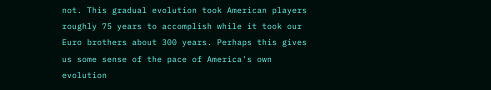not. This gradual evolution took American players roughly 75 years to accomplish while it took our Euro brothers about 300 years. Perhaps this gives us some sense of the pace of America's own evolution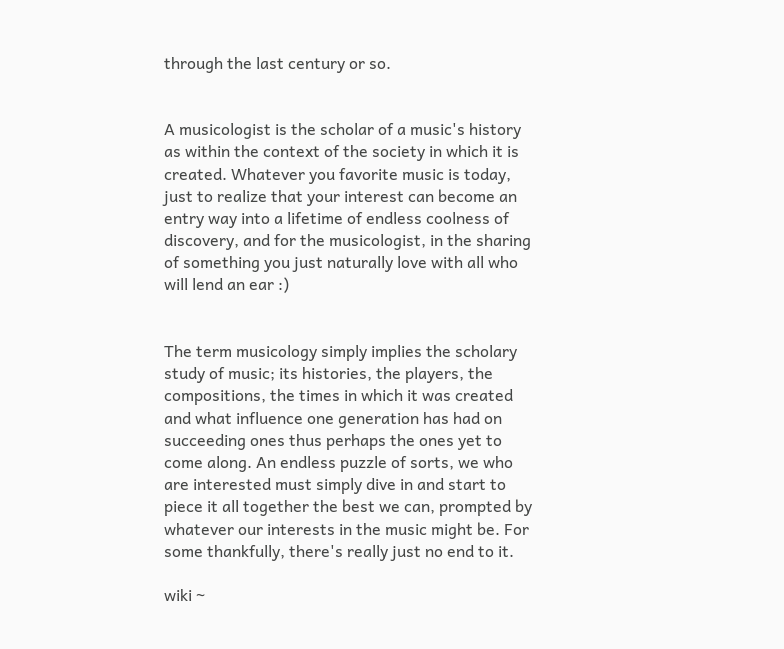through the last century or so.


A musicologist is the scholar of a music's history as within the context of the society in which it is created. Whatever you favorite music is today, just to realize that your interest can become an entry way into a lifetime of endless coolness of discovery, and for the musicologist, in the sharing of something you just naturally love with all who will lend an ear :)


The term musicology simply implies the scholary study of music; its histories, the players, the compositions, the times in which it was created and what influence one generation has had on succeeding ones thus perhaps the ones yet to come along. An endless puzzle of sorts, we who are interested must simply dive in and start to piece it all together the best we can, prompted by whatever our interests in the music might be. For some thankfully, there's really just no end to it.

wiki ~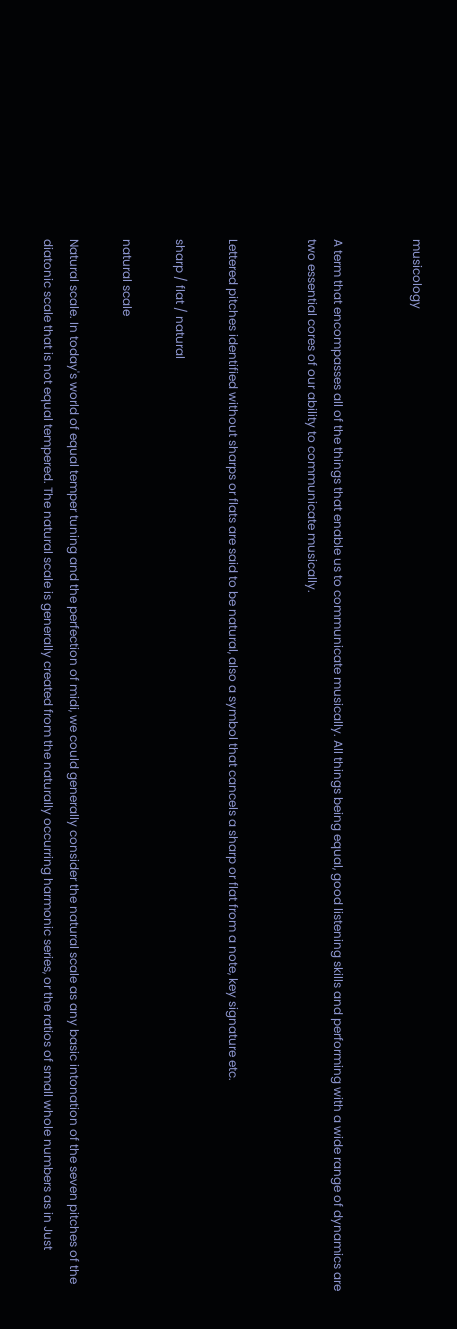musicology


A term that encompasses all of the things that enable us to communicate musically. All things being equal, good listening skills and performing with a wide range of dynamics are two essential cores of our ability to communicate musically.


Lettered pitches identified without sharps or flats are said to be natural, also a symbol that cancels a sharp or flat from a note, key signature etc.

sharp / flat / natural

natural scale

Natural scale. In today's world of equal temper tuning and the perfection of midi, we could generally consider the natural scale as any basic intonation of the seven pitches of the diatonic scale that is not equal tempered. The natural scale is generally created from the naturally occurring harmonic series, or the ratios of small whole numbers as in Just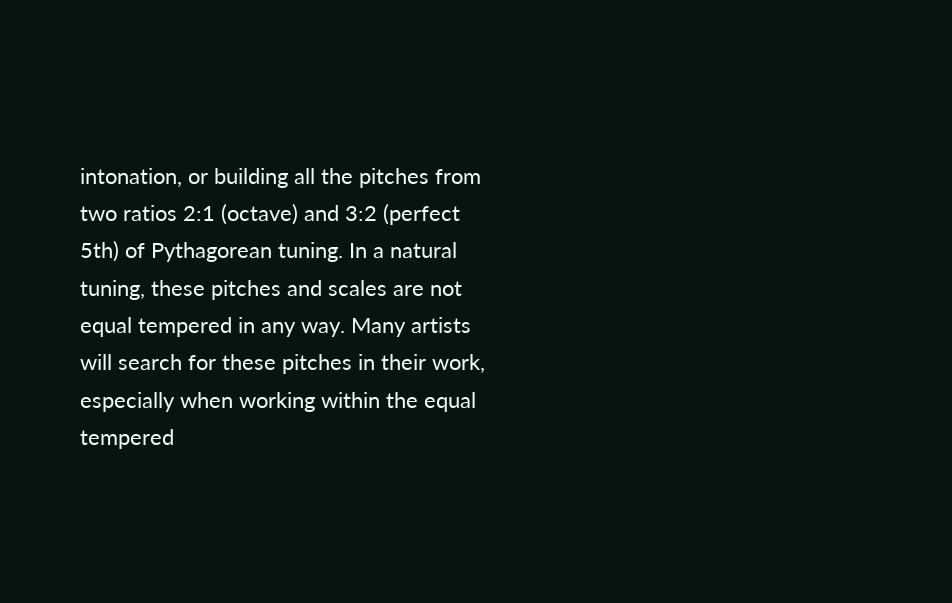intonation, or building all the pitches from two ratios 2:1 (octave) and 3:2 (perfect 5th) of Pythagorean tuning. In a natural tuning, these pitches and scales are not equal tempered in any way. Many artists will search for these pitches in their work, especially when working within the equal tempered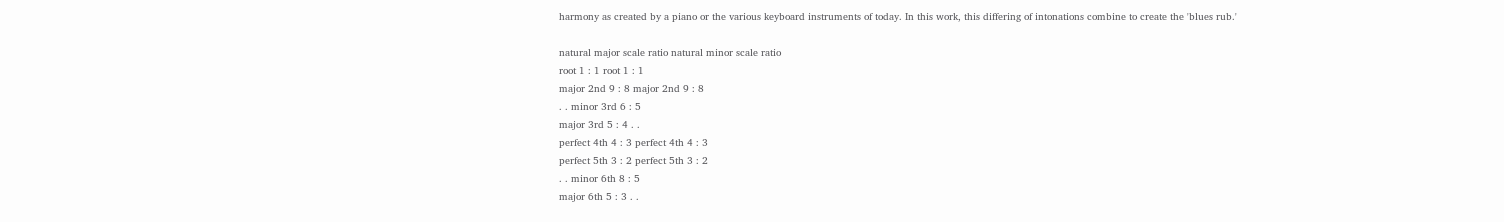harmony as created by a piano or the various keyboard instruments of today. In this work, this differing of intonations combine to create the 'blues rub.'

natural major scale ratio natural minor scale ratio
root 1 : 1 root 1 : 1
major 2nd 9 : 8 major 2nd 9 : 8
. . minor 3rd 6 : 5
major 3rd 5 : 4 . .
perfect 4th 4 : 3 perfect 4th 4 : 3
perfect 5th 3 : 2 perfect 5th 3 : 2
. . minor 6th 8 : 5
major 6th 5 : 3 . .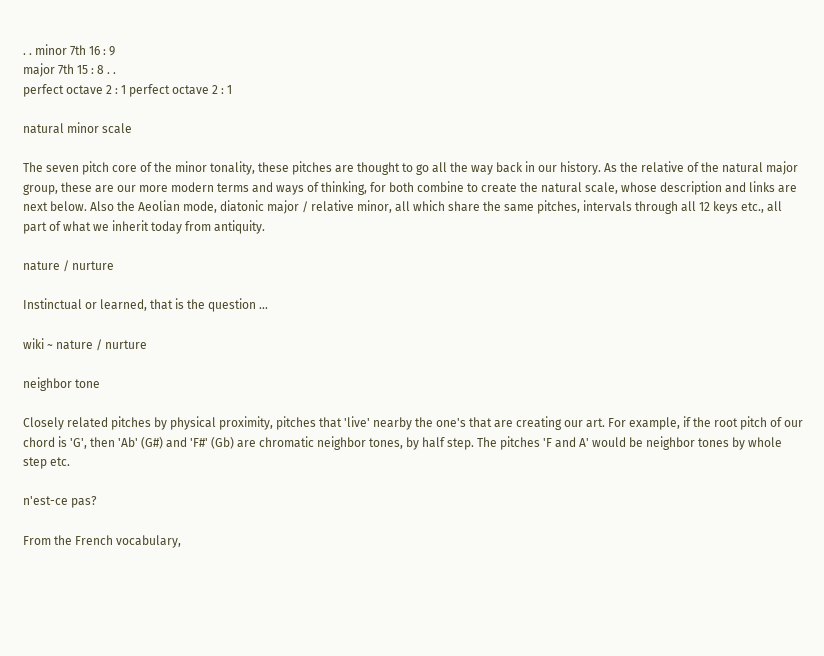. . minor 7th 16 : 9
major 7th 15 : 8 . .
perfect octave 2 : 1 perfect octave 2 : 1

natural minor scale

The seven pitch core of the minor tonality, these pitches are thought to go all the way back in our history. As the relative of the natural major group, these are our more modern terms and ways of thinking, for both combine to create the natural scale, whose description and links are next below. Also the Aeolian mode, diatonic major / relative minor, all which share the same pitches, intervals through all 12 keys etc., all part of what we inherit today from antiquity.

nature / nurture

Instinctual or learned, that is the question ...

wiki ~ nature / nurture

neighbor tone

Closely related pitches by physical proximity, pitches that 'live' nearby the one's that are creating our art. For example, if the root pitch of our chord is 'G', then 'Ab' (G#) and 'F#' (Gb) are chromatic neighbor tones, by half step. The pitches 'F and A' would be neighbor tones by whole step etc.

n'est-ce pas?

From the French vocabulary,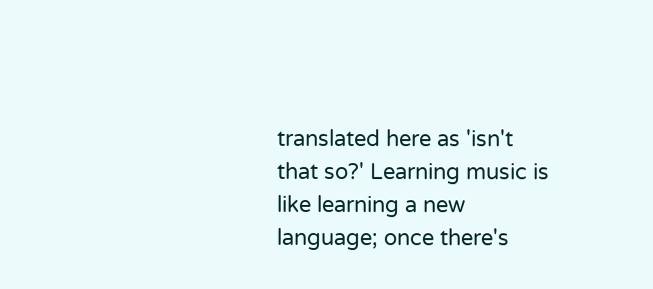translated here as 'isn't that so?' Learning music is like learning a new language; once there's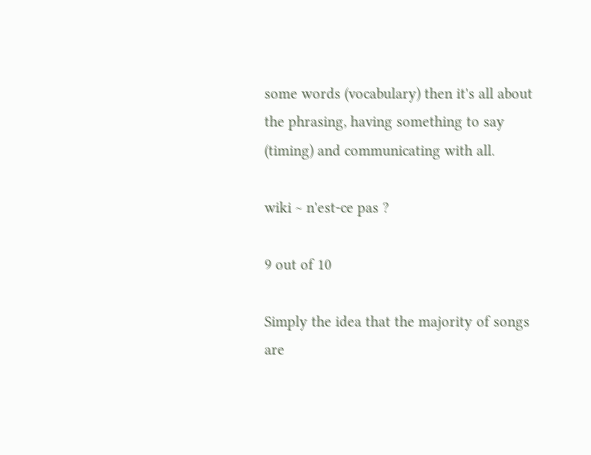some words (vocabulary) then it's all about the phrasing, having something to say (timing) and communicating with all.

wiki ~ n'est-ce pas ?

9 out of 10

Simply the idea that the majority of songs are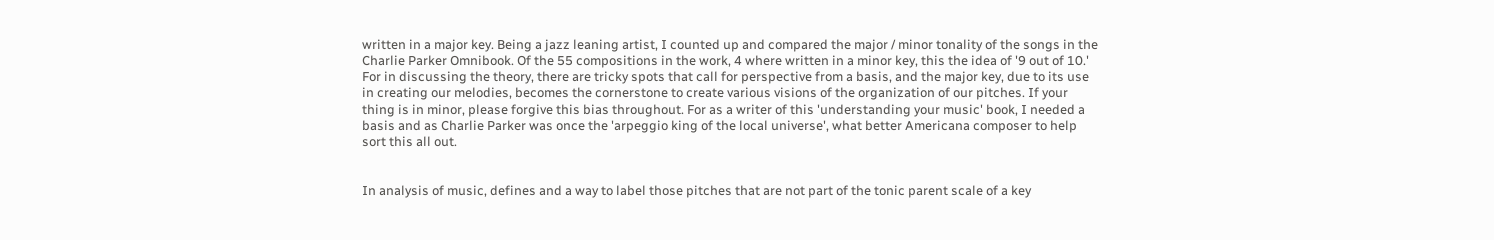written in a major key. Being a jazz leaning artist, I counted up and compared the major / minor tonality of the songs in the Charlie Parker Omnibook. Of the 55 compositions in the work, 4 where written in a minor key, this the idea of '9 out of 10.' For in discussing the theory, there are tricky spots that call for perspective from a basis, and the major key, due to its use in creating our melodies, becomes the cornerstone to create various visions of the organization of our pitches. If your thing is in minor, please forgive this bias throughout. For as a writer of this 'understanding your music' book, I needed a basis and as Charlie Parker was once the 'arpeggio king of the local universe', what better Americana composer to help sort this all out.


In analysis of music, defines and a way to label those pitches that are not part of the tonic parent scale of a key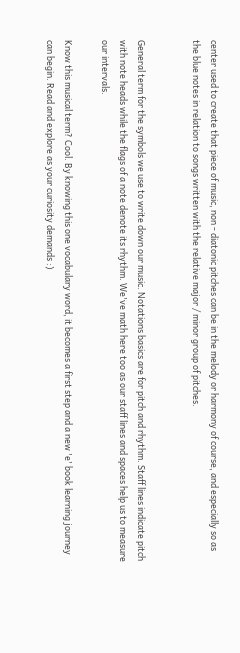center used to create that piece of music, non - diatonic pitches can be in the melody or harmony of course, and especially so as the blue notes in relation to songs written with the relative major / minor group of pitches.


General term for the symbols we use to write down our music. Notations basics are for pitch and rhythm. Staff lines indicate pitch with note heads while the flags of a note denote its rhythm. We've math here too as our staff lines and spaces help us to measure our intervals.

Know this musical term? Cool. By knowing this one vocabulary word, it becomes a first step and a new 'e' book learning journey can begin. Read and explore as your curiosity demands :)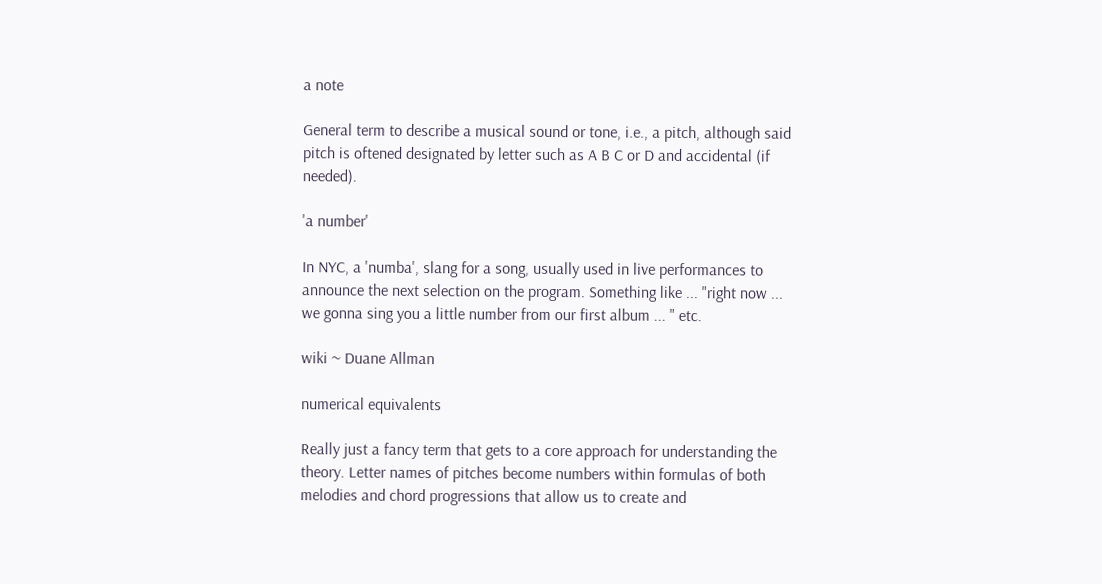a note

General term to describe a musical sound or tone, i.e., a pitch, although said pitch is oftened designated by letter such as A B C or D and accidental (if needed).

'a number'

In NYC, a 'numba', slang for a song, usually used in live performances to announce the next selection on the program. Something like ... "right now ... we gonna sing you a little number from our first album ... " etc.

wiki ~ Duane Allman

numerical equivalents

Really just a fancy term that gets to a core approach for understanding the theory. Letter names of pitches become numbers within formulas of both melodies and chord progressions that allow us to create and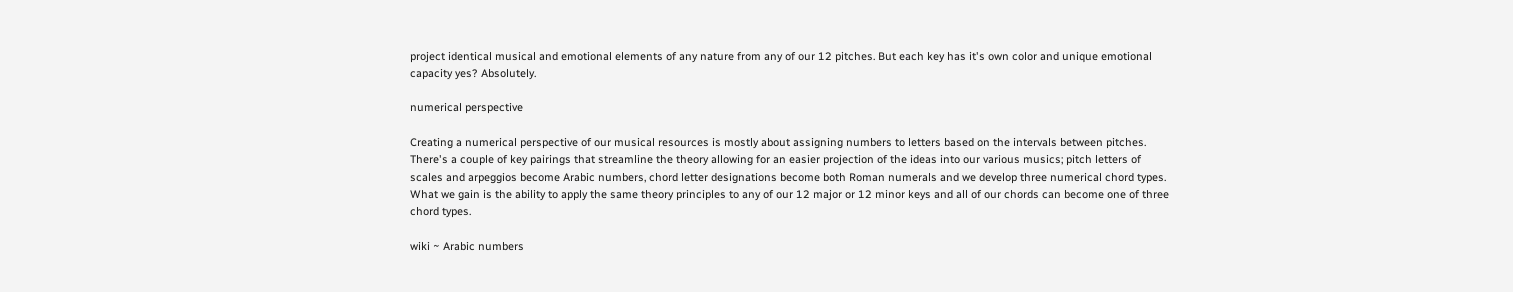project identical musical and emotional elements of any nature from any of our 12 pitches. But each key has it's own color and unique emotional capacity yes? Absolutely.

numerical perspective

Creating a numerical perspective of our musical resources is mostly about assigning numbers to letters based on the intervals between pitches. There's a couple of key pairings that streamline the theory allowing for an easier projection of the ideas into our various musics; pitch letters of scales and arpeggios become Arabic numbers, chord letter designations become both Roman numerals and we develop three numerical chord types. What we gain is the ability to apply the same theory principles to any of our 12 major or 12 minor keys and all of our chords can become one of three chord types.

wiki ~ Arabic numbers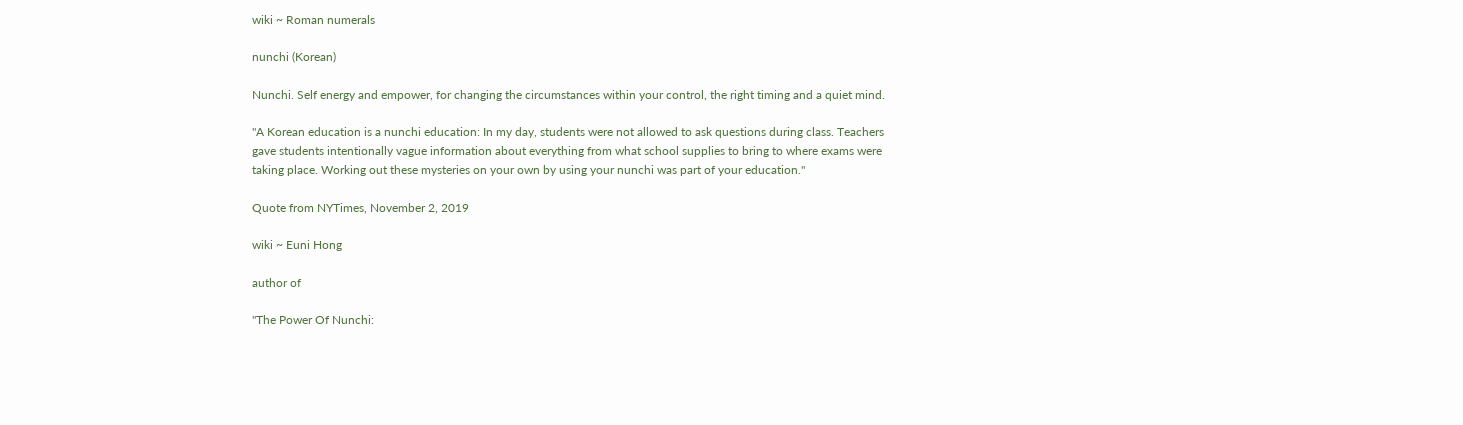wiki ~ Roman numerals

nunchi (Korean)

Nunchi. Self energy and empower, for changing the circumstances within your control, the right timing and a quiet mind.

"A Korean education is a nunchi education: In my day, students were not allowed to ask questions during class. Teachers gave students intentionally vague information about everything from what school supplies to bring to where exams were taking place. Working out these mysteries on your own by using your nunchi was part of your education."

Quote from NYTimes, November 2, 2019

wiki ~ Euni Hong

author of

"The Power Of Nunchi: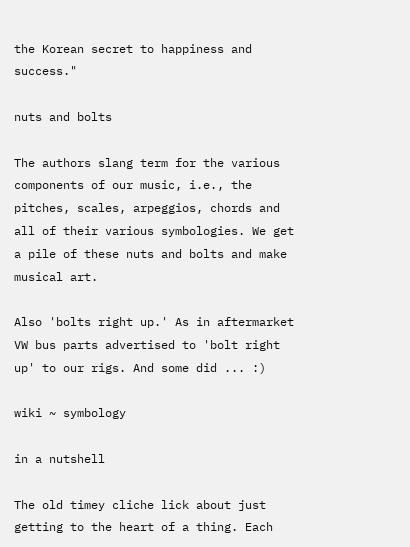the Korean secret to happiness and success."

nuts and bolts

The authors slang term for the various components of our music, i.e., the pitches, scales, arpeggios, chords and all of their various symbologies. We get a pile of these nuts and bolts and make musical art.

Also 'bolts right up.' As in aftermarket VW bus parts advertised to 'bolt right up' to our rigs. And some did ... :)

wiki ~ symbology

in a nutshell

The old timey cliche lick about just getting to the heart of a thing. Each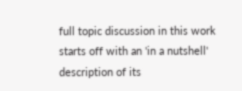full topic discussion in this work starts off with an 'in a nutshell' description of its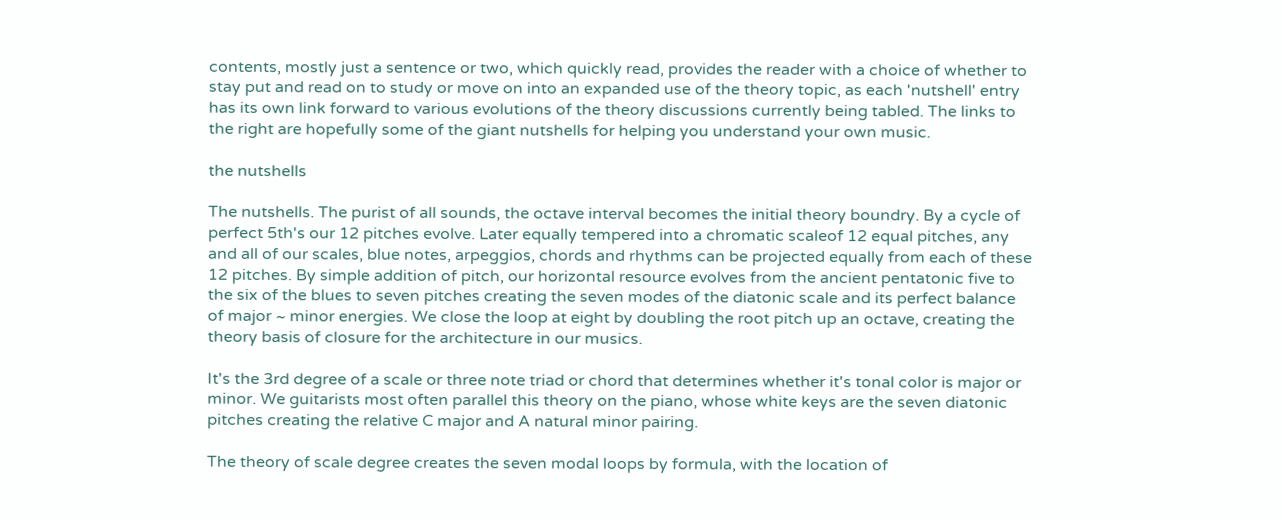contents, mostly just a sentence or two, which quickly read, provides the reader with a choice of whether to stay put and read on to study or move on into an expanded use of the theory topic, as each 'nutshell' entry has its own link forward to various evolutions of the theory discussions currently being tabled. The links to the right are hopefully some of the giant nutshells for helping you understand your own music.

the nutshells

The nutshells. The purist of all sounds, the octave interval becomes the initial theory boundry. By a cycle of perfect 5th's our 12 pitches evolve. Later equally tempered into a chromatic scaleof 12 equal pitches, any and all of our scales, blue notes, arpeggios, chords and rhythms can be projected equally from each of these 12 pitches. By simple addition of pitch, our horizontal resource evolves from the ancient pentatonic five to the six of the blues to seven pitches creating the seven modes of the diatonic scale and its perfect balance of major ~ minor energies. We close the loop at eight by doubling the root pitch up an octave, creating the theory basis of closure for the architecture in our musics.

It's the 3rd degree of a scale or three note triad or chord that determines whether it's tonal color is major or minor. We guitarists most often parallel this theory on the piano, whose white keys are the seven diatonic pitches creating the relative C major and A natural minor pairing.

The theory of scale degree creates the seven modal loops by formula, with the location of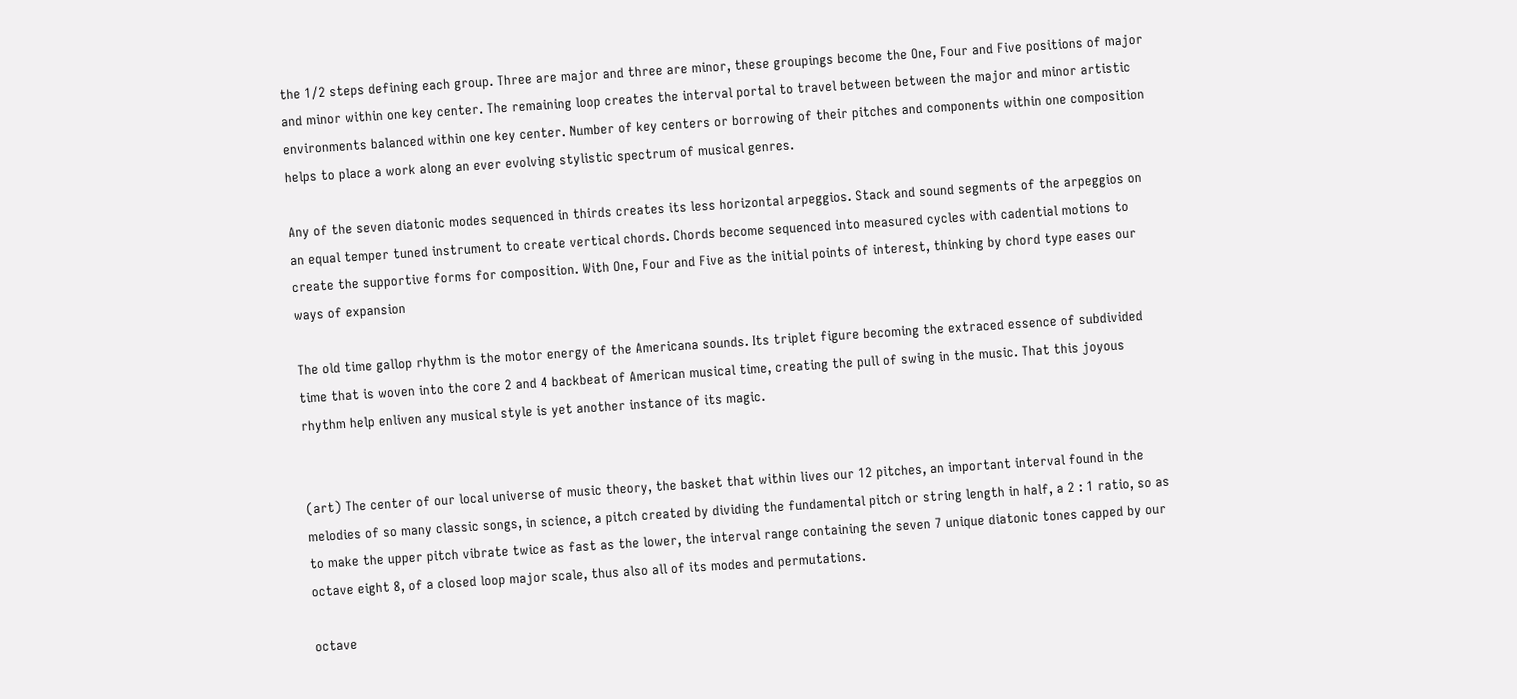the 1/2 steps defining each group. Three are major and three are minor, these groupings become the One, Four and Five positions of major and minor within one key center. The remaining loop creates the interval portal to travel between between the major and minor artistic environments balanced within one key center. Number of key centers or borrowing of their pitches and components within one composition helps to place a work along an ever evolving stylistic spectrum of musical genres.

Any of the seven diatonic modes sequenced in thirds creates its less horizontal arpeggios. Stack and sound segments of the arpeggios on an equal temper tuned instrument to create vertical chords. Chords become sequenced into measured cycles with cadential motions to create the supportive forms for composition. With One, Four and Five as the initial points of interest, thinking by chord type eases our ways of expansion

The old time gallop rhythm is the motor energy of the Americana sounds. Its triplet figure becoming the extraced essence of subdivided time that is woven into the core 2 and 4 backbeat of American musical time, creating the pull of swing in the music. That this joyous rhythm help enliven any musical style is yet another instance of its magic.


(art) The center of our local universe of music theory, the basket that within lives our 12 pitches, an important interval found in the melodies of so many classic songs, in science, a pitch created by dividing the fundamental pitch or string length in half, a 2 : 1 ratio, so as to make the upper pitch vibrate twice as fast as the lower, the interval range containing the seven 7 unique diatonic tones capped by our octave eight 8, of a closed loop major scale, thus also all of its modes and permutations.

octave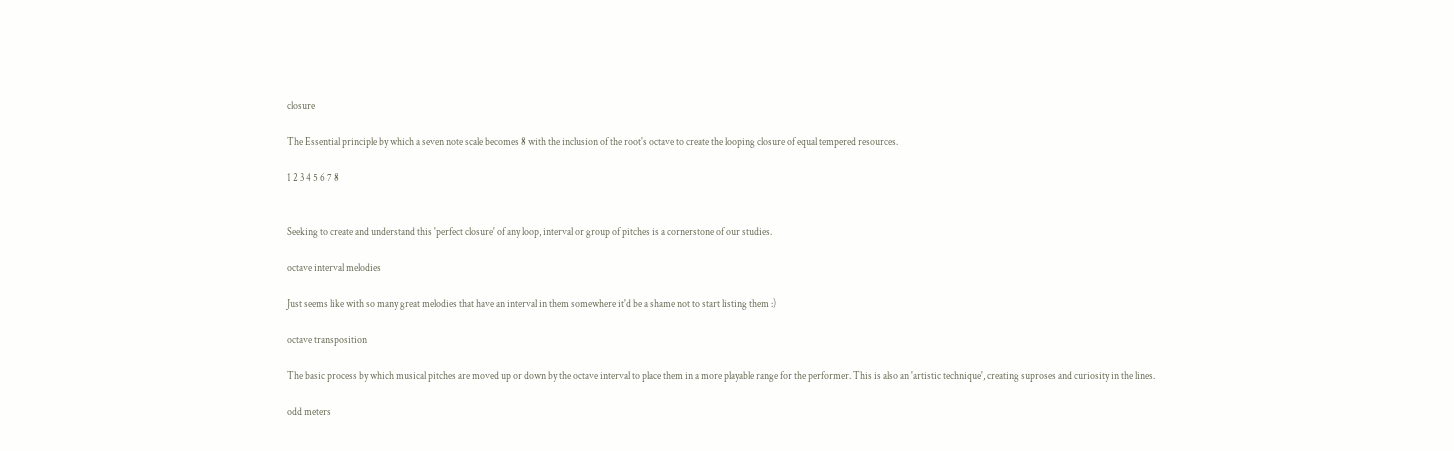closure

The Essential principle by which a seven note scale becomes 8 with the inclusion of the root's octave to create the looping closure of equal tempered resources.

1 2 3 4 5 6 7 8


Seeking to create and understand this 'perfect closure' of any loop, interval or group of pitches is a cornerstone of our studies.

octave interval melodies

Just seems like with so many great melodies that have an interval in them somewhere it'd be a shame not to start listing them :)

octave transposition

The basic process by which musical pitches are moved up or down by the octave interval to place them in a more playable range for the performer. This is also an 'artistic technique', creating suproses and curiosity in the lines.

odd meters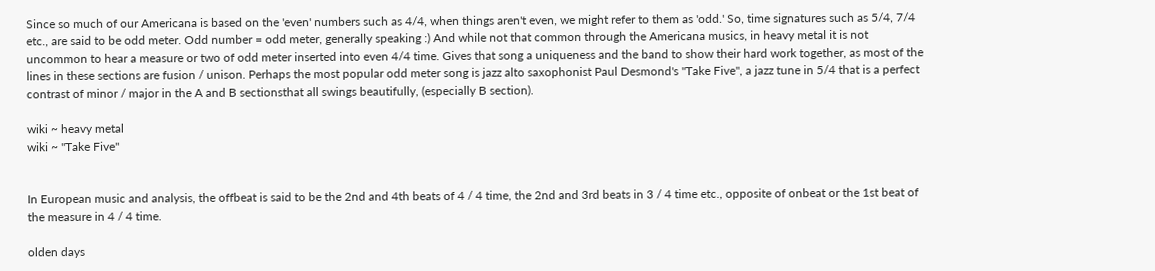Since so much of our Americana is based on the 'even' numbers such as 4/4, when things aren't even, we might refer to them as 'odd.' So, time signatures such as 5/4, 7/4 etc., are said to be odd meter. Odd number = odd meter, generally speaking :) And while not that common through the Americana musics, in heavy metal it is not uncommon to hear a measure or two of odd meter inserted into even 4/4 time. Gives that song a uniqueness and the band to show their hard work together, as most of the lines in these sections are fusion / unison. Perhaps the most popular odd meter song is jazz alto saxophonist Paul Desmond's "Take Five", a jazz tune in 5/4 that is a perfect contrast of minor / major in the A and B sectionsthat all swings beautifully, (especially B section).

wiki ~ heavy metal
wiki ~ "Take Five"


In European music and analysis, the offbeat is said to be the 2nd and 4th beats of 4 / 4 time, the 2nd and 3rd beats in 3 / 4 time etc., opposite of onbeat or the 1st beat of the measure in 4 / 4 time.

olden days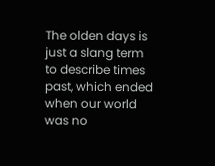The olden days is just a slang term to describe times past, which ended when our world was no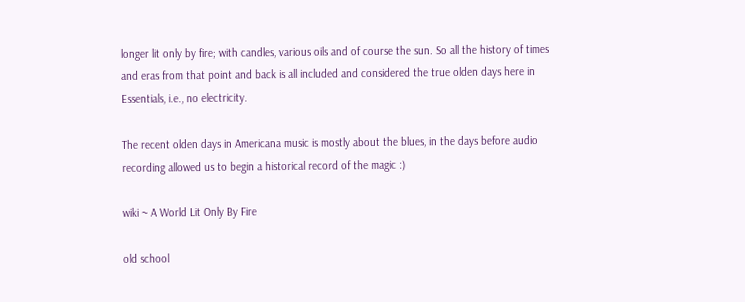longer lit only by fire; with candles, various oils and of course the sun. So all the history of times and eras from that point and back is all included and considered the true olden days here in Essentials, i.e., no electricity.

The recent olden days in Americana music is mostly about the blues, in the days before audio recording allowed us to begin a historical record of the magic :)

wiki ~ A World Lit Only By Fire

old school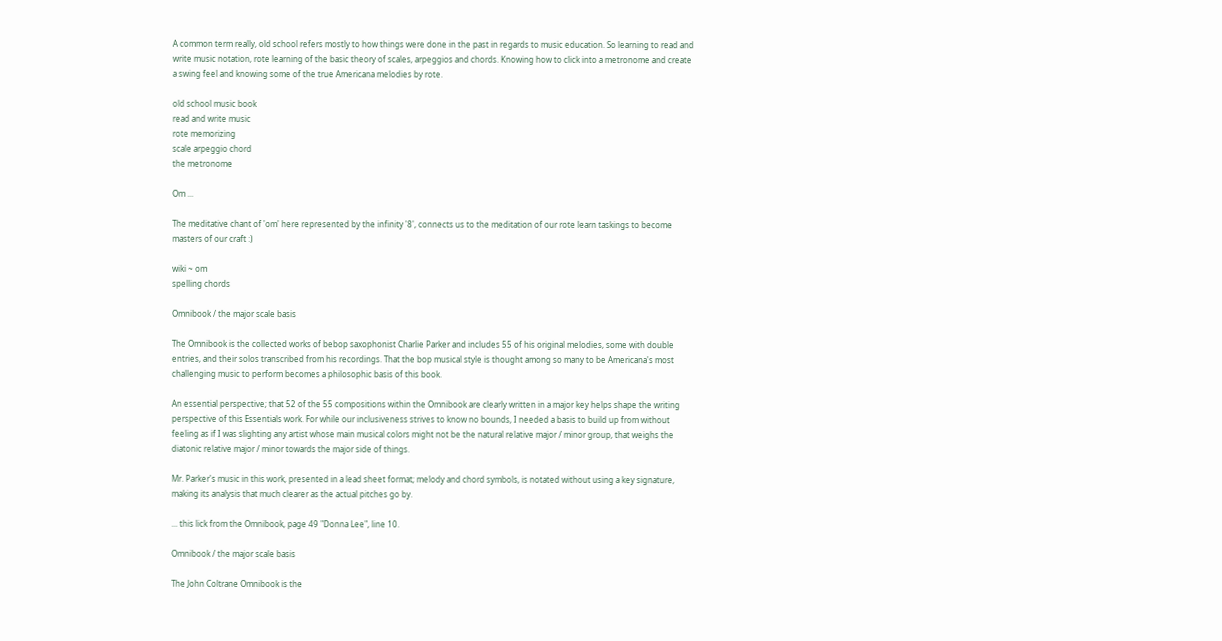A common term really, old school refers mostly to how things were done in the past in regards to music education. So learning to read and write music notation, rote learning of the basic theory of scales, arpeggios and chords. Knowing how to click into a metronome and create a swing feel and knowing some of the true Americana melodies by rote.

old school music book
read and write music
rote memorizing
scale arpeggio chord
the metronome

Om ...

The meditative chant of 'om' here represented by the infinity '8', connects us to the meditation of our rote learn taskings to become masters of our craft :)

wiki ~ om
spelling chords

Omnibook / the major scale basis

The Omnibook is the collected works of bebop saxophonist Charlie Parker and includes 55 of his original melodies, some with double entries, and their solos transcribed from his recordings. That the bop musical style is thought among so many to be Americana's most challenging music to perform becomes a philosophic basis of this book.

An essential perspective; that 52 of the 55 compositions within the Omnibook are clearly written in a major key helps shape the writing perspective of this Essentials work. For while our inclusiveness strives to know no bounds, I needed a basis to build up from without feeling as if I was slighting any artist whose main musical colors might not be the natural relative major / minor group, that weighs the diatonic relative major / minor towards the major side of things.

Mr. Parker's music in this work, presented in a lead sheet format; melody and chord symbols, is notated without using a key signature, making its analysis that much clearer as the actual pitches go by.

... this lick from the Omnibook, page 49 "Donna Lee", line 10.

Omnibook / the major scale basis

The John Coltrane Omnibook is the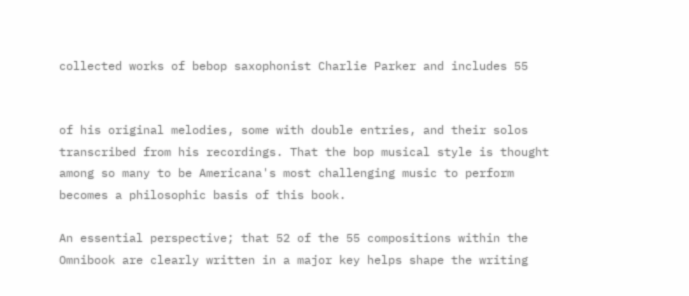collected works of bebop saxophonist Charlie Parker and includes 55


of his original melodies, some with double entries, and their solos transcribed from his recordings. That the bop musical style is thought among so many to be Americana's most challenging music to perform becomes a philosophic basis of this book.

An essential perspective; that 52 of the 55 compositions within the Omnibook are clearly written in a major key helps shape the writing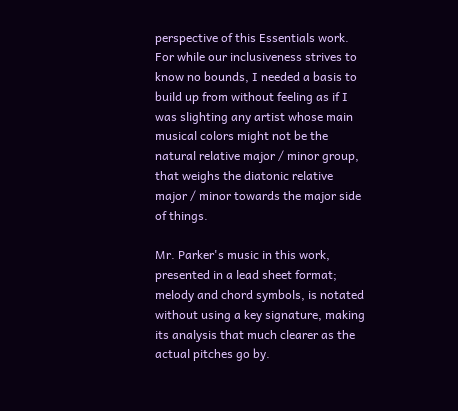perspective of this Essentials work. For while our inclusiveness strives to know no bounds, I needed a basis to build up from without feeling as if I was slighting any artist whose main musical colors might not be the natural relative major / minor group, that weighs the diatonic relative major / minor towards the major side of things.

Mr. Parker's music in this work, presented in a lead sheet format; melody and chord symbols, is notated without using a key signature, making its analysis that much clearer as the actual pitches go by.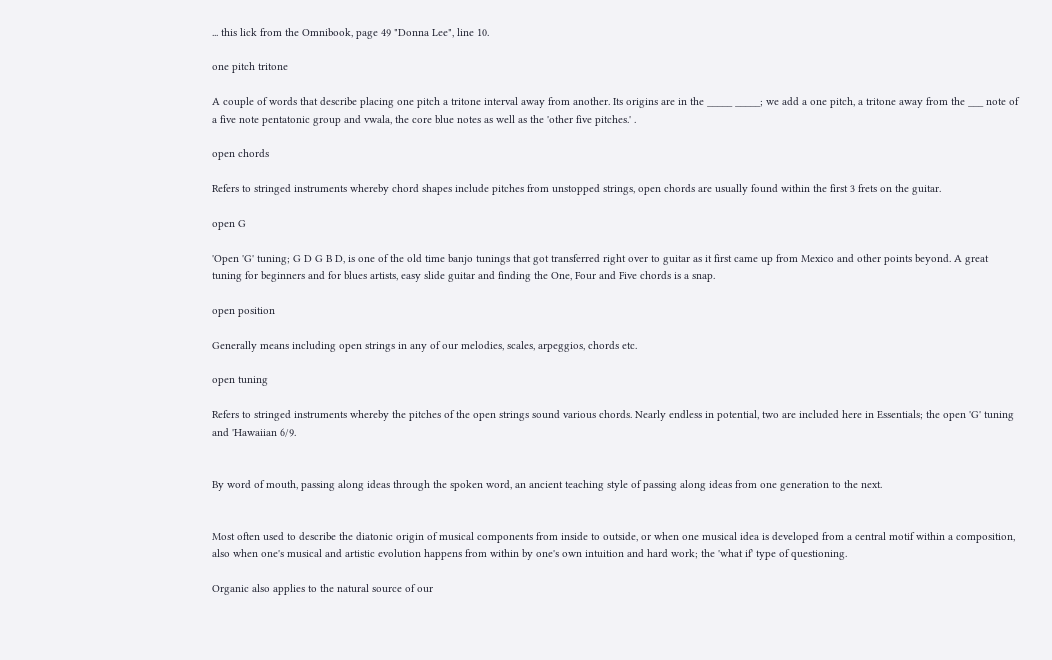... this lick from the Omnibook, page 49 "Donna Lee", line 10.

one pitch tritone

A couple of words that describe placing one pitch a tritone interval away from another. Its origins are in the _____ _____; we add a one pitch, a tritone away from the ___ note of a five note pentatonic group and vwala, the core blue notes as well as the 'other five pitches.' .

open chords

Refers to stringed instruments whereby chord shapes include pitches from unstopped strings, open chords are usually found within the first 3 frets on the guitar.

open G

'Open 'G' tuning; G D G B D, is one of the old time banjo tunings that got transferred right over to guitar as it first came up from Mexico and other points beyond. A great tuning for beginners and for blues artists, easy slide guitar and finding the One, Four and Five chords is a snap.

open position

Generally means including open strings in any of our melodies, scales, arpeggios, chords etc.

open tuning

Refers to stringed instruments whereby the pitches of the open strings sound various chords. Nearly endless in potential, two are included here in Essentials; the open 'G' tuning and 'Hawaiian 6/9.


By word of mouth, passing along ideas through the spoken word, an ancient teaching style of passing along ideas from one generation to the next.


Most often used to describe the diatonic origin of musical components from inside to outside, or when one musical idea is developed from a central motif within a composition, also when one's musical and artistic evolution happens from within by one's own intuition and hard work; the 'what if' type of questioning.

Organic also applies to the natural source of our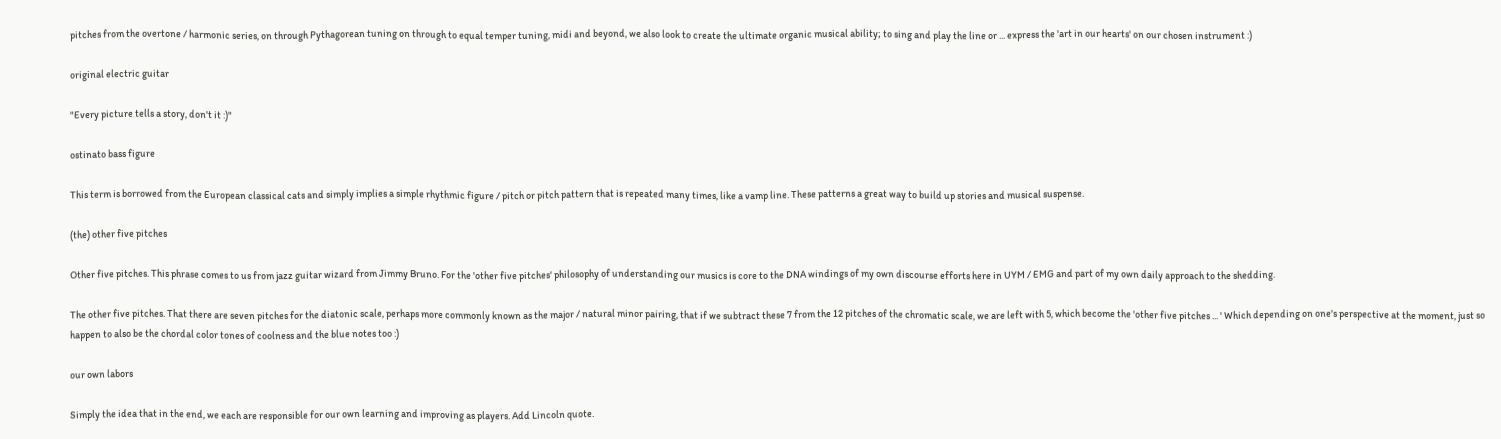pitches from the overtone / harmonic series, on through Pythagorean tuning on through to equal temper tuning, midi and beyond, we also look to create the ultimate organic musical ability; to sing and play the line or ... express the 'art in our hearts' on our chosen instrument :)

original electric guitar

"Every picture tells a story, don't it :)"

ostinato bass figure

This term is borrowed from the European classical cats and simply implies a simple rhythmic figure / pitch or pitch pattern that is repeated many times, like a vamp line. These patterns a great way to build up stories and musical suspense.

(the) other five pitches

Other five pitches. This phrase comes to us from jazz guitar wizard from Jimmy Bruno. For the 'other five pitches' philosophy of understanding our musics is core to the DNA windings of my own discourse efforts here in UYM / EMG and part of my own daily approach to the shedding.

The other five pitches. That there are seven pitches for the diatonic scale, perhaps more commonly known as the major / natural minor pairing, that if we subtract these 7 from the 12 pitches of the chromatic scale, we are left with 5, which become the 'other five pitches ... ' Which depending on one's perspective at the moment, just so happen to also be the chordal color tones of coolness and the blue notes too :)

our own labors

Simply the idea that in the end, we each are responsible for our own learning and improving as players. Add Lincoln quote.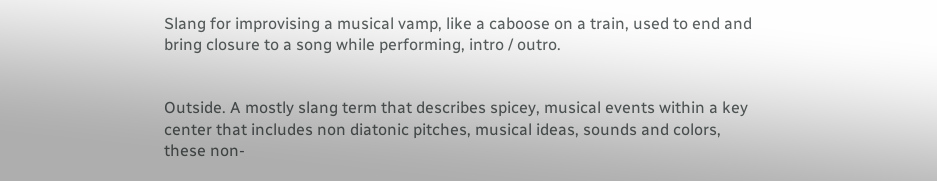Slang for improvising a musical vamp, like a caboose on a train, used to end and bring closure to a song while performing, intro / outro.


Outside. A mostly slang term that describes spicey, musical events within a key center that includes non diatonic pitches, musical ideas, sounds and colors, these non-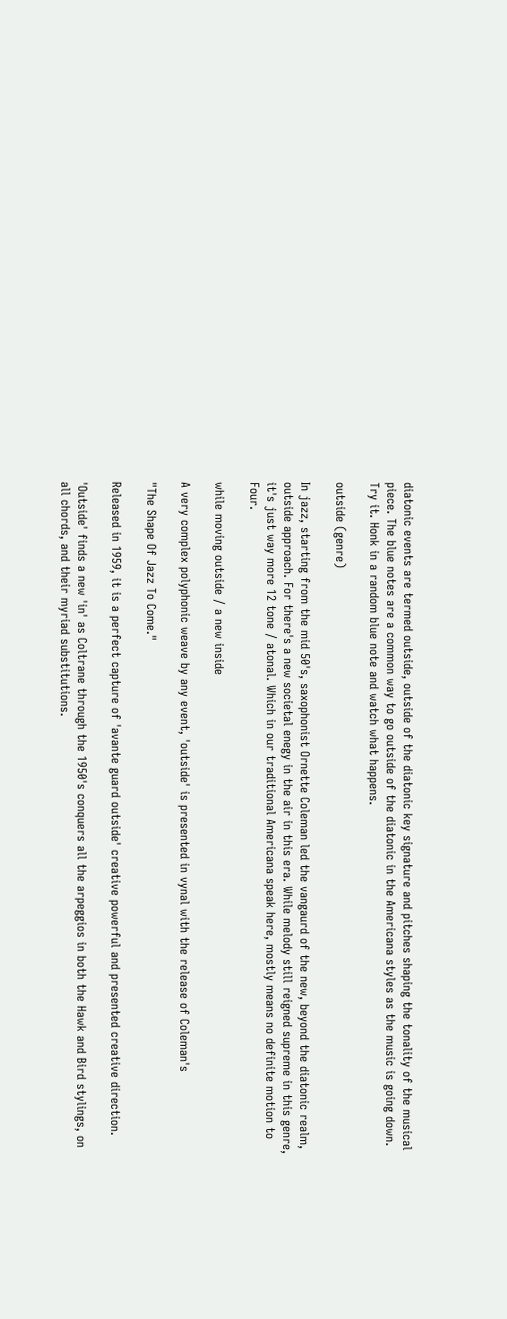diatonic events are termed outside, outside of the diatonic key signature and pitches shaping the tonality of the musical piece. The blue notes are a common way to go outside of the diatonic in the Americana styles as the music is going down. Try it. Honk in a random blue note and watch what happens.

outside (genre)

In jazz, starting from the mid 50's, saxophonist Ornette Coleman led the vangaurd of the new, beyond the diatonic realm, outside approach. For there's a new societal enegy in the air in this era. While melody still reigned supreme in this genre, it's just way more 12 tone / atonal. Which in our traditional Americana speak here, mostly means no definite motion to Four.

while moving outside / a new inside

A very complex polyphonic weave by any event, 'outside' is presented in vynal with the release of Coleman's

"The Shape Of Jazz To Come."

Released in 1959, it is a perfect capture of 'avante guard outside' creative powerful and presented creative direction.

'Outside' finds a new 'in' as Coltrane through the 1950's conquers all the arpeggios in both the Hawk and Bird stylings, on all chords, and their myriad substitutions.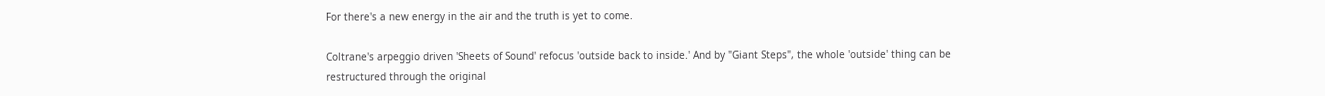For there's a new energy in the air and the truth is yet to come.

Coltrane's arpeggio driven 'Sheets of Sound' refocus 'outside back to inside.' And by "Giant Steps", the whole 'outside' thing can be restructured through the original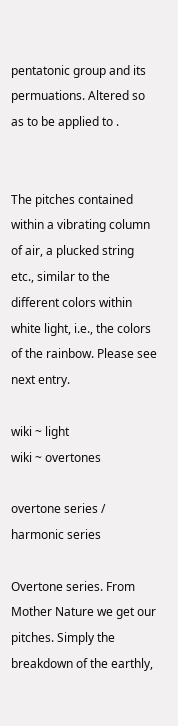pentatonic group and its permuations. Altered so as to be applied to .


The pitches contained within a vibrating column of air, a plucked string etc., similar to the different colors within white light, i.e., the colors of the rainbow. Please see next entry.

wiki ~ light
wiki ~ overtones

overtone series / harmonic series

Overtone series. From Mother Nature we get our pitches. Simply the breakdown of the earthly,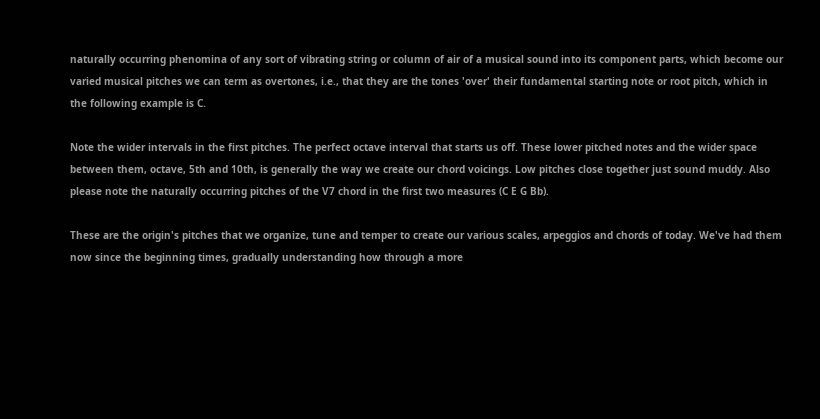naturally occurring phenomina of any sort of vibrating string or column of air of a musical sound into its component parts, which become our varied musical pitches we can term as overtones, i.e., that they are the tones 'over' their fundamental starting note or root pitch, which in the following example is C.

Note the wider intervals in the first pitches. The perfect octave interval that starts us off. These lower pitched notes and the wider space between them, octave, 5th and 10th, is generally the way we create our chord voicings. Low pitches close together just sound muddy. Also please note the naturally occurring pitches of the V7 chord in the first two measures (C E G Bb).

These are the origin's pitches that we organize, tune and temper to create our various scales, arpeggios and chords of today. We've had them now since the beginning times, gradually understanding how through a more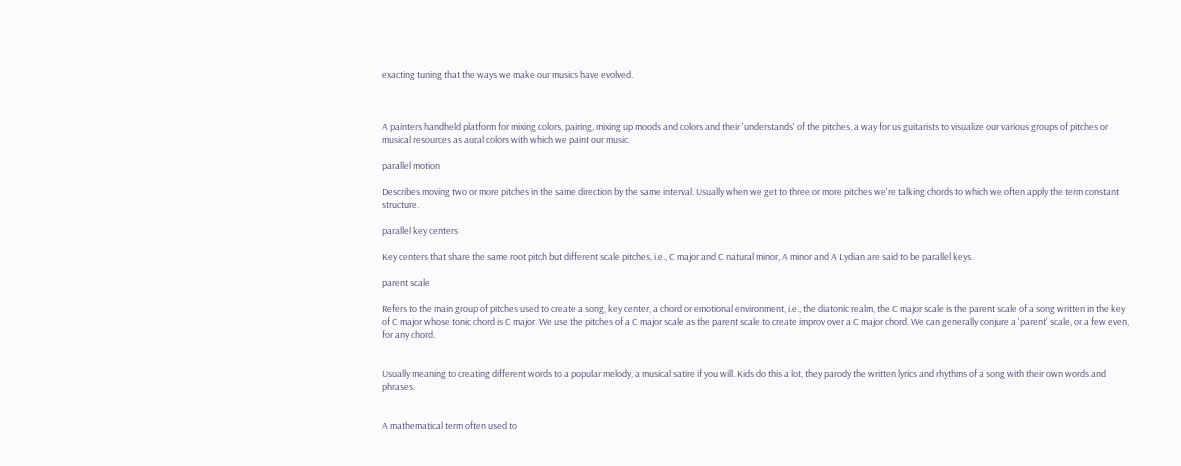exacting tuning that the ways we make our musics have evolved.



A painters handheld platform for mixing colors, pairing, mixing up moods and colors and their 'understands' of the pitches, a way for us guitarists to visualize our various groups of pitches or musical resources as aural colors with which we paint our music.

parallel motion

Describes moving two or more pitches in the same direction by the same interval. Usually when we get to three or more pitches we're talking chords to which we often apply the term constant structure.

parallel key centers

Key centers that share the same root pitch but different scale pitches, i.e., C major and C natural minor, A minor and A Lydian are said to be parallel keys.

parent scale

Refers to the main group of pitches used to create a song, key center, a chord or emotional environment, i.e., the diatonic realm, the C major scale is the parent scale of a song written in the key of C major whose tonic chord is C major. We use the pitches of a C major scale as the parent scale to create improv over a C major chord. We can generally conjure a 'parent' scale, or a few even, for any chord.


Usually meaning to creating different words to a popular melody, a musical satire if you will. Kids do this a lot, they parody the written lyrics and rhythms of a song with their own words and phrases.


A mathematical term often used to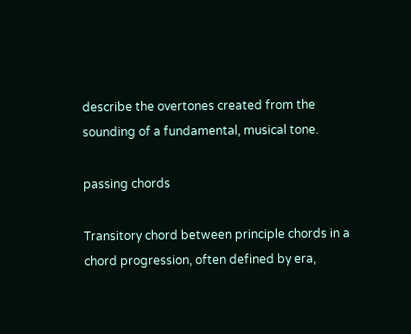describe the overtones created from the sounding of a fundamental, musical tone.

passing chords

Transitory chord between principle chords in a chord progression, often defined by era,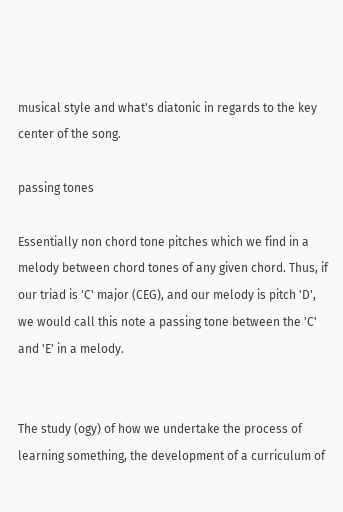musical style and what's diatonic in regards to the key center of the song.

passing tones

Essentially non chord tone pitches which we find in a melody between chord tones of any given chord. Thus, if our triad is 'C' major (CEG), and our melody is pitch 'D', we would call this note a passing tone between the 'C' and 'E' in a melody.


The study (ogy) of how we undertake the process of learning something, the development of a curriculum of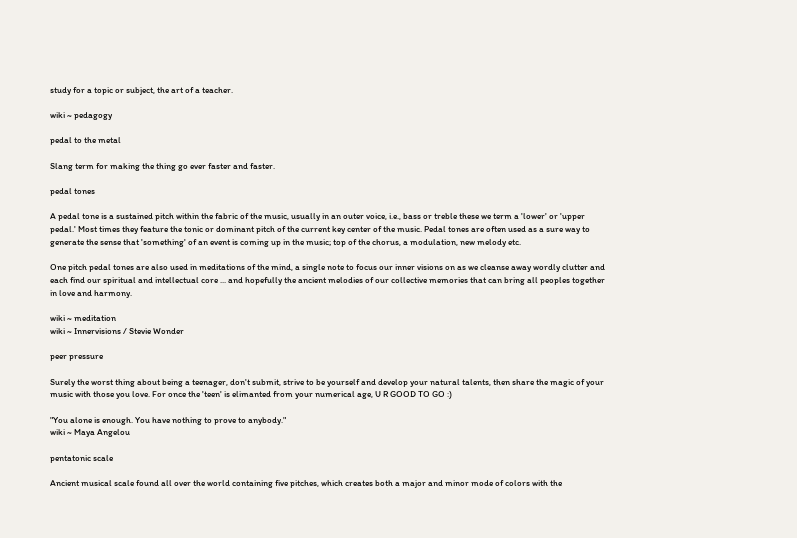study for a topic or subject, the art of a teacher.

wiki ~ pedagogy

pedal to the metal

Slang term for making the thing go ever faster and faster.

pedal tones

A pedal tone is a sustained pitch within the fabric of the music, usually in an outer voice, i.e., bass or treble these we term a 'lower' or 'upper pedal.' Most times they feature the tonic or dominant pitch of the current key center of the music. Pedal tones are often used as a sure way to generate the sense that 'something' of an event is coming up in the music; top of the chorus, a modulation, new melody etc.

One pitch pedal tones are also used in meditations of the mind, a single note to focus our inner visions on as we cleanse away wordly clutter and each find our spiritual and intellectual core ... and hopefully the ancient melodies of our collective memories that can bring all peoples together in love and harmony.

wiki ~ meditation
wiki ~ Innervisions / Stevie Wonder

peer pressure

Surely the worst thing about being a teenager, don't submit, strive to be yourself and develop your natural talents, then share the magic of your music with those you love. For once the 'teen' is elimanted from your numerical age, U R GOOD TO GO :)

"You alone is enough. You have nothing to prove to anybody."
wiki ~ Maya Angelou

pentatonic scale

Ancient musical scale found all over the world containing five pitches, which creates both a major and minor mode of colors with the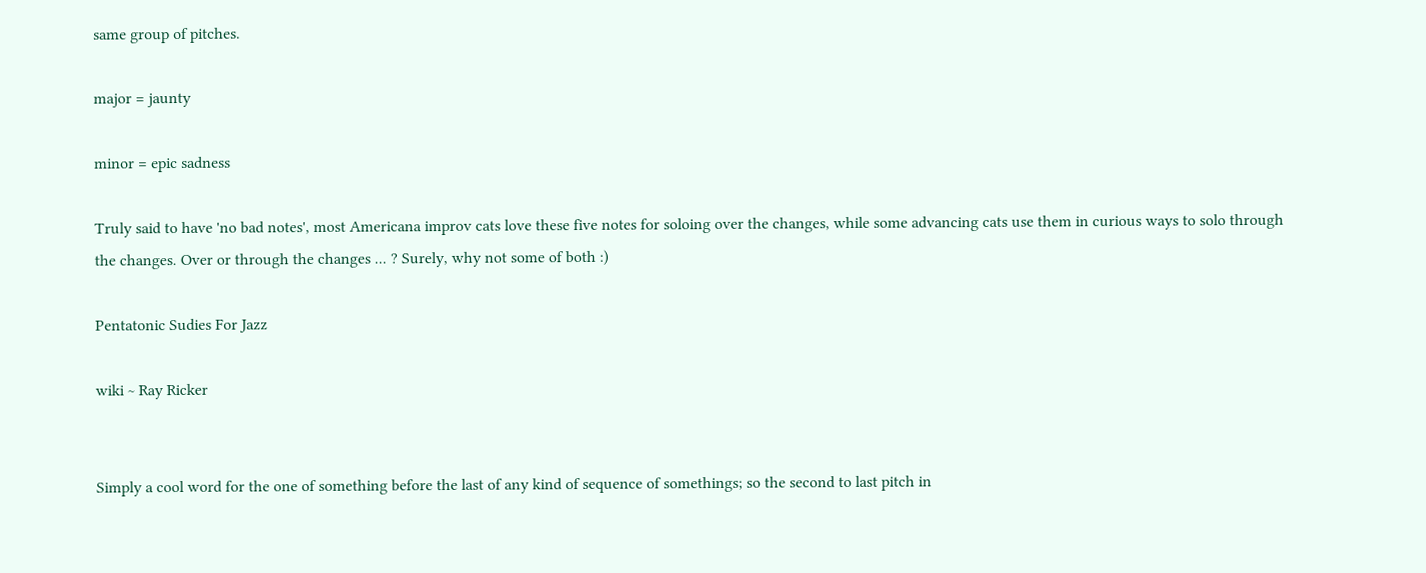same group of pitches.

major = jaunty

minor = epic sadness

Truly said to have 'no bad notes', most Americana improv cats love these five notes for soloing over the changes, while some advancing cats use them in curious ways to solo through the changes. Over or through the changes ... ? Surely, why not some of both :)

Pentatonic Sudies For Jazz

wiki ~ Ray Ricker


Simply a cool word for the one of something before the last of any kind of sequence of somethings; so the second to last pitch in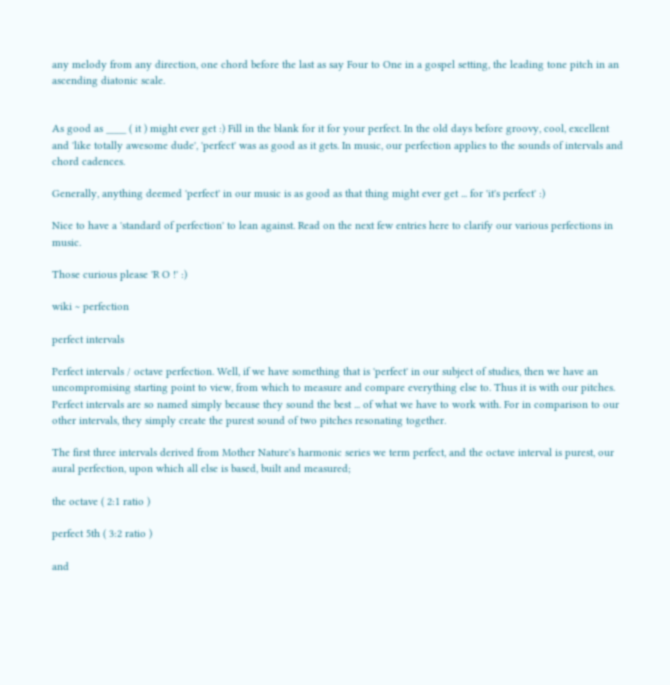any melody from any direction, one chord before the last as say Four to One in a gospel setting, the leading tone pitch in an ascending diatonic scale.


As good as ____ ( it ) might ever get :) Fill in the blank for it for your perfect. In the old days before groovy, cool, excellent and 'like totally awesome dude', 'perfect' was as good as it gets. In music, our perfection applies to the sounds of intervals and chord cadences.

Generally, anything deemed 'perfect' in our music is as good as that thing might ever get ... for 'it's perfect' :)

Nice to have a 'standard of perfection' to lean against. Read on the next few entries here to clarify our various perfections in music.

Those curious please 'R O !' :)

wiki ~ perfection

perfect intervals

Perfect intervals / octave perfection. Well, if we have something that is 'perfect' in our subject of studies, then we have an uncompromising starting point to view, from which to measure and compare everything else to. Thus it is with our pitches. Perfect intervals are so named simply because they sound the best ... of what we have to work with. For in comparison to our other intervals, they simply create the purest sound of two pitches resonating together.

The first three intervals derived from Mother Nature's harmonic series we term perfect, and the octave interval is purest, our aural perfection, upon which all else is based, built and measured;

the octave ( 2:1 ratio )

perfect 5th ( 3:2 ratio )

and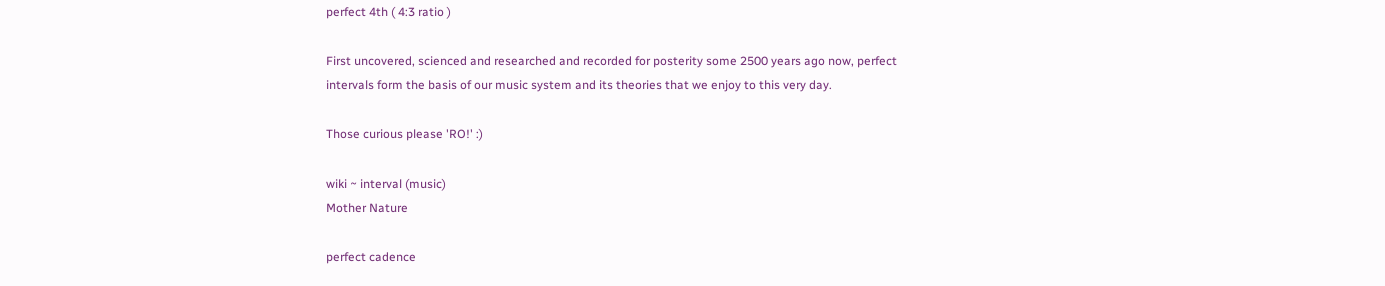perfect 4th ( 4:3 ratio )

First uncovered, scienced and researched and recorded for posterity some 2500 years ago now, perfect intervals form the basis of our music system and its theories that we enjoy to this very day.

Those curious please 'RO!' :)

wiki ~ interval (music)
Mother Nature

perfect cadence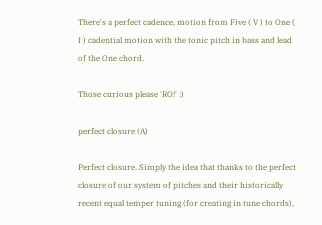There's a perfect cadence, motion from Five ( V ) to One ( I ) cadential motion with the tonic pitch in bass and lead of the One chord.

Those curious please 'RO!' :)

perfect closure (A)

Perfect closure. Simply the idea that thanks to the perfect closure of our system of pitches and their historically recent equal temper tuning (for creating in tune chords),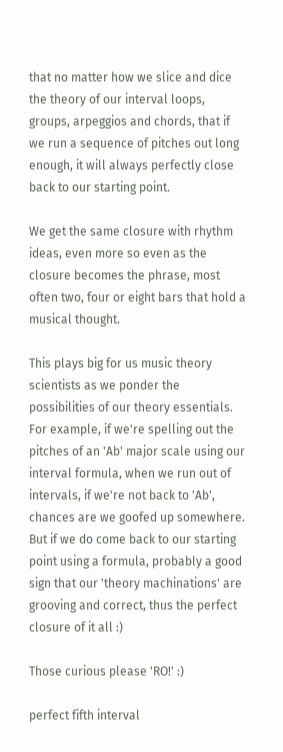that no matter how we slice and dice the theory of our interval loops, groups, arpeggios and chords, that if we run a sequence of pitches out long enough, it will always perfectly close back to our starting point.

We get the same closure with rhythm ideas, even more so even as the closure becomes the phrase, most often two, four or eight bars that hold a musical thought.

This plays big for us music theory scientists as we ponder the possibilities of our theory essentials. For example, if we're spelling out the pitches of an 'Ab' major scale using our interval formula, when we run out of intervals, if we're not back to 'Ab', chances are we goofed up somewhere. But if we do come back to our starting point using a formula, probably a good sign that our 'theory machinations' are grooving and correct, thus the perfect closure of it all :)

Those curious please 'RO!' :)

perfect fifth interval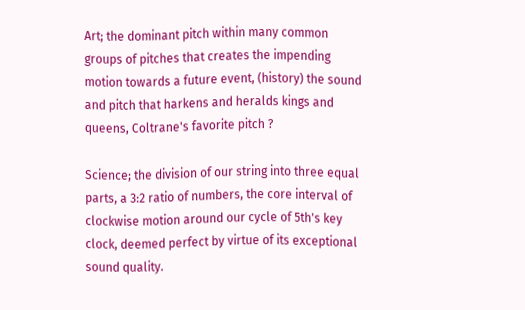Art; the dominant pitch within many common groups of pitches that creates the impending motion towards a future event, (history) the sound and pitch that harkens and heralds kings and queens, Coltrane's favorite pitch ?

Science; the division of our string into three equal parts, a 3:2 ratio of numbers, the core interval of clockwise motion around our cycle of 5th's key clock, deemed perfect by virtue of its exceptional sound quality.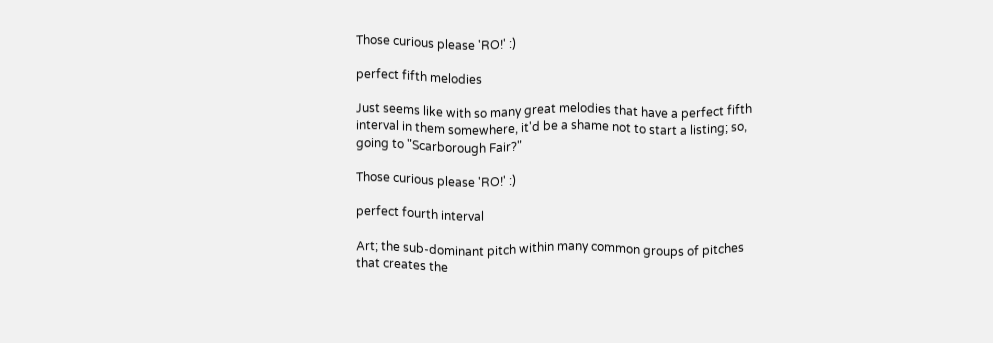Those curious please 'RO!' :)

perfect fifth melodies

Just seems like with so many great melodies that have a perfect fifth interval in them somewhere, it'd be a shame not to start a listing; so, going to "Scarborough Fair?"

Those curious please 'RO!' :)

perfect fourth interval

Art; the sub-dominant pitch within many common groups of pitches that creates the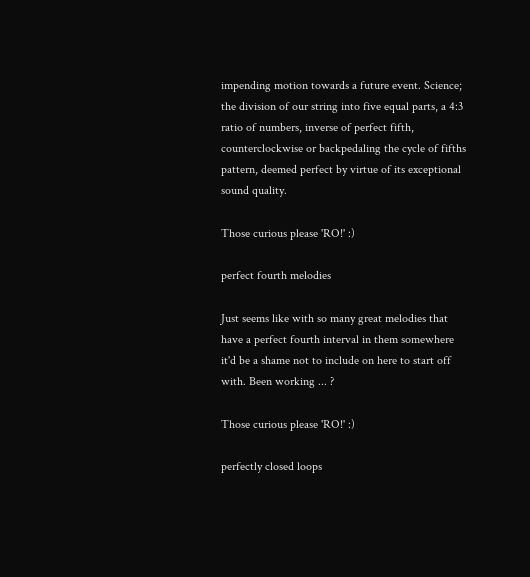impending motion towards a future event. Science; the division of our string into five equal parts, a 4:3 ratio of numbers, inverse of perfect fifth, counterclockwise or backpedaling the cycle of fifths pattern, deemed perfect by virtue of its exceptional sound quality.

Those curious please 'RO!' :)

perfect fourth melodies

Just seems like with so many great melodies that have a perfect fourth interval in them somewhere it'd be a shame not to include on here to start off with. Been working ... ?

Those curious please 'RO!' :)

perfectly closed loops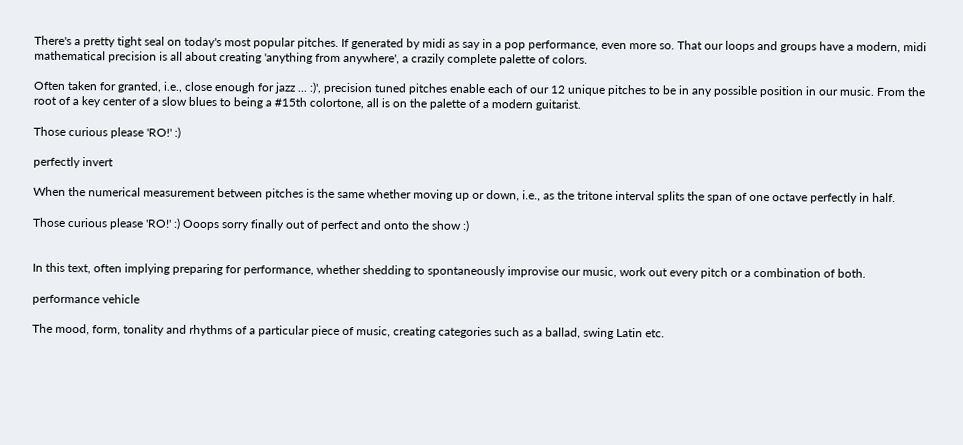There's a pretty tight seal on today's most popular pitches. If generated by midi as say in a pop performance, even more so. That our loops and groups have a modern, midi mathematical precision is all about creating 'anything from anywhere', a crazily complete palette of colors.

Often taken for granted, i.e., close enough for jazz ... :)', precision tuned pitches enable each of our 12 unique pitches to be in any possible position in our music. From the root of a key center of a slow blues to being a #15th colortone, all is on the palette of a modern guitarist.

Those curious please 'RO!' :)

perfectly invert

When the numerical measurement between pitches is the same whether moving up or down, i.e., as the tritone interval splits the span of one octave perfectly in half.

Those curious please 'RO!' :) Ooops sorry finally out of perfect and onto the show :)


In this text, often implying preparing for performance, whether shedding to spontaneously improvise our music, work out every pitch or a combination of both.

performance vehicle

The mood, form, tonality and rhythms of a particular piece of music, creating categories such as a ballad, swing Latin etc.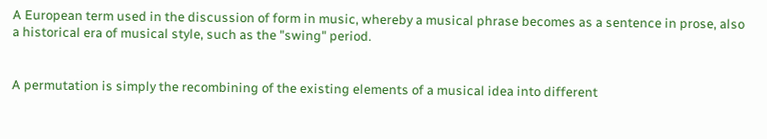A European term used in the discussion of form in music, whereby a musical phrase becomes as a sentence in prose, also a historical era of musical style, such as the "swing" period.


A permutation is simply the recombining of the existing elements of a musical idea into different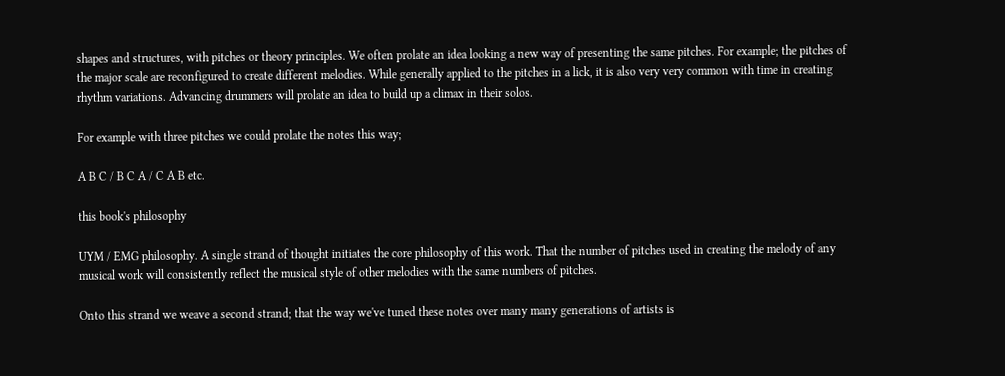shapes and structures, with pitches or theory principles. We often prolate an idea looking a new way of presenting the same pitches. For example; the pitches of the major scale are reconfigured to create different melodies. While generally applied to the pitches in a lick, it is also very very common with time in creating rhythm variations. Advancing drummers will prolate an idea to build up a climax in their solos.

For example with three pitches we could prolate the notes this way;

A B C / B C A / C A B etc.

this book's philosophy

UYM / EMG philosophy. A single strand of thought initiates the core philosophy of this work. That the number of pitches used in creating the melody of any musical work will consistently reflect the musical style of other melodies with the same numbers of pitches.

Onto this strand we weave a second strand; that the way we've tuned these notes over many many generations of artists is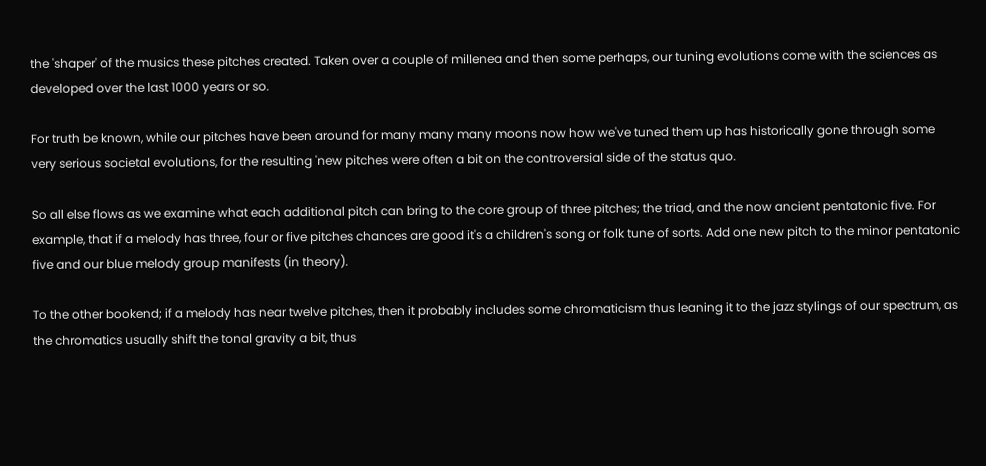the 'shaper' of the musics these pitches created. Taken over a couple of millenea and then some perhaps, our tuning evolutions come with the sciences as developed over the last 1000 years or so.

For truth be known, while our pitches have been around for many many many moons now how we've tuned them up has historically gone through some very serious societal evolutions, for the resulting 'new pitches were often a bit on the controversial side of the status quo.

So all else flows as we examine what each additional pitch can bring to the core group of three pitches; the triad, and the now ancient pentatonic five. For example, that if a melody has three, four or five pitches chances are good it's a children's song or folk tune of sorts. Add one new pitch to the minor pentatonic five and our blue melody group manifests (in theory).

To the other bookend; if a melody has near twelve pitches, then it probably includes some chromaticism thus leaning it to the jazz stylings of our spectrum, as the chromatics usually shift the tonal gravity a bit, thus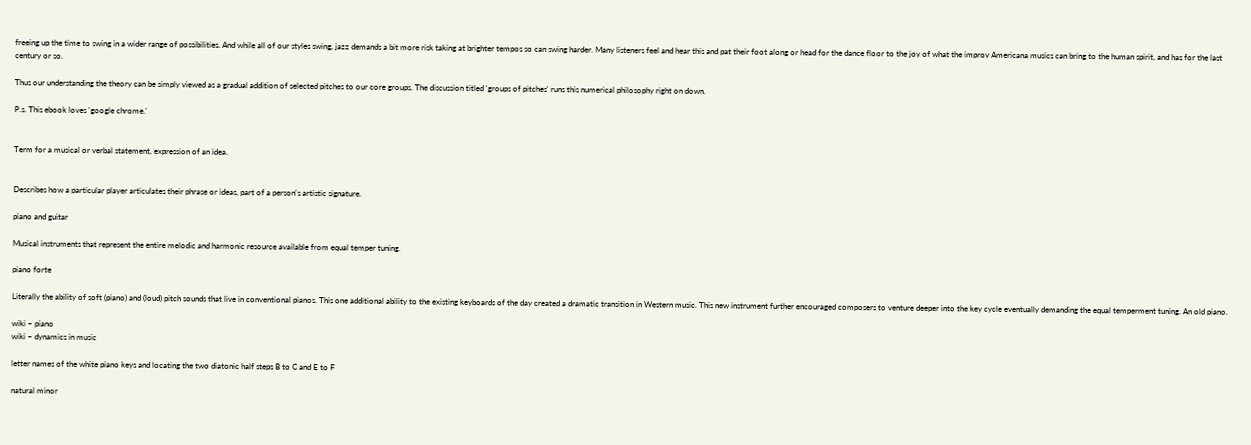freeing up the time to swing in a wider range of possibilities. And while all of our styles swing, jazz demands a bit more risk taking at brighter tempos so can swing harder. Many listeners feel and hear this and pat their foot along or head for the dance floor to the joy of what the improv Americana musics can bring to the human spirit, and has for the last century or so.

Thus our understanding the theory can be simply viewed as a gradual addition of selected pitches to our core groups. The discussion titled 'groups of pitches' runs this numerical philosophy right on down.

P.s. This ebook loves 'google chrome.'


Term for a musical or verbal statement, expression of an idea.


Describes how a particular player articulates their phrase or ideas, part of a person's artistic signature.

piano and guitar

Musical instruments that represent the entire melodic and harmonic resource available from equal temper tuning.

piano forte

Literally the ability of soft (piano) and (loud) pitch sounds that live in conventional pianos. This one additional ability to the existing keyboards of the day created a dramatic transition in Western music. This new instrument further encouraged composers to venture deeper into the key cycle eventually demanding the equal temperment tuning. An old piano.

wiki ~ piano
wiki ~ dynamics in music

letter names of the white piano keys and locating the two diatonic half steps B to C and E to F

natural minor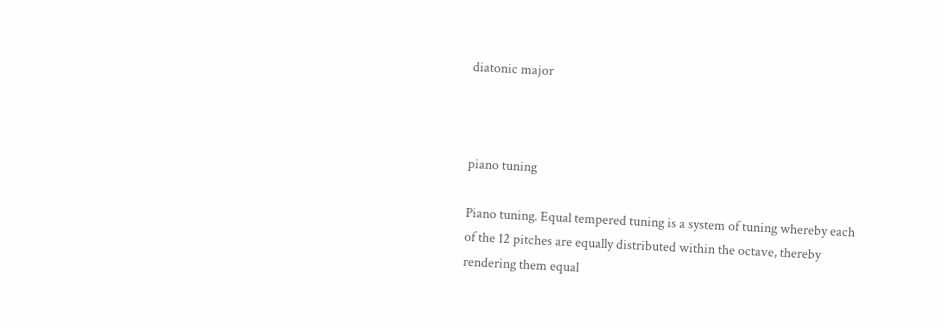diatonic major



piano tuning

Piano tuning. Equal tempered tuning is a system of tuning whereby each of the 12 pitches are equally distributed within the octave, thereby rendering them equal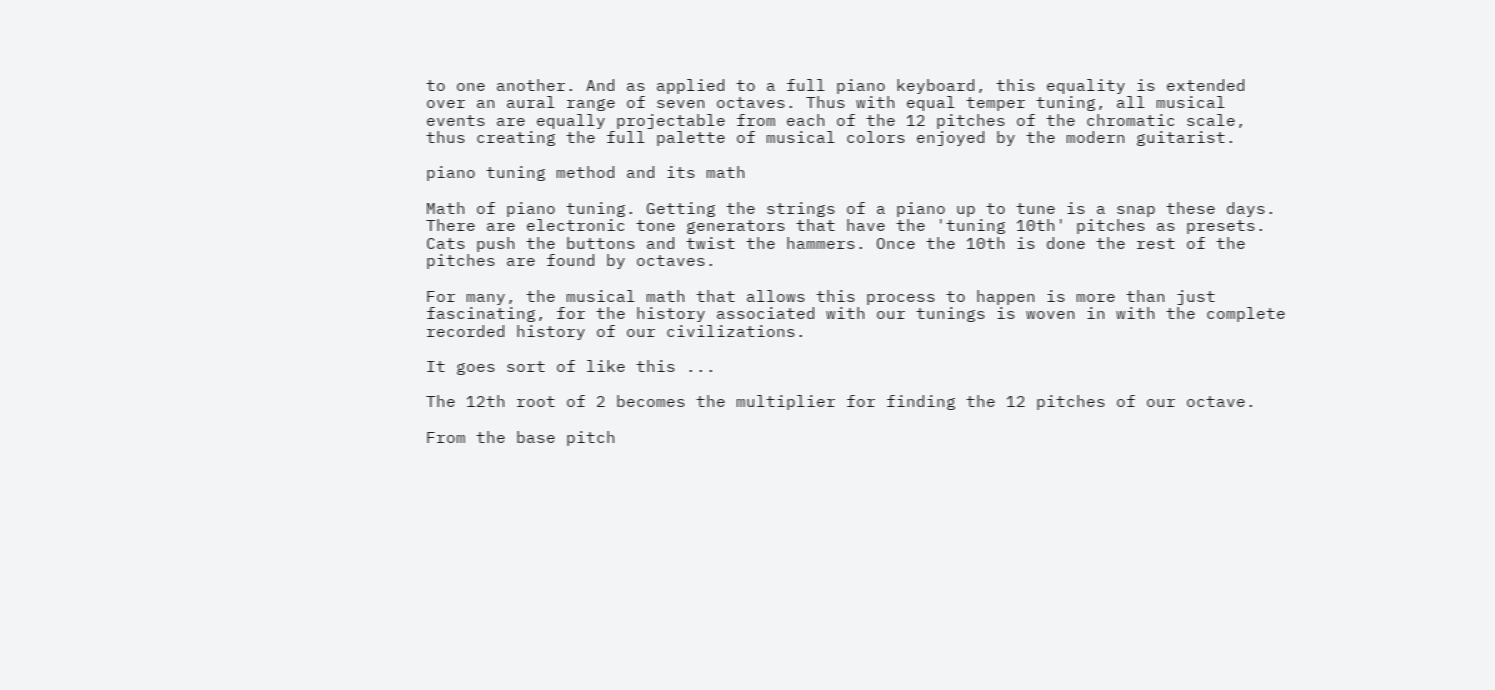to one another. And as applied to a full piano keyboard, this equality is extended over an aural range of seven octaves. Thus with equal temper tuning, all musical events are equally projectable from each of the 12 pitches of the chromatic scale, thus creating the full palette of musical colors enjoyed by the modern guitarist.

piano tuning method and its math

Math of piano tuning. Getting the strings of a piano up to tune is a snap these days. There are electronic tone generators that have the 'tuning 10th' pitches as presets. Cats push the buttons and twist the hammers. Once the 10th is done the rest of the pitches are found by octaves.

For many, the musical math that allows this process to happen is more than just fascinating, for the history associated with our tunings is woven in with the complete recorded history of our civilizations.

It goes sort of like this ...

The 12th root of 2 becomes the multiplier for finding the 12 pitches of our octave.

From the base pitch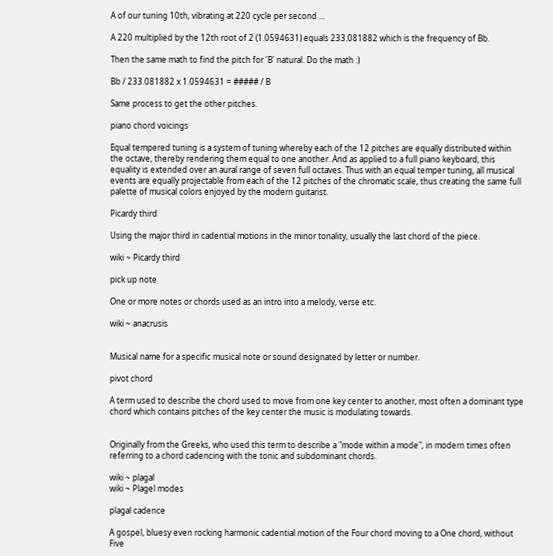A of our tuning 10th, vibrating at 220 cycle per second ...

A 220 multiplied by the 12th root of 2 (1.0594631) equals 233.081882 which is the frequency of Bb.

Then the same math to find the pitch for 'B' natural. Do the math :)

Bb / 233.081882 x 1.0594631 = ##### / B

Same process to get the other pitches.

piano chord voicings

Equal tempered tuning is a system of tuning whereby each of the 12 pitches are equally distributed within the octave, thereby rendering them equal to one another. And as applied to a full piano keyboard, this equality is extended over an aural range of seven full octaves. Thus with an equal temper tuning, all musical events are equally projectable from each of the 12 pitches of the chromatic scale, thus creating the same full palette of musical colors enjoyed by the modern guitarist.

Picardy third

Using the major third in cadential motions in the minor tonality, usually the last chord of the piece.

wiki ~ Picardy third

pick up note

One or more notes or chords used as an intro into a melody, verse etc.

wiki ~ anacrusis


Musical name for a specific musical note or sound designated by letter or number.

pivot chord

A term used to describe the chord used to move from one key center to another, most often a dominant type chord which contains pitches of the key center the music is modulating towards.


Originally from the Greeks, who used this term to describe a "mode within a mode", in modern times often referring to a chord cadencing with the tonic and subdominant chords.

wiki ~ plagal
wiki ~ Plagel modes

plagal cadence

A gospel, bluesy even rocking harmonic cadential motion of the Four chord moving to a One chord, without Five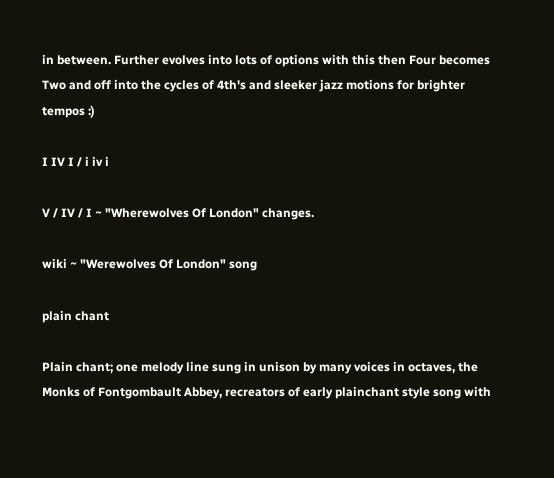in between. Further evolves into lots of options with this then Four becomes Two and off into the cycles of 4th's and sleeker jazz motions for brighter tempos :)

I IV I / i iv i

V / IV / I ~ "Wherewolves Of London" changes.

wiki ~ "Werewolves Of London" song

plain chant

Plain chant; one melody line sung in unison by many voices in octaves, the Monks of Fontgombault Abbey, recreators of early plainchant style song with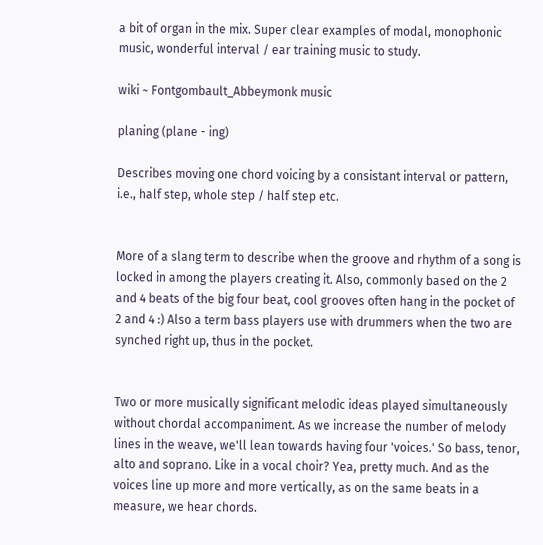a bit of organ in the mix. Super clear examples of modal, monophonic music, wonderful interval / ear training music to study.

wiki ~ Fontgombault_Abbeymonk music

planing (plane - ing)

Describes moving one chord voicing by a consistant interval or pattern, i.e., half step, whole step / half step etc.


More of a slang term to describe when the groove and rhythm of a song is locked in among the players creating it. Also, commonly based on the 2 and 4 beats of the big four beat, cool grooves often hang in the pocket of 2 and 4 :) Also a term bass players use with drummers when the two are synched right up, thus in the pocket.


Two or more musically significant melodic ideas played simultaneously without chordal accompaniment. As we increase the number of melody lines in the weave, we'll lean towards having four 'voices.' So bass, tenor, alto and soprano. Like in a vocal choir? Yea, pretty much. And as the voices line up more and more vertically, as on the same beats in a measure, we hear chords.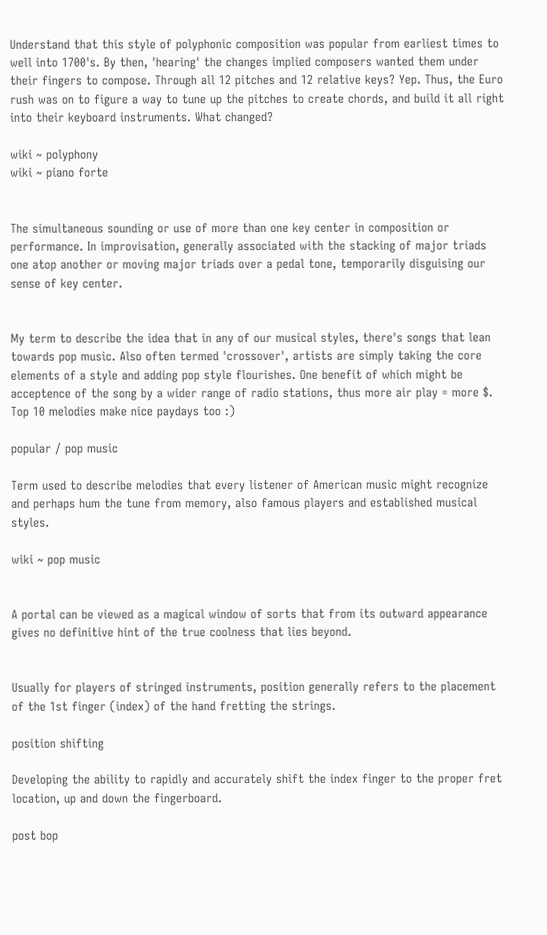Understand that this style of polyphonic composition was popular from earliest times to well into 1700's. By then, 'hearing' the changes implied composers wanted them under their fingers to compose. Through all 12 pitches and 12 relative keys? Yep. Thus, the Euro rush was on to figure a way to tune up the pitches to create chords, and build it all right into their keyboard instruments. What changed?

wiki ~ polyphony
wiki ~ piano forte


The simultaneous sounding or use of more than one key center in composition or performance. In improvisation, generally associated with the stacking of major triads one atop another or moving major triads over a pedal tone, temporarily disguising our sense of key center.


My term to describe the idea that in any of our musical styles, there's songs that lean towards pop music. Also often termed 'crossover', artists are simply taking the core elements of a style and adding pop style flourishes. One benefit of which might be acceptence of the song by a wider range of radio stations, thus more air play = more $. Top 10 melodies make nice paydays too :)

popular / pop music

Term used to describe melodies that every listener of American music might recognize and perhaps hum the tune from memory, also famous players and established musical styles.

wiki ~ pop music


A portal can be viewed as a magical window of sorts that from its outward appearance gives no definitive hint of the true coolness that lies beyond.


Usually for players of stringed instruments, position generally refers to the placement of the 1st finger (index) of the hand fretting the strings.

position shifting

Developing the ability to rapidly and accurately shift the index finger to the proper fret location, up and down the fingerboard.

post bop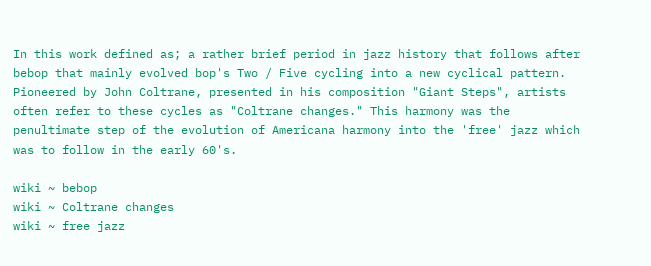In this work defined as; a rather brief period in jazz history that follows after bebop that mainly evolved bop's Two / Five cycling into a new cyclical pattern. Pioneered by John Coltrane, presented in his composition "Giant Steps", artists often refer to these cycles as "Coltrane changes." This harmony was the penultimate step of the evolution of Americana harmony into the 'free' jazz which was to follow in the early 60's.

wiki ~ bebop
wiki ~ Coltrane changes
wiki ~ free jazz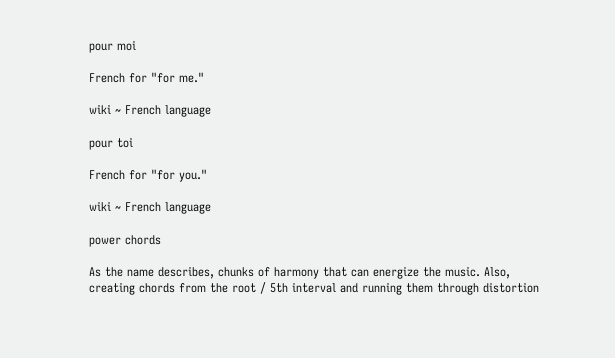pour moi

French for "for me."

wiki ~ French language

pour toi

French for "for you."

wiki ~ French language

power chords

As the name describes, chunks of harmony that can energize the music. Also, creating chords from the root / 5th interval and running them through distortion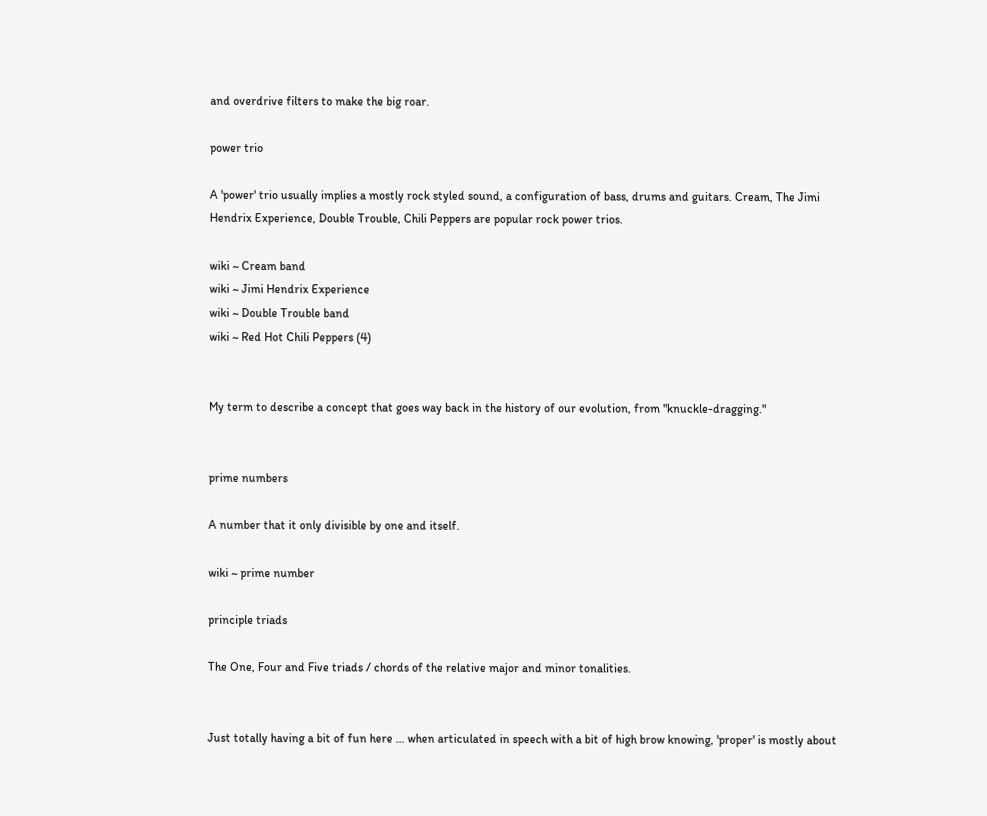and overdrive filters to make the big roar.

power trio

A 'power' trio usually implies a mostly rock styled sound, a configuration of bass, drums and guitars. Cream, The Jimi Hendrix Experience, Double Trouble, Chili Peppers are popular rock power trios.

wiki ~ Cream band
wiki ~ Jimi Hendrix Experience
wiki ~ Double Trouble band
wiki ~ Red Hot Chili Peppers (4)


My term to describe a concept that goes way back in the history of our evolution, from "knuckle-dragging."


prime numbers

A number that it only divisible by one and itself.

wiki ~ prime number

principle triads

The One, Four and Five triads / chords of the relative major and minor tonalities.


Just totally having a bit of fun here ... when articulated in speech with a bit of high brow knowing, 'proper' is mostly about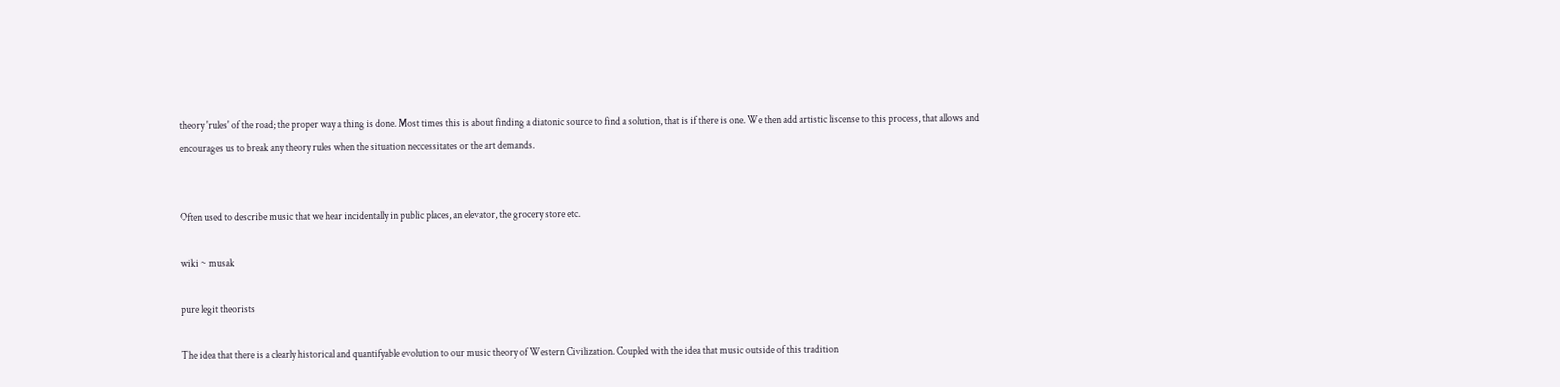theory 'rules' of the road; the proper way a thing is done. Most times this is about finding a diatonic source to find a solution, that is if there is one. We then add artistic liscense to this process, that allows and encourages us to break any theory rules when the situation neccessitates or the art demands.


Often used to describe music that we hear incidentally in public places, an elevator, the grocery store etc.

wiki ~ musak

pure legit theorists

The idea that there is a clearly historical and quantifyable evolution to our music theory of Western Civilization. Coupled with the idea that music outside of this tradition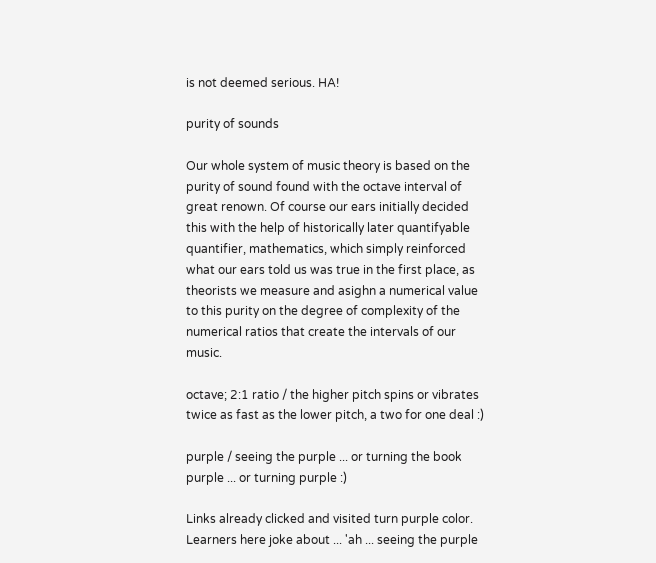is not deemed serious. HA!

purity of sounds

Our whole system of music theory is based on the purity of sound found with the octave interval of great renown. Of course our ears initially decided this with the help of historically later quantifyable quantifier, mathematics, which simply reinforced what our ears told us was true in the first place, as theorists we measure and asighn a numerical value to this purity on the degree of complexity of the numerical ratios that create the intervals of our music.

octave; 2:1 ratio / the higher pitch spins or vibrates twice as fast as the lower pitch, a two for one deal :)

purple / seeing the purple ... or turning the book purple ... or turning purple :)

Links already clicked and visited turn purple color. Learners here joke about ... 'ah ... seeing the purple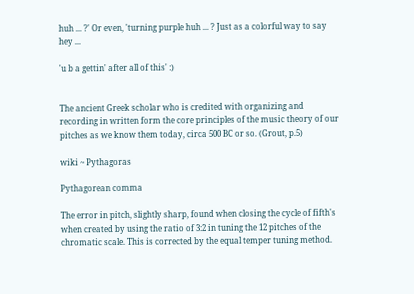huh ... ?' Or even, 'turning purple huh ... ? Just as a colorful way to say hey ...

'u b a gettin' after all of this' :)


The ancient Greek scholar who is credited with organizing and recording in written form the core principles of the music theory of our pitches as we know them today, circa 500 BC or so. (Grout, p.5)

wiki ~ Pythagoras

Pythagorean comma

The error in pitch, slightly sharp, found when closing the cycle of fifth's when created by using the ratio of 3:2 in tuning the 12 pitches of the chromatic scale. This is corrected by the equal temper tuning method.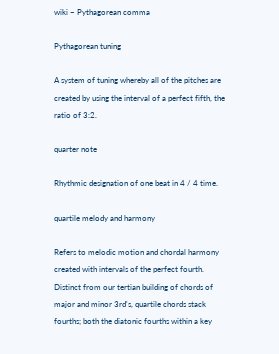wiki ~ Pythagorean comma

Pythagorean tuning

A system of tuning whereby all of the pitches are created by using the interval of a perfect fifth, the ratio of 3:2.

quarter note

Rhythmic designation of one beat in 4 / 4 time.

quartile melody and harmony

Refers to melodic motion and chordal harmony created with intervals of the perfect fourth. Distinct from our tertian building of chords of major and minor 3rd's, quartile chords stack fourths; both the diatonic fourths within a key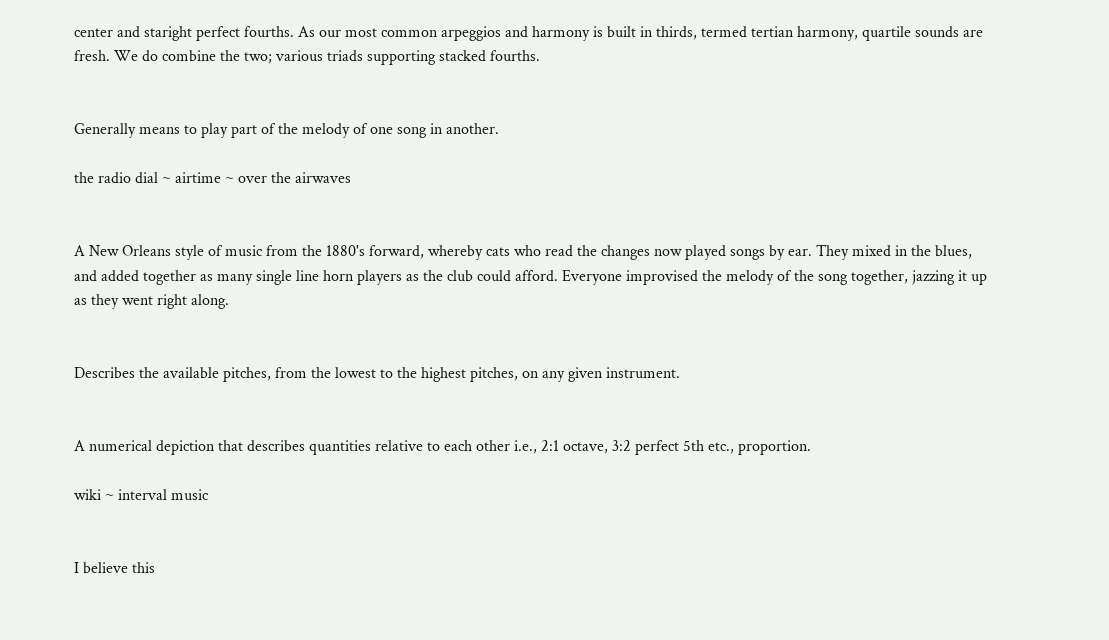center and staright perfect fourths. As our most common arpeggios and harmony is built in thirds, termed tertian harmony, quartile sounds are fresh. We do combine the two; various triads supporting stacked fourths.


Generally means to play part of the melody of one song in another.

the radio dial ~ airtime ~ over the airwaves


A New Orleans style of music from the 1880's forward, whereby cats who read the changes now played songs by ear. They mixed in the blues, and added together as many single line horn players as the club could afford. Everyone improvised the melody of the song together, jazzing it up as they went right along.


Describes the available pitches, from the lowest to the highest pitches, on any given instrument.


A numerical depiction that describes quantities relative to each other i.e., 2:1 octave, 3:2 perfect 5th etc., proportion.

wiki ~ interval music


I believe this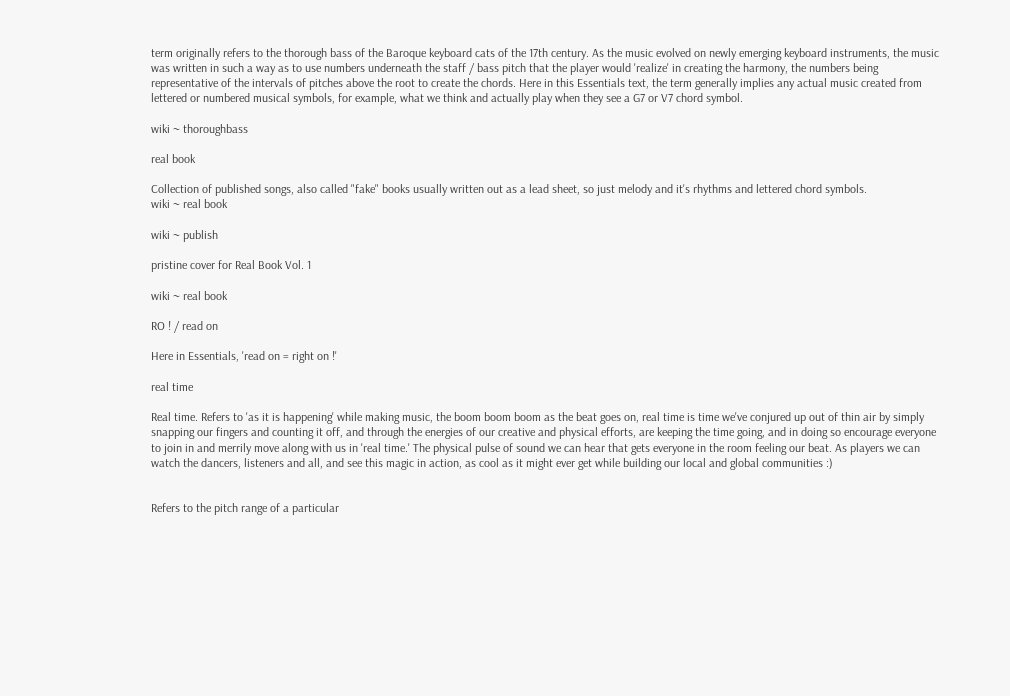term originally refers to the thorough bass of the Baroque keyboard cats of the 17th century. As the music evolved on newly emerging keyboard instruments, the music was written in such a way as to use numbers underneath the staff / bass pitch that the player would 'realize' in creating the harmony, the numbers being representative of the intervals of pitches above the root to create the chords. Here in this Essentials text, the term generally implies any actual music created from lettered or numbered musical symbols, for example, what we think and actually play when they see a G7 or V7 chord symbol.

wiki ~ thoroughbass

real book

Collection of published songs, also called "fake" books usually written out as a lead sheet, so just melody and it's rhythms and lettered chord symbols.
wiki ~ real book

wiki ~ publish

pristine cover for Real Book Vol. 1

wiki ~ real book

RO ! / read on

Here in Essentials, 'read on = right on !'

real time

Real time. Refers to 'as it is happening' while making music, the boom boom boom as the beat goes on, real time is time we've conjured up out of thin air by simply snapping our fingers and counting it off, and through the energies of our creative and physical efforts, are keeping the time going, and in doing so encourage everyone to join in and merrily move along with us in 'real time.' The physical pulse of sound we can hear that gets everyone in the room feeling our beat. As players we can watch the dancers, listeners and all, and see this magic in action, as cool as it might ever get while building our local and global communities :)


Refers to the pitch range of a particular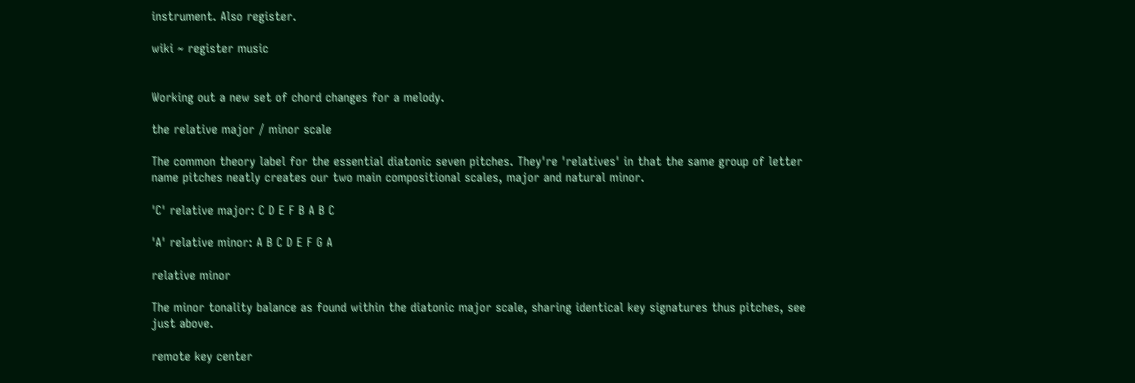instrument. Also register.

wiki ~ register music


Working out a new set of chord changes for a melody.

the relative major / minor scale

The common theory label for the essential diatonic seven pitches. They're 'relatives' in that the same group of letter name pitches neatly creates our two main compositional scales, major and natural minor.

'C' relative major: C D E F B A B C

'A' relative minor: A B C D E F G A

relative minor

The minor tonality balance as found within the diatonic major scale, sharing identical key signatures thus pitches, see just above.

remote key center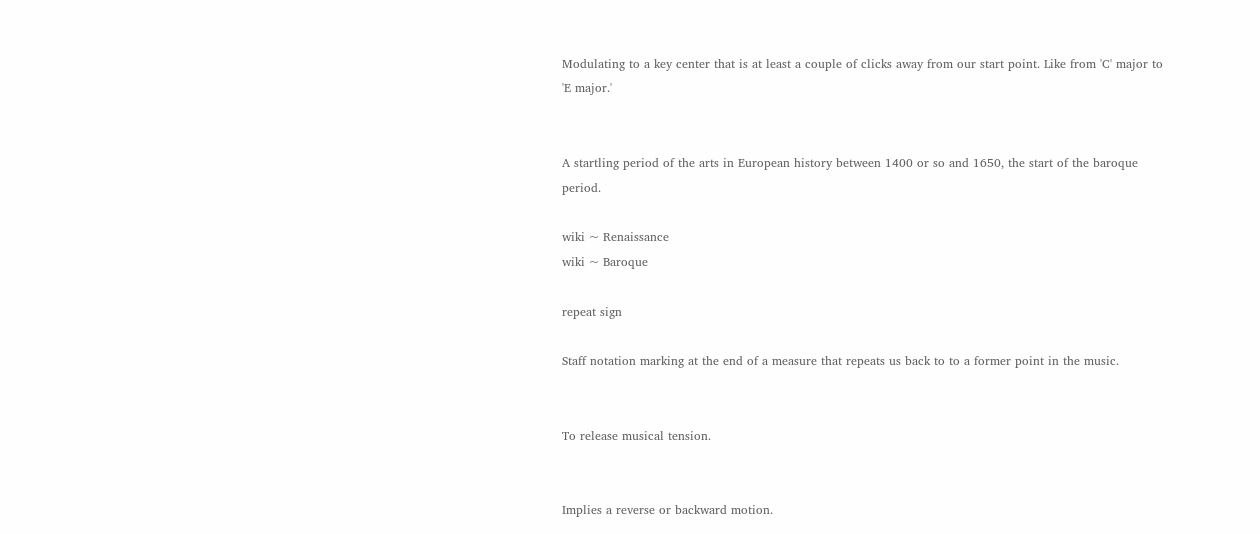Modulating to a key center that is at least a couple of clicks away from our start point. Like from 'C' major to 'E major.'


A startling period of the arts in European history between 1400 or so and 1650, the start of the baroque period.

wiki ~ Renaissance
wiki ~ Baroque

repeat sign

Staff notation marking at the end of a measure that repeats us back to to a former point in the music.


To release musical tension.


Implies a reverse or backward motion.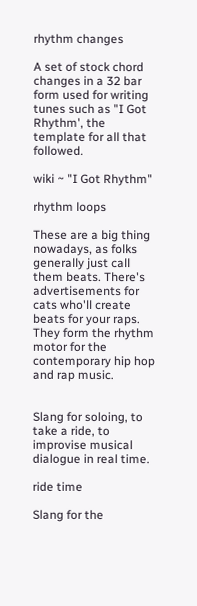rhythm changes

A set of stock chord changes in a 32 bar form used for writing tunes such as "I Got Rhythm', the template for all that followed.

wiki ~ "I Got Rhythm"

rhythm loops

These are a big thing nowadays, as folks generally just call them beats. There's advertisements for cats who'll create beats for your raps. They form the rhythm motor for the contemporary hip hop and rap music.


Slang for soloing, to take a ride, to improvise musical dialogue in real time.

ride time

Slang for the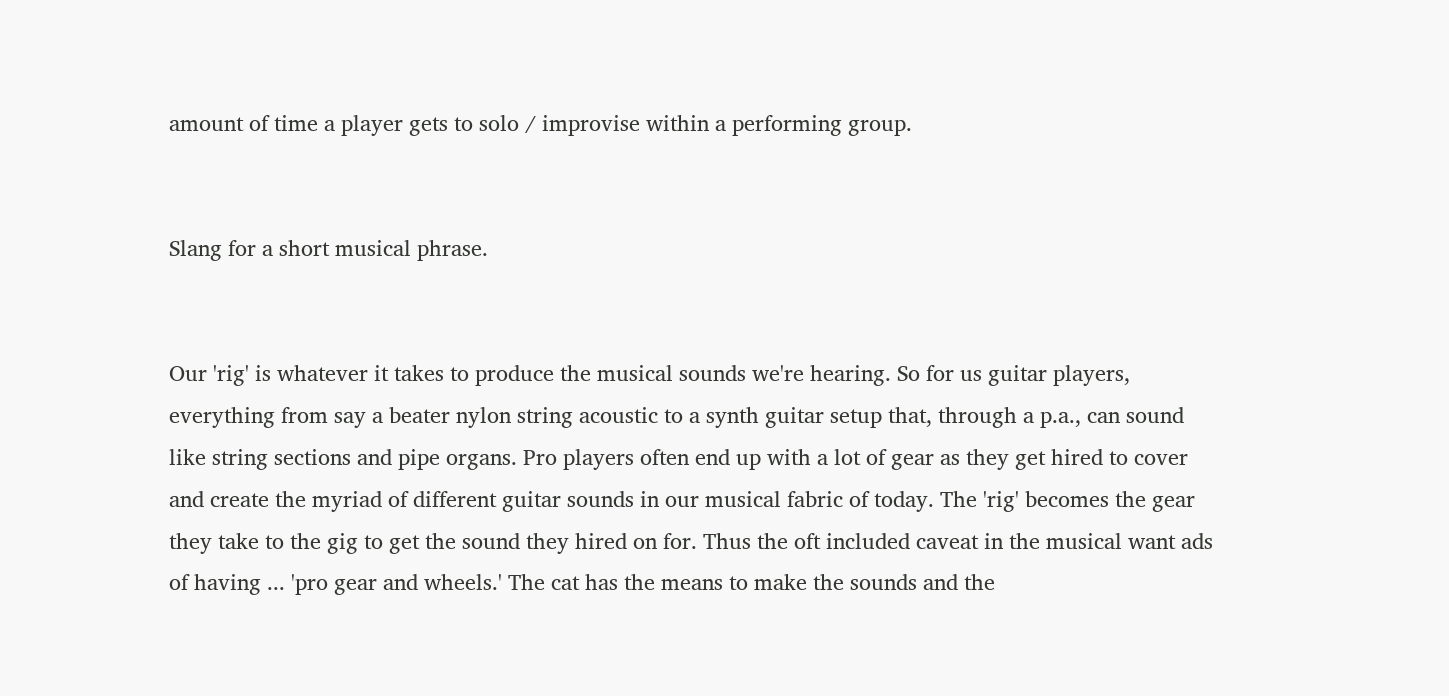amount of time a player gets to solo / improvise within a performing group.


Slang for a short musical phrase.


Our 'rig' is whatever it takes to produce the musical sounds we're hearing. So for us guitar players, everything from say a beater nylon string acoustic to a synth guitar setup that, through a p.a., can sound like string sections and pipe organs. Pro players often end up with a lot of gear as they get hired to cover and create the myriad of different guitar sounds in our musical fabric of today. The 'rig' becomes the gear they take to the gig to get the sound they hired on for. Thus the oft included caveat in the musical want ads of having ... 'pro gear and wheels.' The cat has the means to make the sounds and the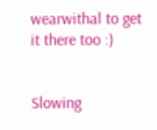wearwithal to get it there too :)


Slowing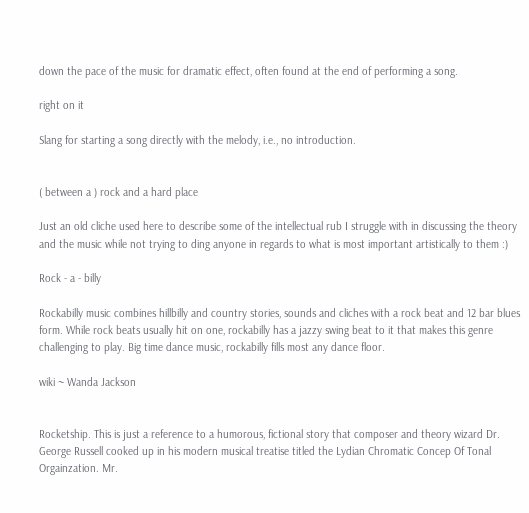down the pace of the music for dramatic effect, often found at the end of performing a song.

right on it

Slang for starting a song directly with the melody, i.e., no introduction.


( between a ) rock and a hard place

Just an old cliche used here to describe some of the intellectual rub I struggle with in discussing the theory and the music while not trying to ding anyone in regards to what is most important artistically to them :)

Rock - a - billy

Rockabilly music combines hillbilly and country stories, sounds and cliches with a rock beat and 12 bar blues form. While rock beats usually hit on one, rockabilly has a jazzy swing beat to it that makes this genre challenging to play. Big time dance music, rockabilly fills most any dance floor.

wiki ~ Wanda Jackson


Rocketship. This is just a reference to a humorous, fictional story that composer and theory wizard Dr. George Russell cooked up in his modern musical treatise titled the Lydian Chromatic Concep Of Tonal Orgainzation. Mr.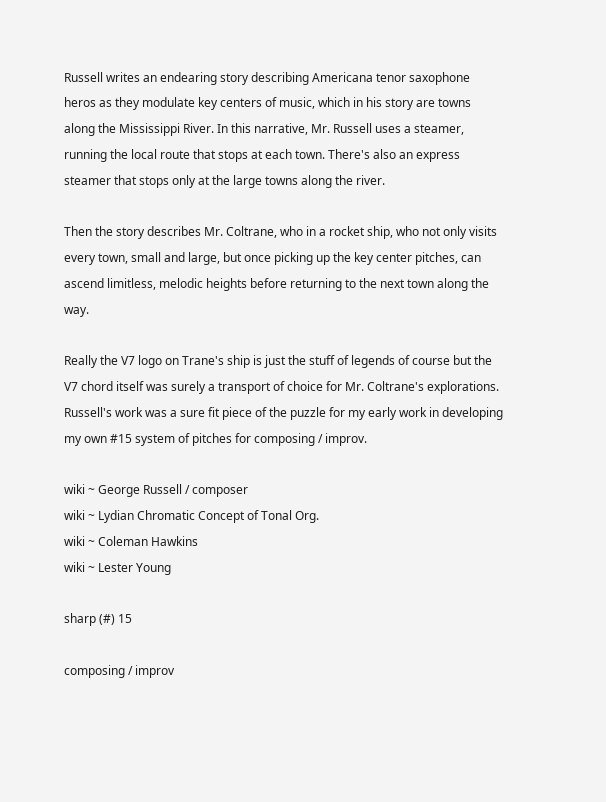Russell writes an endearing story describing Americana tenor saxophone heros as they modulate key centers of music, which in his story are towns along the Mississippi River. In this narrative, Mr. Russell uses a steamer, running the local route that stops at each town. There's also an express steamer that stops only at the large towns along the river.

Then the story describes Mr. Coltrane, who in a rocket ship, who not only visits every town, small and large, but once picking up the key center pitches, can ascend limitless, melodic heights before returning to the next town along the way.

Really the V7 logo on Trane's ship is just the stuff of legends of course but the V7 chord itself was surely a transport of choice for Mr. Coltrane's explorations. Russell's work was a sure fit piece of the puzzle for my early work in developing my own #15 system of pitches for composing / improv.

wiki ~ George Russell / composer
wiki ~ Lydian Chromatic Concept of Tonal Org.
wiki ~ Coleman Hawkins
wiki ~ Lester Young

sharp (#) 15

composing / improv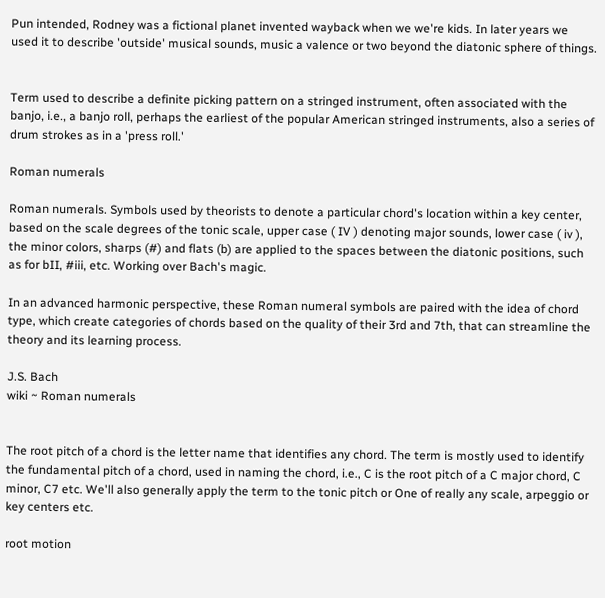Pun intended, Rodney was a fictional planet invented wayback when we we're kids. In later years we used it to describe 'outside' musical sounds, music a valence or two beyond the diatonic sphere of things.


Term used to describe a definite picking pattern on a stringed instrument, often associated with the banjo, i.e., a banjo roll, perhaps the earliest of the popular American stringed instruments, also a series of drum strokes as in a 'press roll.'

Roman numerals

Roman numerals. Symbols used by theorists to denote a particular chord's location within a key center, based on the scale degrees of the tonic scale, upper case ( IV ) denoting major sounds, lower case ( iv ), the minor colors, sharps (#) and flats (b) are applied to the spaces between the diatonic positions, such as for bII, #iii, etc. Working over Bach's magic.

In an advanced harmonic perspective, these Roman numeral symbols are paired with the idea of chord type, which create categories of chords based on the quality of their 3rd and 7th, that can streamline the theory and its learning process.

J.S. Bach
wiki ~ Roman numerals


The root pitch of a chord is the letter name that identifies any chord. The term is mostly used to identify the fundamental pitch of a chord, used in naming the chord, i.e., C is the root pitch of a C major chord, C minor, C7 etc. We'll also generally apply the term to the tonic pitch or One of really any scale, arpeggio or key centers etc.

root motion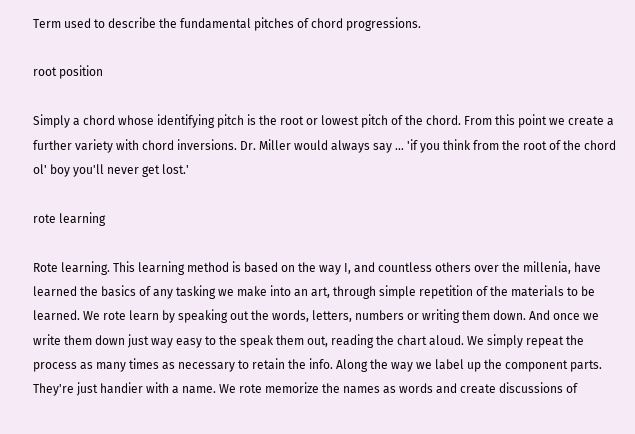Term used to describe the fundamental pitches of chord progressions.

root position

Simply a chord whose identifying pitch is the root or lowest pitch of the chord. From this point we create a further variety with chord inversions. Dr. Miller would always say ... 'if you think from the root of the chord ol' boy you'll never get lost.'

rote learning

Rote learning. This learning method is based on the way I, and countless others over the millenia, have learned the basics of any tasking we make into an art, through simple repetition of the materials to be learned. We rote learn by speaking out the words, letters, numbers or writing them down. And once we write them down just way easy to the speak them out, reading the chart aloud. We simply repeat the process as many times as necessary to retain the info. Along the way we label up the component parts. They're just handier with a name. We rote memorize the names as words and create discussions of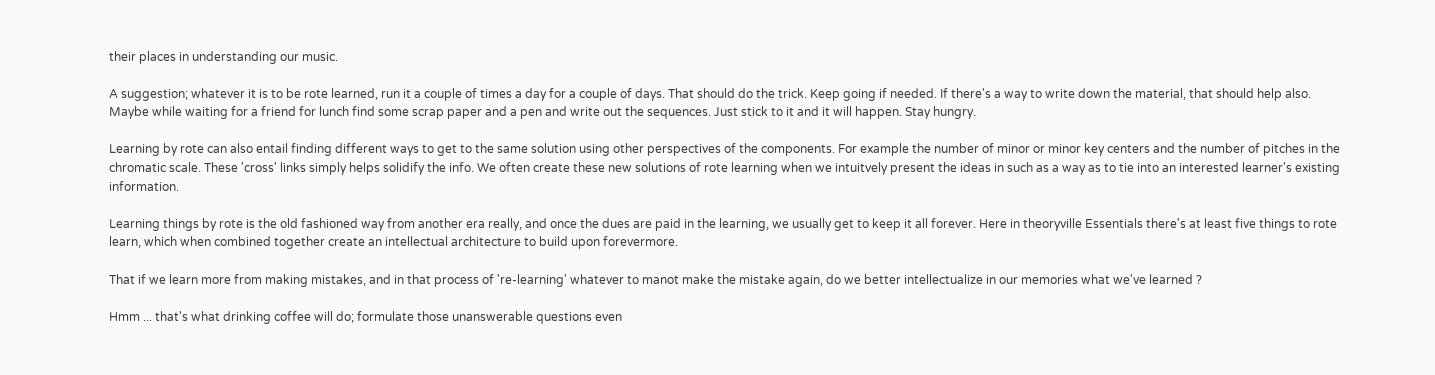their places in understanding our music.

A suggestion; whatever it is to be rote learned, run it a couple of times a day for a couple of days. That should do the trick. Keep going if needed. If there's a way to write down the material, that should help also. Maybe while waiting for a friend for lunch find some scrap paper and a pen and write out the sequences. Just stick to it and it will happen. Stay hungry.

Learning by rote can also entail finding different ways to get to the same solution using other perspectives of the components. For example the number of minor or minor key centers and the number of pitches in the chromatic scale. These 'cross' links simply helps solidify the info. We often create these new solutions of rote learning when we intuitvely present the ideas in such as a way as to tie into an interested learner's existing information.

Learning things by rote is the old fashioned way from another era really, and once the dues are paid in the learning, we usually get to keep it all forever. Here in theoryville Essentials there's at least five things to rote learn, which when combined together create an intellectual architecture to build upon forevermore.

That if we learn more from making mistakes, and in that process of 're-learning' whatever to manot make the mistake again, do we better intellectualize in our memories what we've learned ?

Hmm ... that's what drinking coffee will do; formulate those unanswerable questions even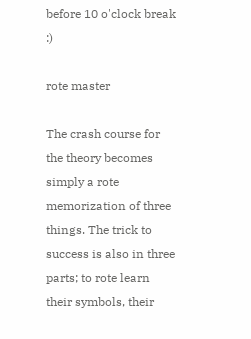before 10 o'clock break :)

rote master

The crash course for the theory becomes simply a rote memorization of three things. The trick to success is also in three parts; to rote learn their symbols, their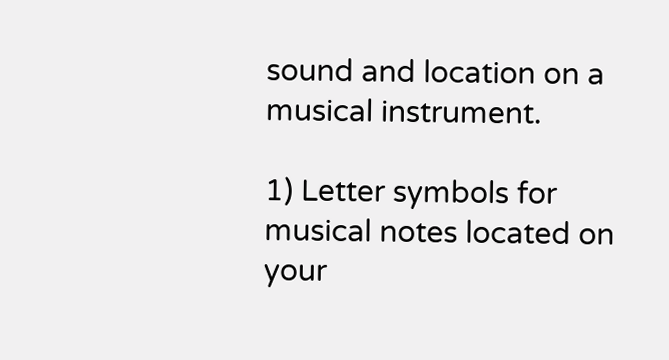sound and location on a musical instrument.

1) Letter symbols for musical notes located on your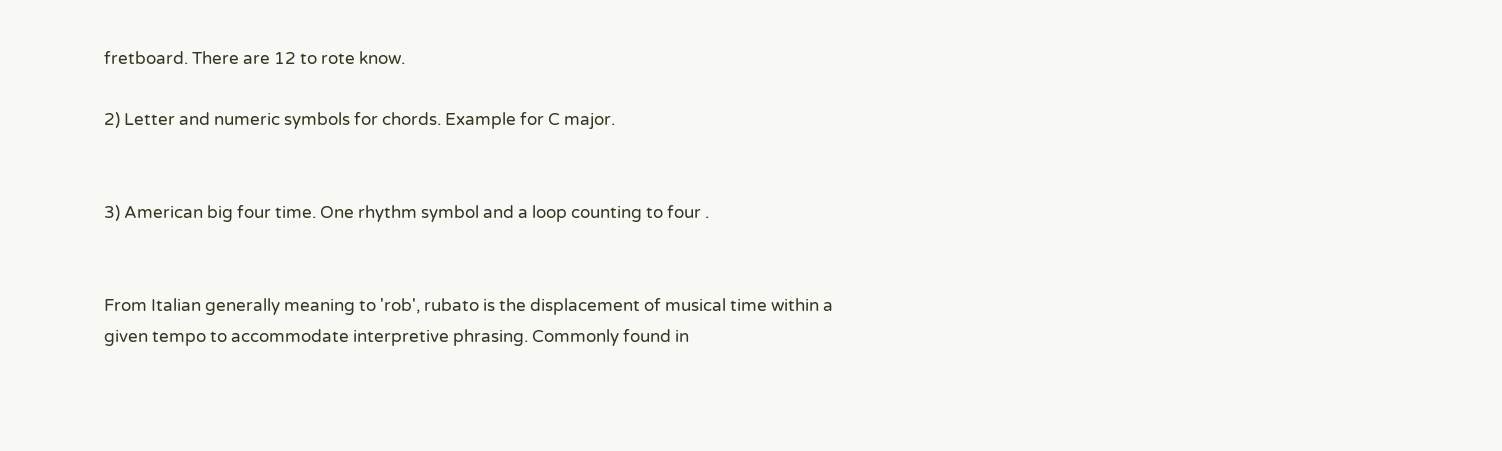fretboard. There are 12 to rote know.

2) Letter and numeric symbols for chords. Example for C major.


3) American big four time. One rhythm symbol and a loop counting to four .


From Italian generally meaning to 'rob', rubato is the displacement of musical time within a given tempo to accommodate interpretive phrasing. Commonly found in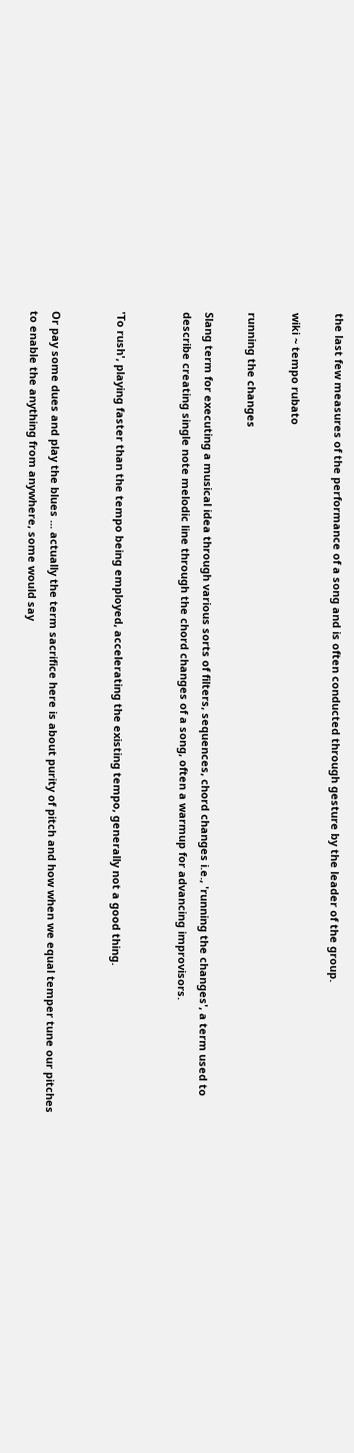the last few measures of the performance of a song and is often conducted through gesture by the leader of the group.

wiki ~ tempo rubato

running the changes

Slang term for executing a musical idea through various sorts of filters, sequences, chord changes i.e., 'running the changes', a term used to describe creating single note melodic line through the chord changes of a song, often a warmup for advancing improvisors.


'To rush', playing faster than the tempo being employed, accelerating the existing tempo, generally not a good thing.


Or pay some dues and play the blues ... actually the term sacrifice here is about purity of pitch and how when we equal temper tune our pitches to enable the anything from anywhere, some would say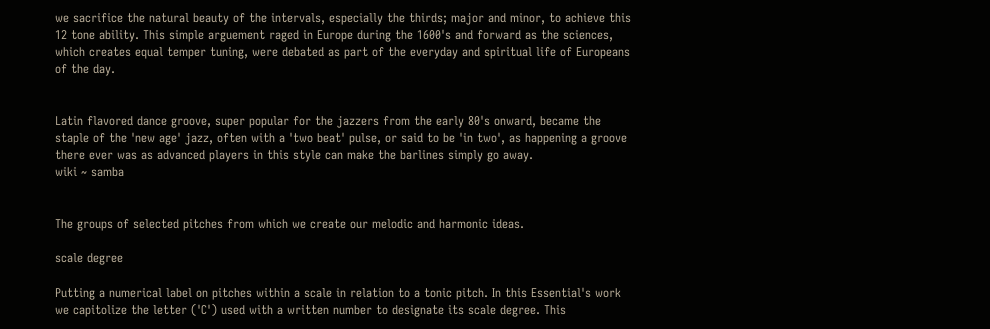we sacrifice the natural beauty of the intervals, especially the thirds; major and minor, to achieve this 12 tone ability. This simple arguement raged in Europe during the 1600's and forward as the sciences, which creates equal temper tuning, were debated as part of the everyday and spiritual life of Europeans of the day.


Latin flavored dance groove, super popular for the jazzers from the early 80's onward, became the staple of the 'new age' jazz, often with a 'two beat' pulse, or said to be 'in two', as happening a groove there ever was as advanced players in this style can make the barlines simply go away.
wiki ~ samba


The groups of selected pitches from which we create our melodic and harmonic ideas.

scale degree

Putting a numerical label on pitches within a scale in relation to a tonic pitch. In this Essential's work we capitolize the letter ('C') used with a written number to designate its scale degree. This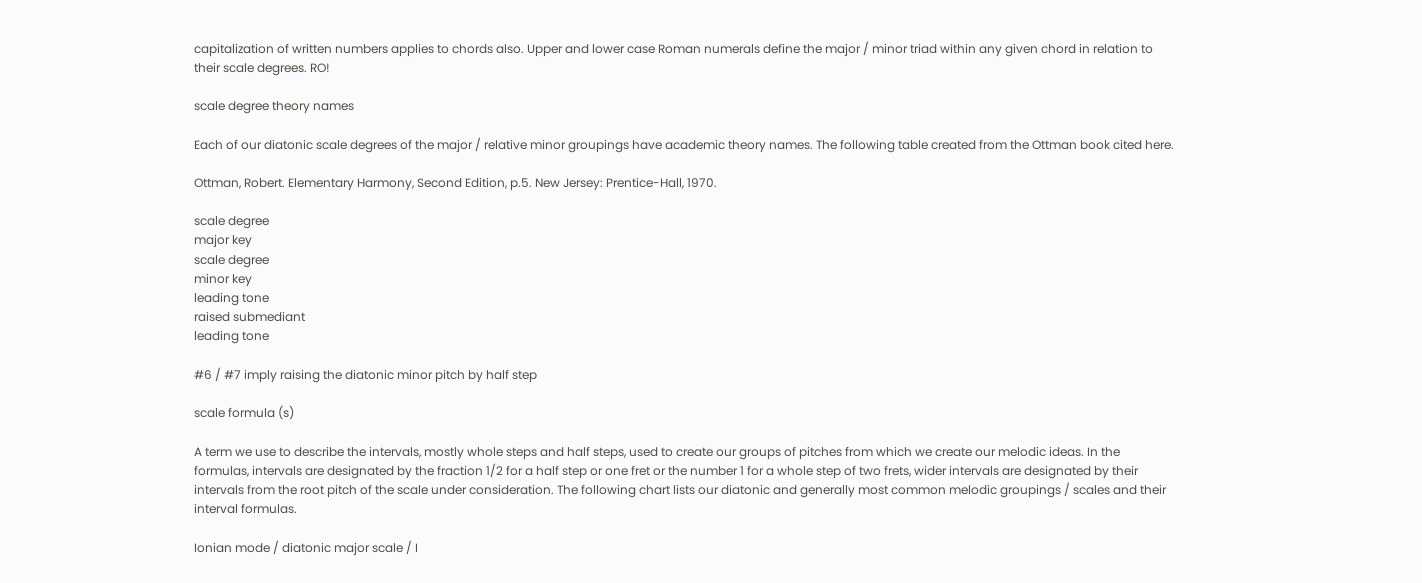capitalization of written numbers applies to chords also. Upper and lower case Roman numerals define the major / minor triad within any given chord in relation to their scale degrees. RO!

scale degree theory names

Each of our diatonic scale degrees of the major / relative minor groupings have academic theory names. The following table created from the Ottman book cited here.

Ottman, Robert. Elementary Harmony, Second Edition, p.5. New Jersey: Prentice-Hall, 1970.

scale degree
major key
scale degree
minor key
leading tone
raised submediant
leading tone

#6 / #7 imply raising the diatonic minor pitch by half step

scale formula (s)

A term we use to describe the intervals, mostly whole steps and half steps, used to create our groups of pitches from which we create our melodic ideas. In the formulas, intervals are designated by the fraction 1/2 for a half step or one fret or the number 1 for a whole step of two frets, wider intervals are designated by their intervals from the root pitch of the scale under consideration. The following chart lists our diatonic and generally most common melodic groupings / scales and their interval formulas.

Ionian mode / diatonic major scale / I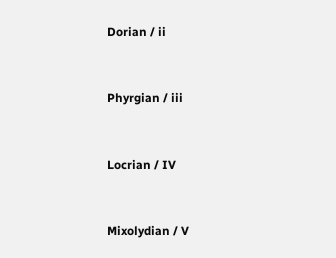Dorian / ii


Phyrgian / iii


Locrian / IV


Mixolydian / V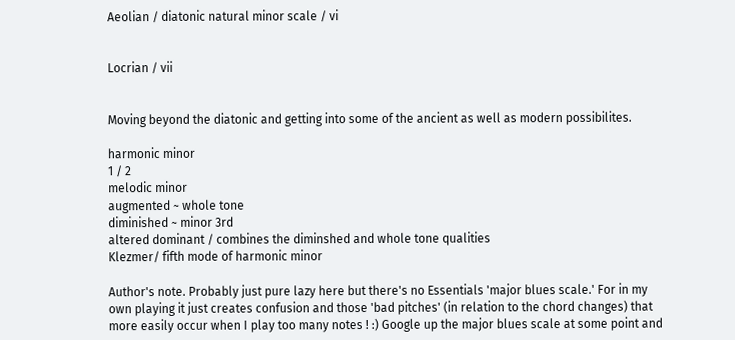Aeolian / diatonic natural minor scale / vi


Locrian / vii


Moving beyond the diatonic and getting into some of the ancient as well as modern possibilites.

harmonic minor
1 / 2
melodic minor
augmented ~ whole tone
diminished ~ minor 3rd
altered dominant / combines the diminshed and whole tone qualities
Klezmer/ fifth mode of harmonic minor

Author's note. Probably just pure lazy here but there's no Essentials 'major blues scale.' For in my own playing it just creates confusion and those 'bad pitches' (in relation to the chord changes) that more easily occur when I play too many notes ! :) Google up the major blues scale at some point and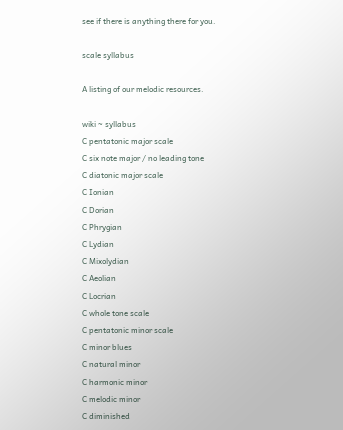see if there is anything there for you.

scale syllabus

A listing of our melodic resources.

wiki ~ syllabus
C pentatonic major scale
C six note major / no leading tone
C diatonic major scale
C Ionian
C Dorian
C Phrygian
C Lydian
C Mixolydian
C Aeolian
C Locrian
C whole tone scale
C pentatonic minor scale
C minor blues
C natural minor
C harmonic minor
C melodic minor
C diminished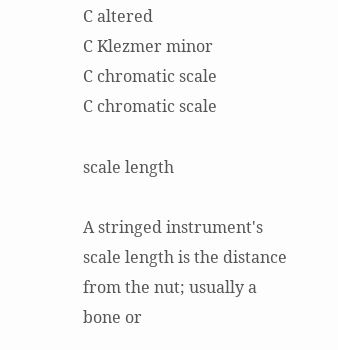C altered
C Klezmer minor
C chromatic scale
C chromatic scale

scale length

A stringed instrument's scale length is the distance from the nut; usually a bone or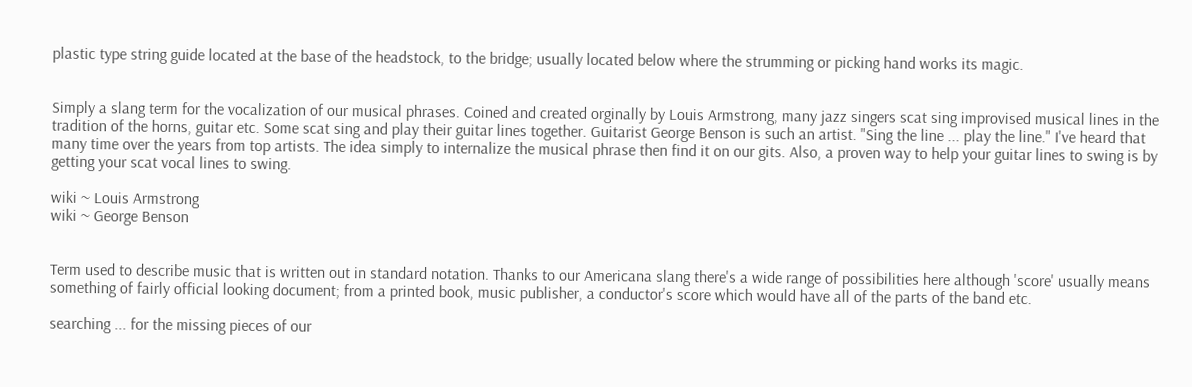plastic type string guide located at the base of the headstock, to the bridge; usually located below where the strumming or picking hand works its magic.


Simply a slang term for the vocalization of our musical phrases. Coined and created orginally by Louis Armstrong, many jazz singers scat sing improvised musical lines in the tradition of the horns, guitar etc. Some scat sing and play their guitar lines together. Guitarist George Benson is such an artist. "Sing the line ... play the line." I've heard that many time over the years from top artists. The idea simply to internalize the musical phrase then find it on our gits. Also, a proven way to help your guitar lines to swing is by getting your scat vocal lines to swing.

wiki ~ Louis Armstrong
wiki ~ George Benson


Term used to describe music that is written out in standard notation. Thanks to our Americana slang there's a wide range of possibilities here although 'score' usually means something of fairly official looking document; from a printed book, music publisher, a conductor's score which would have all of the parts of the band etc.

searching ... for the missing pieces of our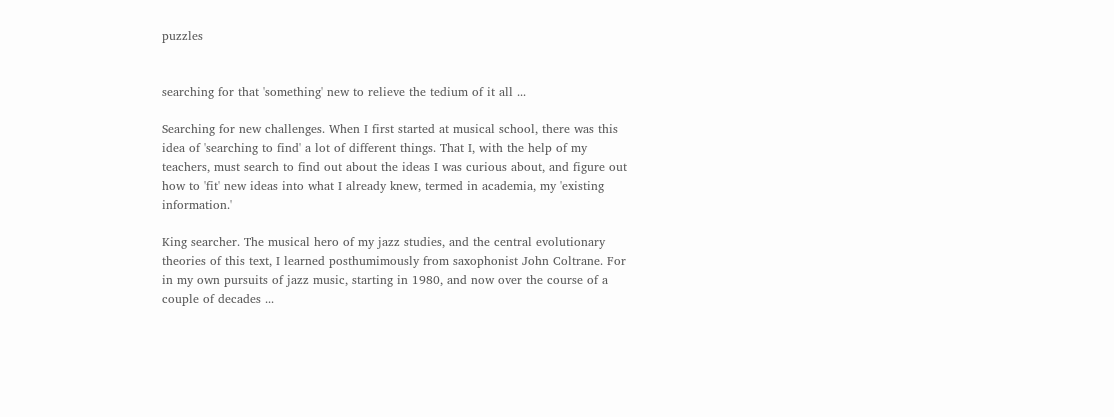puzzles


searching for that 'something' new to relieve the tedium of it all ...

Searching for new challenges. When I first started at musical school, there was this idea of 'searching to find' a lot of different things. That I, with the help of my teachers, must search to find out about the ideas I was curious about, and figure out how to 'fit' new ideas into what I already knew, termed in academia, my 'existing information.'

King searcher. The musical hero of my jazz studies, and the central evolutionary theories of this text, I learned posthumimously from saxophonist John Coltrane. For in my own pursuits of jazz music, starting in 1980, and now over the course of a couple of decades ...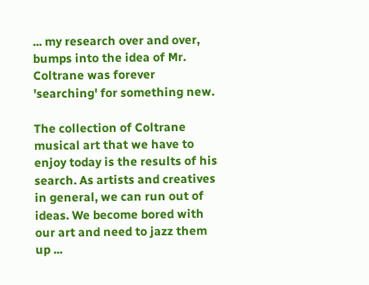... my research over and over, bumps into the idea of Mr. Coltrane was forever 'searching' for something new.

The collection of Coltrane musical art that we have to enjoy today is the results of his search. As artists and creatives in general, we can run out of ideas. We become bored with our art and need to jazz them up ...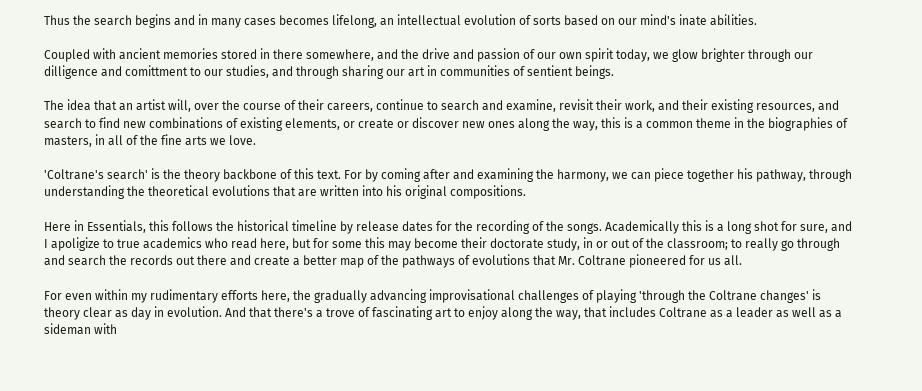Thus the search begins and in many cases becomes lifelong, an intellectual evolution of sorts based on our mind's inate abilities.

Coupled with ancient memories stored in there somewhere, and the drive and passion of our own spirit today, we glow brighter through our dilligence and comittment to our studies, and through sharing our art in communities of sentient beings.

The idea that an artist will, over the course of their careers, continue to search and examine, revisit their work, and their existing resources, and search to find new combinations of existing elements, or create or discover new ones along the way, this is a common theme in the biographies of masters, in all of the fine arts we love.

'Coltrane's search' is the theory backbone of this text. For by coming after and examining the harmony, we can piece together his pathway, through understanding the theoretical evolutions that are written into his original compositions.

Here in Essentials, this follows the historical timeline by release dates for the recording of the songs. Academically this is a long shot for sure, and I apoligize to true academics who read here, but for some this may become their doctorate study, in or out of the classroom; to really go through and search the records out there and create a better map of the pathways of evolutions that Mr. Coltrane pioneered for us all.

For even within my rudimentary efforts here, the gradually advancing improvisational challenges of playing 'through the Coltrane changes' is theory clear as day in evolution. And that there's a trove of fascinating art to enjoy along the way, that includes Coltrane as a leader as well as a sideman with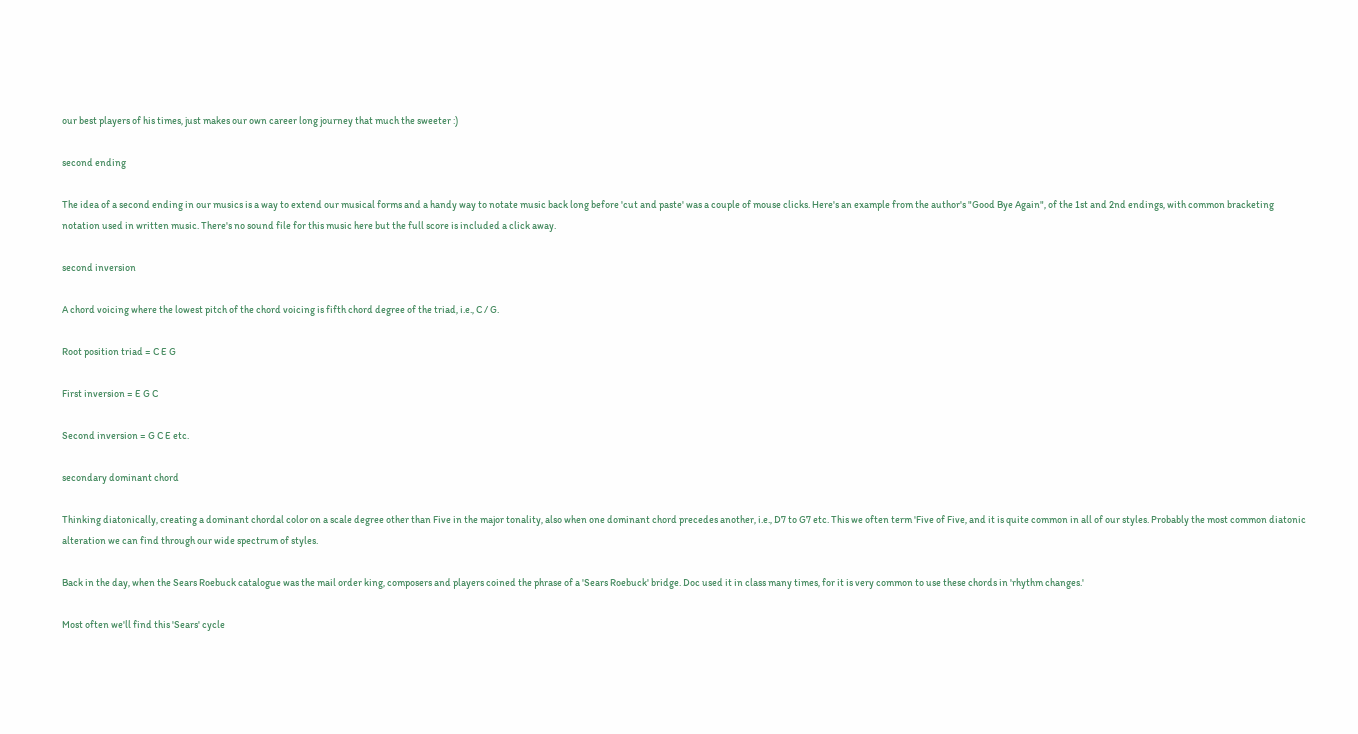our best players of his times, just makes our own career long journey that much the sweeter :)

second ending

The idea of a second ending in our musics is a way to extend our musical forms and a handy way to notate music back long before 'cut and paste' was a couple of mouse clicks. Here's an example from the author's "Good Bye Again", of the 1st and 2nd endings, with common bracketing notation used in written music. There's no sound file for this music here but the full score is included a click away.

second inversion

A chord voicing where the lowest pitch of the chord voicing is fifth chord degree of the triad, i.e., C / G.

Root position triad = C E G

First inversion = E G C

Second inversion = G C E etc.

secondary dominant chord

Thinking diatonically, creating a dominant chordal color on a scale degree other than Five in the major tonality, also when one dominant chord precedes another, i.e., D7 to G7 etc. This we often term 'Five of Five, and it is quite common in all of our styles. Probably the most common diatonic alteration we can find through our wide spectrum of styles.

Back in the day, when the Sears Roebuck catalogue was the mail order king, composers and players coined the phrase of a 'Sears Roebuck' bridge. Doc used it in class many times, for it is very common to use these chords in 'rhythm changes.'

Most often we'll find this 'Sears' cycle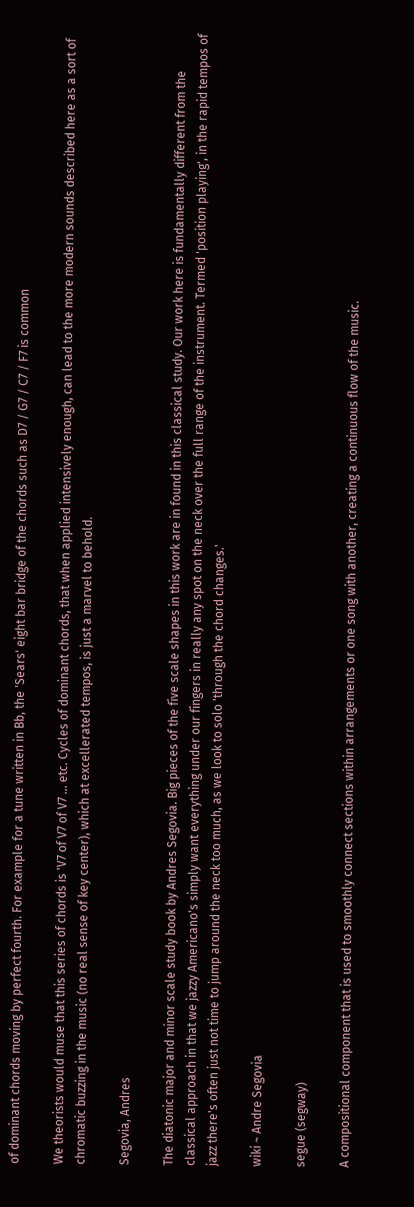of dominant chords moving by perfect fourth. For example for a tune written in Bb, the 'Sears' eight bar bridge of the chords such as D7 / G7 / C7 / F7 is common

We theorists would muse that this series of chords is 'V7 of V7 of V7 ... etc. Cycles of dominant chords, that when applied intensively enough, can lead to the more modern sounds described here as a sort of chromatic buzzing in the music (no real sense of key center), which at excellerated tempos, is just a marvel to behold.

Segovia, Andres

The diatonic major and minor scale study book by Andres Segovia. Big pieces of the five scale shapes in this work are in found in this classical study. Our work here is fundamentally different from the classical approach in that we jazzy Americano's simply want everything under our fingers in really any spot on the neck over the full range of the instrument. Termed 'position playing', in the rapid tempos of jazz there's often just not time to jump around the neck too much, as we look to solo 'through the chord changes.'

wiki ~ Andre Segovia

segue (segway)

A compositional component that is used to smoothly connect sections within arrangements or one song with another, creating a continuous flow of the music.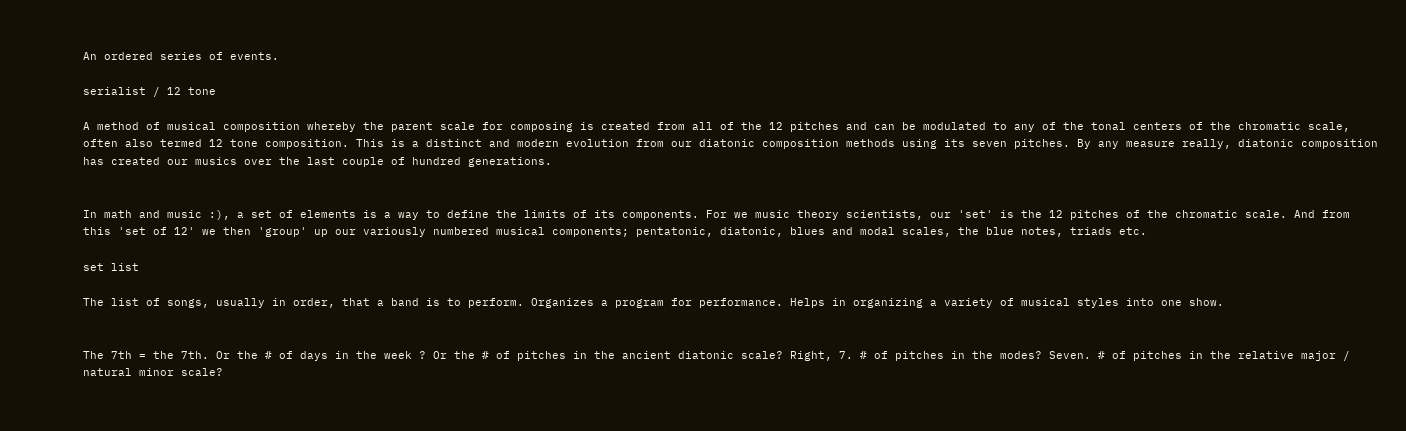An ordered series of events.

serialist / 12 tone

A method of musical composition whereby the parent scale for composing is created from all of the 12 pitches and can be modulated to any of the tonal centers of the chromatic scale, often also termed 12 tone composition. This is a distinct and modern evolution from our diatonic composition methods using its seven pitches. By any measure really, diatonic composition has created our musics over the last couple of hundred generations.


In math and music :), a set of elements is a way to define the limits of its components. For we music theory scientists, our 'set' is the 12 pitches of the chromatic scale. And from this 'set of 12' we then 'group' up our variously numbered musical components; pentatonic, diatonic, blues and modal scales, the blue notes, triads etc.

set list

The list of songs, usually in order, that a band is to perform. Organizes a program for performance. Helps in organizing a variety of musical styles into one show.


The 7th = the 7th. Or the # of days in the week ? Or the # of pitches in the ancient diatonic scale? Right, 7. # of pitches in the modes? Seven. # of pitches in the relative major / natural minor scale?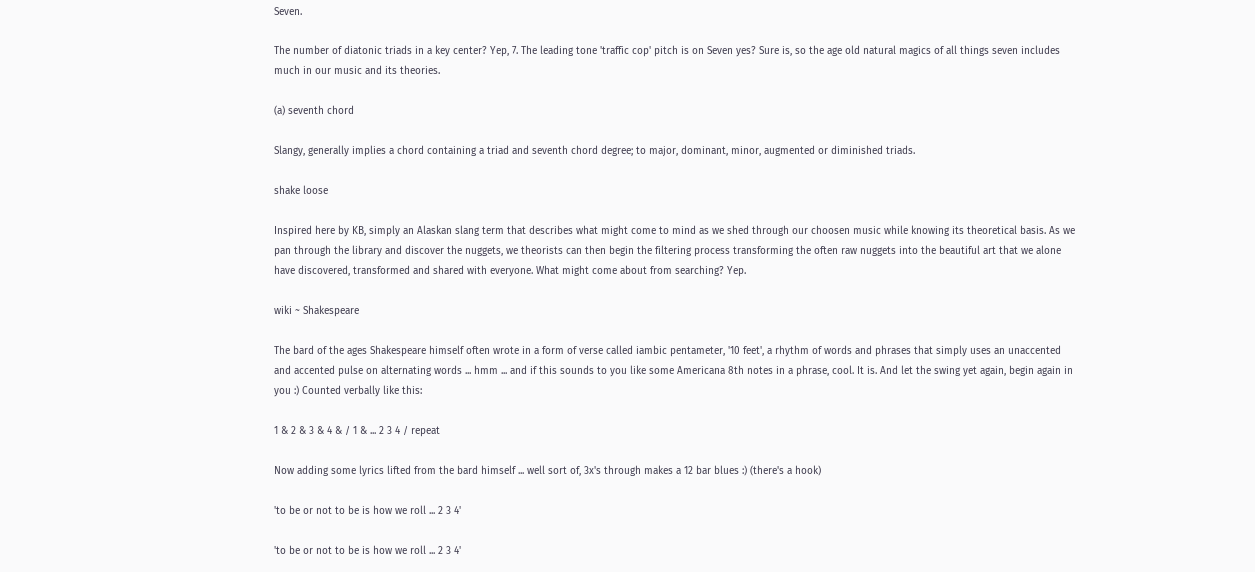Seven.

The number of diatonic triads in a key center? Yep, 7. The leading tone 'traffic cop' pitch is on Seven yes? Sure is, so the age old natural magics of all things seven includes much in our music and its theories.

(a) seventh chord

Slangy, generally implies a chord containing a triad and seventh chord degree; to major, dominant, minor, augmented or diminished triads.

shake loose

Inspired here by KB, simply an Alaskan slang term that describes what might come to mind as we shed through our choosen music while knowing its theoretical basis. As we pan through the library and discover the nuggets, we theorists can then begin the filtering process transforming the often raw nuggets into the beautiful art that we alone have discovered, transformed and shared with everyone. What might come about from searching? Yep.

wiki ~ Shakespeare

The bard of the ages Shakespeare himself often wrote in a form of verse called iambic pentameter, '10 feet', a rhythm of words and phrases that simply uses an unaccented and accented pulse on alternating words ... hmm ... and if this sounds to you like some Americana 8th notes in a phrase, cool. It is. And let the swing yet again, begin again in you :) Counted verbally like this:

1 & 2 & 3 & 4 & / 1 & ... 2 3 4 / repeat

Now adding some lyrics lifted from the bard himself ... well sort of, 3x's through makes a 12 bar blues :) (there's a hook)

'to be or not to be is how we roll ... 2 3 4'

'to be or not to be is how we roll ... 2 3 4'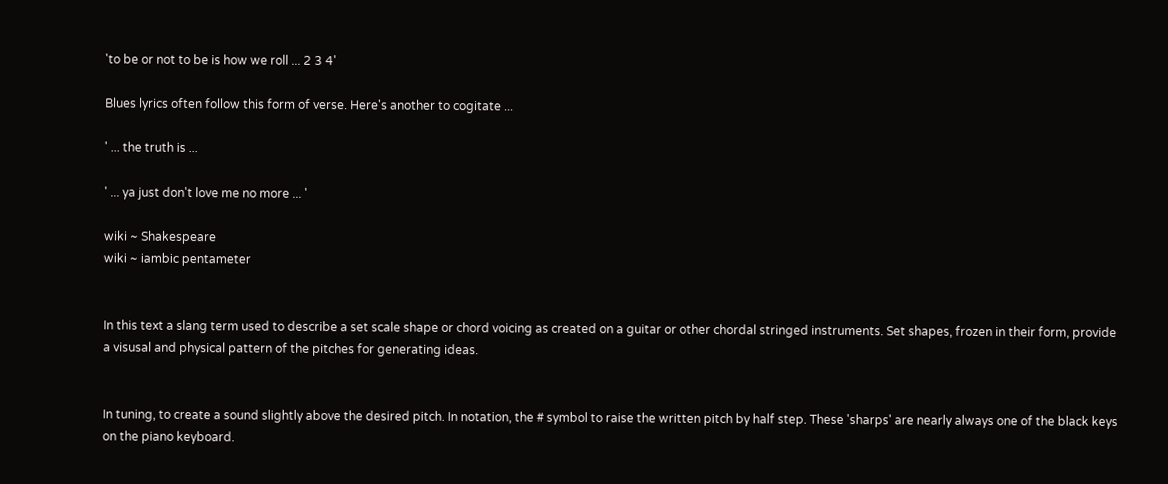'to be or not to be is how we roll ... 2 3 4'

Blues lyrics often follow this form of verse. Here's another to cogitate ...

' ... the truth is ...

' ... ya just don't love me no more ... '

wiki ~ Shakespeare
wiki ~ iambic pentameter


In this text a slang term used to describe a set scale shape or chord voicing as created on a guitar or other chordal stringed instruments. Set shapes, frozen in their form, provide a visusal and physical pattern of the pitches for generating ideas.


In tuning, to create a sound slightly above the desired pitch. In notation, the # symbol to raise the written pitch by half step. These 'sharps' are nearly always one of the black keys on the piano keyboard.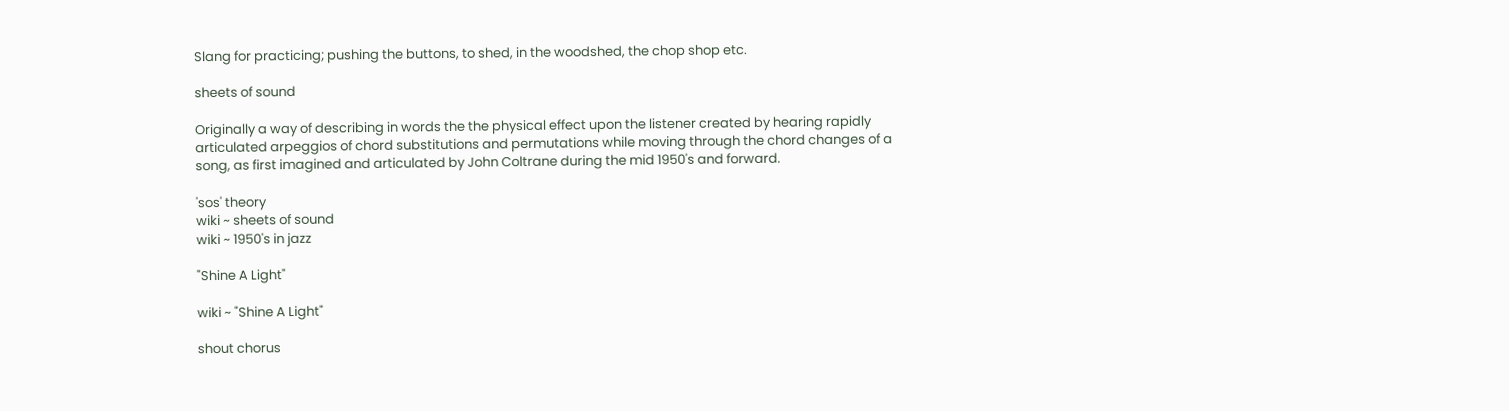Slang for practicing; pushing the buttons, to shed, in the woodshed, the chop shop etc.

sheets of sound

Originally a way of describing in words the the physical effect upon the listener created by hearing rapidly articulated arpeggios of chord substitutions and permutations while moving through the chord changes of a song, as first imagined and articulated by John Coltrane during the mid 1950's and forward.

'sos' theory
wiki ~ sheets of sound
wiki ~ 1950's in jazz

"Shine A Light"

wiki ~ "Shine A Light"

shout chorus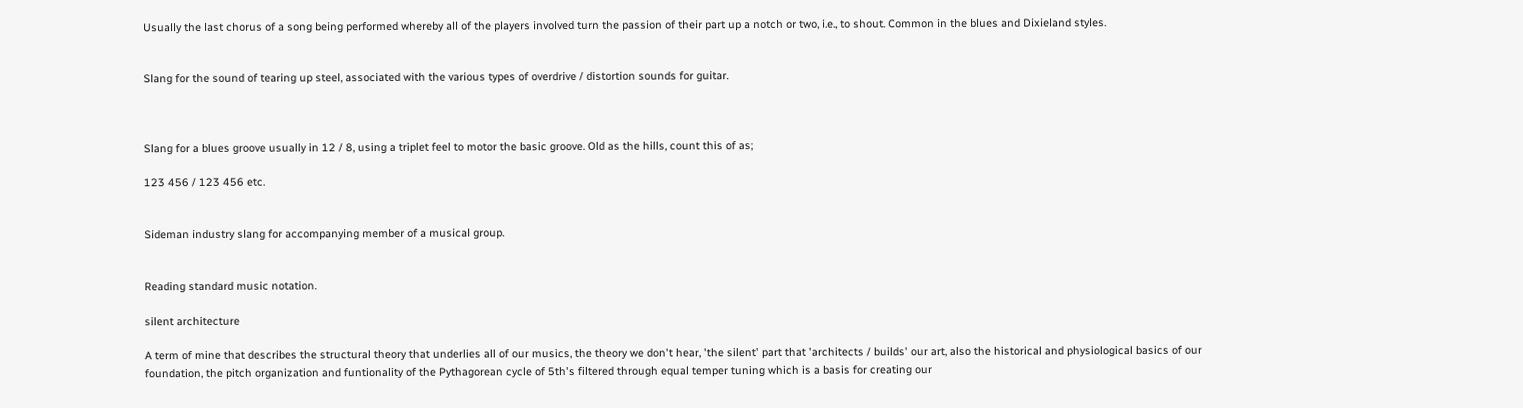Usually the last chorus of a song being performed whereby all of the players involved turn the passion of their part up a notch or two, i.e., to shout. Common in the blues and Dixieland styles.


Slang for the sound of tearing up steel, associated with the various types of overdrive / distortion sounds for guitar.



Slang for a blues groove usually in 12 / 8, using a triplet feel to motor the basic groove. Old as the hills, count this of as;

123 456 / 123 456 etc.


Sideman industry slang for accompanying member of a musical group.


Reading standard music notation.

silent architecture

A term of mine that describes the structural theory that underlies all of our musics, the theory we don't hear, 'the silent' part that 'architects / builds' our art, also the historical and physiological basics of our foundation, the pitch organization and funtionality of the Pythagorean cycle of 5th's filtered through equal temper tuning which is a basis for creating our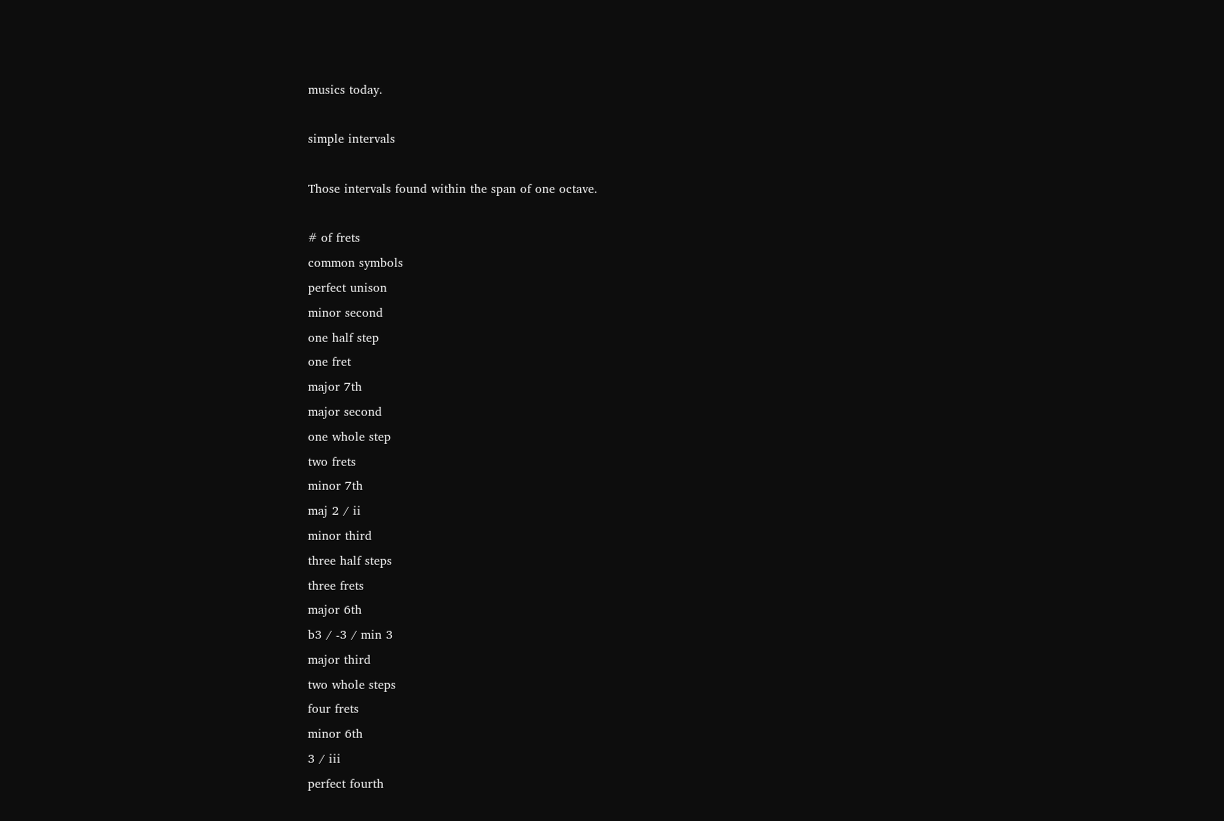musics today.

simple intervals

Those intervals found within the span of one octave.

# of frets
common symbols
perfect unison
minor second
one half step
one fret
major 7th
major second
one whole step
two frets
minor 7th
maj 2 / ii
minor third
three half steps
three frets
major 6th
b3 / -3 / min 3
major third
two whole steps
four frets
minor 6th
3 / iii
perfect fourth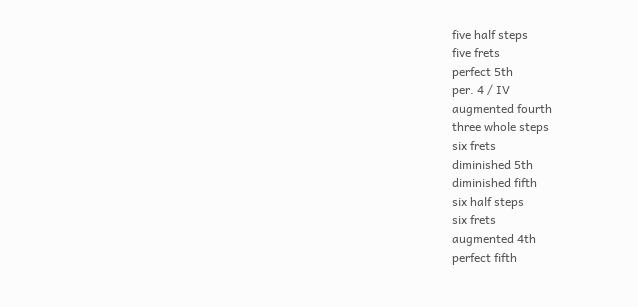five half steps
five frets
perfect 5th
per. 4 / IV
augmented fourth
three whole steps
six frets
diminished 5th
diminished fifth
six half steps
six frets
augmented 4th
perfect fifth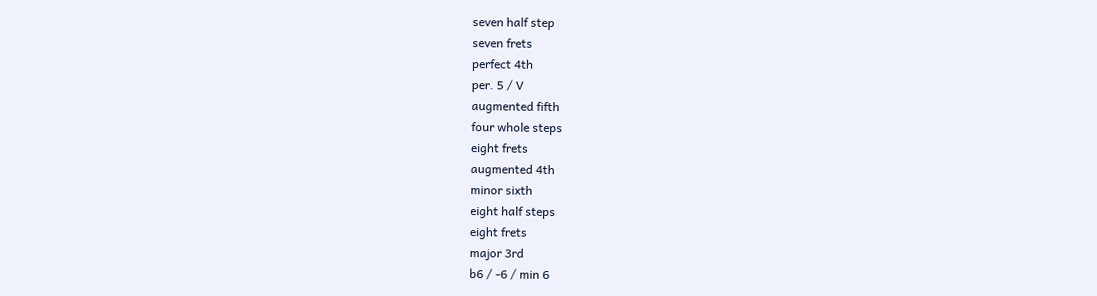seven half step
seven frets
perfect 4th
per. 5 / V
augmented fifth
four whole steps
eight frets
augmented 4th
minor sixth
eight half steps
eight frets
major 3rd
b6 / -6 / min 6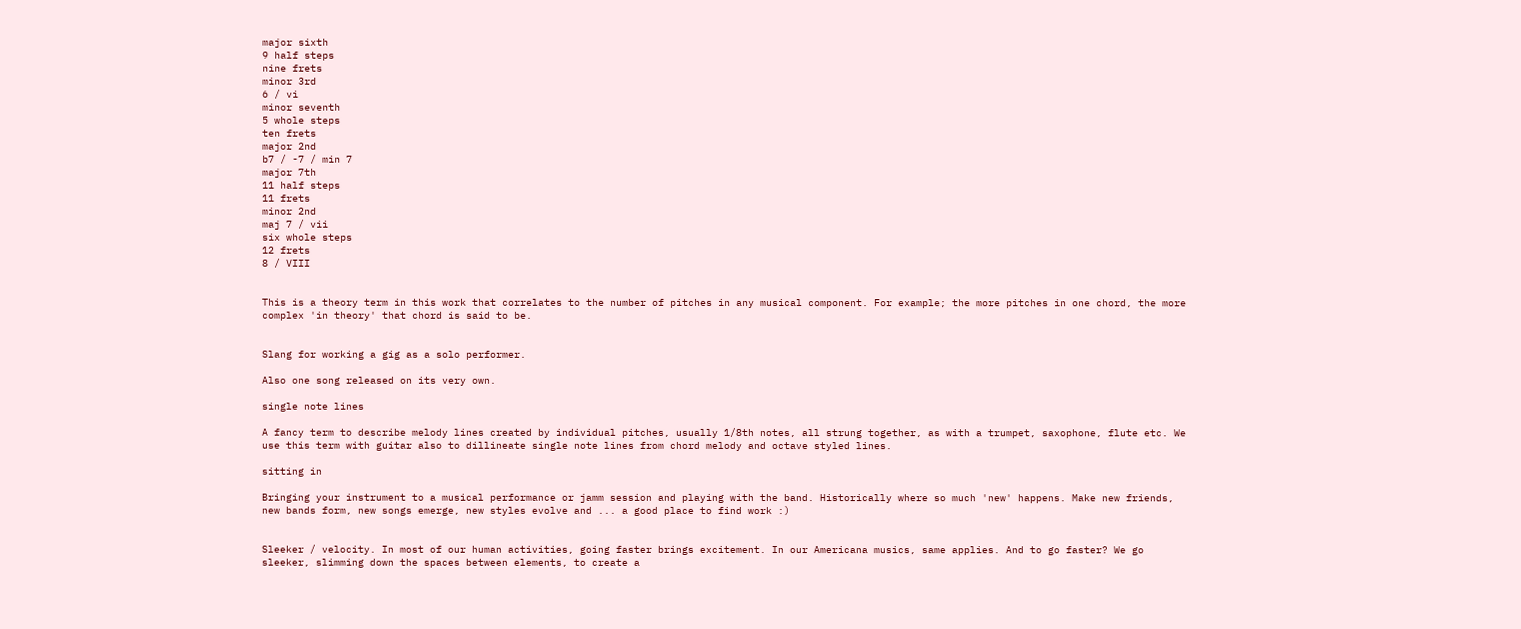major sixth
9 half steps
nine frets
minor 3rd
6 / vi
minor seventh
5 whole steps
ten frets
major 2nd
b7 / -7 / min 7
major 7th
11 half steps
11 frets
minor 2nd
maj 7 / vii
six whole steps
12 frets
8 / VIII


This is a theory term in this work that correlates to the number of pitches in any musical component. For example; the more pitches in one chord, the more complex 'in theory' that chord is said to be.


Slang for working a gig as a solo performer.

Also one song released on its very own.

single note lines

A fancy term to describe melody lines created by individual pitches, usually 1/8th notes, all strung together, as with a trumpet, saxophone, flute etc. We use this term with guitar also to dillineate single note lines from chord melody and octave styled lines.

sitting in

Bringing your instrument to a musical performance or jamm session and playing with the band. Historically where so much 'new' happens. Make new friends, new bands form, new songs emerge, new styles evolve and ... a good place to find work :)


Sleeker / velocity. In most of our human activities, going faster brings excitement. In our Americana musics, same applies. And to go faster? We go sleeker, slimming down the spaces between elements, to create a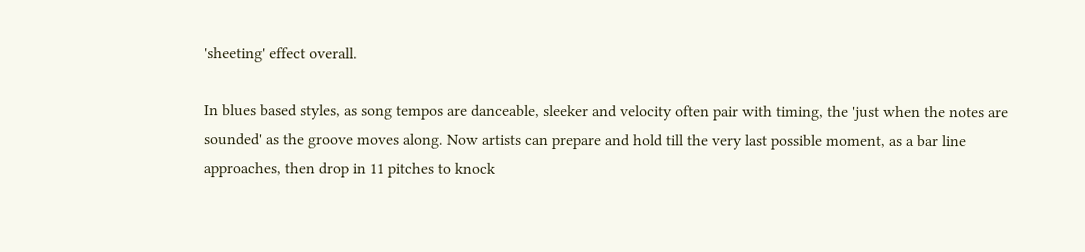'sheeting' effect overall.

In blues based styles, as song tempos are danceable, sleeker and velocity often pair with timing, the 'just when the notes are sounded' as the groove moves along. Now artists can prepare and hold till the very last possible moment, as a bar line approaches, then drop in 11 pitches to knock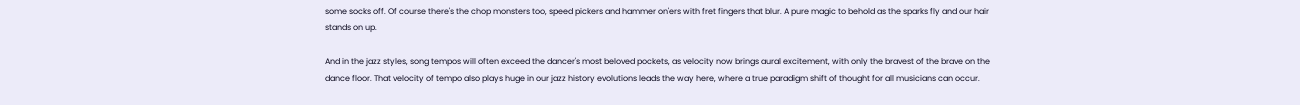some socks off. Of course there's the chop monsters too, speed pickers and hammer on'ers with fret fingers that blur. A pure magic to behold as the sparks fly and our hair stands on up.

And in the jazz styles, song tempos will often exceed the dancer's most beloved pockets, as velocity now brings aural excitement, with only the bravest of the brave on the dance floor. That velocity of tempo also plays huge in our jazz history evolutions leads the way here, where a true paradigm shift of thought for all musicians can occur.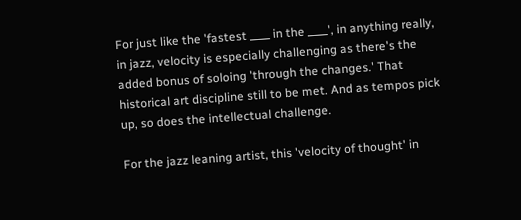For just like the 'fastest ____ in the ____', in anything really, in jazz, velocity is especially challenging as there's the added bonus of soloing 'through the changes.' That historical art discipline still to be met. And as tempos pick up, so does the intellectual challenge.

For the jazz leaning artist, this 'velocity of thought' in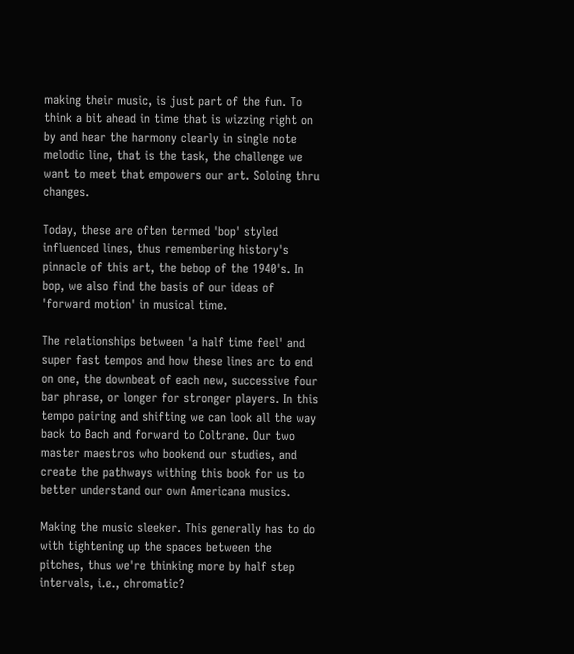making their music, is just part of the fun. To think a bit ahead in time that is wizzing right on by and hear the harmony clearly in single note melodic line, that is the task, the challenge we want to meet that empowers our art. Soloing thru changes.

Today, these are often termed 'bop' styled influenced lines, thus remembering history's pinnacle of this art, the bebop of the 1940's. In bop, we also find the basis of our ideas of 'forward motion' in musical time.

The relationships between 'a half time feel' and super fast tempos and how these lines arc to end on one, the downbeat of each new, successive four bar phrase, or longer for stronger players. In this tempo pairing and shifting we can look all the way back to Bach and forward to Coltrane. Our two master maestros who bookend our studies, and create the pathways withing this book for us to better understand our own Americana musics.

Making the music sleeker. This generally has to do with tightening up the spaces between the pitches, thus we're thinking more by half step intervals, i.e., chromatic?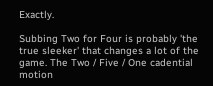Exactly.

Subbing Two for Four is probably 'the true sleeker' that changes a lot of the game. The Two / Five / One cadential motion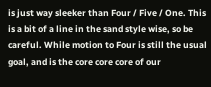is just way sleeker than Four / Five / One. This is a bit of a line in the sand style wise, so be careful. While motion to Four is still the usual goal, and is the core core core of our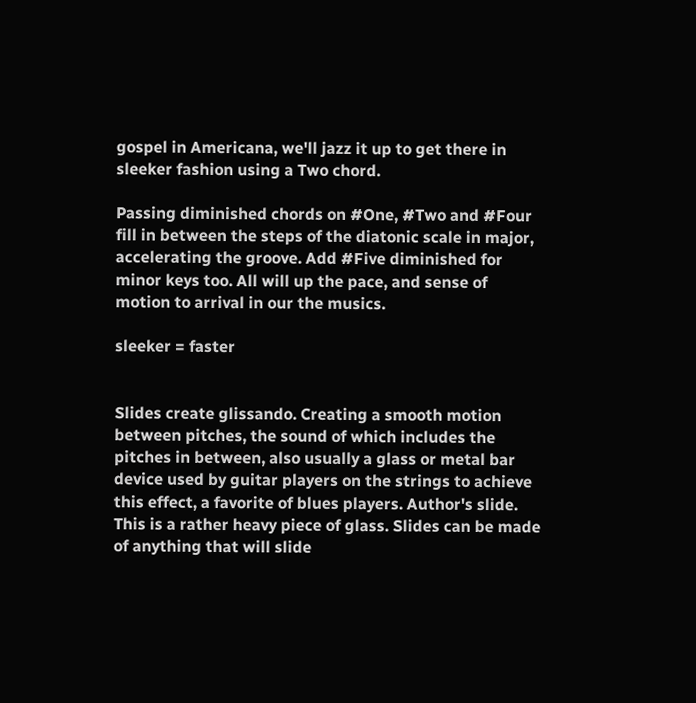gospel in Americana, we'll jazz it up to get there in sleeker fashion using a Two chord.

Passing diminished chords on #One, #Two and #Four fill in between the steps of the diatonic scale in major, accelerating the groove. Add #Five diminished for minor keys too. All will up the pace, and sense of motion to arrival in our the musics.

sleeker = faster


Slides create glissando. Creating a smooth motion between pitches, the sound of which includes the pitches in between, also usually a glass or metal bar device used by guitar players on the strings to achieve this effect, a favorite of blues players. Author's slide. This is a rather heavy piece of glass. Slides can be made of anything that will slide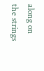along on the strings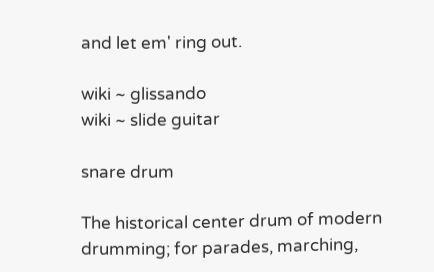and let em' ring out.

wiki ~ glissando
wiki ~ slide guitar

snare drum

The historical center drum of modern drumming; for parades, marching,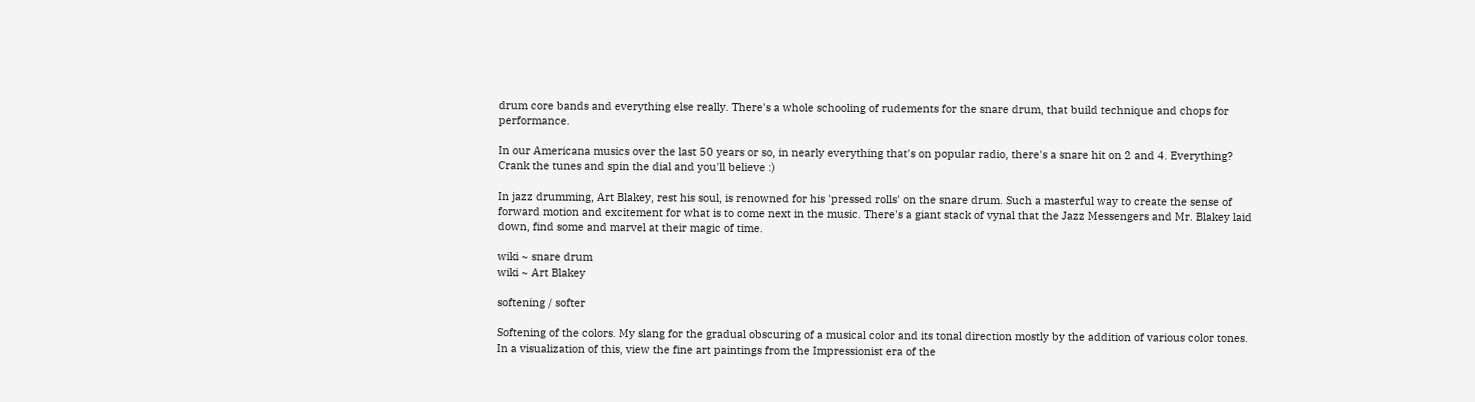drum core bands and everything else really. There's a whole schooling of rudements for the snare drum, that build technique and chops for performance.

In our Americana musics over the last 50 years or so, in nearly everything that's on popular radio, there's a snare hit on 2 and 4. Everything? Crank the tunes and spin the dial and you'll believe :)

In jazz drumming, Art Blakey, rest his soul, is renowned for his 'pressed rolls' on the snare drum. Such a masterful way to create the sense of forward motion and excitement for what is to come next in the music. There's a giant stack of vynal that the Jazz Messengers and Mr. Blakey laid down, find some and marvel at their magic of time.

wiki ~ snare drum
wiki ~ Art Blakey

softening / softer

Softening of the colors. My slang for the gradual obscuring of a musical color and its tonal direction mostly by the addition of various color tones. In a visualization of this, view the fine art paintings from the Impressionist era of the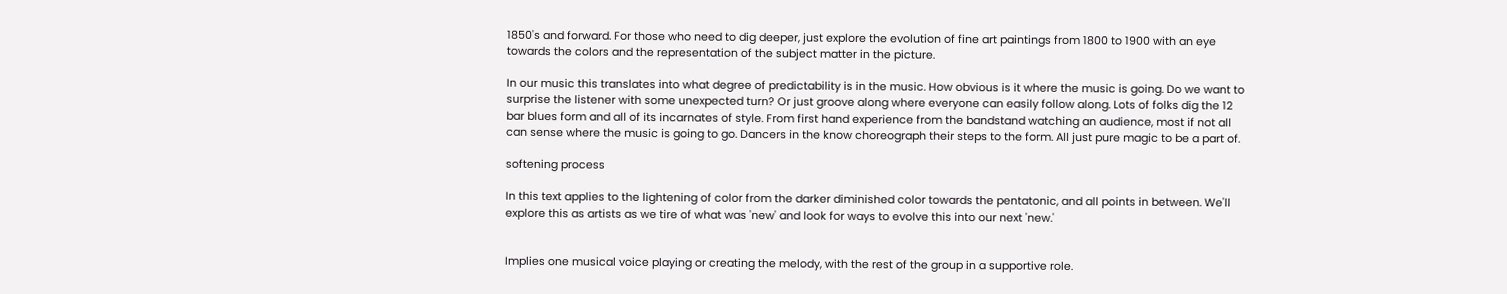1850's and forward. For those who need to dig deeper, just explore the evolution of fine art paintings from 1800 to 1900 with an eye towards the colors and the representation of the subject matter in the picture.

In our music this translates into what degree of predictability is in the music. How obvious is it where the music is going. Do we want to surprise the listener with some unexpected turn? Or just groove along where everyone can easily follow along. Lots of folks dig the 12 bar blues form and all of its incarnates of style. From first hand experience from the bandstand watching an audience, most if not all can sense where the music is going to go. Dancers in the know choreograph their steps to the form. All just pure magic to be a part of.

softening process

In this text applies to the lightening of color from the darker diminished color towards the pentatonic, and all points in between. We'll explore this as artists as we tire of what was 'new' and look for ways to evolve this into our next 'new.'


Implies one musical voice playing or creating the melody, with the rest of the group in a supportive role.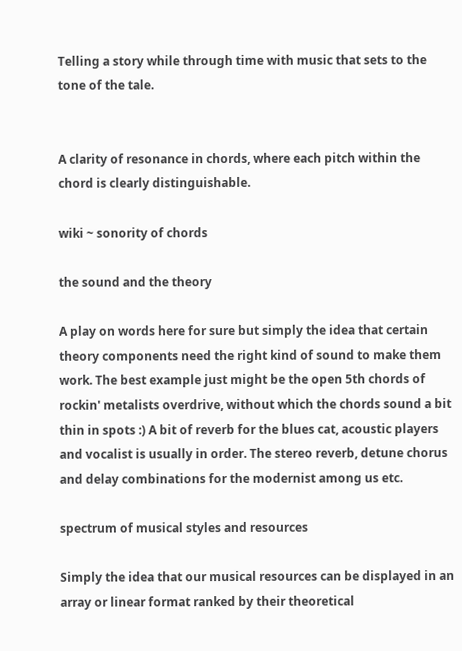Telling a story while through time with music that sets to the tone of the tale.


A clarity of resonance in chords, where each pitch within the chord is clearly distinguishable.

wiki ~ sonority of chords

the sound and the theory

A play on words here for sure but simply the idea that certain theory components need the right kind of sound to make them work. The best example just might be the open 5th chords of rockin' metalists overdrive, without which the chords sound a bit thin in spots :) A bit of reverb for the blues cat, acoustic players and vocalist is usually in order. The stereo reverb, detune chorus and delay combinations for the modernist among us etc.

spectrum of musical styles and resources

Simply the idea that our musical resources can be displayed in an array or linear format ranked by their theoretical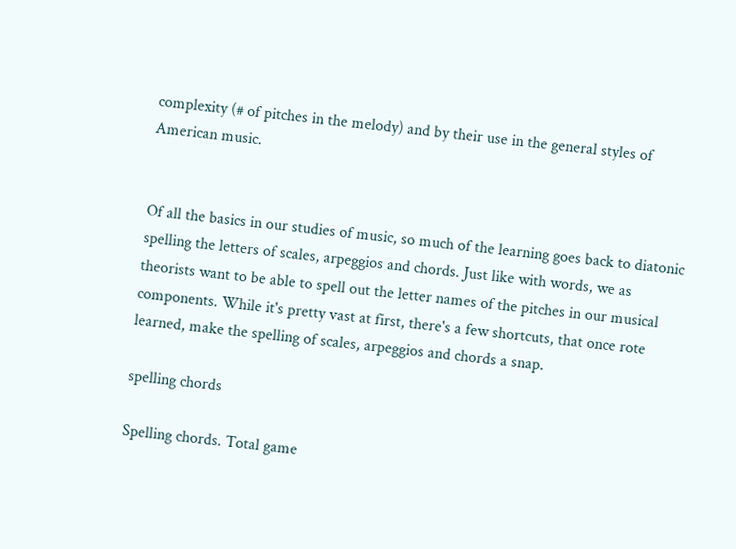complexity (# of pitches in the melody) and by their use in the general styles of American music.


Of all the basics in our studies of music, so much of the learning goes back to diatonic spelling the letters of scales, arpeggios and chords. Just like with words, we as theorists want to be able to spell out the letter names of the pitches in our musical components. While it's pretty vast at first, there's a few shortcuts, that once rote learned, make the spelling of scales, arpeggios and chords a snap.

spelling chords

Spelling chords. Total game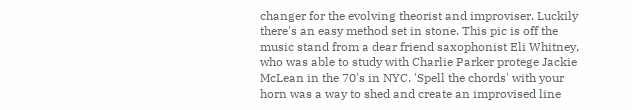changer for the evolving theorist and improviser. Luckily there's an easy method set in stone. This pic is off the music stand from a dear friend saxophonist Eli Whitney, who was able to study with Charlie Parker protege Jackie McLean in the 70's in NYC. 'Spell the chords' with your horn was a way to shed and create an improvised line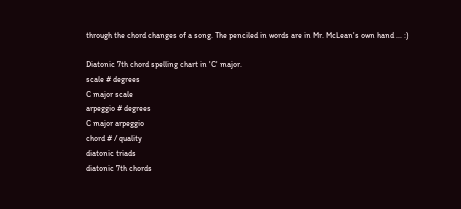through the chord changes of a song. The penciled in words are in Mr. McLean's own hand ... :)

Diatonic 7th chord spelling chart in 'C' major.
scale # degrees
C major scale
arpeggio # degrees
C major arpeggio
chord # / quality
diatonic triads
diatonic 7th chords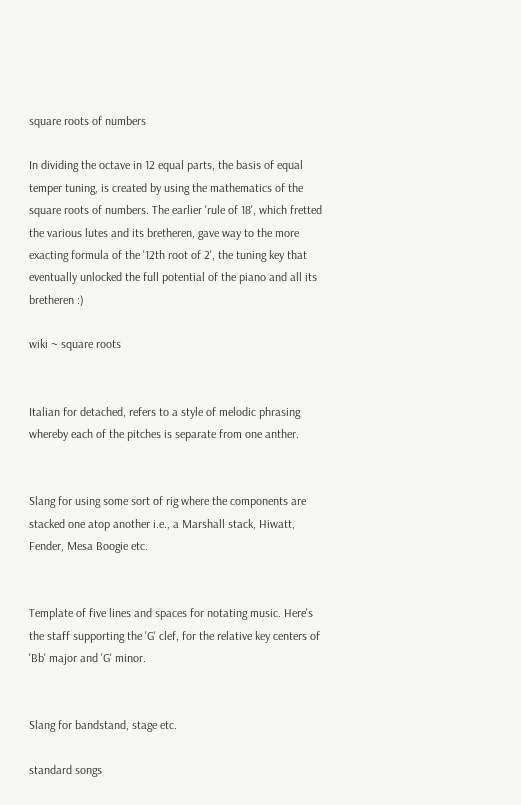square roots of numbers

In dividing the octave in 12 equal parts, the basis of equal temper tuning, is created by using the mathematics of the square roots of numbers. The earlier 'rule of 18', which fretted the various lutes and its bretheren, gave way to the more exacting formula of the '12th root of 2', the tuning key that eventually unlocked the full potential of the piano and all its bretheren :)

wiki ~ square roots


Italian for detached, refers to a style of melodic phrasing whereby each of the pitches is separate from one anther.


Slang for using some sort of rig where the components are stacked one atop another i.e., a Marshall stack, Hiwatt, Fender, Mesa Boogie etc.


Template of five lines and spaces for notating music. Here's the staff supporting the 'G' clef, for the relative key centers of 'Bb' major and 'G' minor.


Slang for bandstand, stage etc.

standard songs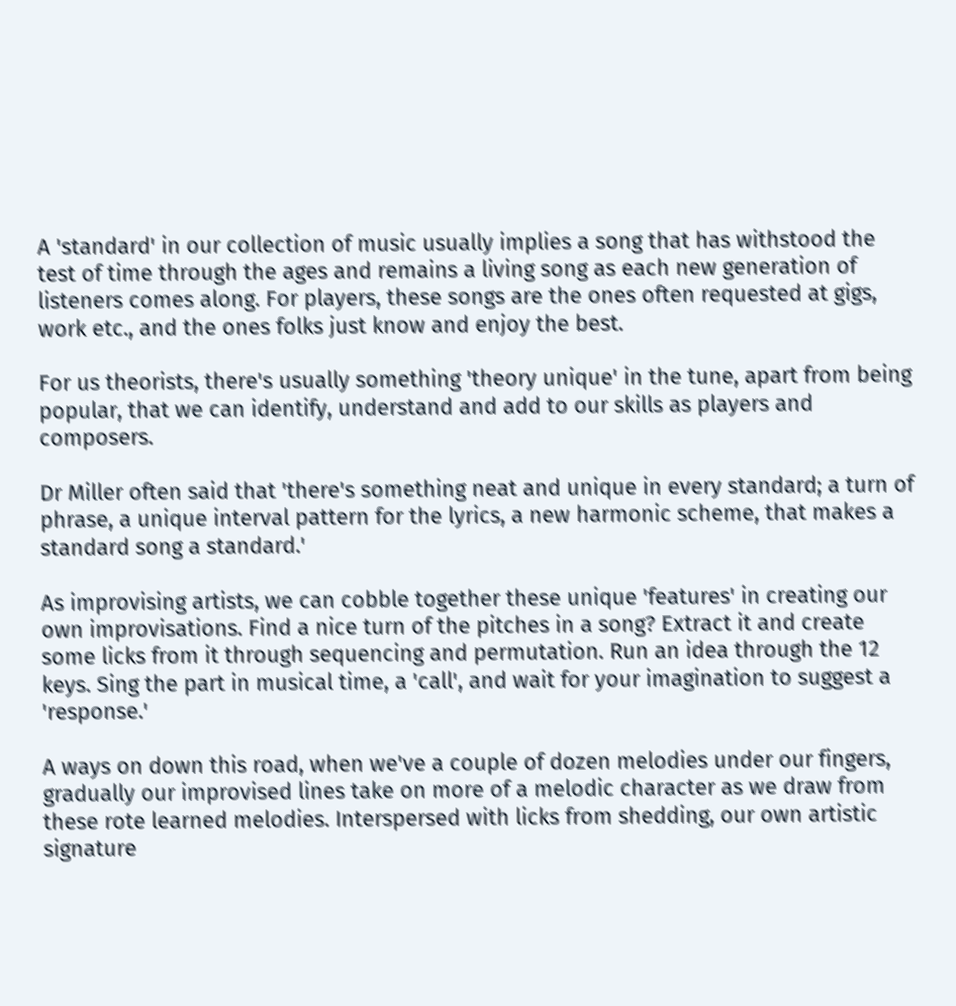A 'standard' in our collection of music usually implies a song that has withstood the test of time through the ages and remains a living song as each new generation of listeners comes along. For players, these songs are the ones often requested at gigs, work etc., and the ones folks just know and enjoy the best.

For us theorists, there's usually something 'theory unique' in the tune, apart from being popular, that we can identify, understand and add to our skills as players and composers.

Dr Miller often said that 'there's something neat and unique in every standard; a turn of phrase, a unique interval pattern for the lyrics, a new harmonic scheme, that makes a standard song a standard.'

As improvising artists, we can cobble together these unique 'features' in creating our own improvisations. Find a nice turn of the pitches in a song? Extract it and create some licks from it through sequencing and permutation. Run an idea through the 12 keys. Sing the part in musical time, a 'call', and wait for your imagination to suggest a 'response.'

A ways on down this road, when we've a couple of dozen melodies under our fingers, gradually our improvised lines take on more of a melodic character as we draw from these rote learned melodies. Interspersed with licks from shedding, our own artistic signature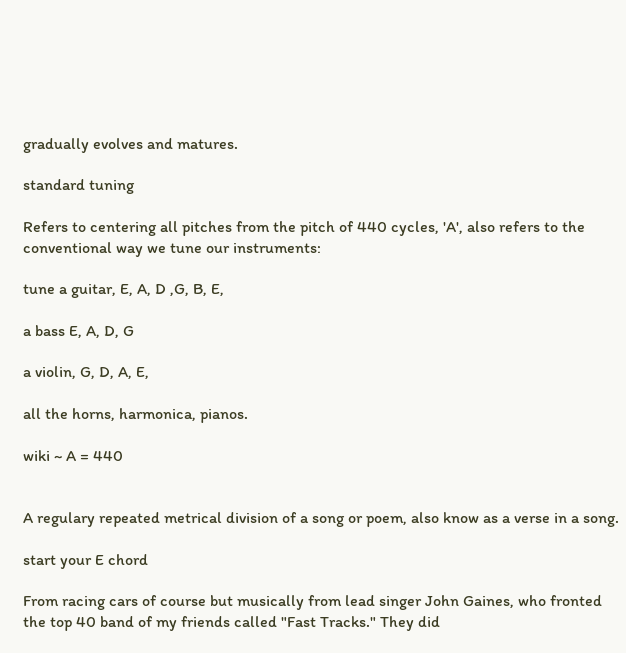gradually evolves and matures.

standard tuning

Refers to centering all pitches from the pitch of 440 cycles, 'A', also refers to the conventional way we tune our instruments:

tune a guitar, E, A, D ,G, B, E,

a bass E, A, D, G

a violin, G, D, A, E,

all the horns, harmonica, pianos.

wiki ~ A = 440


A regulary repeated metrical division of a song or poem, also know as a verse in a song.

start your E chord

From racing cars of course but musically from lead singer John Gaines, who fronted the top 40 band of my friends called "Fast Tracks." They did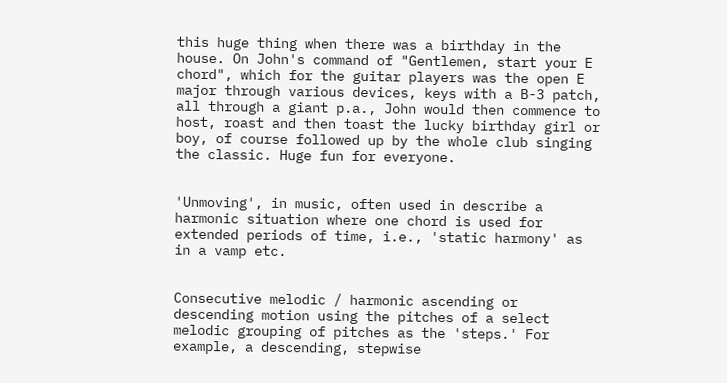this huge thing when there was a birthday in the house. On John's command of "Gentlemen, start your E chord", which for the guitar players was the open E major through various devices, keys with a B-3 patch, all through a giant p.a., John would then commence to host, roast and then toast the lucky birthday girl or boy, of course followed up by the whole club singing the classic. Huge fun for everyone.


'Unmoving', in music, often used in describe a harmonic situation where one chord is used for extended periods of time, i.e., 'static harmony' as in a vamp etc.


Consecutive melodic / harmonic ascending or descending motion using the pitches of a select melodic grouping of pitches as the 'steps.' For example, a descending, stepwise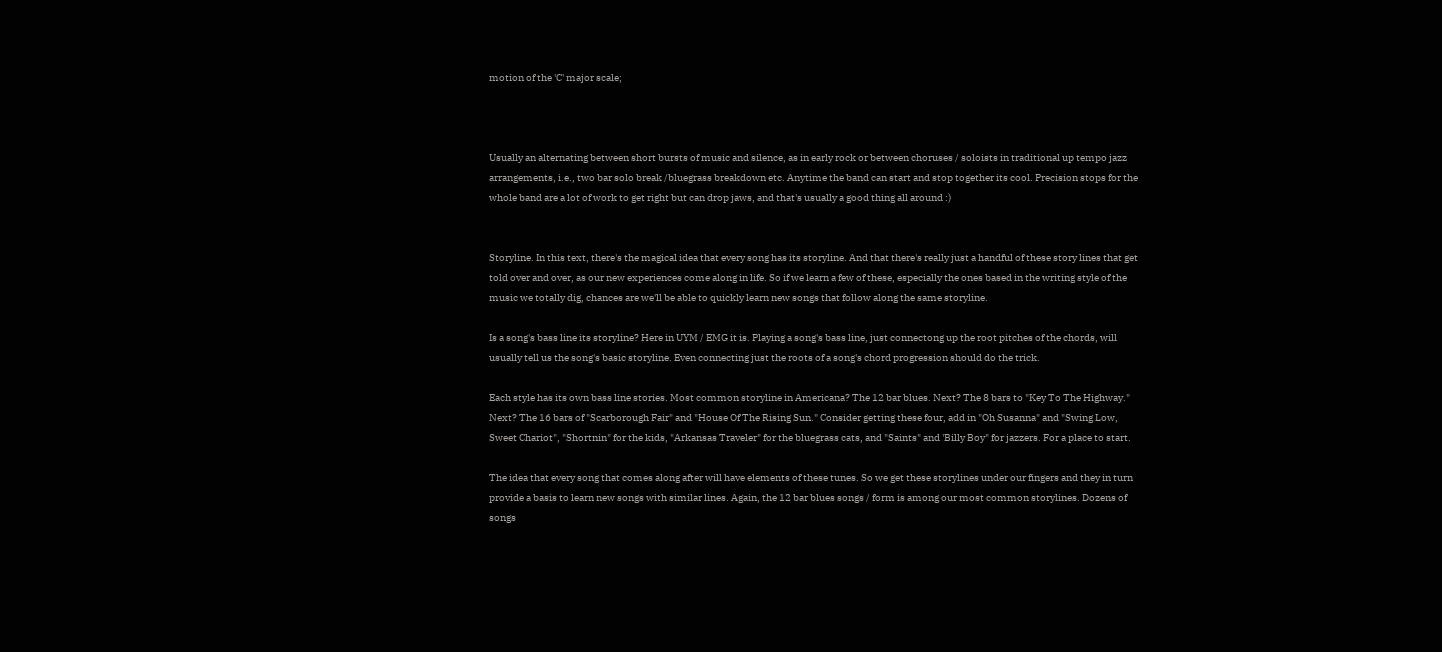motion of the 'C' major scale;



Usually an alternating between short bursts of music and silence, as in early rock or between choruses / soloists in traditional up tempo jazz arrangements, i.e., two bar solo break /bluegrass breakdown etc. Anytime the band can start and stop together its cool. Precision stops for the whole band are a lot of work to get right but can drop jaws, and that's usually a good thing all around :)


Storyline. In this text, there's the magical idea that every song has its storyline. And that there's really just a handful of these story lines that get told over and over, as our new experiences come along in life. So if we learn a few of these, especially the ones based in the writing style of the music we totally dig, chances are we'll be able to quickly learn new songs that follow along the same storyline.

Is a song's bass line its storyline? Here in UYM / EMG it is. Playing a song's bass line, just connectong up the root pitches of the chords, will usually tell us the song's basic storyline. Even connecting just the roots of a song's chord progression should do the trick.

Each style has its own bass line stories. Most common storyline in Americana? The 12 bar blues. Next? The 8 bars to "Key To The Highway." Next? The 16 bars of "Scarborough Fair" and "House Of The Rising Sun." Consider getting these four, add in "Oh Susanna" and "Swing Low, Sweet Chariot", "Shortnin" for the kids, "Arkansas Traveler" for the bluegrass cats, and "Saints" and 'Billy Boy" for jazzers. For a place to start.

The idea that every song that comes along after will have elements of these tunes. So we get these storylines under our fingers and they in turn provide a basis to learn new songs with similar lines. Again, the 12 bar blues songs / form is among our most common storylines. Dozens of songs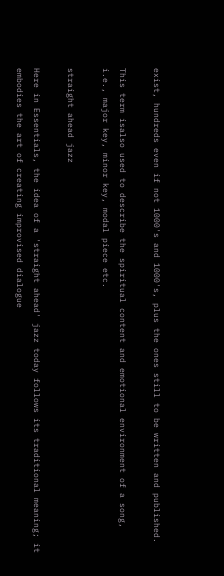exist, hundreds even if not 1000's and 1000's, plus the ones still to be written and published.

This term isalso used to describe the spiritual content and emotional environment of a song, i.e., major key, minor key, modal piece etc.

straight ahead jazz

Here in Essentials, the idea of a 'straight ahead' jazz today follows its traditional meaning; it embodies the art of creating improvised dialogue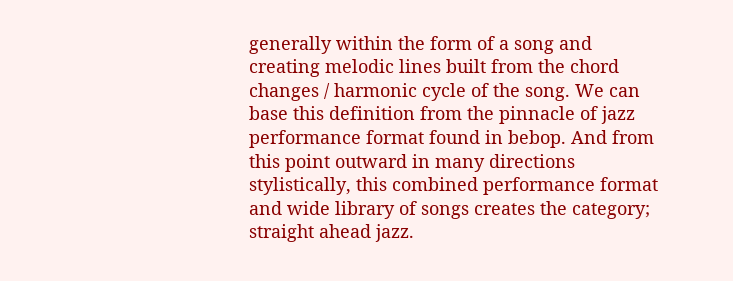generally within the form of a song and creating melodic lines built from the chord changes / harmonic cycle of the song. We can base this definition from the pinnacle of jazz performance format found in bebop. And from this point outward in many directions stylistically, this combined performance format and wide library of songs creates the category; straight ahead jazz.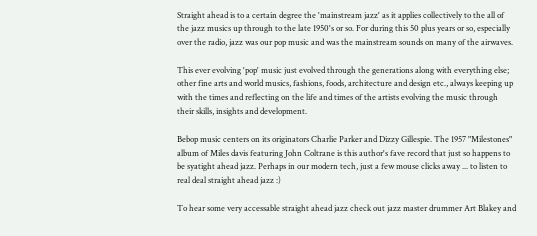Straight ahead is to a certain degree the 'mainstream jazz' as it applies collectively to the all of the jazz musics up through to the late 1950's or so. For during this 50 plus years or so, especially over the radio, jazz was our pop music and was the mainstream sounds on many of the airwaves.

This ever evolving 'pop' music just evolved through the generations along with everything else; other fine arts and world musics, fashions, foods, architecture and design etc., always keeping up with the times and reflecting on the life and times of the artists evolving the music through their skills, insights and development.

Bebop music centers on its originators Charlie Parker and Dizzy Gillespie. The 1957 "Milestones" album of Miles davis featuring John Coltrane is this author's fave record that just so happens to be syatight ahead jazz. Perhaps in our modern tech, just a few mouse clicks away ... to listen to real deal straight ahead jazz :)

To hear some very accessable straight ahead jazz check out jazz master drummer Art Blakey and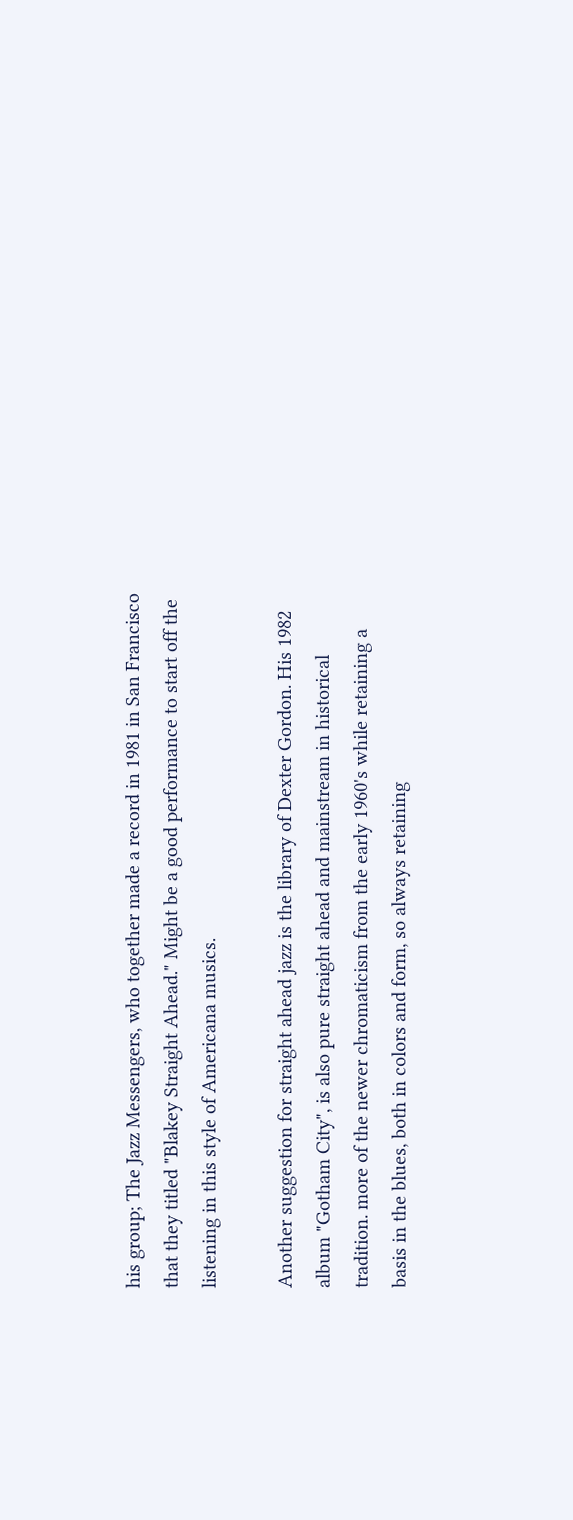his group; The Jazz Messengers, who together made a record in 1981 in San Francisco that they titled "Blakey Straight Ahead." Might be a good performance to start off the listening in this style of Americana musics.

Another suggestion for straight ahead jazz is the library of Dexter Gordon. His 1982 album "Gotham City", is also pure straight ahead and mainstream in historical tradition. more of the newer chromaticism from the early 1960's while retaining a basis in the blues, both in colors and form, so always retaining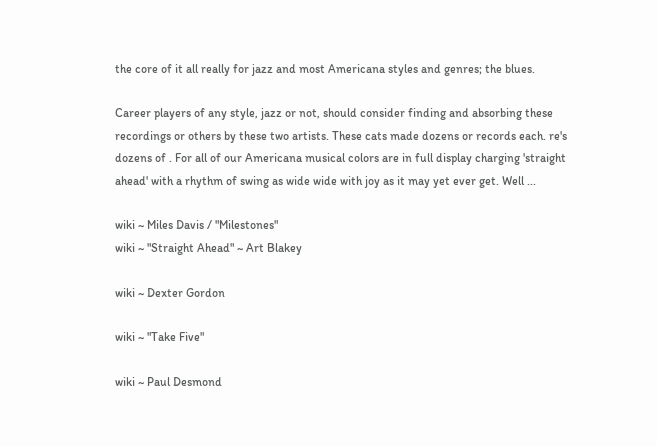the core of it all really for jazz and most Americana styles and genres; the blues.

Career players of any style, jazz or not, should consider finding and absorbing these recordings or others by these two artists. These cats made dozens or records each. re's dozens of . For all of our Americana musical colors are in full display charging 'straight ahead' with a rhythm of swing as wide wide with joy as it may yet ever get. Well ...

wiki ~ Miles Davis / "Milestones"
wiki ~ "Straight Ahead" ~ Art Blakey

wiki ~ Dexter Gordon

wiki ~ "Take Five"

wiki ~ Paul Desmond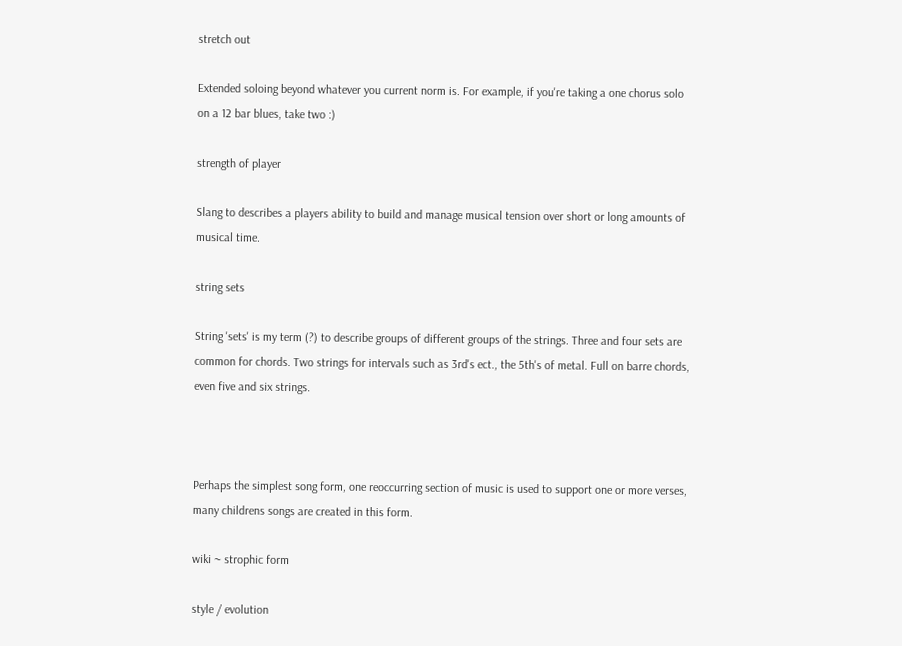stretch out

Extended soloing beyond whatever you current norm is. For example, if you're taking a one chorus solo on a 12 bar blues, take two :)

strength of player

Slang to describes a players ability to build and manage musical tension over short or long amounts of musical time.

string sets

String 'sets' is my term (?) to describe groups of different groups of the strings. Three and four sets are common for chords. Two strings for intervals such as 3rd's ect., the 5th's of metal. Full on barre chords, even five and six strings.



Perhaps the simplest song form, one reoccurring section of music is used to support one or more verses, many childrens songs are created in this form.

wiki ~ strophic form

style / evolution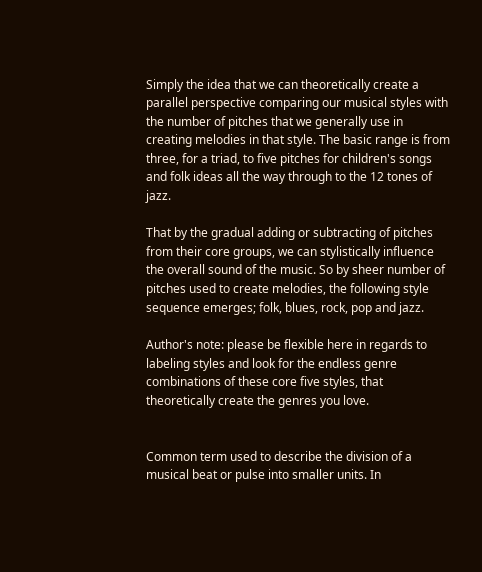Simply the idea that we can theoretically create a parallel perspective comparing our musical styles with the number of pitches that we generally use in creating melodies in that style. The basic range is from three, for a triad, to five pitches for children's songs and folk ideas all the way through to the 12 tones of jazz.

That by the gradual adding or subtracting of pitches from their core groups, we can stylistically influence the overall sound of the music. So by sheer number of pitches used to create melodies, the following style sequence emerges; folk, blues, rock, pop and jazz.

Author's note: please be flexible here in regards to labeling styles and look for the endless genre combinations of these core five styles, that theoretically create the genres you love.


Common term used to describe the division of a musical beat or pulse into smaller units. In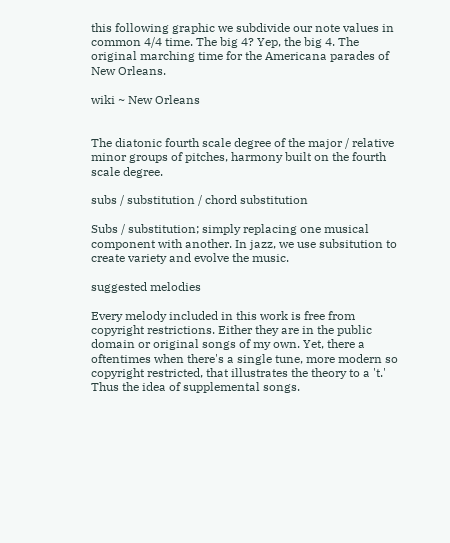this following graphic we subdivide our note values in common 4/4 time. The big 4? Yep, the big 4. The original marching time for the Americana parades of New Orleans.

wiki ~ New Orleans


The diatonic fourth scale degree of the major / relative minor groups of pitches, harmony built on the fourth scale degree.

subs / substitution / chord substitution

Subs / substitution; simply replacing one musical component with another. In jazz, we use subsitution to create variety and evolve the music.

suggested melodies

Every melody included in this work is free from copyright restrictions. Either they are in the public domain or original songs of my own. Yet, there a oftentimes when there's a single tune, more modern so copyright restricted, that illustrates the theory to a 't.' Thus the idea of supplemental songs.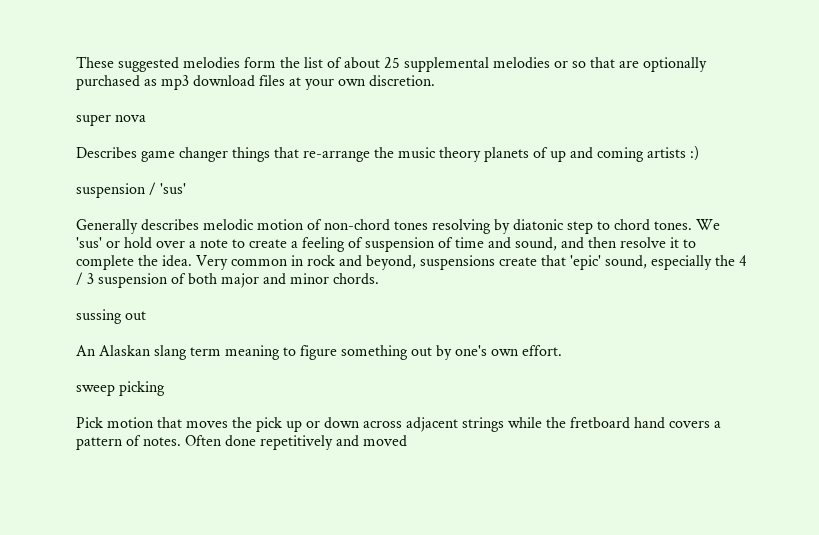These suggested melodies form the list of about 25 supplemental melodies or so that are optionally purchased as mp3 download files at your own discretion.

super nova

Describes game changer things that re-arrange the music theory planets of up and coming artists :)

suspension / 'sus'

Generally describes melodic motion of non-chord tones resolving by diatonic step to chord tones. We 'sus' or hold over a note to create a feeling of suspension of time and sound, and then resolve it to complete the idea. Very common in rock and beyond, suspensions create that 'epic' sound, especially the 4 / 3 suspension of both major and minor chords.

sussing out

An Alaskan slang term meaning to figure something out by one's own effort.

sweep picking

Pick motion that moves the pick up or down across adjacent strings while the fretboard hand covers a pattern of notes. Often done repetitively and moved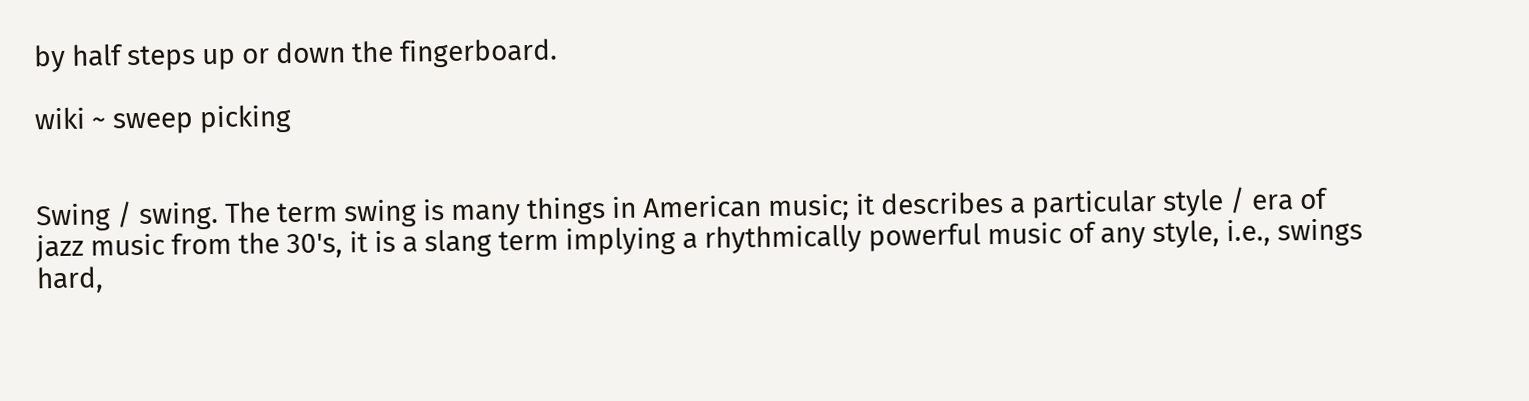by half steps up or down the fingerboard.

wiki ~ sweep picking


Swing / swing. The term swing is many things in American music; it describes a particular style / era of jazz music from the 30's, it is a slang term implying a rhythmically powerful music of any style, i.e., swings hard,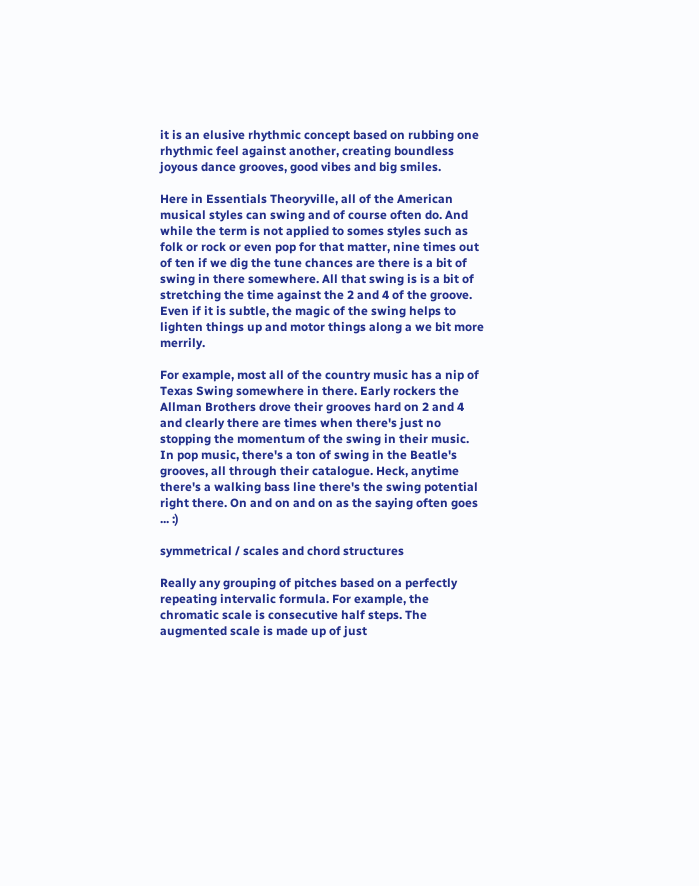it is an elusive rhythmic concept based on rubbing one rhythmic feel against another, creating boundless joyous dance grooves, good vibes and big smiles.

Here in Essentials Theoryville, all of the American musical styles can swing and of course often do. And while the term is not applied to somes styles such as folk or rock or even pop for that matter, nine times out of ten if we dig the tune chances are there is a bit of swing in there somewhere. All that swing is is a bit of stretching the time against the 2 and 4 of the groove. Even if it is subtle, the magic of the swing helps to lighten things up and motor things along a we bit more merrily.

For example, most all of the country music has a nip of Texas Swing somewhere in there. Early rockers the Allman Brothers drove their grooves hard on 2 and 4 and clearly there are times when there's just no stopping the momentum of the swing in their music. In pop music, there's a ton of swing in the Beatle's grooves, all through their catalogue. Heck, anytime there's a walking bass line there's the swing potential right there. On and on and on as the saying often goes ... :)

symmetrical / scales and chord structures

Really any grouping of pitches based on a perfectly repeating intervalic formula. For example, the chromatic scale is consecutive half steps. The augmented scale is made up of just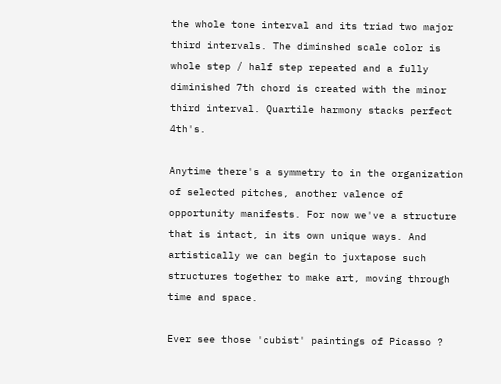the whole tone interval and its triad two major third intervals. The diminshed scale color is whole step / half step repeated and a fully diminished 7th chord is created with the minor third interval. Quartile harmony stacks perfect 4th's.

Anytime there's a symmetry to in the organization of selected pitches, another valence of opportunity manifests. For now we've a structure that is intact, in its own unique ways. And artistically we can begin to juxtapose such structures together to make art, moving through time and space.

Ever see those 'cubist' paintings of Picasso ?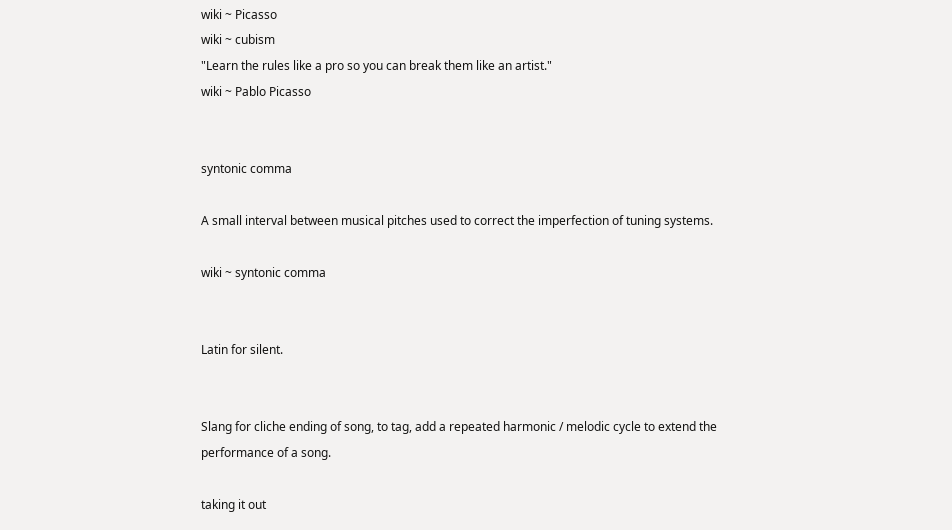wiki ~ Picasso
wiki ~ cubism
"Learn the rules like a pro so you can break them like an artist."
wiki ~ Pablo Picasso


syntonic comma

A small interval between musical pitches used to correct the imperfection of tuning systems.

wiki ~ syntonic comma


Latin for silent.


Slang for cliche ending of song, to tag, add a repeated harmonic / melodic cycle to extend the performance of a song.

taking it out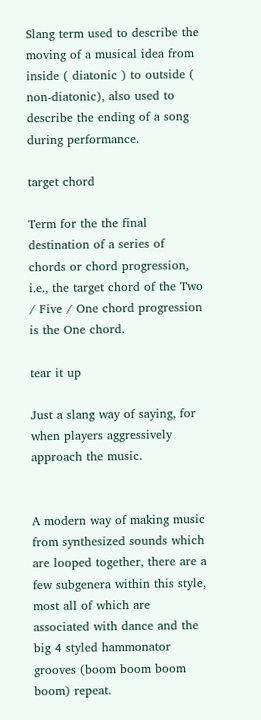Slang term used to describe the moving of a musical idea from inside ( diatonic ) to outside ( non-diatonic), also used to describe the ending of a song during performance.

target chord

Term for the the final destination of a series of chords or chord progression, i.e., the target chord of the Two / Five / One chord progression is the One chord.

tear it up

Just a slang way of saying, for when players aggressively approach the music.


A modern way of making music from synthesized sounds which are looped together, there are a few subgenera within this style, most all of which are associated with dance and the big 4 styled hammonator grooves (boom boom boom boom) repeat.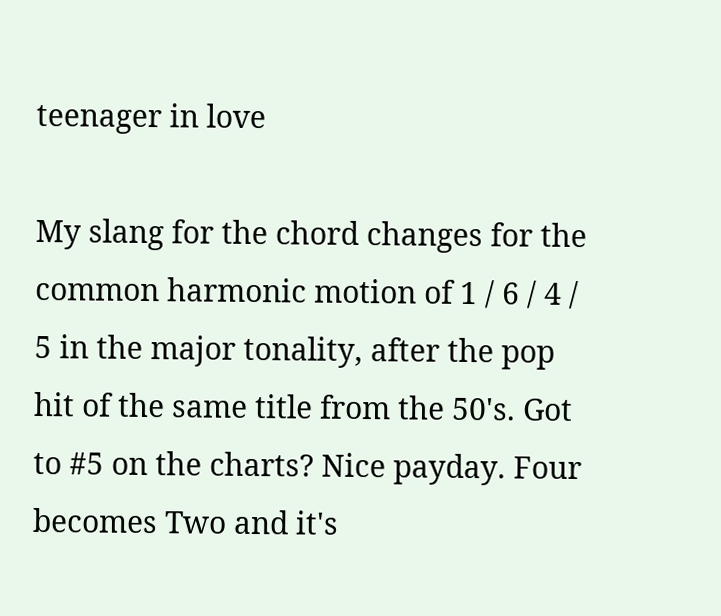teenager in love

My slang for the chord changes for the common harmonic motion of 1 / 6 / 4 / 5 in the major tonality, after the pop hit of the same title from the 50's. Got to #5 on the charts? Nice payday. Four becomes Two and it's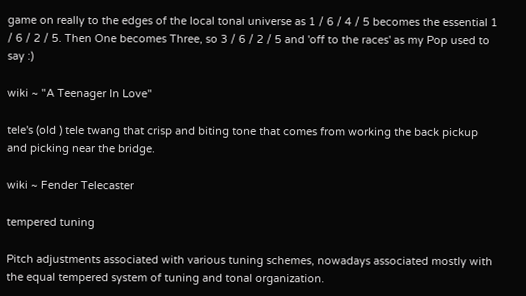game on really to the edges of the local tonal universe as 1 / 6 / 4 / 5 becomes the essential 1 / 6 / 2 / 5. Then One becomes Three, so 3 / 6 / 2 / 5 and 'off to the races' as my Pop used to say :)

wiki ~ "A Teenager In Love"

tele's (old ) tele twang that crisp and biting tone that comes from working the back pickup and picking near the bridge.

wiki ~ Fender Telecaster

tempered tuning

Pitch adjustments associated with various tuning schemes, nowadays associated mostly with the equal tempered system of tuning and tonal organization.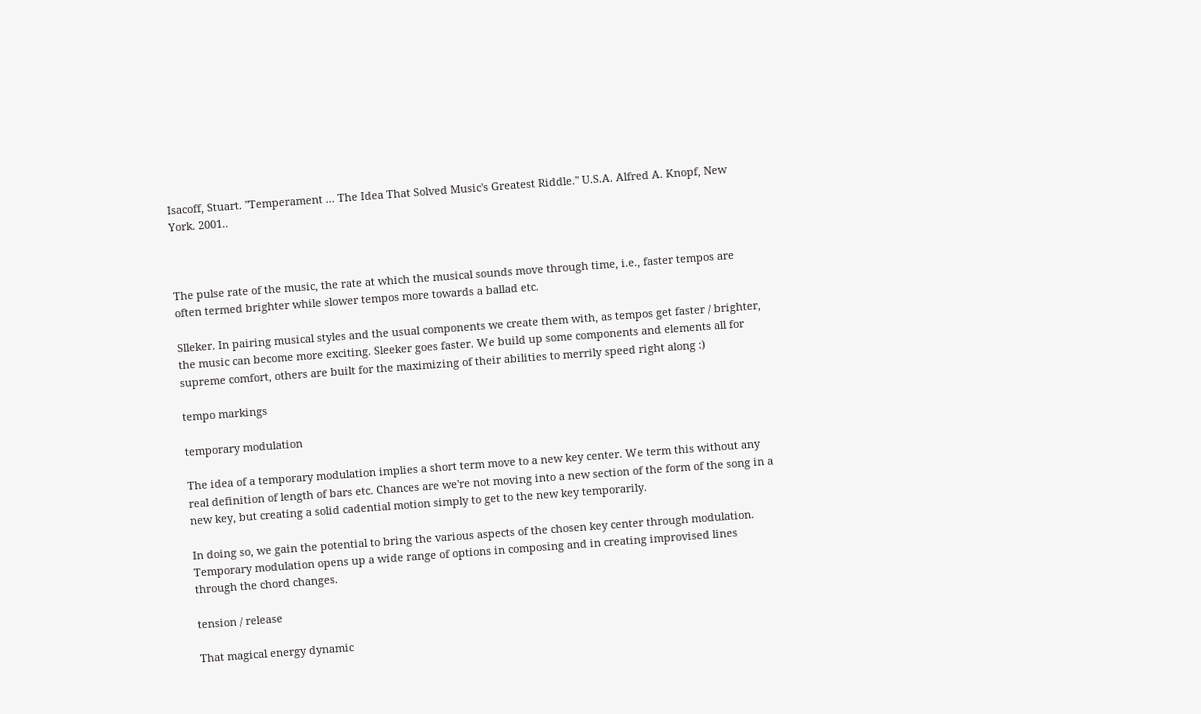Isacoff, Stuart. "Temperament ... The Idea That Solved Music's Greatest Riddle." U.S.A. Alfred A. Knopf, New York. 2001..



The pulse rate of the music, the rate at which the musical sounds move through time, i.e., faster tempos are often termed brighter while slower tempos more towards a ballad etc.

Slleker. In pairing musical styles and the usual components we create them with, as tempos get faster / brighter, the music can become more exciting. Sleeker goes faster. We build up some components and elements all for supreme comfort, others are built for the maximizing of their abilities to merrily speed right along :)

tempo markings

temporary modulation

The idea of a temporary modulation implies a short term move to a new key center. We term this without any real definition of length of bars etc. Chances are we're not moving into a new section of the form of the song in a new key, but creating a solid cadential motion simply to get to the new key temporarily.

In doing so, we gain the potential to bring the various aspects of the chosen key center through modulation. Temporary modulation opens up a wide range of options in composing and in creating improvised lines through the chord changes.

tension / release

That magical energy dynamic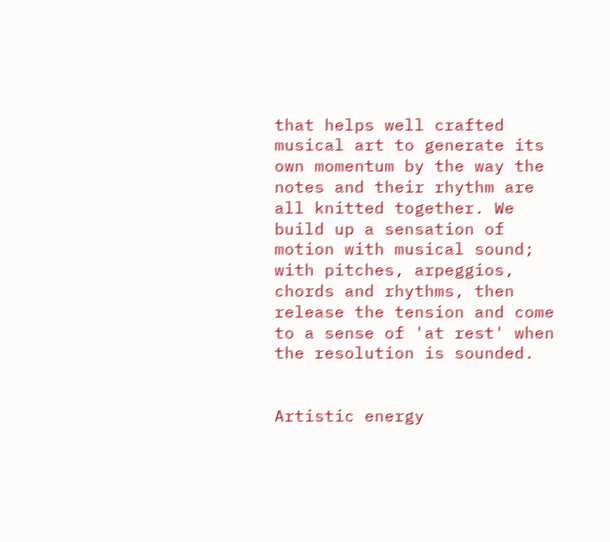that helps well crafted musical art to generate its own momentum by the way the notes and their rhythm are all knitted together. We build up a sensation of motion with musical sound; with pitches, arpeggios, chords and rhythms, then release the tension and come to a sense of 'at rest' when the resolution is sounded.


Artistic energy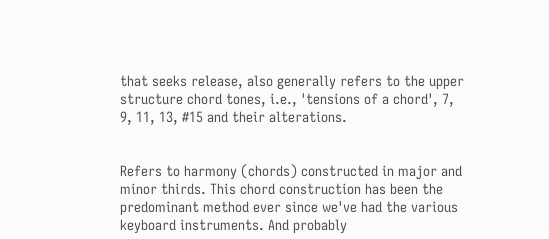that seeks release, also generally refers to the upper structure chord tones, i.e., 'tensions of a chord', 7, 9, 11, 13, #15 and their alterations.


Refers to harmony (chords) constructed in major and minor thirds. This chord construction has been the predominant method ever since we've had the various keyboard instruments. And probably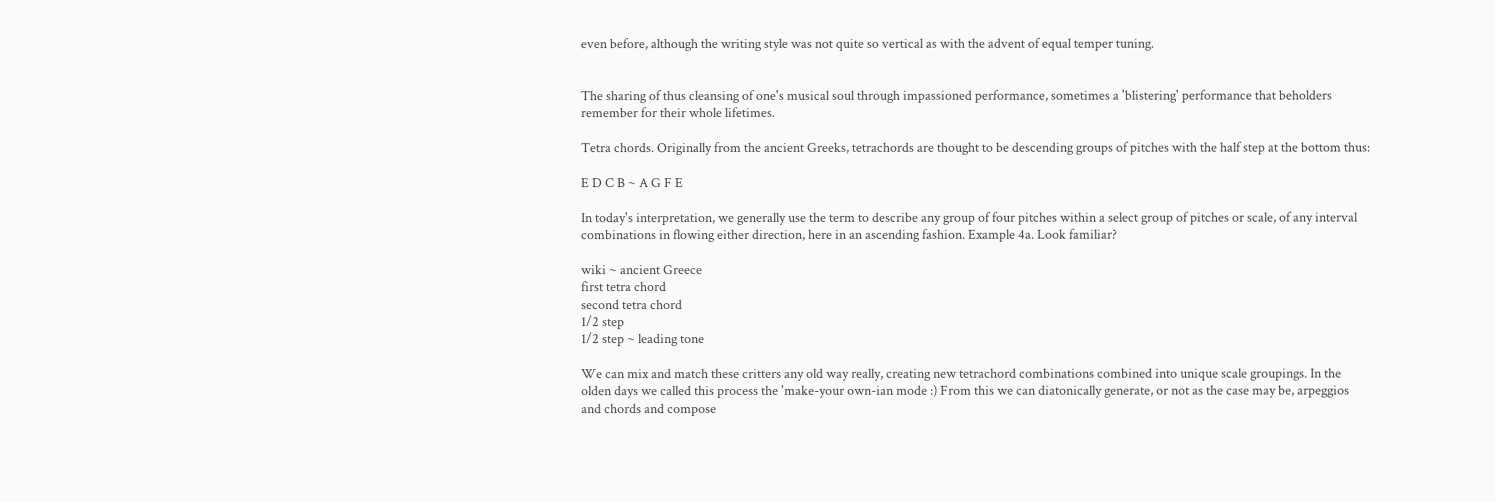even before, although the writing style was not quite so vertical as with the advent of equal temper tuning.


The sharing of thus cleansing of one's musical soul through impassioned performance, sometimes a 'blistering' performance that beholders remember for their whole lifetimes.

Tetra chords. Originally from the ancient Greeks, tetrachords are thought to be descending groups of pitches with the half step at the bottom thus:

E D C B ~ A G F E

In today's interpretation, we generally use the term to describe any group of four pitches within a select group of pitches or scale, of any interval combinations in flowing either direction, here in an ascending fashion. Example 4a. Look familiar?

wiki ~ ancient Greece
first tetra chord
second tetra chord
1/2 step
1/2 step ~ leading tone

We can mix and match these critters any old way really, creating new tetrachord combinations combined into unique scale groupings. In the olden days we called this process the 'make-your own-ian mode :) From this we can diatonically generate, or not as the case may be, arpeggios and chords and compose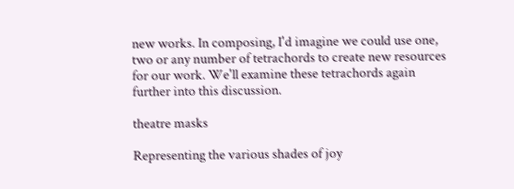new works. In composing, I'd imagine we could use one, two or any number of tetrachords to create new resources for our work. We'll examine these tetrachords again further into this discussion.

theatre masks

Representing the various shades of joy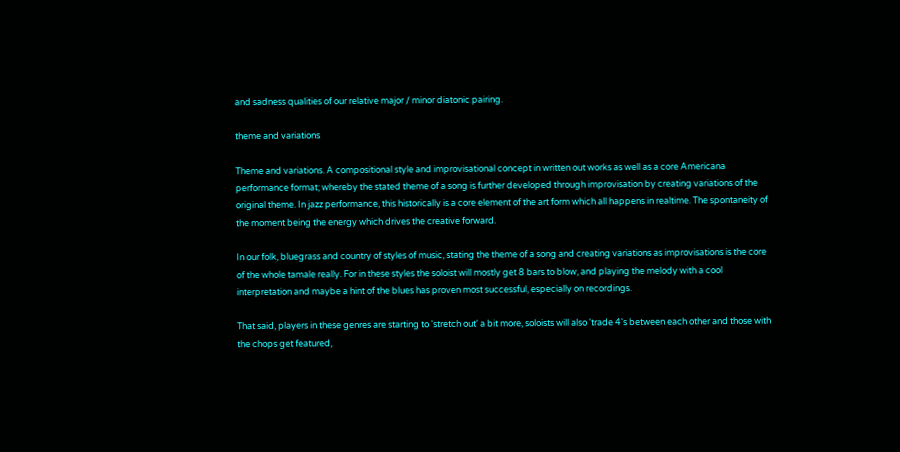and sadness qualities of our relative major / minor diatonic pairing.

theme and variations

Theme and variations. A compositional style and improvisational concept in written out works as well as a core Americana performance format; whereby the stated theme of a song is further developed through improvisation by creating variations of the original theme. In jazz performance, this historically is a core element of the art form which all happens in realtime. The spontaneity of the moment being the energy which drives the creative forward.

In our folk, bluegrass and country of styles of music, stating the theme of a song and creating variations as improvisations is the core of the whole tamale really. For in these styles the soloist will mostly get 8 bars to blow, and playing the melody with a cool interpretation and maybe a hint of the blues has proven most successful, especially on recordings.

That said, players in these genres are starting to 'stretch out' a bit more, soloists will also 'trade 4's between each other and those with the chops get featured,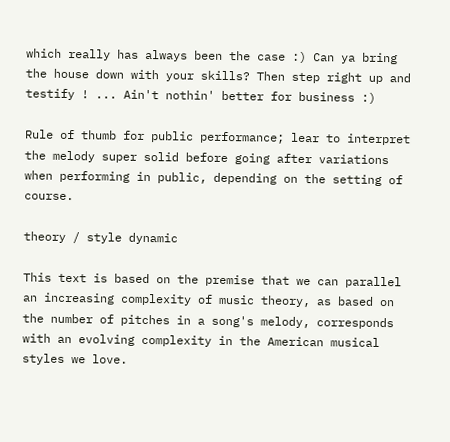which really has always been the case :) Can ya bring the house down with your skills? Then step right up and testify ! ... Ain't nothin' better for business :)

Rule of thumb for public performance; lear to interpret the melody super solid before going after variations when performing in public, depending on the setting of course.

theory / style dynamic

This text is based on the premise that we can parallel an increasing complexity of music theory, as based on the number of pitches in a song's melody, corresponds with an evolving complexity in the American musical styles we love.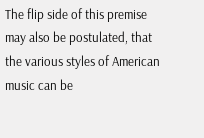The flip side of this premise may also be postulated, that the various styles of American music can be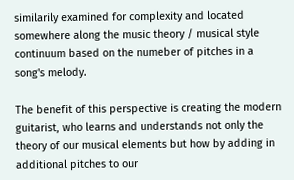similarily examined for complexity and located somewhere along the music theory / musical style continuum based on the numeber of pitches in a song's melody.

The benefit of this perspective is creating the modern guitarist, who learns and understands not only the theory of our musical elements but how by adding in additional pitches to our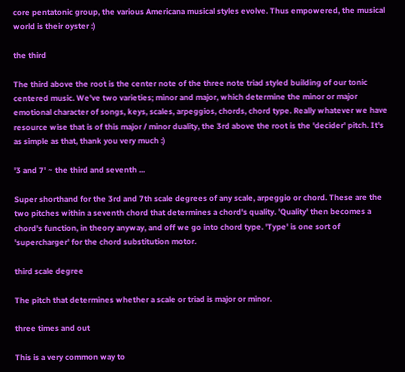core pentatonic group, the various Americana musical styles evolve. Thus empowered, the musical world is their oyster :)

the third

The third above the root is the center note of the three note triad styled building of our tonic centered music. We've two varieties; minor and major, which determine the minor or major emotional character of songs, keys, scales, arpeggios, chords, chord type. Really whatever we have resource wise that is of this major / minor duality, the 3rd above the root is the 'decider' pitch. It's as simple as that, thank you very much :)

'3 and 7' ~ the third and seventh ...

Super shorthand for the 3rd and 7th scale degrees of any scale, arpeggio or chord. These are the two pitches within a seventh chord that determines a chord's quality. 'Quality' then becomes a chord's function, in theory anyway, and off we go into chord type. 'Type' is one sort of 'supercharger' for the chord substitution motor.

third scale degree

The pitch that determines whether a scale or triad is major or minor.

three times and out

This is a very common way to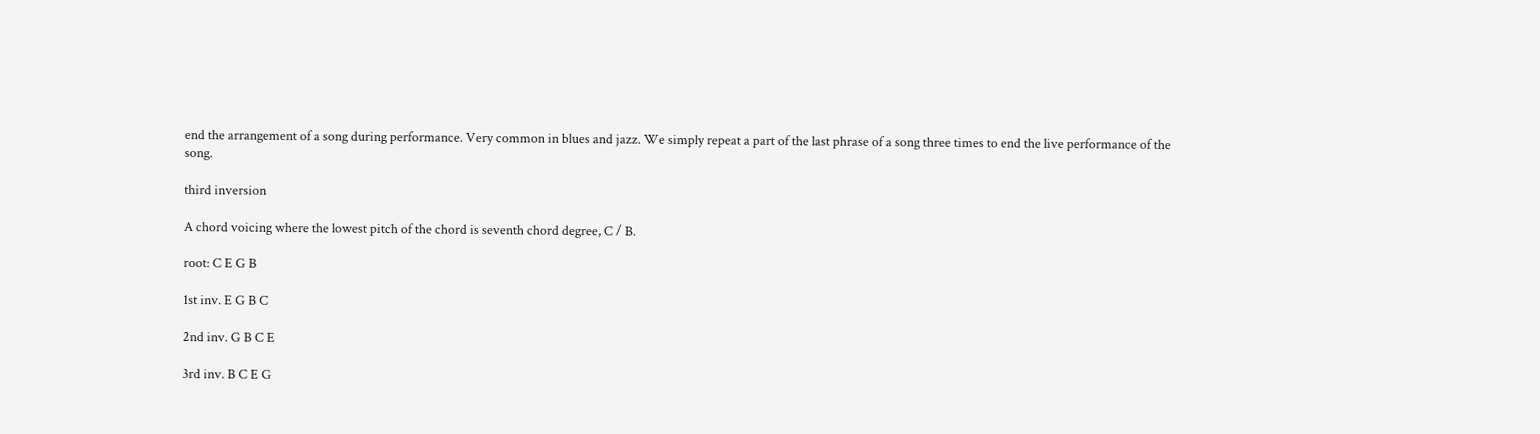end the arrangement of a song during performance. Very common in blues and jazz. We simply repeat a part of the last phrase of a song three times to end the live performance of the song.

third inversion

A chord voicing where the lowest pitch of the chord is seventh chord degree, C / B.

root: C E G B

1st inv. E G B C

2nd inv. G B C E

3rd inv. B C E G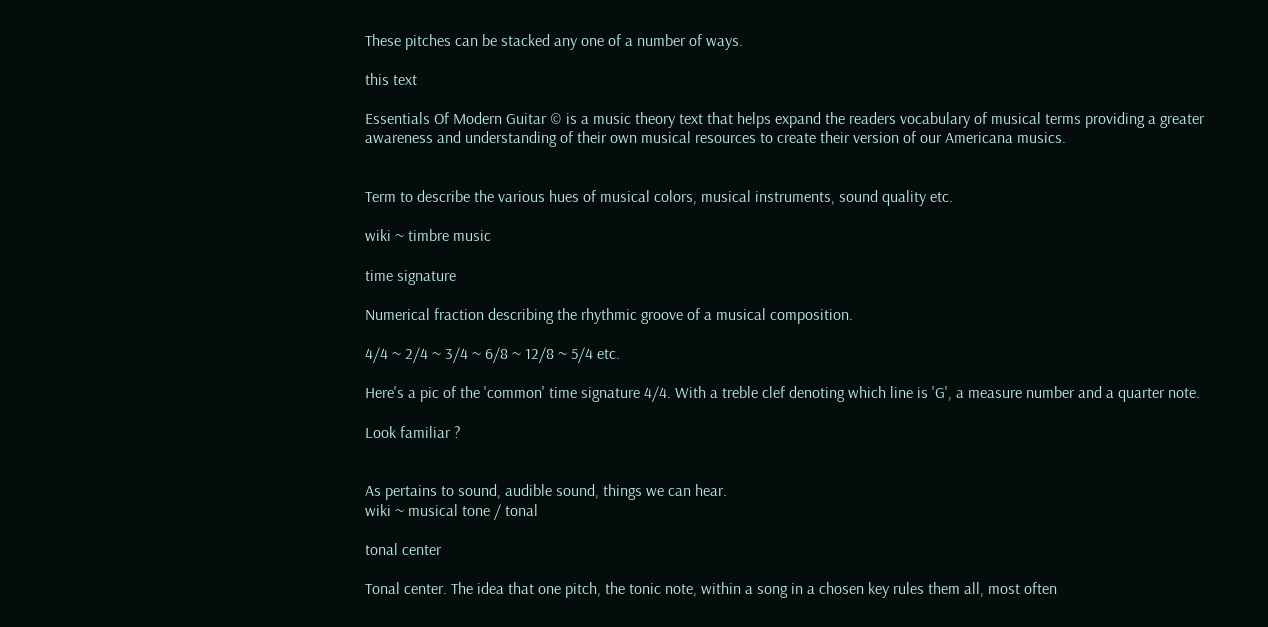These pitches can be stacked any one of a number of ways.

this text

Essentials Of Modern Guitar © is a music theory text that helps expand the readers vocabulary of musical terms providing a greater awareness and understanding of their own musical resources to create their version of our Americana musics.


Term to describe the various hues of musical colors, musical instruments, sound quality etc.

wiki ~ timbre music

time signature

Numerical fraction describing the rhythmic groove of a musical composition.

4/4 ~ 2/4 ~ 3/4 ~ 6/8 ~ 12/8 ~ 5/4 etc.

Here's a pic of the 'common' time signature 4/4. With a treble clef denoting which line is 'G', a measure number and a quarter note.

Look familiar ?


As pertains to sound, audible sound, things we can hear.
wiki ~ musical tone / tonal

tonal center

Tonal center. The idea that one pitch, the tonic note, within a song in a chosen key rules them all, most often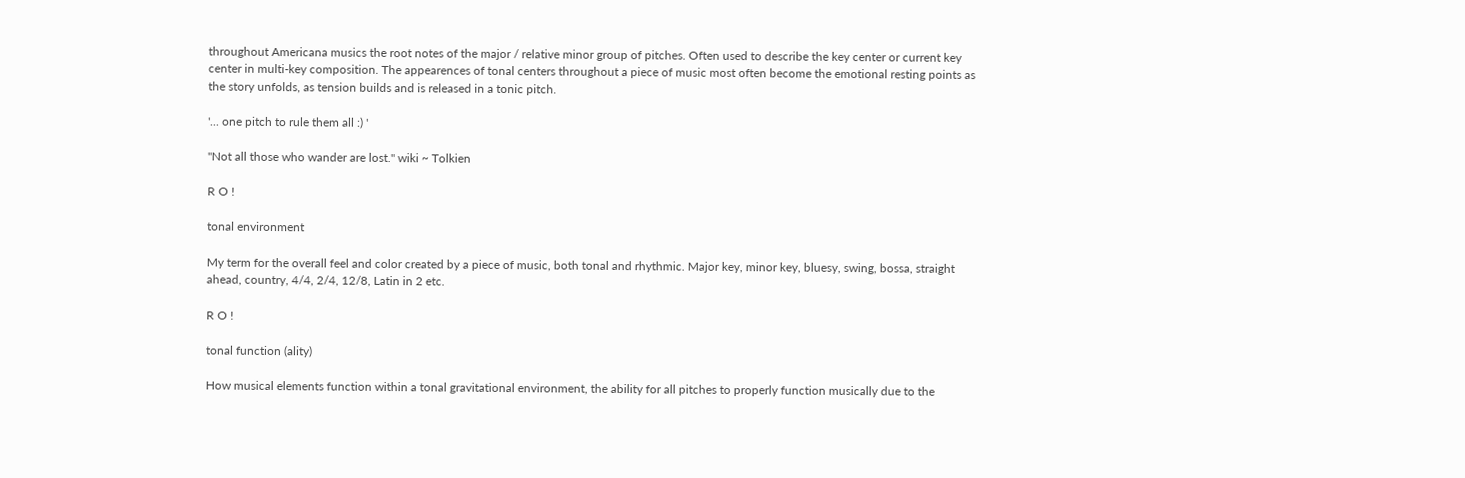throughout Americana musics the root notes of the major / relative minor group of pitches. Often used to describe the key center or current key center in multi-key composition. The appearences of tonal centers throughout a piece of music most often become the emotional resting points as the story unfolds, as tension builds and is released in a tonic pitch.

'... one pitch to rule them all :) '

"Not all those who wander are lost." wiki ~ Tolkien

R O !

tonal environment

My term for the overall feel and color created by a piece of music, both tonal and rhythmic. Major key, minor key, bluesy, swing, bossa, straight ahead, country, 4/4, 2/4, 12/8, Latin in 2 etc.

R O !

tonal function (ality)

How musical elements function within a tonal gravitational environment, the ability for all pitches to properly function musically due to the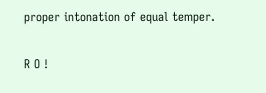proper intonation of equal temper.

R O !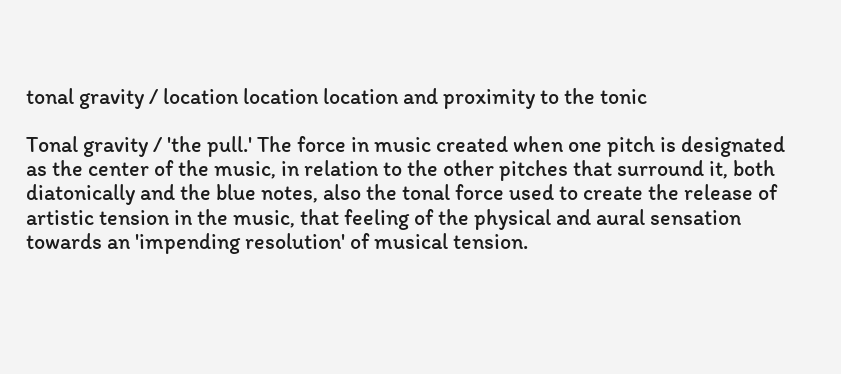tonal gravity / location location location and proximity to the tonic

Tonal gravity / 'the pull.' The force in music created when one pitch is designated as the center of the music, in relation to the other pitches that surround it, both diatonically and the blue notes, also the tonal force used to create the release of artistic tension in the music, that feeling of the physical and aural sensation towards an 'impending resolution' of musical tension.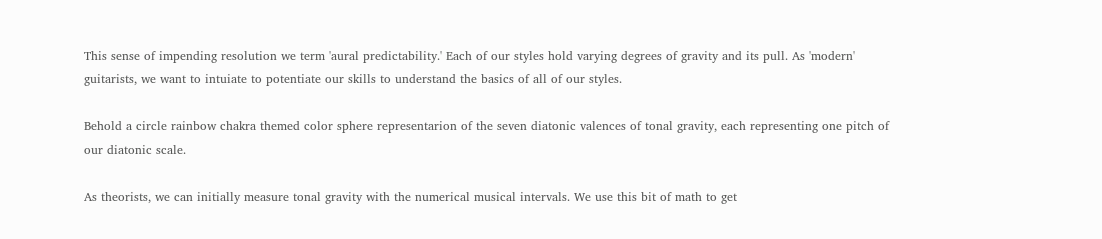This sense of impending resolution we term 'aural predictability.' Each of our styles hold varying degrees of gravity and its pull. As 'modern' guitarists, we want to intuiate to potentiate our skills to understand the basics of all of our styles.

Behold a circle rainbow chakra themed color sphere representarion of the seven diatonic valences of tonal gravity, each representing one pitch of our diatonic scale.

As theorists, we can initially measure tonal gravity with the numerical musical intervals. We use this bit of math to get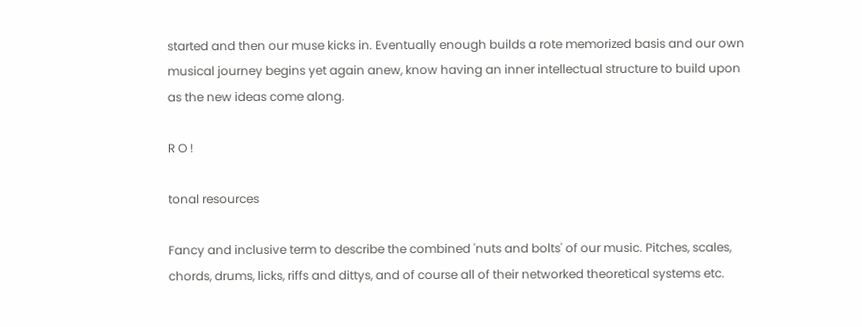started and then our muse kicks in. Eventually enough builds a rote memorized basis and our own musical journey begins yet again anew, know having an inner intellectual structure to build upon as the new ideas come along.

R O !

tonal resources

Fancy and inclusive term to describe the combined 'nuts and bolts' of our music. Pitches, scales, chords, drums, licks, riffs and dittys, and of course all of their networked theoretical systems etc.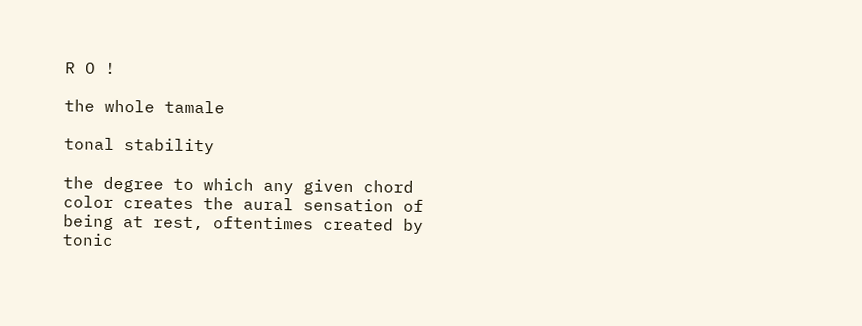R O !

the whole tamale

tonal stability

the degree to which any given chord color creates the aural sensation of being at rest, oftentimes created by tonic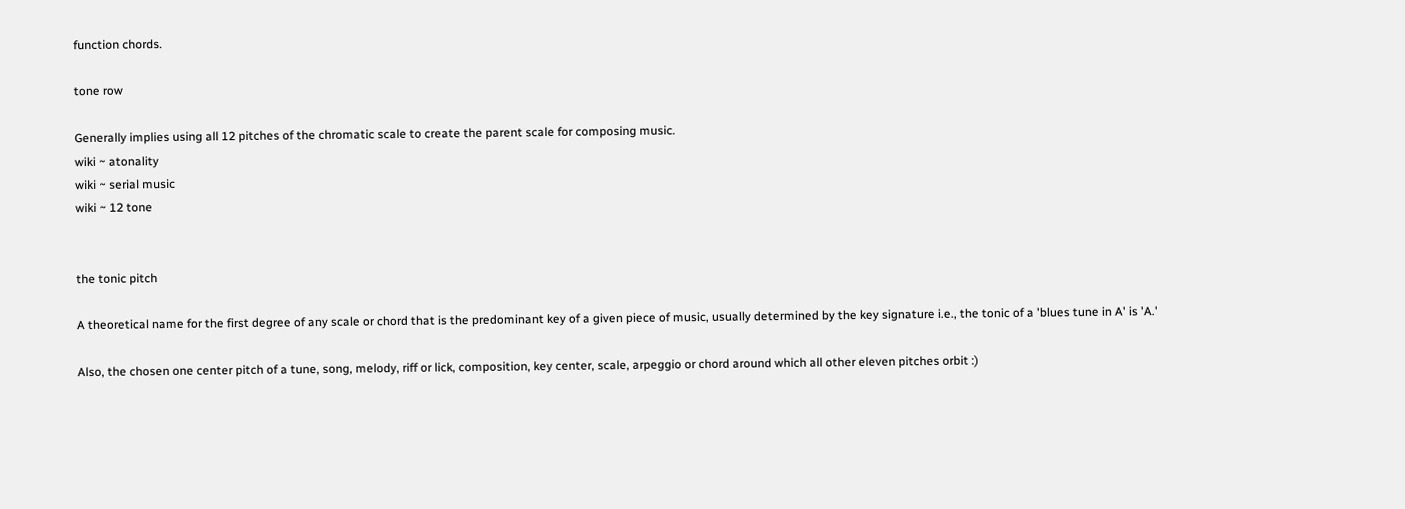function chords.

tone row

Generally implies using all 12 pitches of the chromatic scale to create the parent scale for composing music.
wiki ~ atonality
wiki ~ serial music
wiki ~ 12 tone


the tonic pitch

A theoretical name for the first degree of any scale or chord that is the predominant key of a given piece of music, usually determined by the key signature i.e., the tonic of a 'blues tune in A' is 'A.'

Also, the chosen one center pitch of a tune, song, melody, riff or lick, composition, key center, scale, arpeggio or chord around which all other eleven pitches orbit :)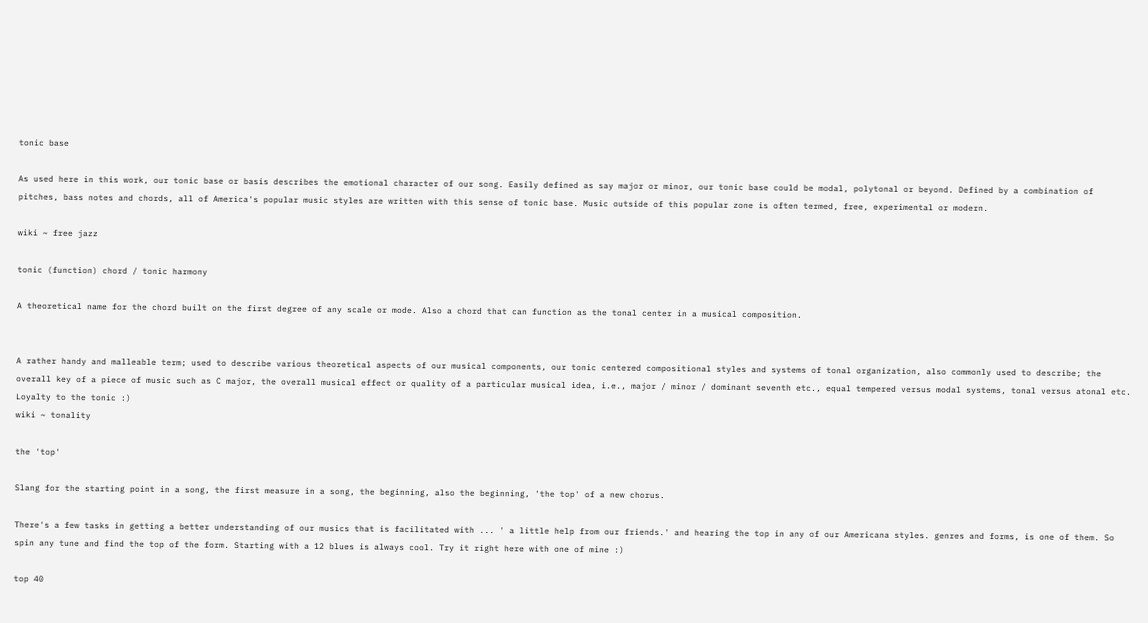tonic base

As used here in this work, our tonic base or basis describes the emotional character of our song. Easily defined as say major or minor, our tonic base could be modal, polytonal or beyond. Defined by a combination of pitches, bass notes and chords, all of America's popular music styles are written with this sense of tonic base. Music outside of this popular zone is often termed, free, experimental or modern.

wiki ~ free jazz

tonic (function) chord / tonic harmony

A theoretical name for the chord built on the first degree of any scale or mode. Also a chord that can function as the tonal center in a musical composition.


A rather handy and malleable term; used to describe various theoretical aspects of our musical components, our tonic centered compositional styles and systems of tonal organization, also commonly used to describe; the overall key of a piece of music such as C major, the overall musical effect or quality of a particular musical idea, i.e., major / minor / dominant seventh etc., equal tempered versus modal systems, tonal versus atonal etc. Loyalty to the tonic :)
wiki ~ tonality

the 'top'

Slang for the starting point in a song, the first measure in a song, the beginning, also the beginning, 'the top' of a new chorus.

There's a few tasks in getting a better understanding of our musics that is facilitated with ... ' a little help from our friends.' and hearing the top in any of our Americana styles. genres and forms, is one of them. So spin any tune and find the top of the form. Starting with a 12 blues is always cool. Try it right here with one of mine :)

top 40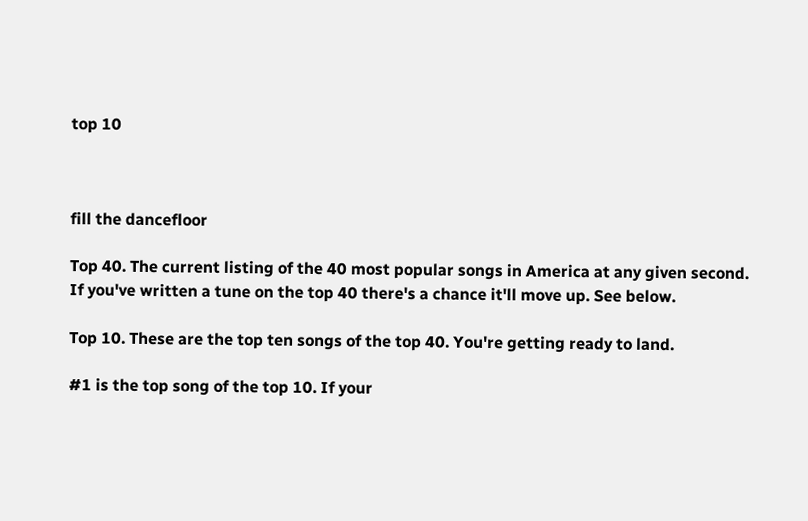top 10



fill the dancefloor

Top 40. The current listing of the 40 most popular songs in America at any given second. If you've written a tune on the top 40 there's a chance it'll move up. See below.

Top 10. These are the top ten songs of the top 40. You're getting ready to land.

#1 is the top song of the top 10. If your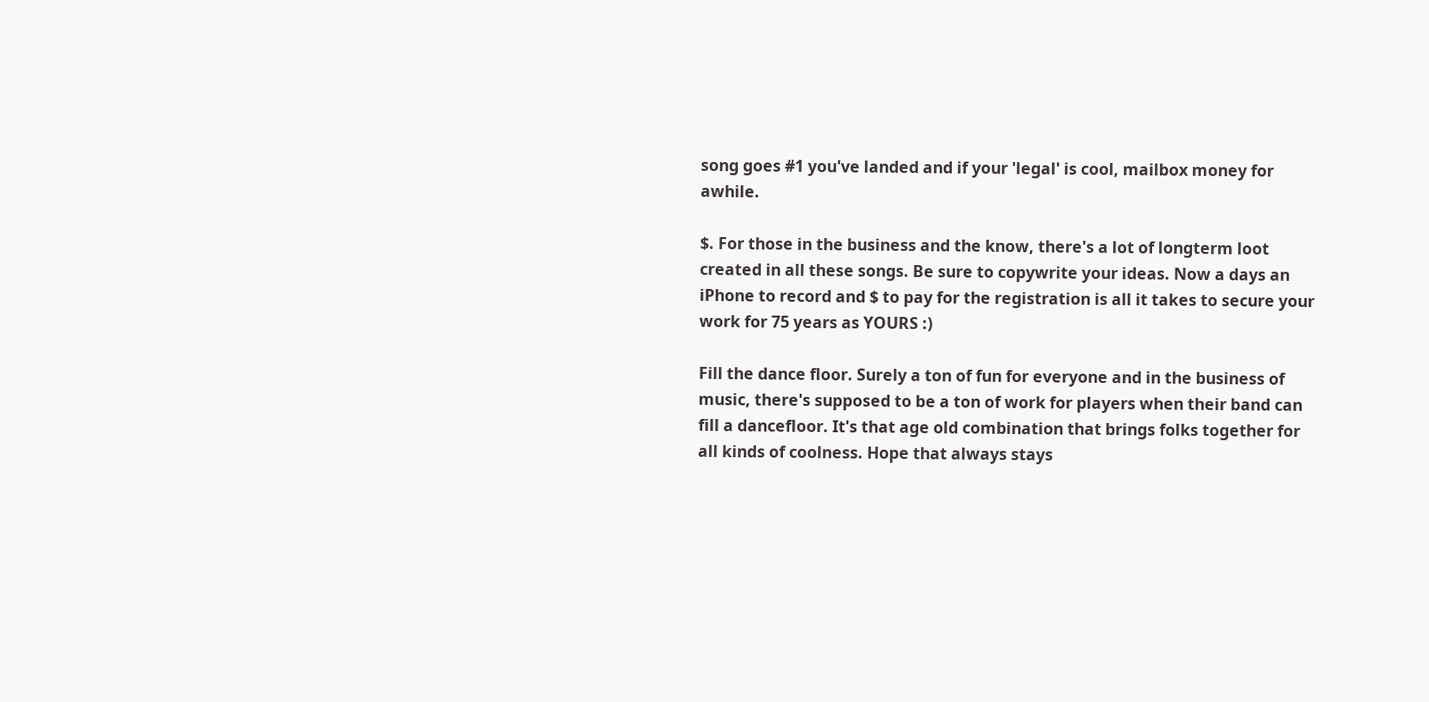song goes #1 you've landed and if your 'legal' is cool, mailbox money for awhile.

$. For those in the business and the know, there's a lot of longterm loot created in all these songs. Be sure to copywrite your ideas. Now a days an iPhone to record and $ to pay for the registration is all it takes to secure your work for 75 years as YOURS :)

Fill the dance floor. Surely a ton of fun for everyone and in the business of music, there's supposed to be a ton of work for players when their band can fill a dancefloor. It's that age old combination that brings folks together for all kinds of coolness. Hope that always stays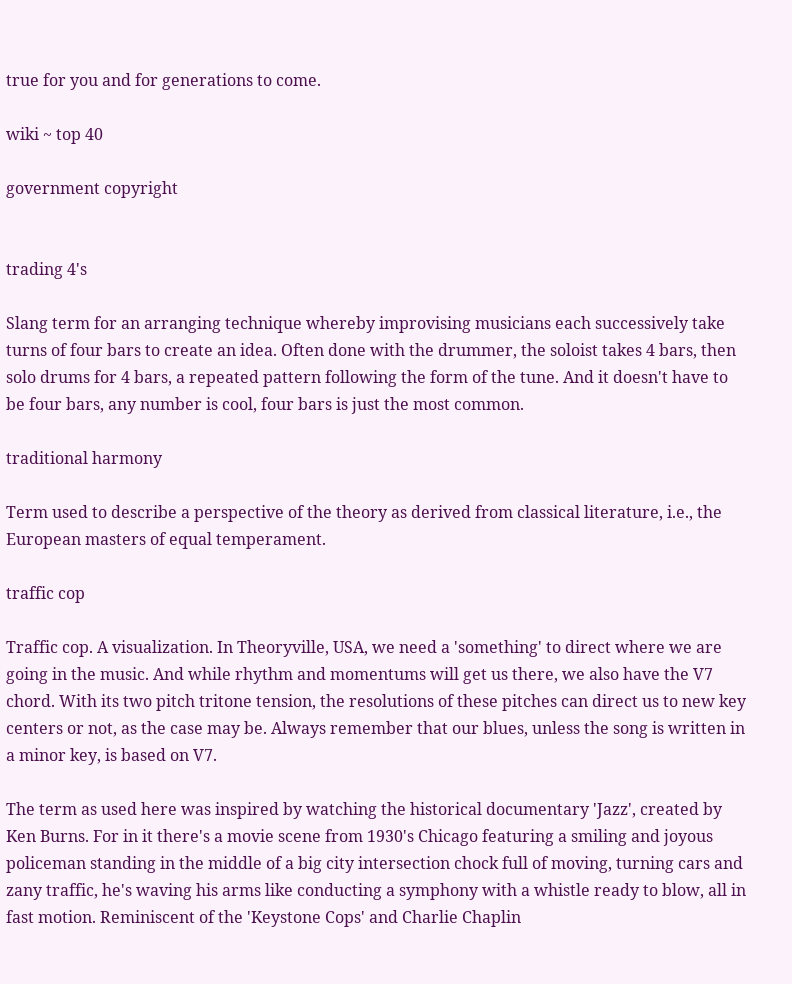true for you and for generations to come.

wiki ~ top 40

government copyright


trading 4's

Slang term for an arranging technique whereby improvising musicians each successively take turns of four bars to create an idea. Often done with the drummer, the soloist takes 4 bars, then solo drums for 4 bars, a repeated pattern following the form of the tune. And it doesn't have to be four bars, any number is cool, four bars is just the most common.

traditional harmony

Term used to describe a perspective of the theory as derived from classical literature, i.e., the European masters of equal temperament.

traffic cop

Traffic cop. A visualization. In Theoryville, USA, we need a 'something' to direct where we are going in the music. And while rhythm and momentums will get us there, we also have the V7 chord. With its two pitch tritone tension, the resolutions of these pitches can direct us to new key centers or not, as the case may be. Always remember that our blues, unless the song is written in a minor key, is based on V7.

The term as used here was inspired by watching the historical documentary 'Jazz', created by Ken Burns. For in it there's a movie scene from 1930's Chicago featuring a smiling and joyous policeman standing in the middle of a big city intersection chock full of moving, turning cars and zany traffic, he's waving his arms like conducting a symphony with a whistle ready to blow, all in fast motion. Reminiscent of the 'Keystone Cops' and Charlie Chaplin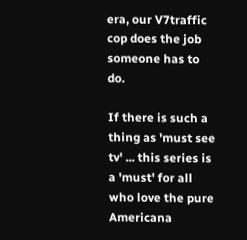era, our V7traffic cop does the job someone has to do.

If there is such a thing as 'must see tv' ... this series is a 'must' for all who love the pure Americana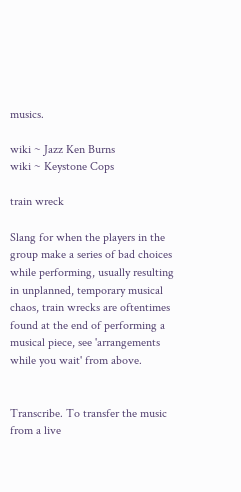musics.

wiki ~ Jazz Ken Burns
wiki ~ Keystone Cops

train wreck

Slang for when the players in the group make a series of bad choices while performing, usually resulting in unplanned, temporary musical chaos, train wrecks are oftentimes found at the end of performing a musical piece, see 'arrangements while you wait' from above.


Transcribe. To transfer the music from a live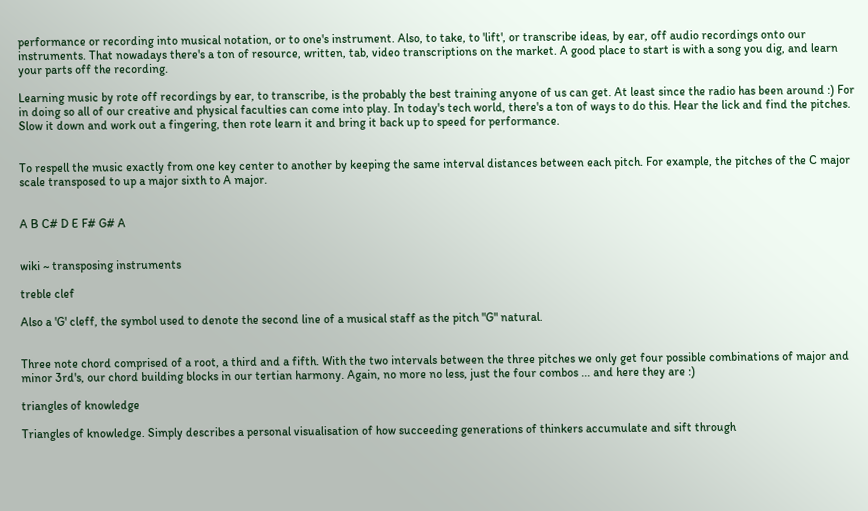performance or recording into musical notation, or to one's instrument. Also, to take, to 'lift', or transcribe ideas, by ear, off audio recordings onto our instruments. That nowadays there's a ton of resource, written, tab, video transcriptions on the market. A good place to start is with a song you dig, and learn your parts off the recording.

Learning music by rote off recordings by ear, to transcribe, is the probably the best training anyone of us can get. At least since the radio has been around :) For in doing so all of our creative and physical faculties can come into play. In today's tech world, there's a ton of ways to do this. Hear the lick and find the pitches. Slow it down and work out a fingering, then rote learn it and bring it back up to speed for performance.


To respell the music exactly from one key center to another by keeping the same interval distances between each pitch. For example, the pitches of the C major scale transposed to up a major sixth to A major.


A B C# D E F# G# A


wiki ~ transposing instruments

treble clef

Also a 'G' cleff, the symbol used to denote the second line of a musical staff as the pitch "G" natural.


Three note chord comprised of a root, a third and a fifth. With the two intervals between the three pitches we only get four possible combinations of major and minor 3rd's, our chord building blocks in our tertian harmony. Again, no more no less, just the four combos ... and here they are :)

triangles of knowledge

Triangles of knowledge. Simply describes a personal visualisation of how succeeding generations of thinkers accumulate and sift through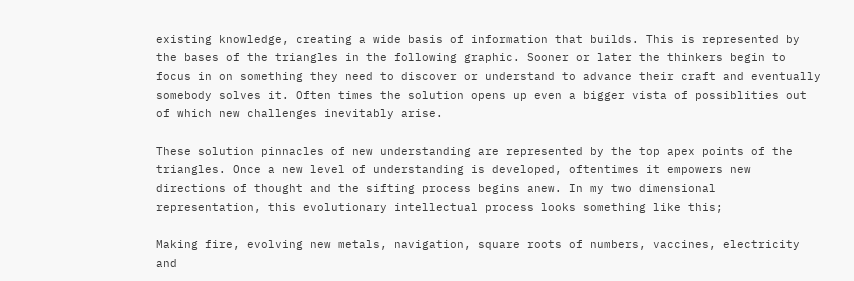existing knowledge, creating a wide basis of information that builds. This is represented by the bases of the triangles in the following graphic. Sooner or later the thinkers begin to focus in on something they need to discover or understand to advance their craft and eventually somebody solves it. Often times the solution opens up even a bigger vista of possiblities out of which new challenges inevitably arise.

These solution pinnacles of new understanding are represented by the top apex points of the triangles. Once a new level of understanding is developed, oftentimes it empowers new directions of thought and the sifting process begins anew. In my two dimensional representation, this evolutionary intellectual process looks something like this;

Making fire, evolving new metals, navigation, square roots of numbers, vaccines, electricity and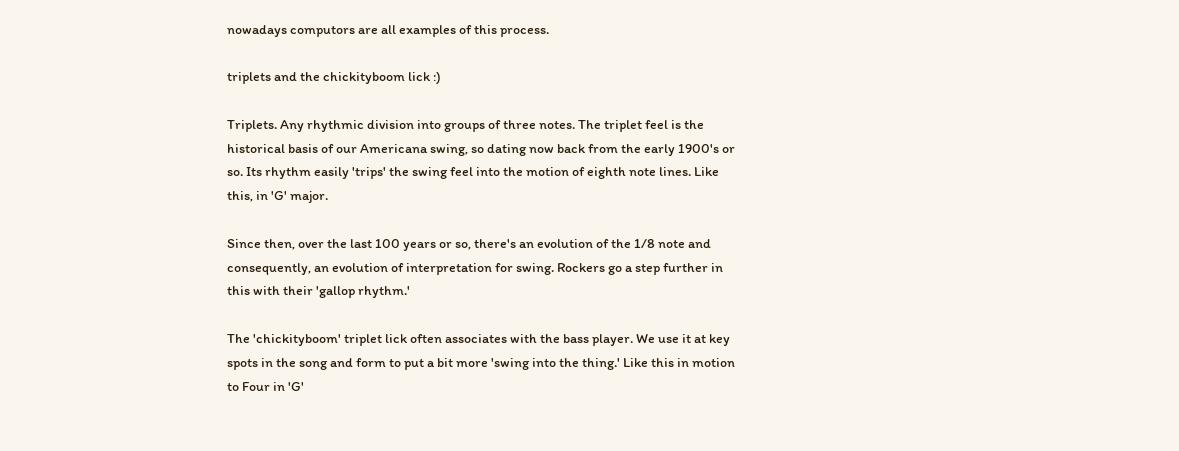nowadays computors are all examples of this process.

triplets and the chickityboom lick :)

Triplets. Any rhythmic division into groups of three notes. The triplet feel is the historical basis of our Americana swing, so dating now back from the early 1900's or so. Its rhythm easily 'trips' the swing feel into the motion of eighth note lines. Like this, in 'G' major.

Since then, over the last 100 years or so, there's an evolution of the 1/8 note and consequently, an evolution of interpretation for swing. Rockers go a step further in this with their 'gallop rhythm.'

The 'chickityboom' triplet lick often associates with the bass player. We use it at key spots in the song and form to put a bit more 'swing into the thing.' Like this in motion to Four in 'G'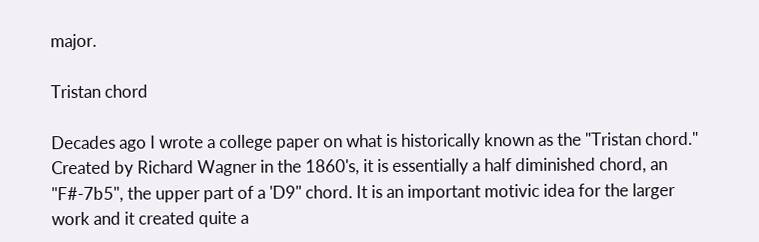major.

Tristan chord

Decades ago I wrote a college paper on what is historically known as the "Tristan chord." Created by Richard Wagner in the 1860's, it is essentially a half diminished chord, an "F#-7b5", the upper part of a 'D9" chord. It is an important motivic idea for the larger work and it created quite a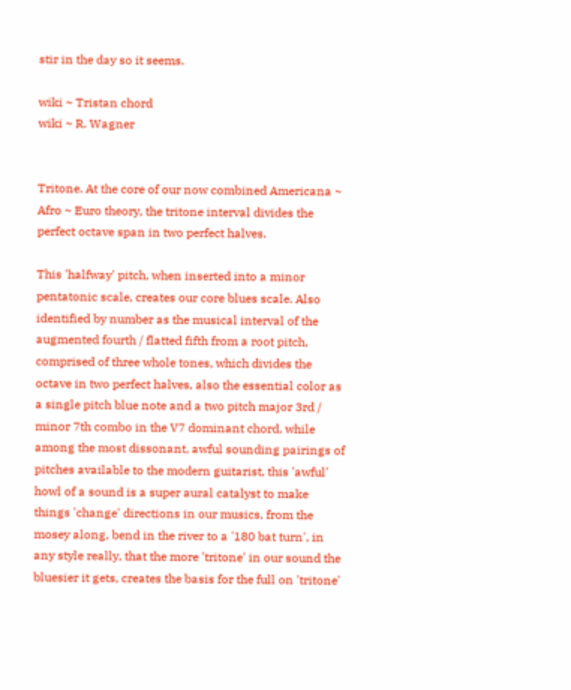stir in the day so it seems.

wiki ~ Tristan chord
wiki ~ R. Wagner


Tritone. At the core of our now combined Americana ~ Afro ~ Euro theory, the tritone interval divides the perfect octave span in two perfect halves.

This 'halfway' pitch, when inserted into a minor pentatonic scale, creates our core blues scale. Also identified by number as the musical interval of the augmented fourth / flatted fifth from a root pitch, comprised of three whole tones, which divides the octave in two perfect halves, also the essential color as a single pitch blue note and a two pitch major 3rd / minor 7th combo in the V7 dominant chord, while among the most dissonant, awful sounding pairings of pitches available to the modern guitarist, this 'awful' howl of a sound is a super aural catalyst to make things 'change' directions in our musics, from the mosey along, bend in the river to a '180 bat turn', in any style really, that the more 'tritone' in our sound the bluesier it gets, creates the basis for the full on 'tritone'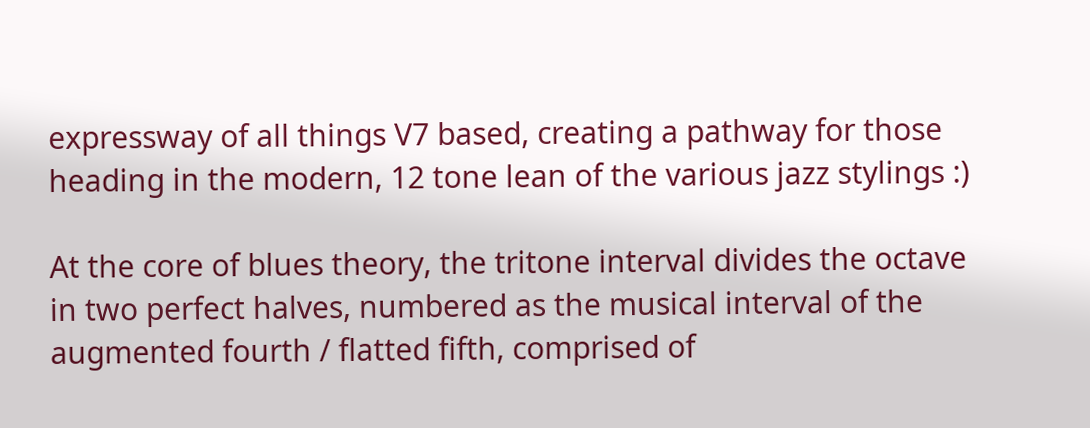expressway of all things V7 based, creating a pathway for those heading in the modern, 12 tone lean of the various jazz stylings :)

At the core of blues theory, the tritone interval divides the octave in two perfect halves, numbered as the musical interval of the augmented fourth / flatted fifth, comprised of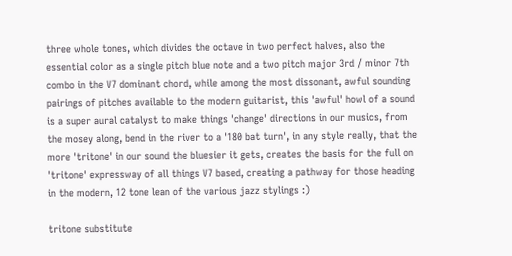three whole tones, which divides the octave in two perfect halves, also the essential color as a single pitch blue note and a two pitch major 3rd / minor 7th combo in the V7 dominant chord, while among the most dissonant, awful sounding pairings of pitches available to the modern guitarist, this 'awful' howl of a sound is a super aural catalyst to make things 'change' directions in our musics, from the mosey along, bend in the river to a '180 bat turn', in any style really, that the more 'tritone' in our sound the bluesier it gets, creates the basis for the full on 'tritone' expressway of all things V7 based, creating a pathway for those heading in the modern, 12 tone lean of the various jazz stylings :)

tritone substitute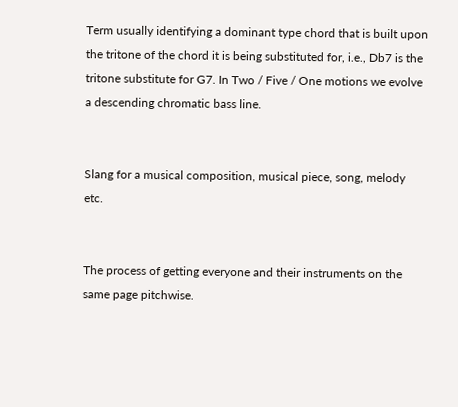Term usually identifying a dominant type chord that is built upon the tritone of the chord it is being substituted for, i.e., Db7 is the tritone substitute for G7. In Two / Five / One motions we evolve a descending chromatic bass line.


Slang for a musical composition, musical piece, song, melody etc.


The process of getting everyone and their instruments on the same page pitchwise.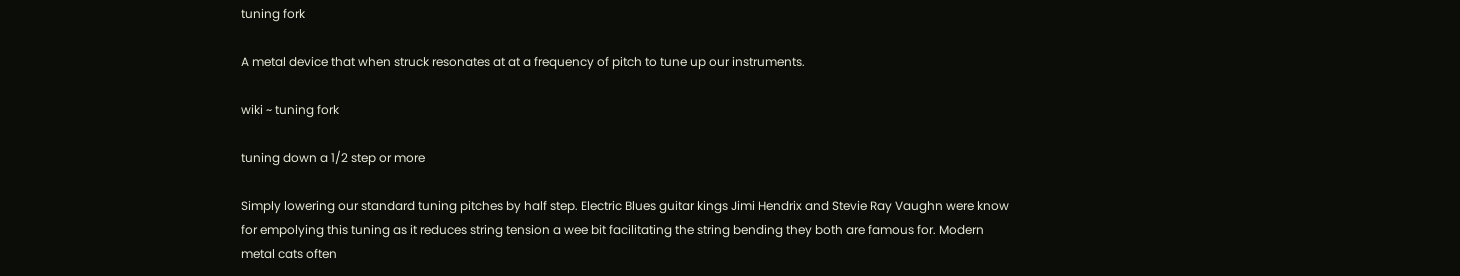tuning fork

A metal device that when struck resonates at at a frequency of pitch to tune up our instruments.

wiki ~ tuning fork

tuning down a 1/2 step or more

Simply lowering our standard tuning pitches by half step. Electric Blues guitar kings Jimi Hendrix and Stevie Ray Vaughn were know for empolying this tuning as it reduces string tension a wee bit facilitating the string bending they both are famous for. Modern metal cats often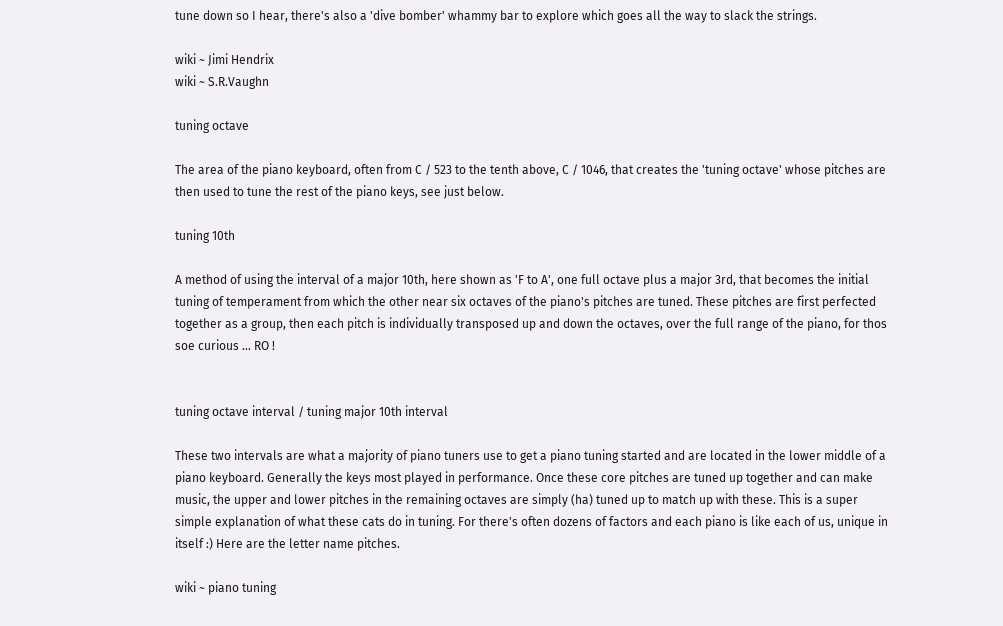tune down so I hear, there's also a 'dive bomber' whammy bar to explore which goes all the way to slack the strings.

wiki ~ Jimi Hendrix
wiki ~ S.R.Vaughn

tuning octave

The area of the piano keyboard, often from C / 523 to the tenth above, C / 1046, that creates the 'tuning octave' whose pitches are then used to tune the rest of the piano keys, see just below.

tuning 10th

A method of using the interval of a major 10th, here shown as 'F to A', one full octave plus a major 3rd, that becomes the initial tuning of temperament from which the other near six octaves of the piano's pitches are tuned. These pitches are first perfected together as a group, then each pitch is individually transposed up and down the octaves, over the full range of the piano, for thos soe curious ... RO !


tuning octave interval / tuning major 10th interval

These two intervals are what a majority of piano tuners use to get a piano tuning started and are located in the lower middle of a piano keyboard. Generally the keys most played in performance. Once these core pitches are tuned up together and can make music, the upper and lower pitches in the remaining octaves are simply (ha) tuned up to match up with these. This is a super simple explanation of what these cats do in tuning. For there's often dozens of factors and each piano is like each of us, unique in itself :) Here are the letter name pitches.

wiki ~ piano tuning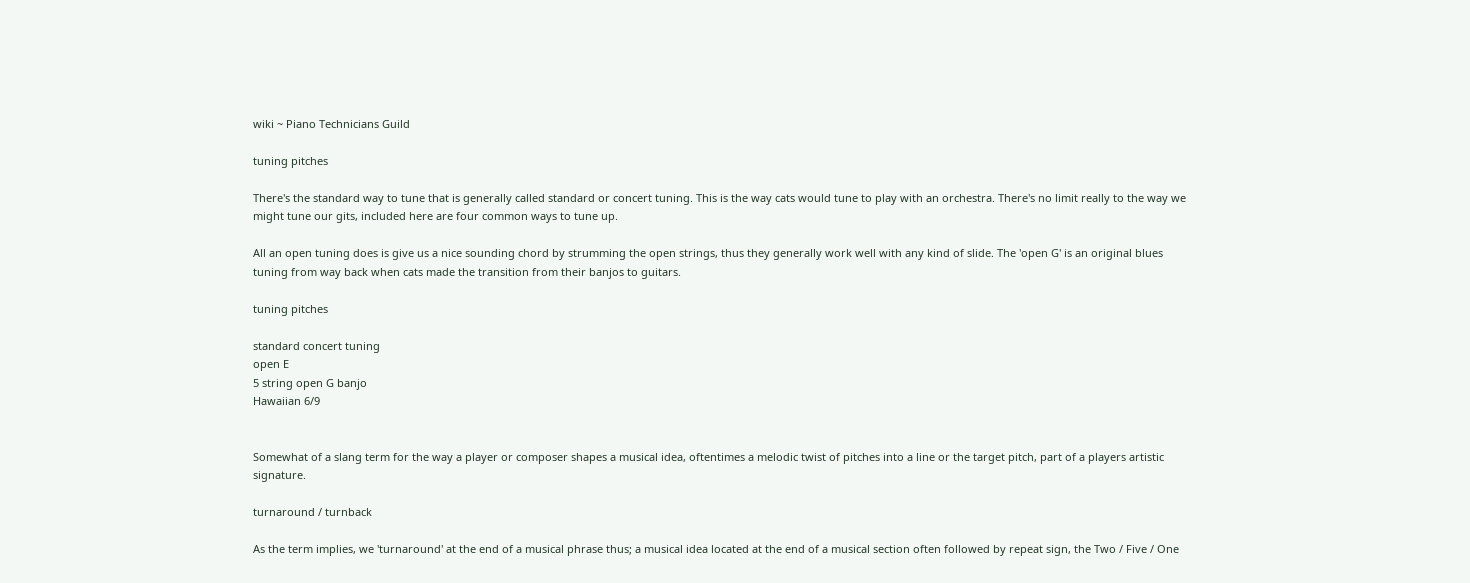wiki ~ Piano Technicians Guild

tuning pitches

There's the standard way to tune that is generally called standard or concert tuning. This is the way cats would tune to play with an orchestra. There's no limit really to the way we might tune our gits, included here are four common ways to tune up.

All an open tuning does is give us a nice sounding chord by strumming the open strings, thus they generally work well with any kind of slide. The 'open G' is an original blues tuning from way back when cats made the transition from their banjos to guitars.

tuning pitches

standard concert tuning
open E
5 string open G banjo
Hawaiian 6/9


Somewhat of a slang term for the way a player or composer shapes a musical idea, oftentimes a melodic twist of pitches into a line or the target pitch, part of a players artistic signature.

turnaround / turnback

As the term implies, we 'turnaround' at the end of a musical phrase thus; a musical idea located at the end of a musical section often followed by repeat sign, the Two / Five / One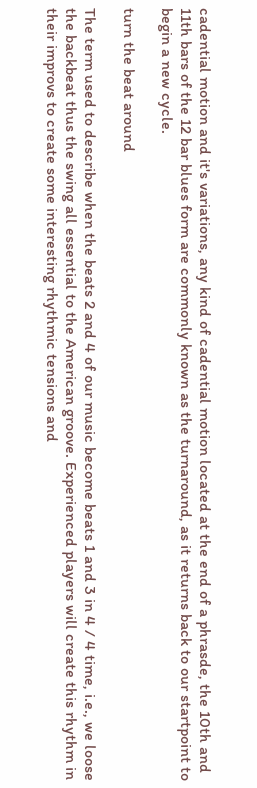cadential motion and it's variations, any kind of cadential motion located at the end of a phrasde, the 10th and 11th bars of the 12 bar blues form are commonly known as the turnaround, as it returns back to our startpoint to begin a new cycle.

turn the beat around

The term used to describe when the beats 2 and 4 of our music become beats 1 and 3 in 4 / 4 time, i.e., we loose the backbeat thus the swing all essential to the American groove. Experienced players will create this rhythm in their improvs to create some interesting rhythmic tensions and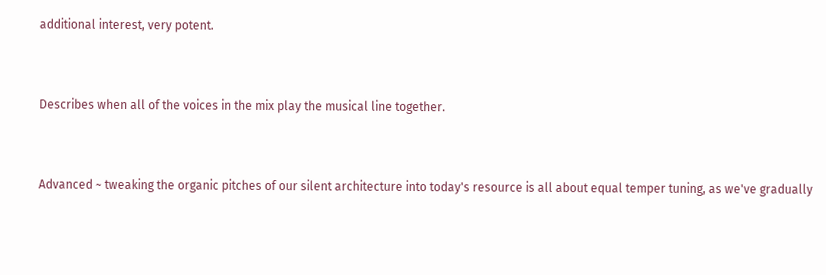additional interest, very potent.


Describes when all of the voices in the mix play the musical line together.


Advanced ~ tweaking the organic pitches of our silent architecture into today's resource is all about equal temper tuning, as we've gradually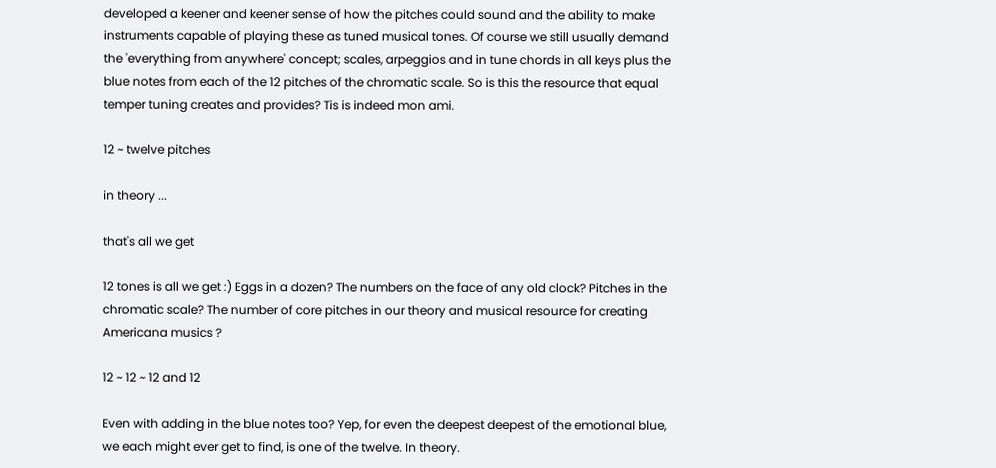developed a keener and keener sense of how the pitches could sound and the ability to make instruments capable of playing these as tuned musical tones. Of course we still usually demand the 'everything from anywhere' concept; scales, arpeggios and in tune chords in all keys plus the blue notes from each of the 12 pitches of the chromatic scale. So is this the resource that equal temper tuning creates and provides? Tis is indeed mon ami.

12 ~ twelve pitches

in theory ...

that's all we get

12 tones is all we get :) Eggs in a dozen? The numbers on the face of any old clock? Pitches in the chromatic scale? The number of core pitches in our theory and musical resource for creating Americana musics ?

12 ~ 12 ~ 12 and 12

Even with adding in the blue notes too? Yep, for even the deepest deepest of the emotional blue, we each might ever get to find, is one of the twelve. In theory.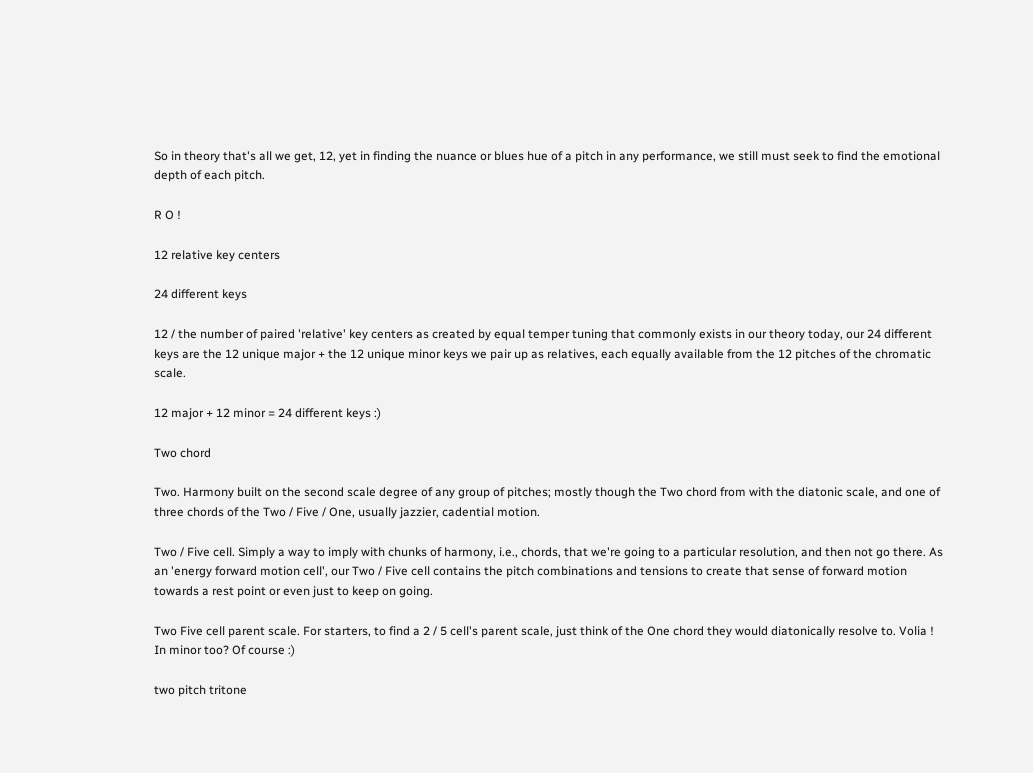So in theory that's all we get, 12, yet in finding the nuance or blues hue of a pitch in any performance, we still must seek to find the emotional depth of each pitch.

R O !

12 relative key centers

24 different keys

12 / the number of paired 'relative' key centers as created by equal temper tuning that commonly exists in our theory today, our 24 different keys are the 12 unique major + the 12 unique minor keys we pair up as relatives, each equally available from the 12 pitches of the chromatic scale.

12 major + 12 minor = 24 different keys :)

Two chord

Two. Harmony built on the second scale degree of any group of pitches; mostly though the Two chord from with the diatonic scale, and one of three chords of the Two / Five / One, usually jazzier, cadential motion.

Two / Five cell. Simply a way to imply with chunks of harmony, i.e., chords, that we're going to a particular resolution, and then not go there. As an 'energy forward motion cell', our Two / Five cell contains the pitch combinations and tensions to create that sense of forward motion towards a rest point or even just to keep on going.

Two Five cell parent scale. For starters, to find a 2 / 5 cell's parent scale, just think of the One chord they would diatonically resolve to. Volia ! In minor too? Of course :)

two pitch tritone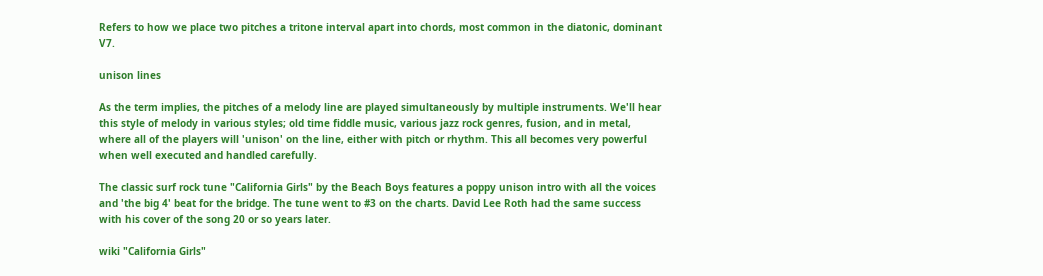Refers to how we place two pitches a tritone interval apart into chords, most common in the diatonic, dominant V7.

unison lines

As the term implies, the pitches of a melody line are played simultaneously by multiple instruments. We'll hear this style of melody in various styles; old time fiddle music, various jazz rock genres, fusion, and in metal, where all of the players will 'unison' on the line, either with pitch or rhythm. This all becomes very powerful when well executed and handled carefully.

The classic surf rock tune "California Girls" by the Beach Boys features a poppy unison intro with all the voices and 'the big 4' beat for the bridge. The tune went to #3 on the charts. David Lee Roth had the same success with his cover of the song 20 or so years later.

wiki "California Girls"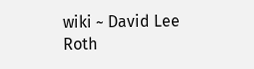wiki ~ David Lee Roth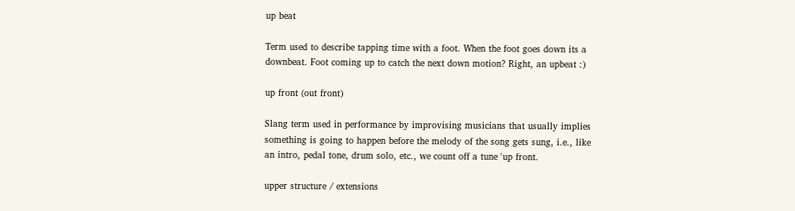up beat

Term used to describe tapping time with a foot. When the foot goes down its a downbeat. Foot coming up to catch the next down motion? Right, an upbeat :)

up front (out front)

Slang term used in performance by improvising musicians that usually implies something is going to happen before the melody of the song gets sung, i.e., like an intro, pedal tone, drum solo, etc., we count off a tune 'up front.

upper structure / extensions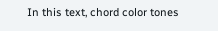In this text, chord color tones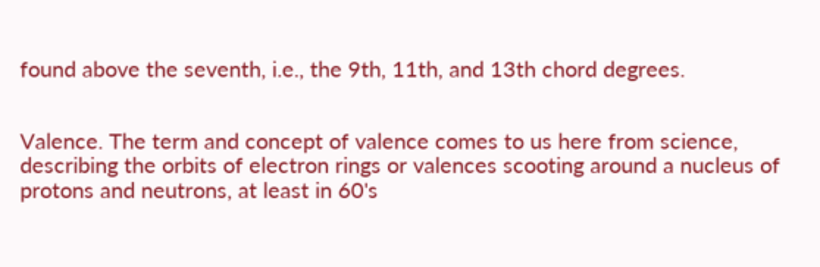found above the seventh, i.e., the 9th, 11th, and 13th chord degrees.


Valence. The term and concept of valence comes to us here from science, describing the orbits of electron rings or valences scooting around a nucleus of protons and neutrons, at least in 60's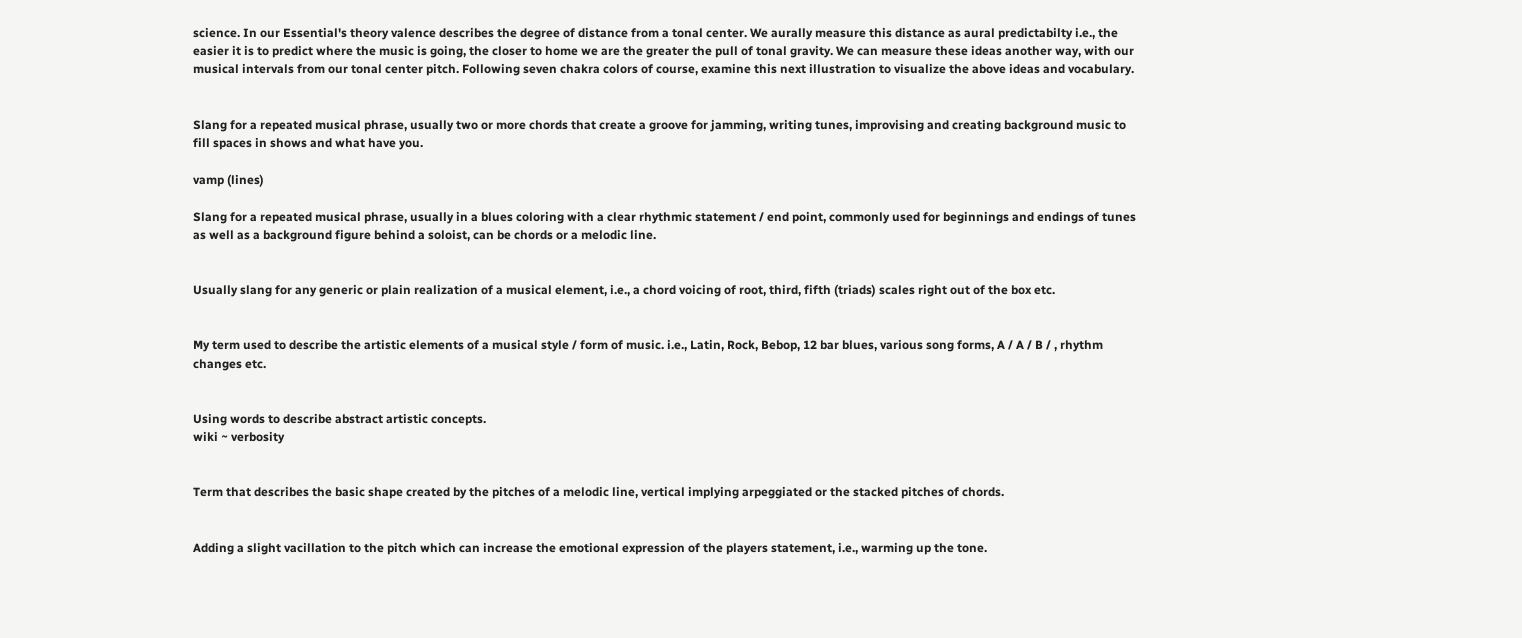science. In our Essential's theory valence describes the degree of distance from a tonal center. We aurally measure this distance as aural predictabilty i.e., the easier it is to predict where the music is going, the closer to home we are the greater the pull of tonal gravity. We can measure these ideas another way, with our musical intervals from our tonal center pitch. Following seven chakra colors of course, examine this next illustration to visualize the above ideas and vocabulary.


Slang for a repeated musical phrase, usually two or more chords that create a groove for jamming, writing tunes, improvising and creating background music to fill spaces in shows and what have you.

vamp (lines)

Slang for a repeated musical phrase, usually in a blues coloring with a clear rhythmic statement / end point, commonly used for beginnings and endings of tunes as well as a background figure behind a soloist, can be chords or a melodic line.


Usually slang for any generic or plain realization of a musical element, i.e., a chord voicing of root, third, fifth (triads) scales right out of the box etc.


My term used to describe the artistic elements of a musical style / form of music. i.e., Latin, Rock, Bebop, 12 bar blues, various song forms, A / A / B / , rhythm changes etc.


Using words to describe abstract artistic concepts.
wiki ~ verbosity


Term that describes the basic shape created by the pitches of a melodic line, vertical implying arpeggiated or the stacked pitches of chords.


Adding a slight vacillation to the pitch which can increase the emotional expression of the players statement, i.e., warming up the tone.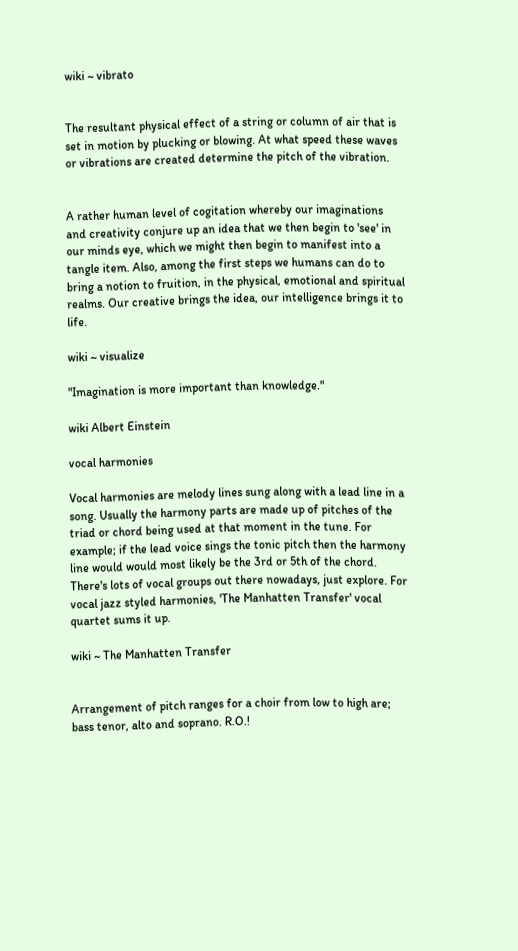wiki ~ vibrato


The resultant physical effect of a string or column of air that is set in motion by plucking or blowing. At what speed these waves or vibrations are created determine the pitch of the vibration.


A rather human level of cogitation whereby our imaginations and creativity conjure up an idea that we then begin to 'see' in our minds eye, which we might then begin to manifest into a tangle item. Also, among the first steps we humans can do to bring a notion to fruition, in the physical, emotional and spiritual realms. Our creative brings the idea, our intelligence brings it to life.

wiki ~ visualize

"Imagination is more important than knowledge."

wiki Albert Einstein

vocal harmonies

Vocal harmonies are melody lines sung along with a lead line in a song. Usually the harmony parts are made up of pitches of the triad or chord being used at that moment in the tune. For example; if the lead voice sings the tonic pitch then the harmony line would would most likely be the 3rd or 5th of the chord. There's lots of vocal groups out there nowadays, just explore. For vocal jazz styled harmonies, 'The Manhatten Transfer' vocal quartet sums it up.

wiki ~ The Manhatten Transfer


Arrangement of pitch ranges for a choir from low to high are; bass tenor, alto and soprano. R.O.!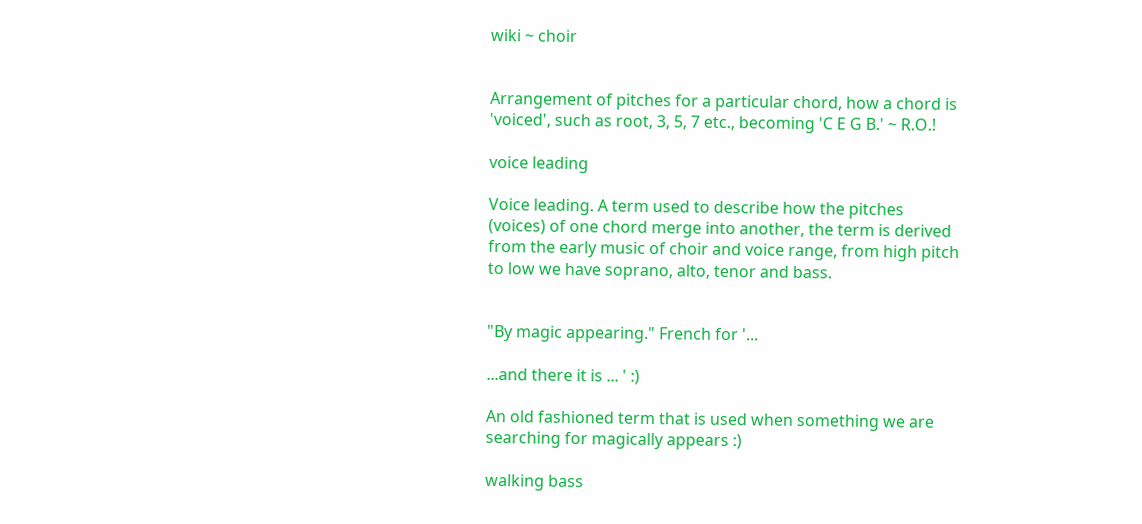wiki ~ choir


Arrangement of pitches for a particular chord, how a chord is 'voiced', such as root, 3, 5, 7 etc., becoming 'C E G B.' ~ R.O.!

voice leading

Voice leading. A term used to describe how the pitches (voices) of one chord merge into another, the term is derived from the early music of choir and voice range, from high pitch to low we have soprano, alto, tenor and bass.


"By magic appearing." French for '...

...and there it is ... ' :)

An old fashioned term that is used when something we are searching for magically appears :)

walking bass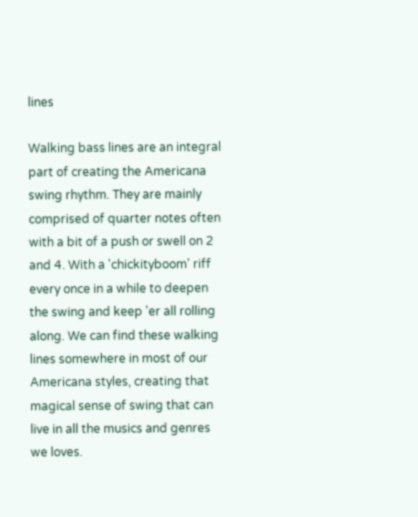lines

Walking bass lines are an integral part of creating the Americana swing rhythm. They are mainly comprised of quarter notes often with a bit of a push or swell on 2 and 4. With a 'chickityboom' riff every once in a while to deepen the swing and keep 'er all rolling along. We can find these walking lines somewhere in most of our Americana styles, creating that magical sense of swing that can live in all the musics and genres we loves.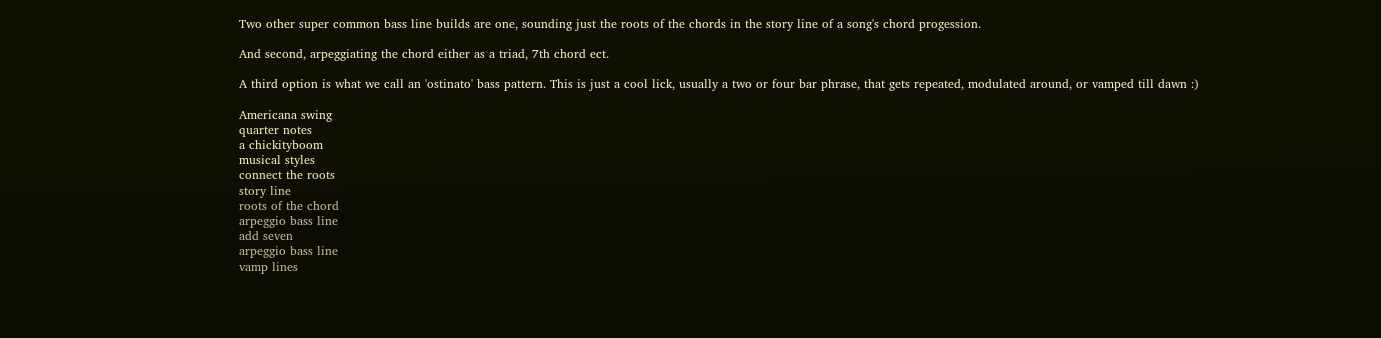Two other super common bass line builds are one, sounding just the roots of the chords in the story line of a song's chord progession.

And second, arpeggiating the chord either as a triad, 7th chord ect.

A third option is what we call an 'ostinato' bass pattern. This is just a cool lick, usually a two or four bar phrase, that gets repeated, modulated around, or vamped till dawn :)

Americana swing
quarter notes
a chickityboom
musical styles
connect the roots
story line
roots of the chord
arpeggio bass line
add seven
arpeggio bass line
vamp lines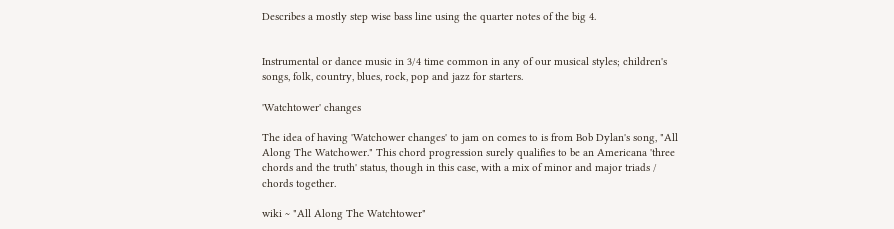Describes a mostly step wise bass line using the quarter notes of the big 4.


Instrumental or dance music in 3/4 time common in any of our musical styles; children's songs, folk, country, blues, rock, pop and jazz for starters.

'Watchtower' changes

The idea of having 'Watchower changes' to jam on comes to is from Bob Dylan's song, "All Along The Watchower." This chord progression surely qualifies to be an Americana 'three chords and the truth' status, though in this case, with a mix of minor and major triads / chords together.

wiki ~ "All Along The Watchtower"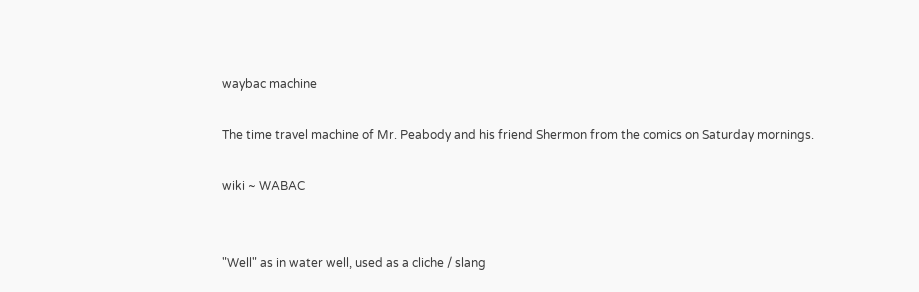waybac machine

The time travel machine of Mr. Peabody and his friend Shermon from the comics on Saturday mornings.

wiki ~ WABAC


"Well" as in water well, used as a cliche / slang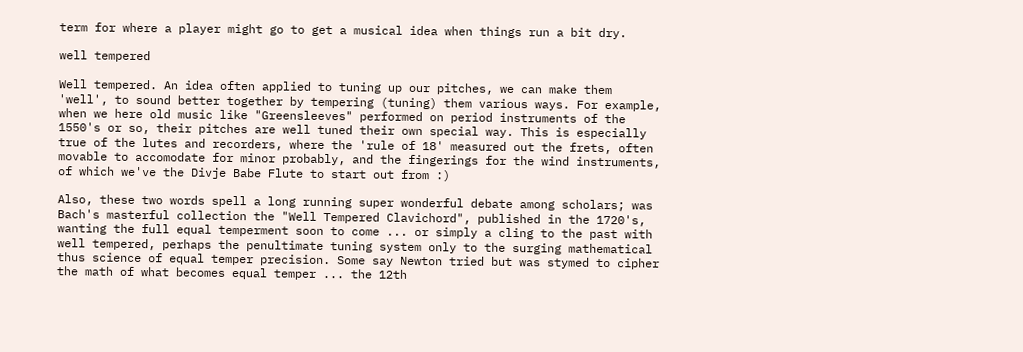term for where a player might go to get a musical idea when things run a bit dry.

well tempered

Well tempered. An idea often applied to tuning up our pitches, we can make them 'well', to sound better together by tempering (tuning) them various ways. For example, when we here old music like "Greensleeves" performed on period instruments of the 1550's or so, their pitches are well tuned their own special way. This is especially true of the lutes and recorders, where the 'rule of 18' measured out the frets, often movable to accomodate for minor probably, and the fingerings for the wind instruments, of which we've the Divje Babe Flute to start out from :)

Also, these two words spell a long running super wonderful debate among scholars; was Bach's masterful collection the "Well Tempered Clavichord", published in the 1720's, wanting the full equal temperment soon to come ... or simply a cling to the past with well tempered, perhaps the penultimate tuning system only to the surging mathematical thus science of equal temper precision. Some say Newton tried but was stymed to cipher the math of what becomes equal temper ... the 12th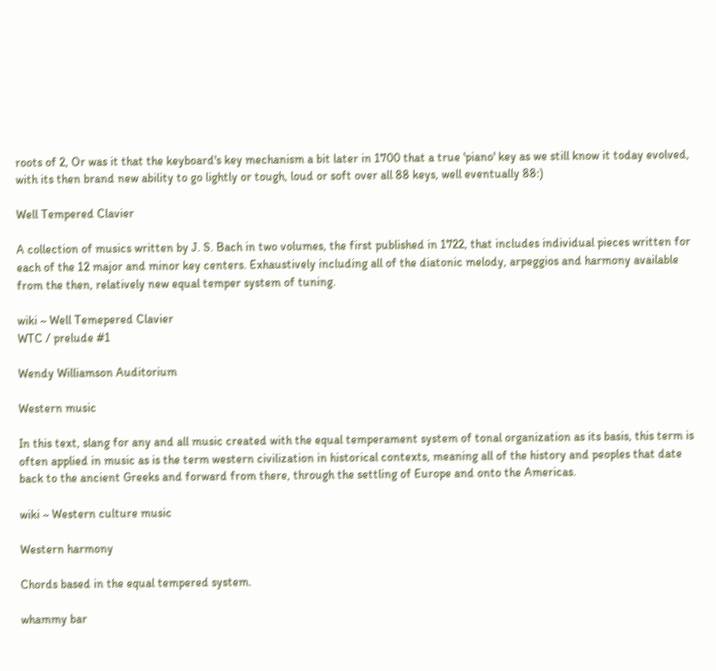roots of 2, Or was it that the keyboard's key mechanism a bit later in 1700 that a true 'piano' key as we still know it today evolved, with its then brand new ability to go lightly or tough, loud or soft over all 88 keys, well eventually 88:)

Well Tempered Clavier

A collection of musics written by J. S. Bach in two volumes, the first published in 1722, that includes individual pieces written for each of the 12 major and minor key centers. Exhaustively including all of the diatonic melody, arpeggios and harmony available from the then, relatively new equal temper system of tuning.

wiki ~ Well Temepered Clavier
WTC / prelude #1

Wendy Williamson Auditorium

Western music

In this text, slang for any and all music created with the equal temperament system of tonal organization as its basis, this term is often applied in music as is the term western civilization in historical contexts, meaning all of the history and peoples that date back to the ancient Greeks and forward from there, through the settling of Europe and onto the Americas.

wiki ~ Western culture music

Western harmony

Chords based in the equal tempered system.

whammy bar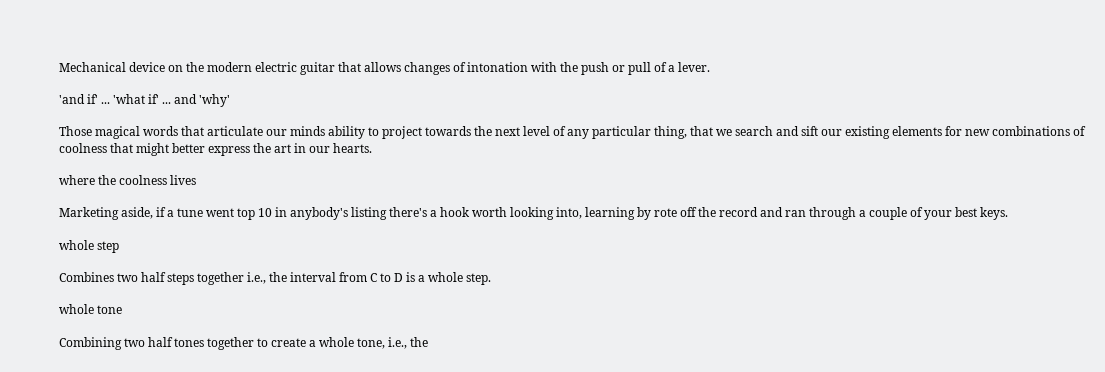Mechanical device on the modern electric guitar that allows changes of intonation with the push or pull of a lever.

'and if' ... 'what if' ... and 'why'

Those magical words that articulate our minds ability to project towards the next level of any particular thing, that we search and sift our existing elements for new combinations of coolness that might better express the art in our hearts.

where the coolness lives

Marketing aside, if a tune went top 10 in anybody's listing there's a hook worth looking into, learning by rote off the record and ran through a couple of your best keys.

whole step

Combines two half steps together i.e., the interval from C to D is a whole step.

whole tone

Combining two half tones together to create a whole tone, i.e., the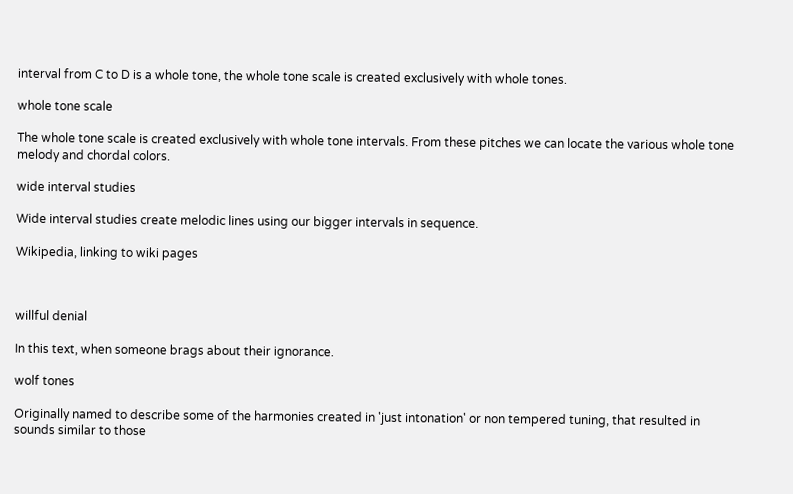interval from C to D is a whole tone, the whole tone scale is created exclusively with whole tones.

whole tone scale

The whole tone scale is created exclusively with whole tone intervals. From these pitches we can locate the various whole tone melody and chordal colors.

wide interval studies

Wide interval studies create melodic lines using our bigger intervals in sequence.

Wikipedia, linking to wiki pages



willful denial

In this text, when someone brags about their ignorance.

wolf tones

Originally named to describe some of the harmonies created in 'just intonation' or non tempered tuning, that resulted in sounds similar to those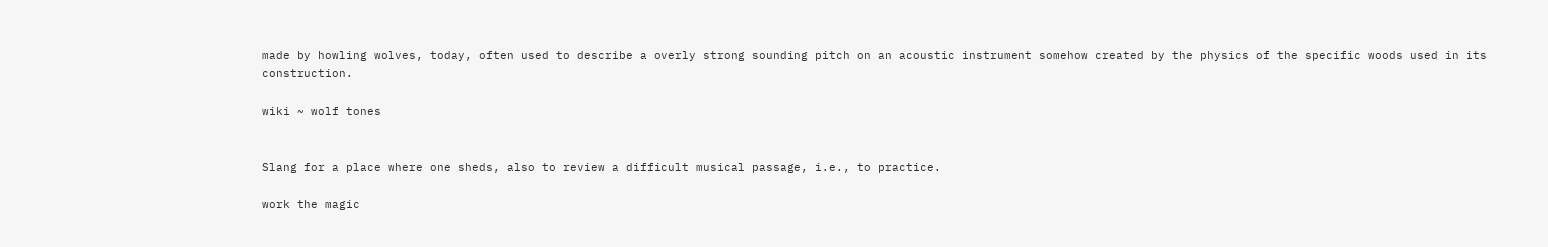made by howling wolves, today, often used to describe a overly strong sounding pitch on an acoustic instrument somehow created by the physics of the specific woods used in its construction.

wiki ~ wolf tones


Slang for a place where one sheds, also to review a difficult musical passage, i.e., to practice.

work the magic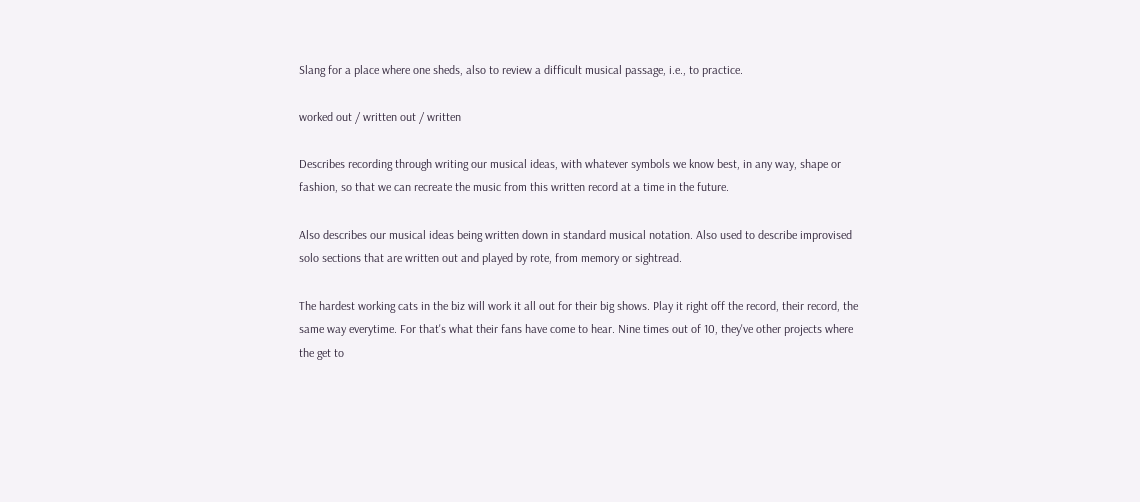Slang for a place where one sheds, also to review a difficult musical passage, i.e., to practice.

worked out / written out / written

Describes recording through writing our musical ideas, with whatever symbols we know best, in any way, shape or fashion, so that we can recreate the music from this written record at a time in the future.

Also describes our musical ideas being written down in standard musical notation. Also used to describe improvised solo sections that are written out and played by rote, from memory or sightread.

The hardest working cats in the biz will work it all out for their big shows. Play it right off the record, their record, the same way everytime. For that's what their fans have come to hear. Nine times out of 10, they've other projects where the get to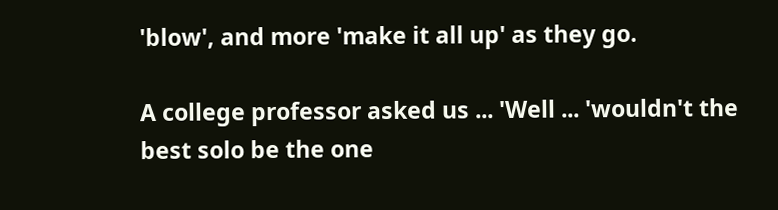'blow', and more 'make it all up' as they go.

A college professor asked us ... 'Well ... 'wouldn't the best solo be the one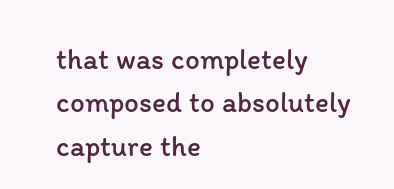that was completely composed to absolutely capture the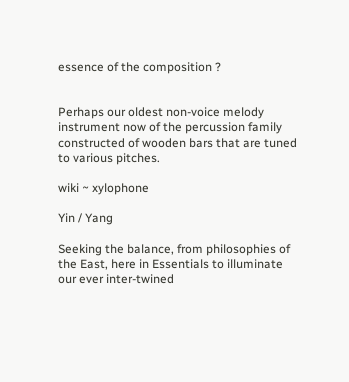essence of the composition ?


Perhaps our oldest non-voice melody instrument now of the percussion family constructed of wooden bars that are tuned to various pitches.

wiki ~ xylophone

Yin / Yang

Seeking the balance, from philosophies of the East, here in Essentials to illuminate our ever inter-twined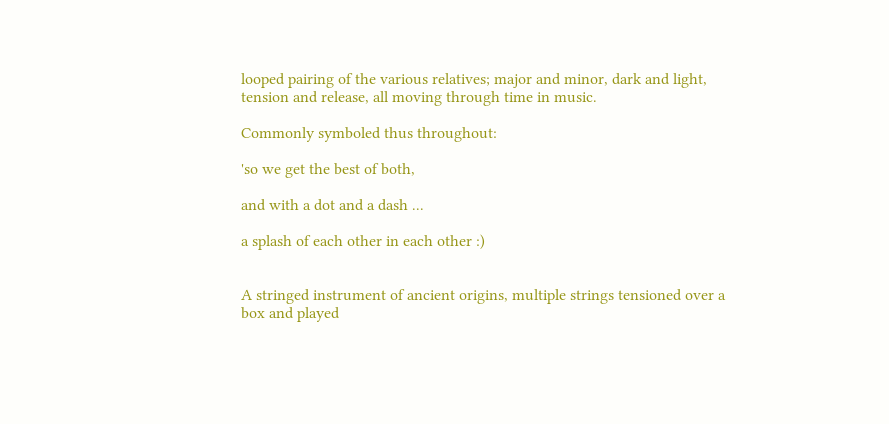looped pairing of the various relatives; major and minor, dark and light, tension and release, all moving through time in music.

Commonly symboled thus throughout:

'so we get the best of both,

and with a dot and a dash ...

a splash of each other in each other :)


A stringed instrument of ancient origins, multiple strings tensioned over a box and played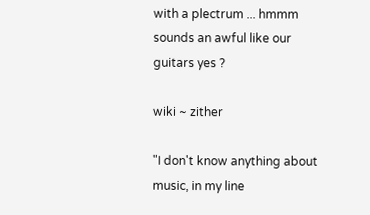with a plectrum ... hmmm sounds an awful like our guitars yes ?

wiki ~ zither

"I don't know anything about music, in my line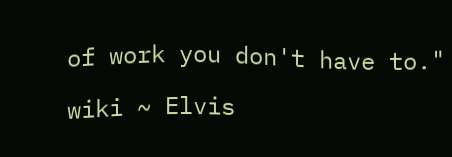of work you don't have to."

wiki ~ Elvis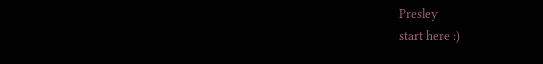Presley
start here :)